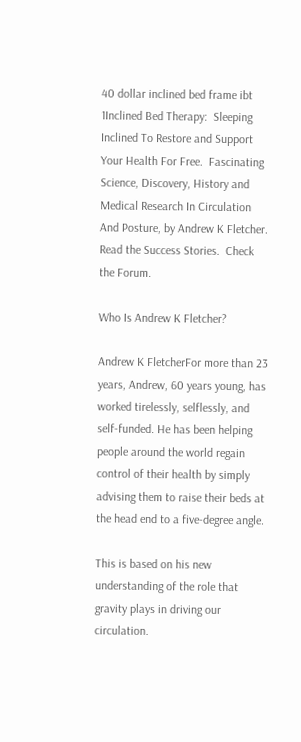40 dollar inclined bed frame ibt 1Inclined Bed Therapy:  Sleeping Inclined To Restore and Support Your Health For Free.  Fascinating Science, Discovery, History and Medical Research In Circulation And Posture, by Andrew K Fletcher.  Read the Success Stories.  Check the Forum.

Who Is Andrew K Fletcher?

Andrew K FletcherFor more than 23 years, Andrew, 60 years young, has worked tirelessly, selflessly, and self-funded. He has been helping people around the world regain control of their health by simply advising them to raise their beds at the head end to a five-degree angle.

This is based on his new understanding of the role that gravity plays in driving our circulation.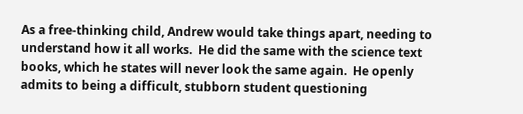As a free-thinking child, Andrew would take things apart, needing to understand how it all works.  He did the same with the science text books, which he states will never look the same again.  He openly admits to being a difficult, stubborn student questioning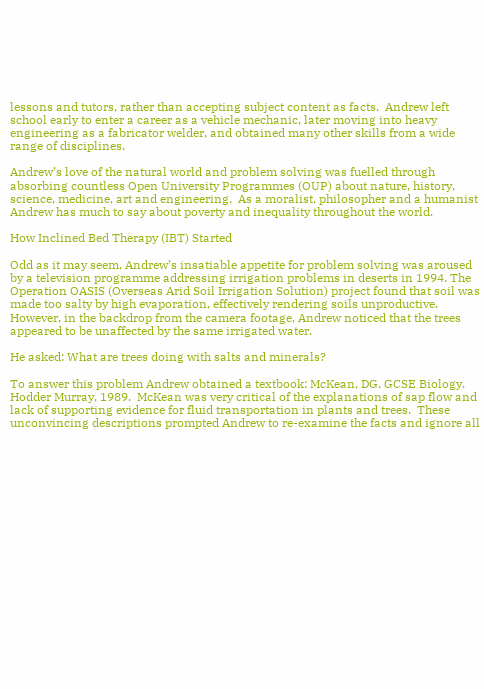lessons and tutors, rather than accepting subject content as facts.  Andrew left school early to enter a career as a vehicle mechanic, later moving into heavy engineering as a fabricator welder, and obtained many other skills from a wide range of disciplines.

Andrew’s love of the natural world and problem solving was fuelled through absorbing countless Open University Programmes (OUP) about nature, history, science, medicine, art and engineering.  As a moralist, philosopher and a humanist Andrew has much to say about poverty and inequality throughout the world.

How Inclined Bed Therapy (IBT) Started

Odd as it may seem, Andrew’s insatiable appetite for problem solving was aroused by a television programme addressing irrigation problems in deserts in 1994. The Operation OASIS (Overseas Arid Soil Irrigation Solution) project found that soil was made too salty by high evaporation, effectively rendering soils unproductive.  However, in the backdrop from the camera footage, Andrew noticed that the trees appeared to be unaffected by the same irrigated water.

He asked: What are trees doing with salts and minerals?

To answer this problem Andrew obtained a textbook: McKean, DG. GCSE Biology. Hodder Murray, 1989.  McKean was very critical of the explanations of sap flow and lack of supporting evidence for fluid transportation in plants and trees.  These unconvincing descriptions prompted Andrew to re-examine the facts and ignore all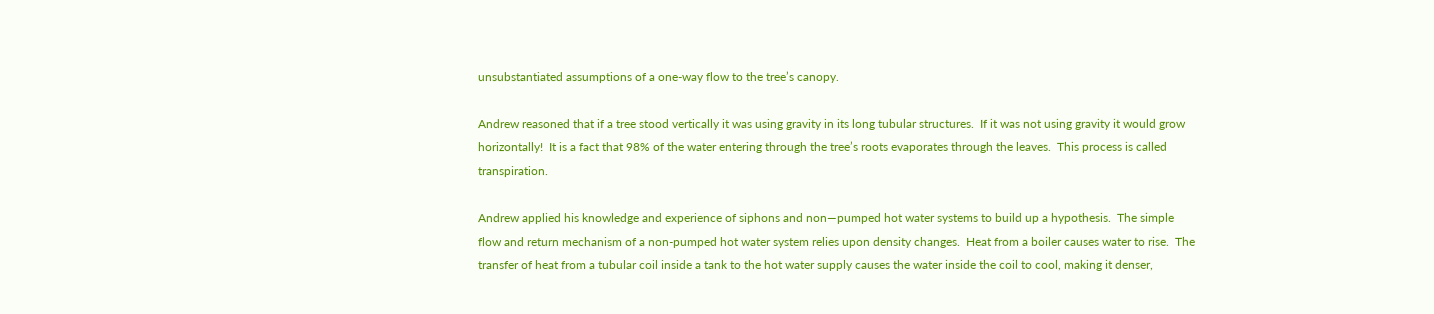unsubstantiated assumptions of a one-way flow to the tree’s canopy.

Andrew reasoned that if a tree stood vertically it was using gravity in its long tubular structures.  If it was not using gravity it would grow horizontally!  It is a fact that 98% of the water entering through the tree’s roots evaporates through the leaves.  This process is called transpiration.

Andrew applied his knowledge and experience of siphons and non—pumped hot water systems to build up a hypothesis.  The simple flow and return mechanism of a non-pumped hot water system relies upon density changes.  Heat from a boiler causes water to rise.  The transfer of heat from a tubular coil inside a tank to the hot water supply causes the water inside the coil to cool, making it denser,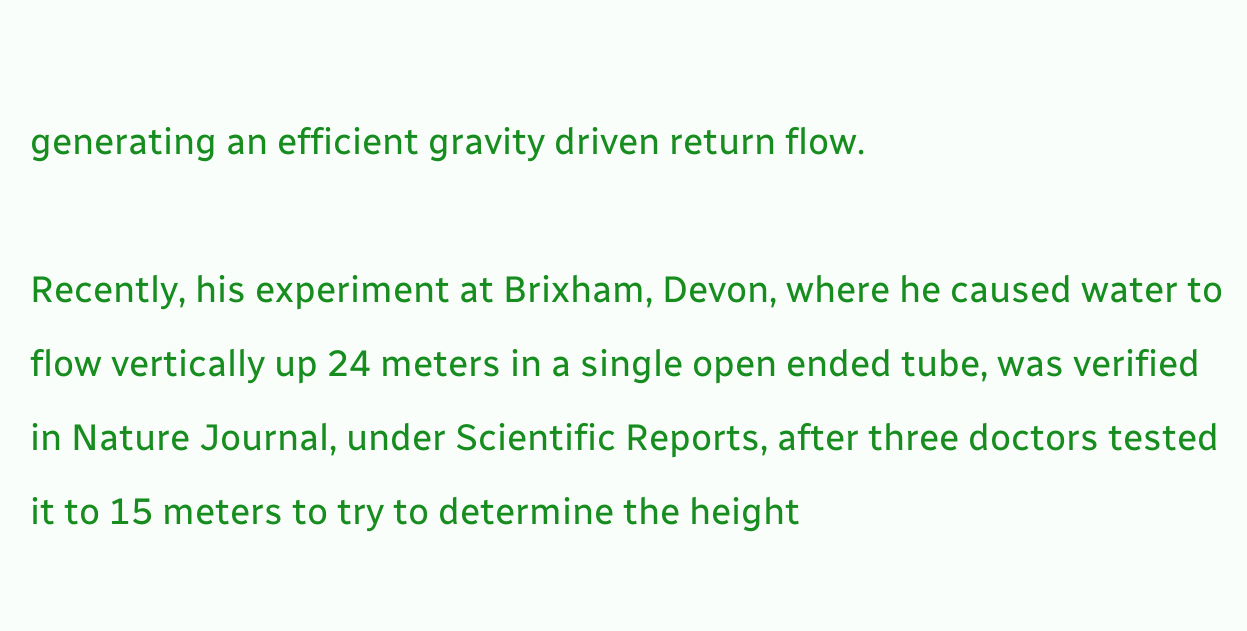generating an efficient gravity driven return flow.

Recently, his experiment at Brixham, Devon, where he caused water to flow vertically up 24 meters in a single open ended tube, was verified in Nature Journal, under Scientific Reports, after three doctors tested it to 15 meters to try to determine the height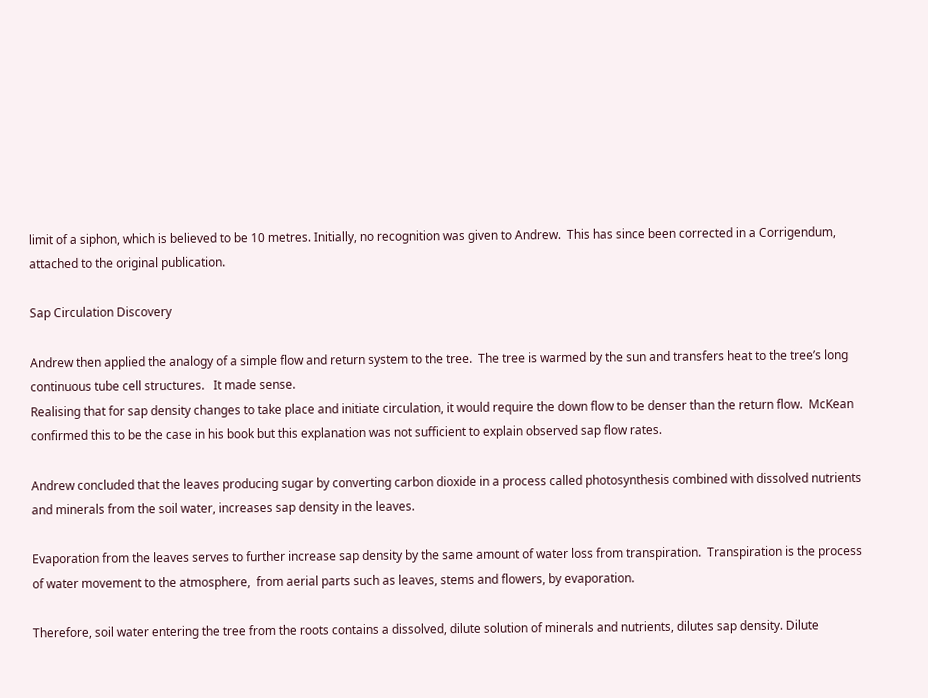limit of a siphon, which is believed to be 10 metres. Initially, no recognition was given to Andrew.  This has since been corrected in a Corrigendum, attached to the original publication.

Sap Circulation Discovery

Andrew then applied the analogy of a simple flow and return system to the tree.  The tree is warmed by the sun and transfers heat to the tree’s long continuous tube cell structures.   It made sense.
Realising that for sap density changes to take place and initiate circulation, it would require the down flow to be denser than the return flow.  McKean confirmed this to be the case in his book but this explanation was not sufficient to explain observed sap flow rates.

Andrew concluded that the leaves producing sugar by converting carbon dioxide in a process called photosynthesis combined with dissolved nutrients and minerals from the soil water, increases sap density in the leaves.

Evaporation from the leaves serves to further increase sap density by the same amount of water loss from transpiration.  Transpiration is the process of water movement to the atmosphere,  from aerial parts such as leaves, stems and flowers, by evaporation.

Therefore, soil water entering the tree from the roots contains a dissolved, dilute solution of minerals and nutrients, dilutes sap density. Dilute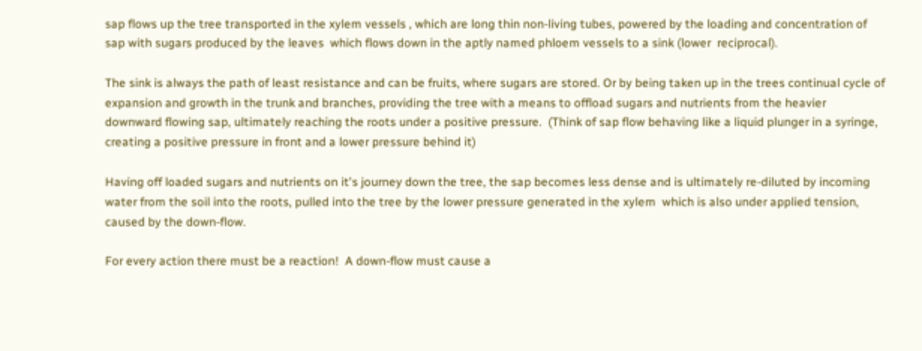sap flows up the tree transported in the xylem vessels , which are long thin non-living tubes, powered by the loading and concentration of sap with sugars produced by the leaves  which flows down in the aptly named phloem vessels to a sink (lower  reciprocal).

The sink is always the path of least resistance and can be fruits, where sugars are stored. Or by being taken up in the trees continual cycle of expansion and growth in the trunk and branches, providing the tree with a means to offload sugars and nutrients from the heavier downward flowing sap, ultimately reaching the roots under a positive pressure.  (Think of sap flow behaving like a liquid plunger in a syringe, creating a positive pressure in front and a lower pressure behind it)

Having off loaded sugars and nutrients on it's journey down the tree, the sap becomes less dense and is ultimately re-diluted by incoming water from the soil into the roots, pulled into the tree by the lower pressure generated in the xylem  which is also under applied tension, caused by the down-flow.

For every action there must be a reaction!  A down-flow must cause a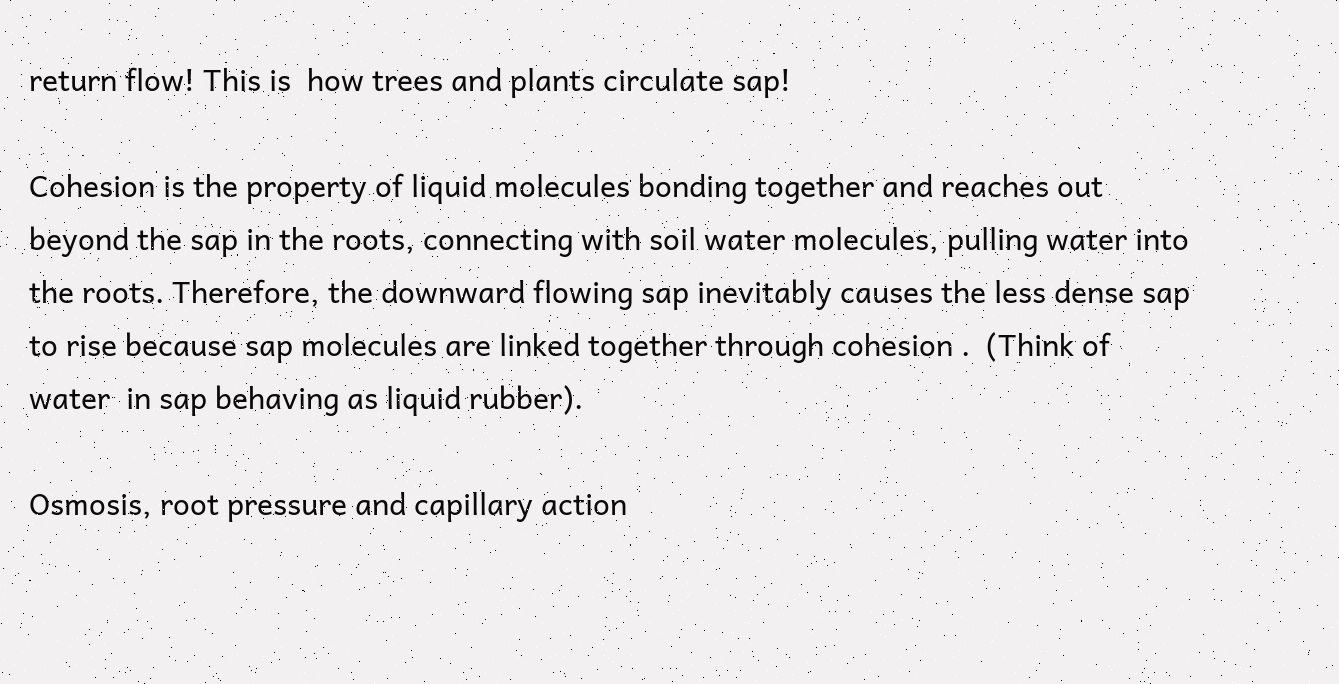return flow! This is  how trees and plants circulate sap!

Cohesion is the property of liquid molecules bonding together and reaches out beyond the sap in the roots, connecting with soil water molecules, pulling water into the roots. Therefore, the downward flowing sap inevitably causes the less dense sap to rise because sap molecules are linked together through cohesion .  (Think of water  in sap behaving as liquid rubber).

Osmosis, root pressure and capillary action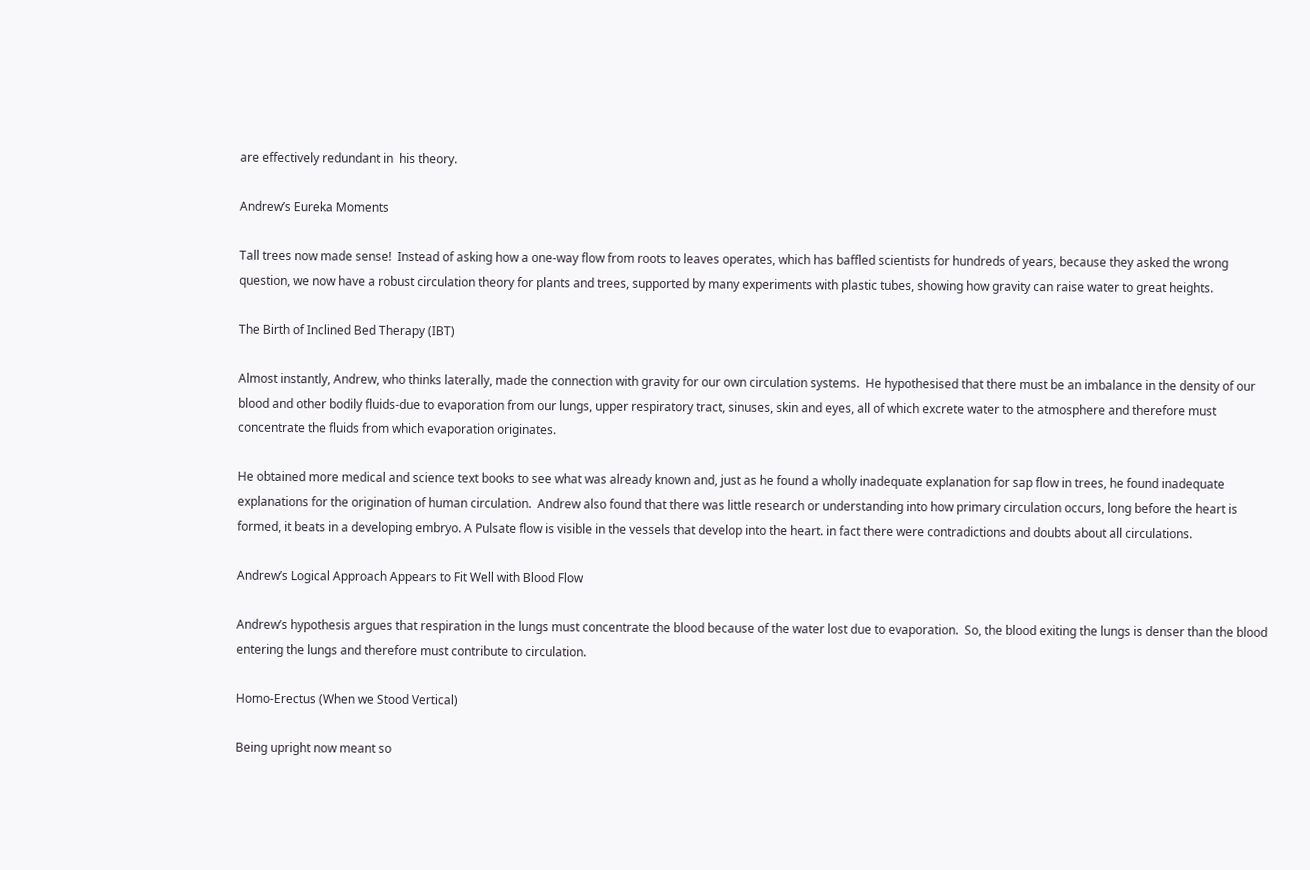are effectively redundant in  his theory.

Andrew’s Eureka Moments

Tall trees now made sense!  Instead of asking how a one-way flow from roots to leaves operates, which has baffled scientists for hundreds of years, because they asked the wrong question, we now have a robust circulation theory for plants and trees, supported by many experiments with plastic tubes, showing how gravity can raise water to great heights.

The Birth of Inclined Bed Therapy (IBT)

Almost instantly, Andrew, who thinks laterally, made the connection with gravity for our own circulation systems.  He hypothesised that there must be an imbalance in the density of our blood and other bodily fluids-due to evaporation from our lungs, upper respiratory tract, sinuses, skin and eyes, all of which excrete water to the atmosphere and therefore must concentrate the fluids from which evaporation originates.

He obtained more medical and science text books to see what was already known and, just as he found a wholly inadequate explanation for sap flow in trees, he found inadequate explanations for the origination of human circulation.  Andrew also found that there was little research or understanding into how primary circulation occurs, long before the heart is formed, it beats in a developing embryo. A Pulsate flow is visible in the vessels that develop into the heart. in fact there were contradictions and doubts about all circulations.

Andrew’s Logical Approach Appears to Fit Well with Blood Flow

Andrew’s hypothesis argues that respiration in the lungs must concentrate the blood because of the water lost due to evaporation.  So, the blood exiting the lungs is denser than the blood entering the lungs and therefore must contribute to circulation.

Homo-Erectus (When we Stood Vertical)

Being upright now meant so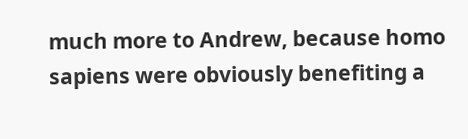much more to Andrew, because homo sapiens were obviously benefiting a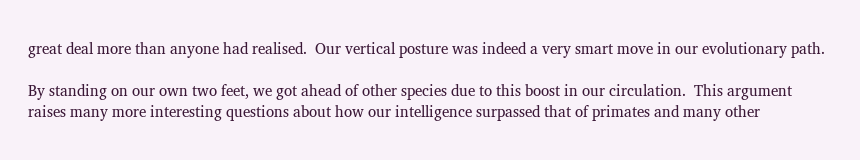great deal more than anyone had realised.  Our vertical posture was indeed a very smart move in our evolutionary path.

By standing on our own two feet, we got ahead of other species due to this boost in our circulation.  This argument raises many more interesting questions about how our intelligence surpassed that of primates and many other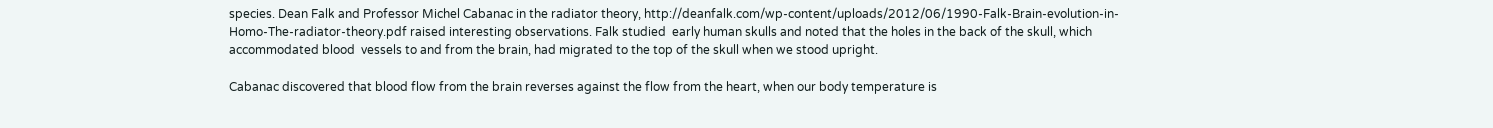species. Dean Falk and Professor Michel Cabanac in the radiator theory, http://deanfalk.com/wp-content/uploads/2012/06/1990-Falk-Brain-evolution-in-Homo-The-radiator-theory.pdf raised interesting observations. Falk studied  early human skulls and noted that the holes in the back of the skull, which accommodated blood  vessels to and from the brain, had migrated to the top of the skull when we stood upright.

Cabanac discovered that blood flow from the brain reverses against the flow from the heart, when our body temperature is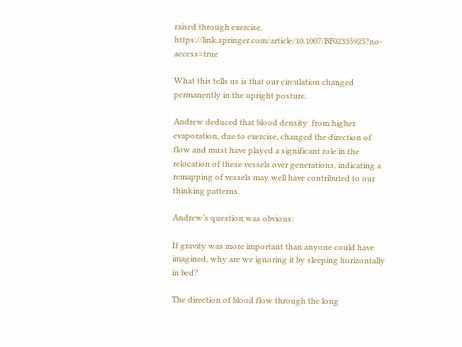raised through exercise. https://link.springer.com/article/10.1007/BF02335925?no-access=true

What this tells us is that our circulation changed permanently in the upright posture.

Andrew deduced that blood density  from higher evaporation, due to exercise, changed the direction of flow and must have played a significant role in the relocation of these vessels over generations, indicating a remapping of vessels may well have contributed to our thinking patterns.

Andrew’s question was obvious:

If gravity was more important than anyone could have imagined, why are we ignoring it by sleeping horizontally in bed?

The direction of blood flow through the long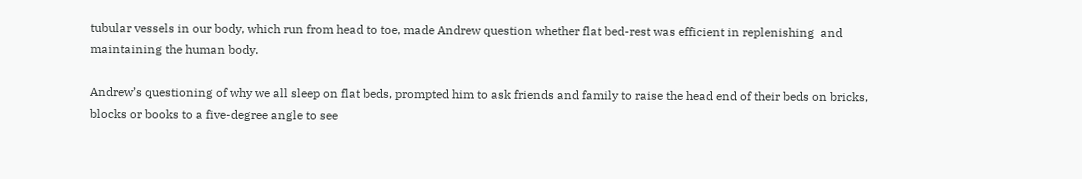tubular vessels in our body, which run from head to toe, made Andrew question whether flat bed-rest was efficient in replenishing  and maintaining the human body.

Andrew’s questioning of why we all sleep on flat beds, prompted him to ask friends and family to raise the head end of their beds on bricks, blocks or books to a five-degree angle to see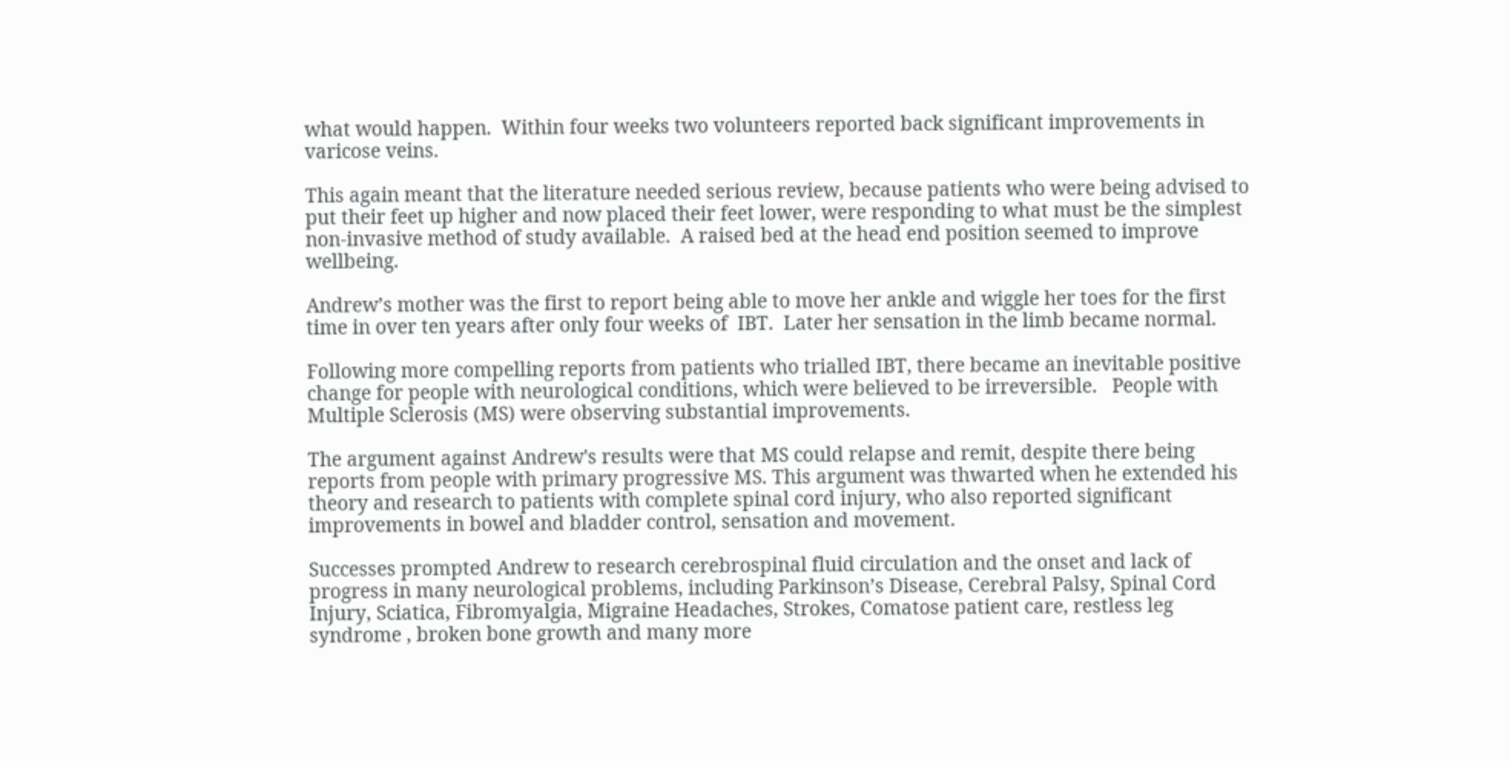what would happen.  Within four weeks two volunteers reported back significant improvements in varicose veins.

This again meant that the literature needed serious review, because patients who were being advised to put their feet up higher and now placed their feet lower, were responding to what must be the simplest non-invasive method of study available.  A raised bed at the head end position seemed to improve wellbeing.

Andrew’s mother was the first to report being able to move her ankle and wiggle her toes for the first time in over ten years after only four weeks of  IBT.  Later her sensation in the limb became normal.

Following more compelling reports from patients who trialled IBT, there became an inevitable positive change for people with neurological conditions, which were believed to be irreversible.   People with Multiple Sclerosis (MS) were observing substantial improvements.

The argument against Andrew's results were that MS could relapse and remit, despite there being reports from people with primary progressive MS. This argument was thwarted when he extended his theory and research to patients with complete spinal cord injury, who also reported significant improvements in bowel and bladder control, sensation and movement.

Successes prompted Andrew to research cerebrospinal fluid circulation and the onset and lack of progress in many neurological problems, including Parkinson’s Disease, Cerebral Palsy, Spinal Cord Injury, Sciatica, Fibromyalgia, Migraine Headaches, Strokes, Comatose patient care, restless leg syndrome , broken bone growth and many more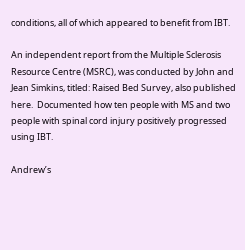conditions, all of which appeared to benefit from IBT.

An independent report from the Multiple Sclerosis Resource Centre (MSRC), was conducted by John and Jean Simkins, titled: Raised Bed Survey, also published here.  Documented how ten people with MS and two people with spinal cord injury positively progressed using IBT.

Andrew’s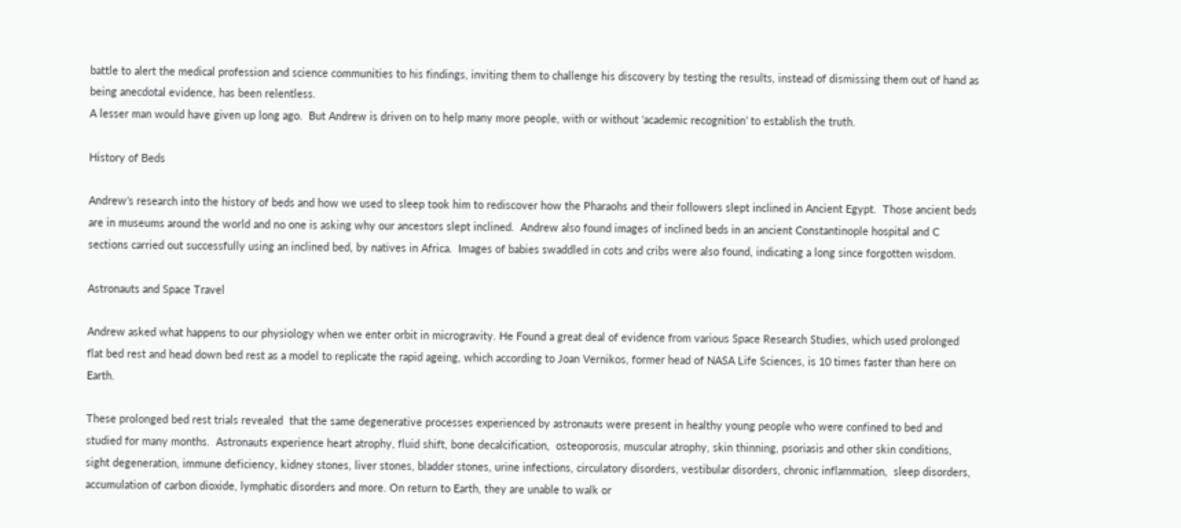battle to alert the medical profession and science communities to his findings, inviting them to challenge his discovery by testing the results, instead of dismissing them out of hand as being anecdotal evidence, has been relentless.
A lesser man would have given up long ago.  But Andrew is driven on to help many more people, with or without ‘academic recognition’ to establish the truth.

History of Beds

Andrew’s research into the history of beds and how we used to sleep took him to rediscover how the Pharaohs and their followers slept inclined in Ancient Egypt.  Those ancient beds are in museums around the world and no one is asking why our ancestors slept inclined.  Andrew also found images of inclined beds in an ancient Constantinople hospital and C sections carried out successfully using an inclined bed, by natives in Africa.  Images of babies swaddled in cots and cribs were also found, indicating a long since forgotten wisdom.

Astronauts and Space Travel

Andrew asked what happens to our physiology when we enter orbit in microgravity. He Found a great deal of evidence from various Space Research Studies, which used prolonged flat bed rest and head down bed rest as a model to replicate the rapid ageing, which according to Joan Vernikos, former head of NASA Life Sciences, is 10 times faster than here on Earth.

These prolonged bed rest trials revealed  that the same degenerative processes experienced by astronauts were present in healthy young people who were confined to bed and studied for many months.  Astronauts experience heart atrophy, fluid shift, bone decalcification,  osteoporosis, muscular atrophy, skin thinning, psoriasis and other skin conditions, sight degeneration, immune deficiency, kidney stones, liver stones, bladder stones, urine infections, circulatory disorders, vestibular disorders, chronic inflammation,  sleep disorders, accumulation of carbon dioxide, lymphatic disorders and more. On return to Earth, they are unable to walk or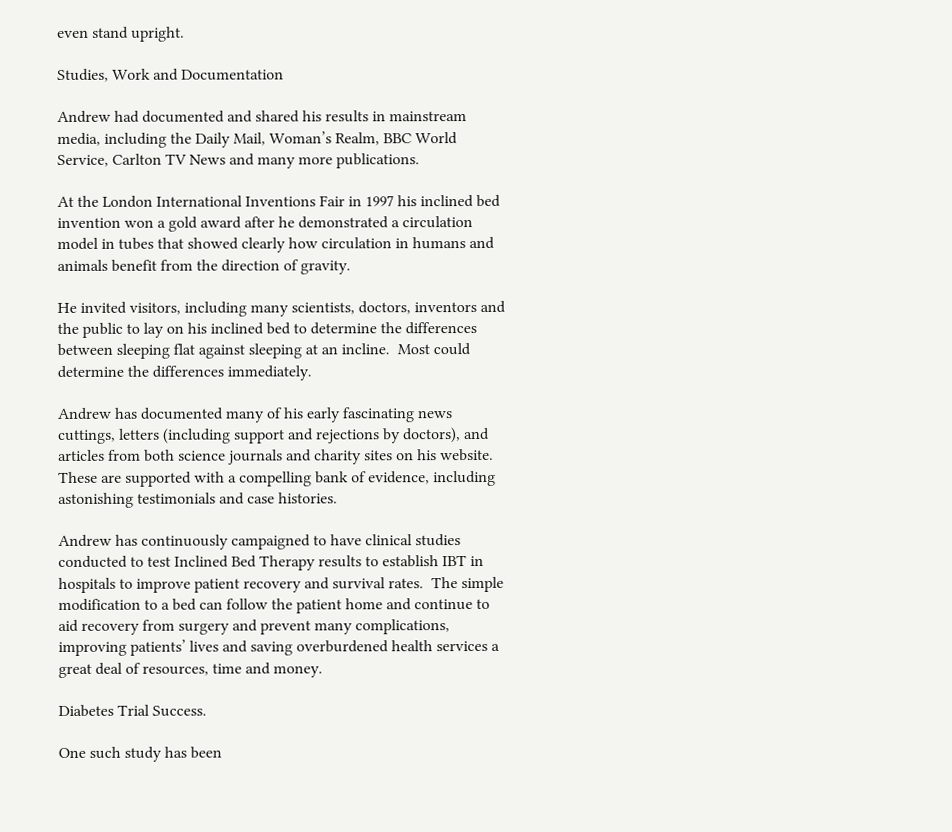even stand upright.

Studies, Work and Documentation

Andrew had documented and shared his results in mainstream media, including the Daily Mail, Woman’s Realm, BBC World Service, Carlton TV News and many more publications.

At the London International Inventions Fair in 1997 his inclined bed invention won a gold award after he demonstrated a circulation model in tubes that showed clearly how circulation in humans and animals benefit from the direction of gravity.

He invited visitors, including many scientists, doctors, inventors and the public to lay on his inclined bed to determine the differences between sleeping flat against sleeping at an incline.  Most could determine the differences immediately.

Andrew has documented many of his early fascinating news cuttings, letters (including support and rejections by doctors), and articles from both science journals and charity sites on his website.  These are supported with a compelling bank of evidence, including astonishing testimonials and case histories.

Andrew has continuously campaigned to have clinical studies conducted to test Inclined Bed Therapy results to establish IBT in hospitals to improve patient recovery and survival rates.  The simple modification to a bed can follow the patient home and continue to aid recovery from surgery and prevent many complications, improving patients’ lives and saving overburdened health services a great deal of resources, time and money.

Diabetes Trial Success.

One such study has been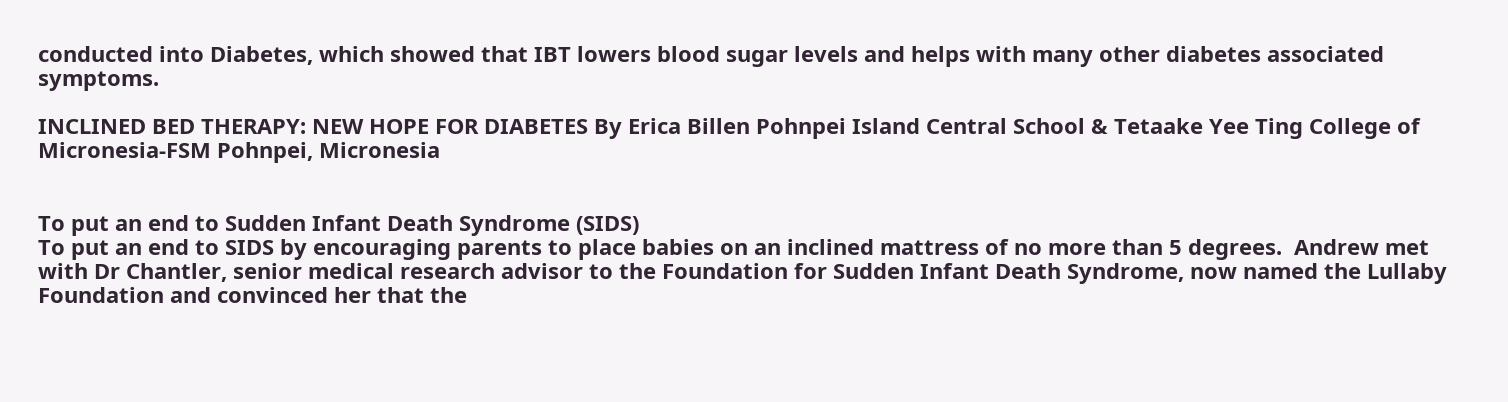conducted into Diabetes, which showed that IBT lowers blood sugar levels and helps with many other diabetes associated symptoms.

INCLINED BED THERAPY: NEW HOPE FOR DIABETES By Erica Billen Pohnpei Island Central School & Tetaake Yee Ting College of Micronesia-FSM Pohnpei, Micronesia


To put an end to Sudden Infant Death Syndrome (SIDS)
To put an end to SIDS by encouraging parents to place babies on an inclined mattress of no more than 5 degrees.  Andrew met with Dr Chantler, senior medical research advisor to the Foundation for Sudden Infant Death Syndrome, now named the Lullaby Foundation and convinced her that the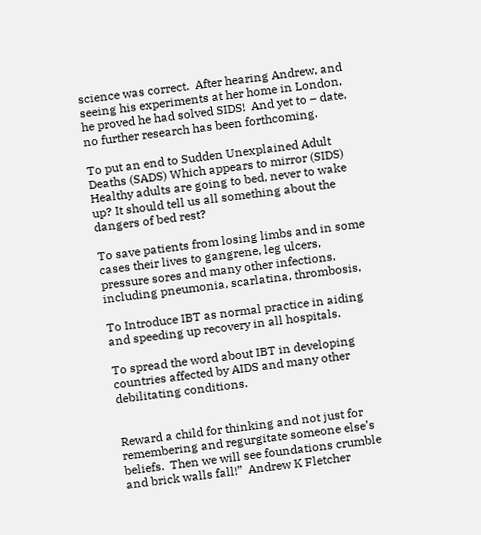science was correct.  After hearing Andrew, and seeing his experiments at her home in London, he proved he had solved SIDS!  And yet to – date, no further research has been forthcoming.

To put an end to Sudden Unexplained Adult Deaths (SADS) Which appears to mirror (SIDS)
Healthy adults are going to bed, never to wake up? It should tell us all something about the dangers of bed rest?

To save patients from losing limbs and in some cases their lives to gangrene, leg ulcers, pressure sores and many other infections, including pneumonia, scarlatina, thrombosis,

To Introduce IBT as normal practice in aiding and speeding up recovery in all hospitals.

To spread the word about IBT in developing countries affected by AIDS and many other debilitating conditions.


Reward a child for thinking and not just for remembering and regurgitate someone else’s beliefs.  Then we will see foundations crumble and brick walls fall!”  Andrew K Fletcher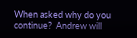When asked why do you continue?  Andrew will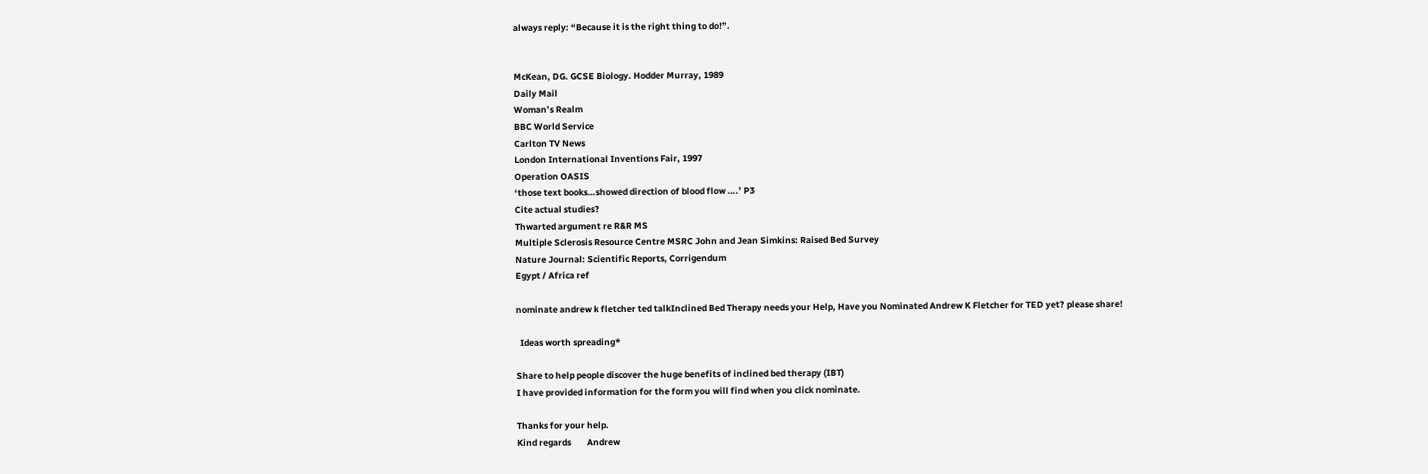always reply: “Because it is the right thing to do!”.


McKean, DG. GCSE Biology. Hodder Murray, 1989
Daily Mail
Woman’s Realm
BBC World Service
Carlton TV News
London International Inventions Fair, 1997
Operation OASIS
‘those text books…showed direction of blood flow ….’ P3
Cite actual studies?
Thwarted argument re R&R MS
Multiple Sclerosis Resource Centre MSRC John and Jean Simkins: Raised Bed Survey
Nature Journal: Scientific Reports, Corrigendum
Egypt / Africa ref

nominate andrew k fletcher ted talkInclined Bed Therapy needs your Help, Have you Nominated Andrew K Fletcher for TED yet? please share!

  Ideas worth spreading*

Share to help people discover the huge benefits of inclined bed therapy (IBT)
I have provided information for the form you will find when you click nominate.

Thanks for your help.
Kind regards        Andrew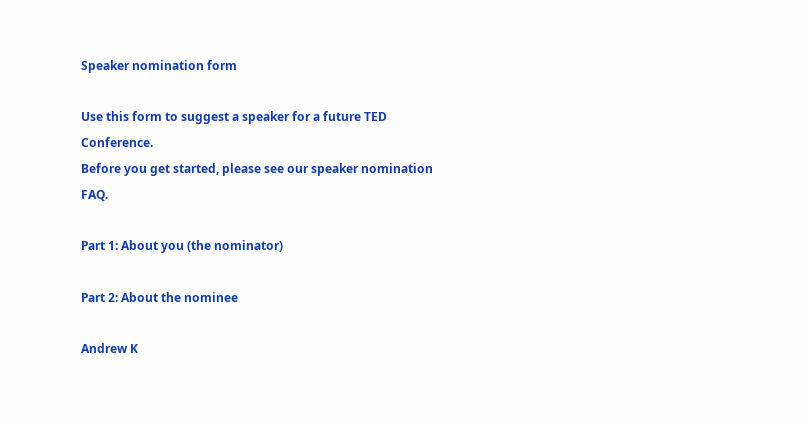Speaker nomination form

Use this form to suggest a speaker for a future TED Conference.
Before you get started, please see our speaker nomination FAQ.

Part 1: About you (the nominator)

Part 2: About the nominee

Andrew K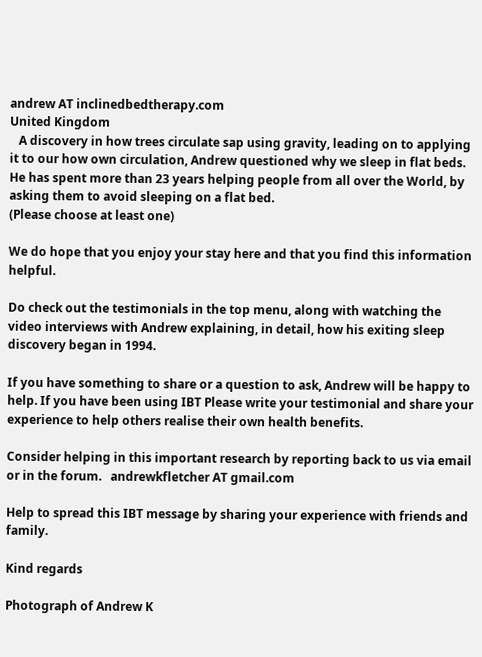andrew AT inclinedbedtherapy.com
United Kingdom
   A discovery in how trees circulate sap using gravity, leading on to applying it to our how own circulation, Andrew questioned why we sleep in flat beds. He has spent more than 23 years helping people from all over the World, by asking them to avoid sleeping on a flat bed.
(Please choose at least one)

We do hope that you enjoy your stay here and that you find this information helpful.

Do check out the testimonials in the top menu, along with watching the video interviews with Andrew explaining, in detail, how his exiting sleep discovery began in 1994.

If you have something to share or a question to ask, Andrew will be happy to help. If you have been using IBT Please write your testimonial and share your experience to help others realise their own health benefits.

Consider helping in this important research by reporting back to us via email or in the forum.   andrewkfletcher AT gmail.com

Help to spread this IBT message by sharing your experience with friends and family.

Kind regards

Photograph of Andrew K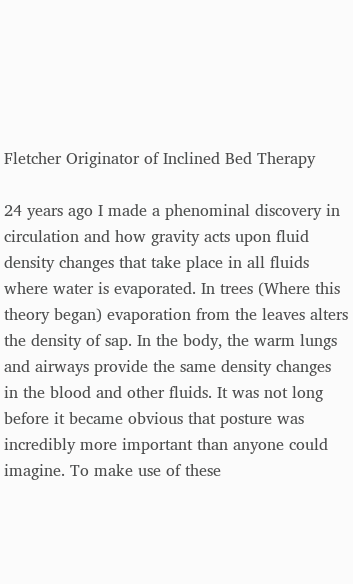Fletcher Originator of Inclined Bed Therapy

24 years ago I made a phenominal discovery in circulation and how gravity acts upon fluid density changes that take place in all fluids where water is evaporated. In trees (Where this theory began) evaporation from the leaves alters the density of sap. In the body, the warm lungs and airways provide the same density changes in the blood and other fluids. It was not long before it became obvious that posture was incredibly more important than anyone could imagine. To make use of these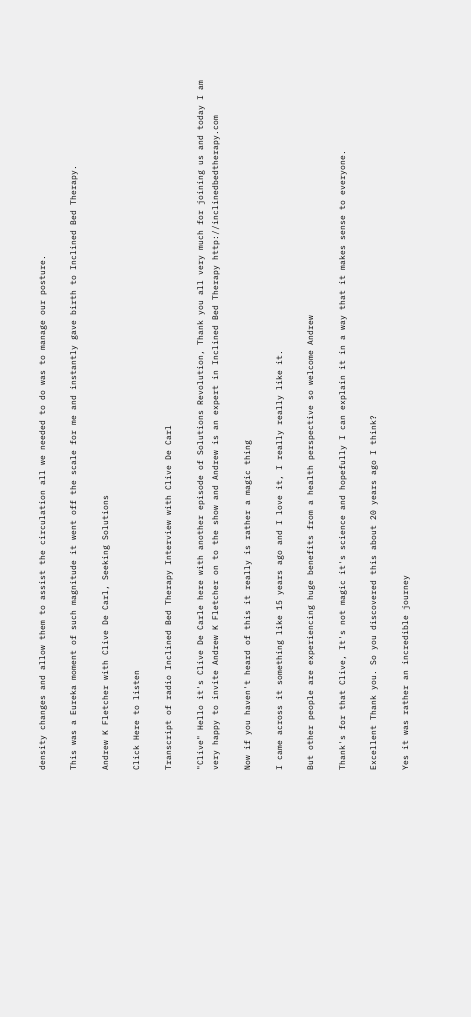density changes and allow them to assist the circulation all we needed to do was to manage our posture.

This was a Eureka moment of such magnitude it went off the scale for me and instantly gave birth to Inclined Bed Therapy.

Andrew K Fletcher with Clive De Carl, Seeking Solutions

Click Here to listen

Transcript of radio Inclined Bed Therapy Interview with Clive De Carl

"Clive" Hello it's Clive De Carle here with another episode of Solutions Revolution, Thank you all very much for joining us and today I am very happy to invite Andrew K Fletcher on to the show and Andrew is an expert in Inclined Bed Therapy http://inclinedbedtherapy.com

Now if you haven't heard of this it really is rather a magic thing

I came across it something like 15 years ago and I love it, I really really like it.

But other people are experiencing huge benefits from a health perspective so welcome Andrew

Thank's for that Clive, It's not magic it's science and hopefully I can explain it in a way that it makes sense to everyone.

Excellent Thank you. So you discovered this about 20 years ago I think?

Yes it was rather an incredible journey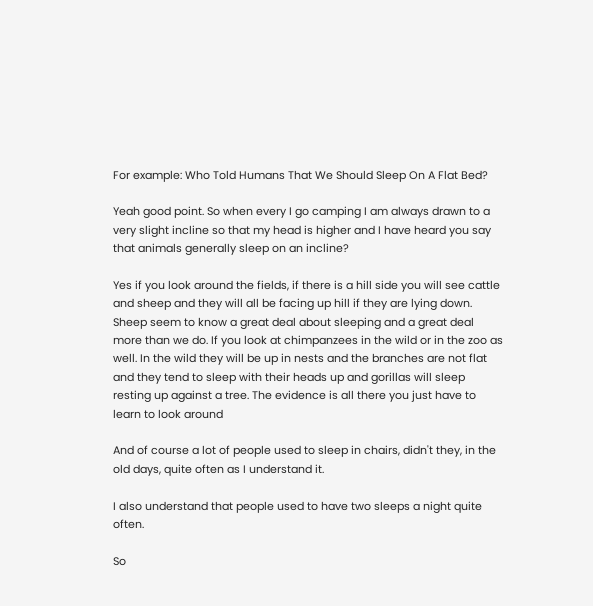For example: Who Told Humans That We Should Sleep On A Flat Bed?

Yeah good point. So when every I go camping I am always drawn to a very slight incline so that my head is higher and I have heard you say that animals generally sleep on an incline?

Yes if you look around the fields, if there is a hill side you will see cattle and sheep and they will all be facing up hill if they are lying down. Sheep seem to know a great deal about sleeping and a great deal more than we do. If you look at chimpanzees in the wild or in the zoo as well. In the wild they will be up in nests and the branches are not flat and they tend to sleep with their heads up and gorillas will sleep resting up against a tree. The evidence is all there you just have to learn to look around

And of course a lot of people used to sleep in chairs, didn't they, in the old days, quite often as I understand it.

I also understand that people used to have two sleeps a night quite often.

So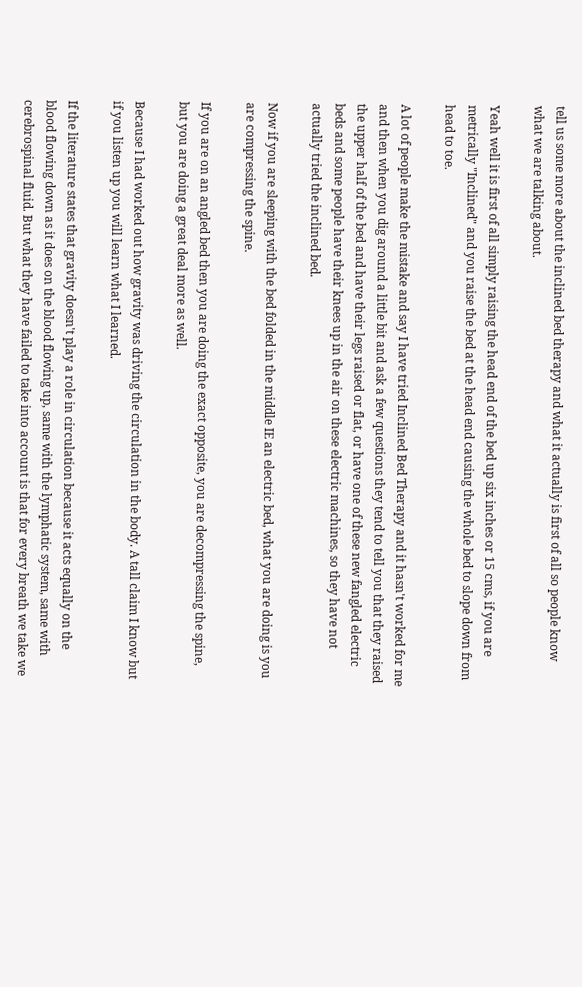tell us some more about the inclined bed therapy and what it actually is first of all so people know what we are talking about.

Yeah well it is first of all simply raising the head end of the bed up six inches or 15 cms, if you are metrically "Inclined" and you raise the bed at the head end causing the whole bed to slope down from head to toe.

A lot of people make the mistake and say I have tried Inclined Bed Therapy and it hasn't worked for me and then when you dig around a little bit and ask a few questions they tend to tell you that they raised the upper half of the bed and have their legs raised or flat, or have one of these new fangled electric beds and some people have their knees up in the air on these electric machines, so they have not actually tried the inclined bed.

Now if you are sleeping with the bed folded in the middle IE an electric bed, what you are doing is you are compressing the spine.

If you are on an angled bed then you are doing the exact opposite, you are decompressing the spine, but you are doing a great deal more as well.

Because I had worked out how gravity was driving the circulation in the body. A tall claim I know but if you listen up you will learn what I learned.

If the literature states that gravity doesn't play a role in circulation because it acts equally on the blood flowing down as it does on the blood flowing up, same with the lymphatic system, same with cerebrospinal fluid. But what they have failed to take into account is that for every breath we take we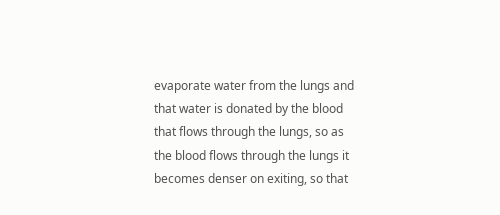evaporate water from the lungs and that water is donated by the blood that flows through the lungs, so as the blood flows through the lungs it becomes denser on exiting, so that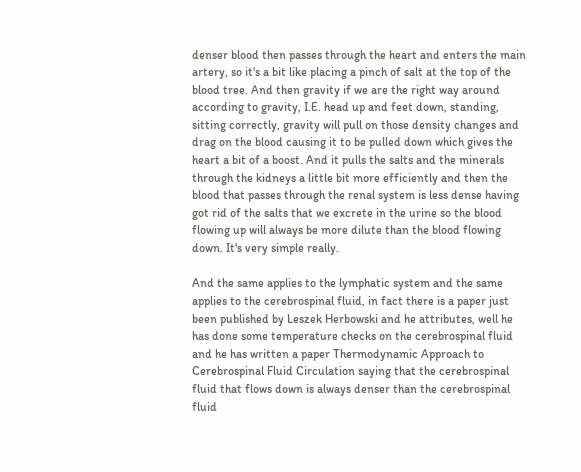denser blood then passes through the heart and enters the main artery, so it's a bit like placing a pinch of salt at the top of the blood tree. And then gravity if we are the right way around according to gravity, I.E. head up and feet down, standing, sitting correctly, gravity will pull on those density changes and drag on the blood causing it to be pulled down which gives the heart a bit of a boost. And it pulls the salts and the minerals through the kidneys a little bit more efficiently and then the blood that passes through the renal system is less dense having got rid of the salts that we excrete in the urine so the blood flowing up will always be more dilute than the blood flowing down. It's very simple really.

And the same applies to the lymphatic system and the same applies to the cerebrospinal fluid, in fact there is a paper just been published by Leszek Herbowski and he attributes, well he has done some temperature checks on the cerebrospinal fluid and he has written a paper Thermodynamic Approach to Cerebrospinal Fluid Circulation saying that the cerebrospinal fluid that flows down is always denser than the cerebrospinal fluid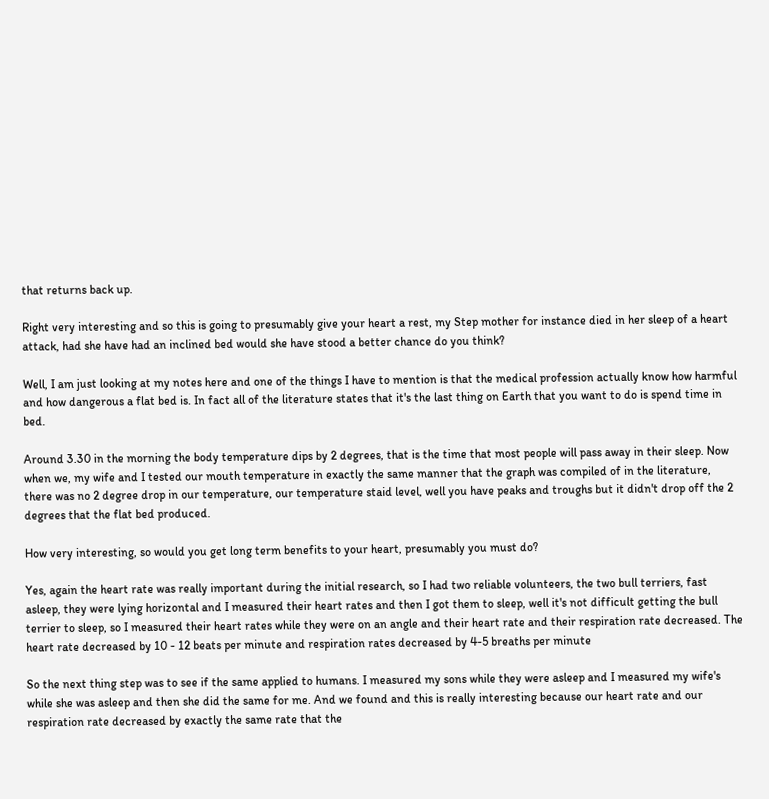that returns back up.

Right very interesting and so this is going to presumably give your heart a rest, my Step mother for instance died in her sleep of a heart attack, had she have had an inclined bed would she have stood a better chance do you think?

Well, I am just looking at my notes here and one of the things I have to mention is that the medical profession actually know how harmful and how dangerous a flat bed is. In fact all of the literature states that it's the last thing on Earth that you want to do is spend time in bed.

Around 3.30 in the morning the body temperature dips by 2 degrees, that is the time that most people will pass away in their sleep. Now when we, my wife and I tested our mouth temperature in exactly the same manner that the graph was compiled of in the literature, there was no 2 degree drop in our temperature, our temperature staid level, well you have peaks and troughs but it didn't drop off the 2 degrees that the flat bed produced.

How very interesting, so would you get long term benefits to your heart, presumably you must do?

Yes, again the heart rate was really important during the initial research, so I had two reliable volunteers, the two bull terriers, fast asleep, they were lying horizontal and I measured their heart rates and then I got them to sleep, well it's not difficult getting the bull terrier to sleep, so I measured their heart rates while they were on an angle and their heart rate and their respiration rate decreased. The heart rate decreased by 10 - 12 beats per minute and respiration rates decreased by 4-5 breaths per minute

So the next thing step was to see if the same applied to humans. I measured my sons while they were asleep and I measured my wife's while she was asleep and then she did the same for me. And we found and this is really interesting because our heart rate and our respiration rate decreased by exactly the same rate that the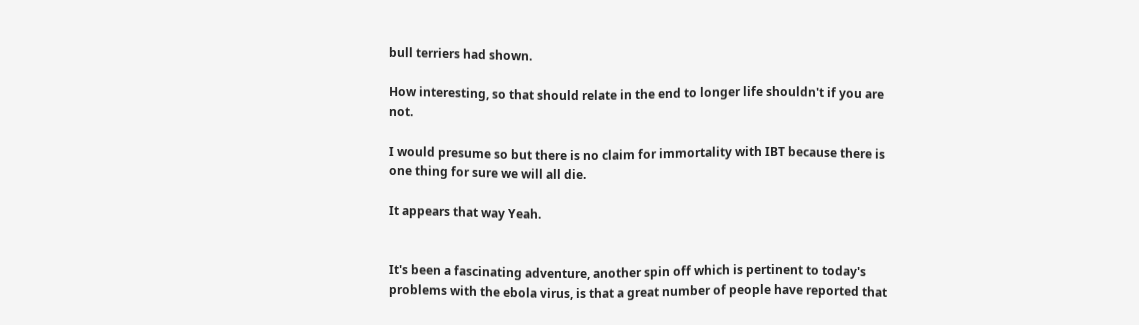bull terriers had shown.

How interesting, so that should relate in the end to longer life shouldn't if you are not.

I would presume so but there is no claim for immortality with IBT because there is one thing for sure we will all die.

It appears that way Yeah.


It's been a fascinating adventure, another spin off which is pertinent to today's problems with the ebola virus, is that a great number of people have reported that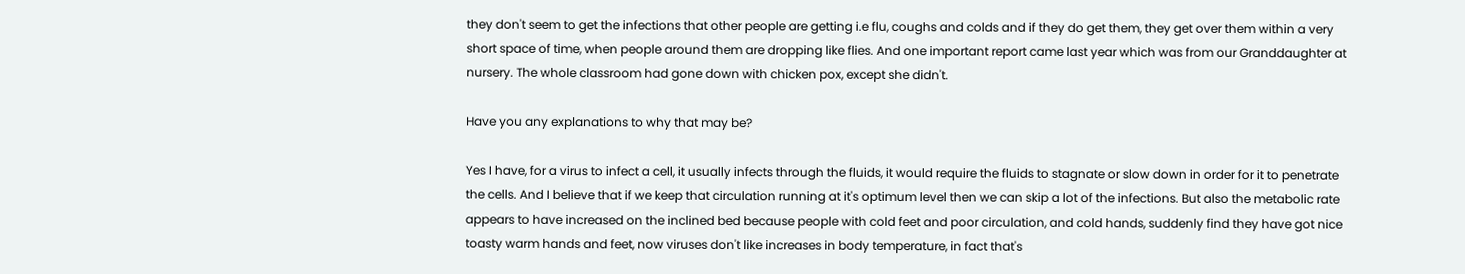they don't seem to get the infections that other people are getting i.e flu, coughs and colds and if they do get them, they get over them within a very short space of time, when people around them are dropping like flies. And one important report came last year which was from our Granddaughter at nursery. The whole classroom had gone down with chicken pox, except she didn't.

Have you any explanations to why that may be?

Yes I have, for a virus to infect a cell, it usually infects through the fluids, it would require the fluids to stagnate or slow down in order for it to penetrate the cells. And I believe that if we keep that circulation running at it's optimum level then we can skip a lot of the infections. But also the metabolic rate appears to have increased on the inclined bed because people with cold feet and poor circulation, and cold hands, suddenly find they have got nice toasty warm hands and feet, now viruses don't like increases in body temperature, in fact that's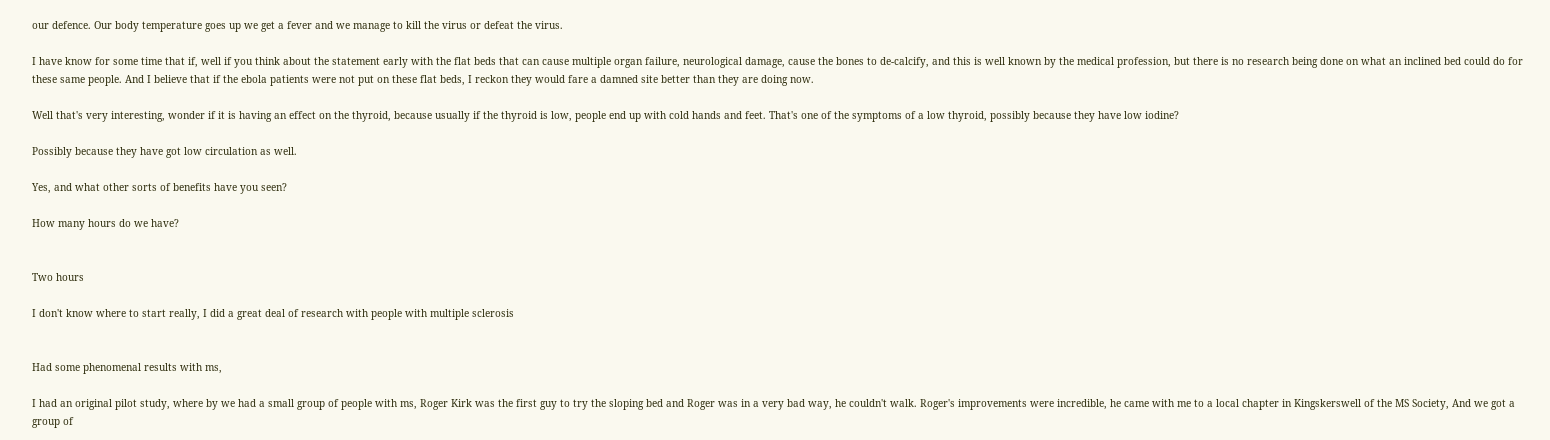our defence. Our body temperature goes up we get a fever and we manage to kill the virus or defeat the virus.

I have know for some time that if, well if you think about the statement early with the flat beds that can cause multiple organ failure, neurological damage, cause the bones to de-calcify, and this is well known by the medical profession, but there is no research being done on what an inclined bed could do for these same people. And I believe that if the ebola patients were not put on these flat beds, I reckon they would fare a damned site better than they are doing now.

Well that's very interesting, wonder if it is having an effect on the thyroid, because usually if the thyroid is low, people end up with cold hands and feet. That's one of the symptoms of a low thyroid, possibly because they have low iodine?

Possibly because they have got low circulation as well.

Yes, and what other sorts of benefits have you seen?

How many hours do we have?


Two hours

I don't know where to start really, I did a great deal of research with people with multiple sclerosis


Had some phenomenal results with ms,

I had an original pilot study, where by we had a small group of people with ms, Roger Kirk was the first guy to try the sloping bed and Roger was in a very bad way, he couldn't walk. Roger's improvements were incredible, he came with me to a local chapter in Kingskerswell of the MS Society, And we got a group of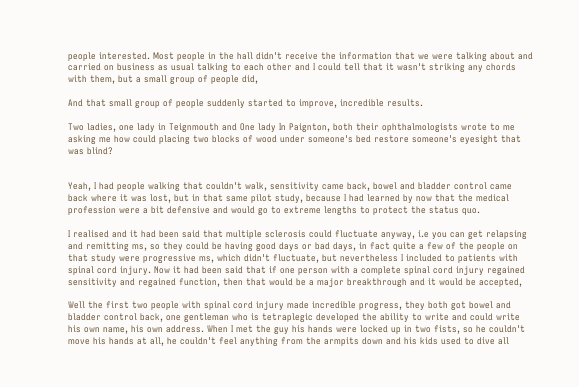people interested. Most people in the hall didn't receive the information that we were talking about and carried on business as usual talking to each other and I could tell that it wasn't striking any chords with them, but a small group of people did,

And that small group of people suddenly started to improve, incredible results.

Two ladies, one lady in Teignmouth and One lady In Paignton, both their ophthalmologists wrote to me asking me how could placing two blocks of wood under someone's bed restore someone's eyesight that was blind?


Yeah, I had people walking that couldn't walk, sensitivity came back, bowel and bladder control came back where it was lost, but in that same pilot study, because I had learned by now that the medical profession were a bit defensive and would go to extreme lengths to protect the status quo.

I realised and it had been said that multiple sclerosis could fluctuate anyway, i.e you can get relapsing and remitting ms, so they could be having good days or bad days, in fact quite a few of the people on that study were progressive ms, which didn't fluctuate, but nevertheless I included to patients with spinal cord injury. Now it had been said that if one person with a complete spinal cord injury regained sensitivity and regained function, then that would be a major breakthrough and it would be accepted,

Well the first two people with spinal cord injury made incredible progress, they both got bowel and bladder control back, one gentleman who is tetraplegic developed the ability to write and could write his own name, his own address. When I met the guy his hands were locked up in two fists, so he couldn't move his hands at all, he couldn't feel anything from the armpits down and his kids used to dive all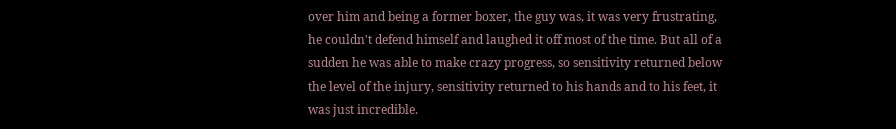over him and being a former boxer, the guy was, it was very frustrating, he couldn't defend himself and laughed it off most of the time. But all of a sudden he was able to make crazy progress, so sensitivity returned below the level of the injury, sensitivity returned to his hands and to his feet, it was just incredible.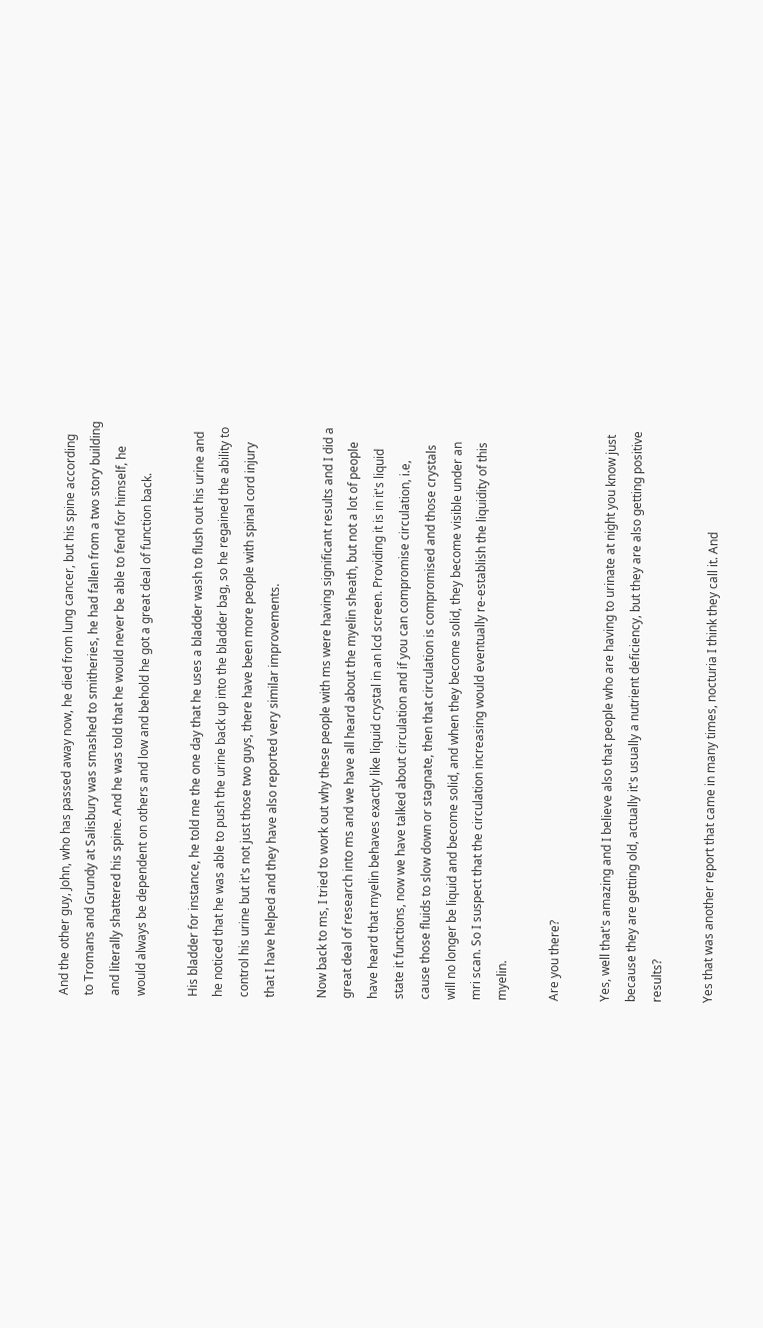And the other guy, John, who has passed away now, he died from lung cancer, but his spine according to Tromans and Grundy at Salisbury was smashed to smitheries, he had fallen from a two story building and literally shattered his spine. And he was told that he would never be able to fend for himself, he would always be dependent on others and low and behold he got a great deal of function back.

His bladder for instance, he told me the one day that he uses a bladder wash to flush out his urine and he noticed that he was able to push the urine back up into the bladder bag, so he regained the ability to control his urine but it's not just those two guys, there have been more people with spinal cord injury that I have helped and they have also reported very similar improvements.

Now back to ms, I tried to work out why these people with ms were having significant results and I did a great deal of research into ms and we have all heard about the myelin sheath, but not a lot of people have heard that myelin behaves exactly like liquid crystal in an lcd screen. Providing it is in it's liquid state it functions, now we have talked about circulation and if you can compromise circulation, i.e, cause those fluids to slow down or stagnate, then that circulation is compromised and those crystals will no longer be liquid and become solid, and when they become solid, they become visible under an mri scan. So I suspect that the circulation increasing would eventually re-establish the liquidity of this myelin.

Are you there?

Yes, well that's amazing and I believe also that people who are having to urinate at night you know just because they are getting old, actually it's usually a nutrient deficiency, but they are also getting positive results?

Yes that was another report that came in many times, nocturia I think they call it. And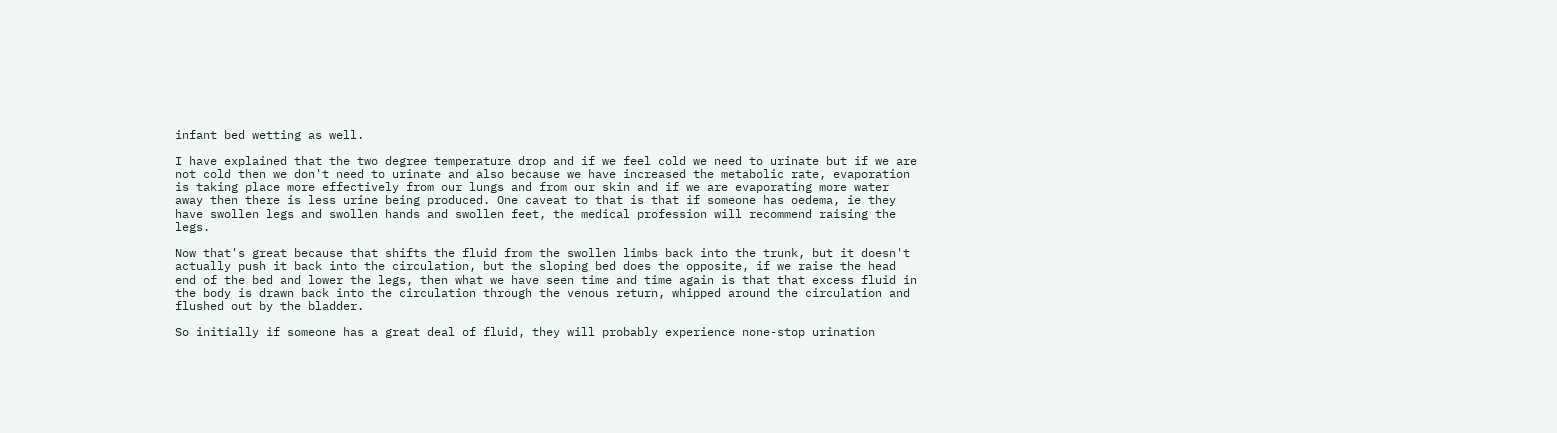infant bed wetting as well.

I have explained that the two degree temperature drop and if we feel cold we need to urinate but if we are not cold then we don't need to urinate and also because we have increased the metabolic rate, evaporation is taking place more effectively from our lungs and from our skin and if we are evaporating more water away then there is less urine being produced. One caveat to that is that if someone has oedema, ie they have swollen legs and swollen hands and swollen feet, the medical profession will recommend raising the legs.

Now that's great because that shifts the fluid from the swollen limbs back into the trunk, but it doesn't actually push it back into the circulation, but the sloping bed does the opposite, if we raise the head end of the bed and lower the legs, then what we have seen time and time again is that that excess fluid in the body is drawn back into the circulation through the venous return, whipped around the circulation and flushed out by the bladder.

So initially if someone has a great deal of fluid, they will probably experience none-stop urination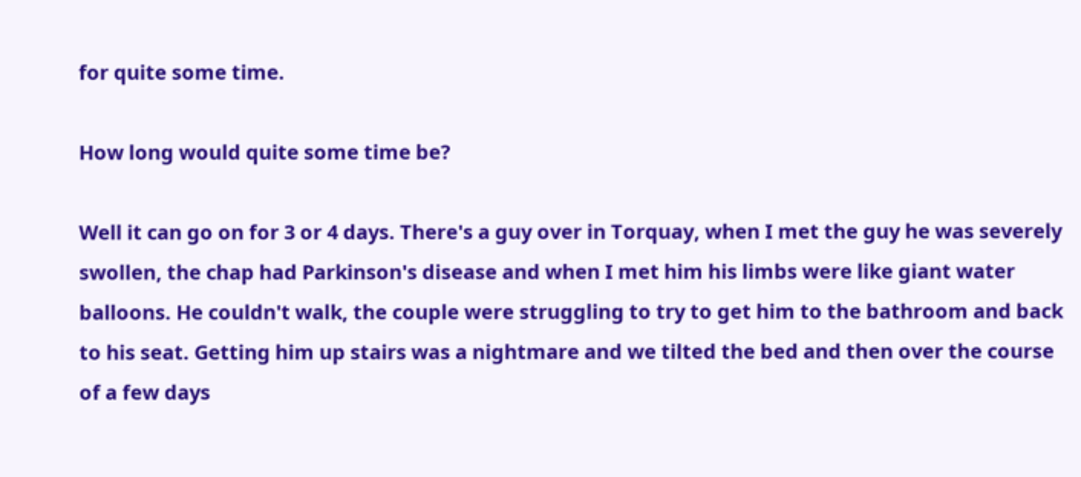for quite some time.

How long would quite some time be?

Well it can go on for 3 or 4 days. There's a guy over in Torquay, when I met the guy he was severely swollen, the chap had Parkinson's disease and when I met him his limbs were like giant water balloons. He couldn't walk, the couple were struggling to try to get him to the bathroom and back to his seat. Getting him up stairs was a nightmare and we tilted the bed and then over the course of a few days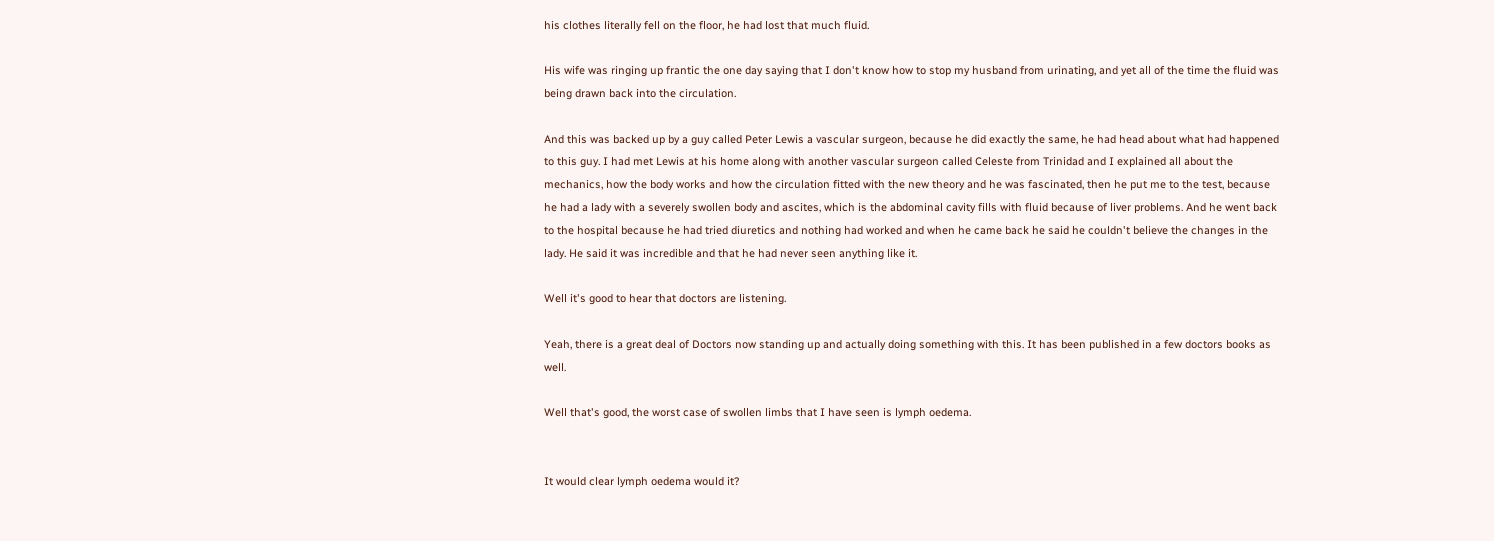his clothes literally fell on the floor, he had lost that much fluid.

His wife was ringing up frantic the one day saying that I don't know how to stop my husband from urinating, and yet all of the time the fluid was being drawn back into the circulation.

And this was backed up by a guy called Peter Lewis a vascular surgeon, because he did exactly the same, he had head about what had happened to this guy. I had met Lewis at his home along with another vascular surgeon called Celeste from Trinidad and I explained all about the mechanics, how the body works and how the circulation fitted with the new theory and he was fascinated, then he put me to the test, because he had a lady with a severely swollen body and ascites, which is the abdominal cavity fills with fluid because of liver problems. And he went back to the hospital because he had tried diuretics and nothing had worked and when he came back he said he couldn't believe the changes in the lady. He said it was incredible and that he had never seen anything like it.

Well it's good to hear that doctors are listening.

Yeah, there is a great deal of Doctors now standing up and actually doing something with this. It has been published in a few doctors books as well.

Well that's good, the worst case of swollen limbs that I have seen is lymph oedema.


It would clear lymph oedema would it?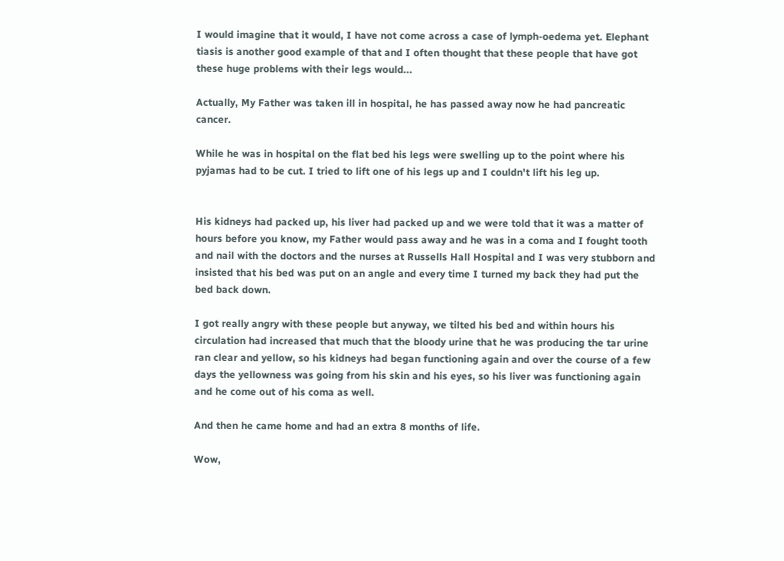I would imagine that it would, I have not come across a case of lymph-oedema yet. Elephant tiasis is another good example of that and I often thought that these people that have got these huge problems with their legs would...

Actually, My Father was taken ill in hospital, he has passed away now he had pancreatic cancer.

While he was in hospital on the flat bed his legs were swelling up to the point where his pyjamas had to be cut. I tried to lift one of his legs up and I couldn't lift his leg up.


His kidneys had packed up, his liver had packed up and we were told that it was a matter of hours before you know, my Father would pass away and he was in a coma and I fought tooth and nail with the doctors and the nurses at Russells Hall Hospital and I was very stubborn and insisted that his bed was put on an angle and every time I turned my back they had put the bed back down.

I got really angry with these people but anyway, we tilted his bed and within hours his circulation had increased that much that the bloody urine that he was producing the tar urine ran clear and yellow, so his kidneys had began functioning again and over the course of a few days the yellowness was going from his skin and his eyes, so his liver was functioning again and he come out of his coma as well.

And then he came home and had an extra 8 months of life.

Wow,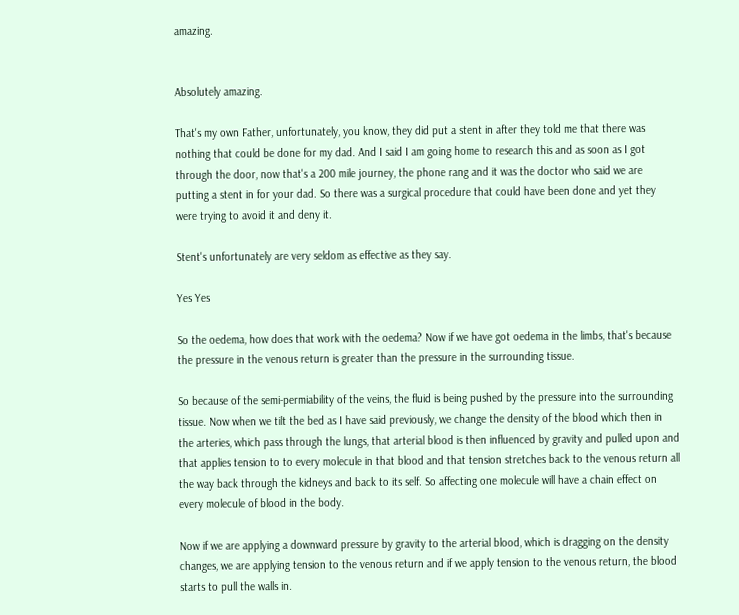amazing.


Absolutely amazing.

That's my own Father, unfortunately, you know, they did put a stent in after they told me that there was nothing that could be done for my dad. And I said I am going home to research this and as soon as I got through the door, now that's a 200 mile journey, the phone rang and it was the doctor who said we are putting a stent in for your dad. So there was a surgical procedure that could have been done and yet they were trying to avoid it and deny it.

Stent's unfortunately are very seldom as effective as they say.

Yes Yes

So the oedema, how does that work with the oedema? Now if we have got oedema in the limbs, that's because the pressure in the venous return is greater than the pressure in the surrounding tissue.

So because of the semi-permiability of the veins, the fluid is being pushed by the pressure into the surrounding tissue. Now when we tilt the bed as I have said previously, we change the density of the blood which then in the arteries, which pass through the lungs, that arterial blood is then influenced by gravity and pulled upon and that applies tension to to every molecule in that blood and that tension stretches back to the venous return all the way back through the kidneys and back to its self. So affecting one molecule will have a chain effect on every molecule of blood in the body.

Now if we are applying a downward pressure by gravity to the arterial blood, which is dragging on the density changes, we are applying tension to the venous return and if we apply tension to the venous return, the blood starts to pull the walls in.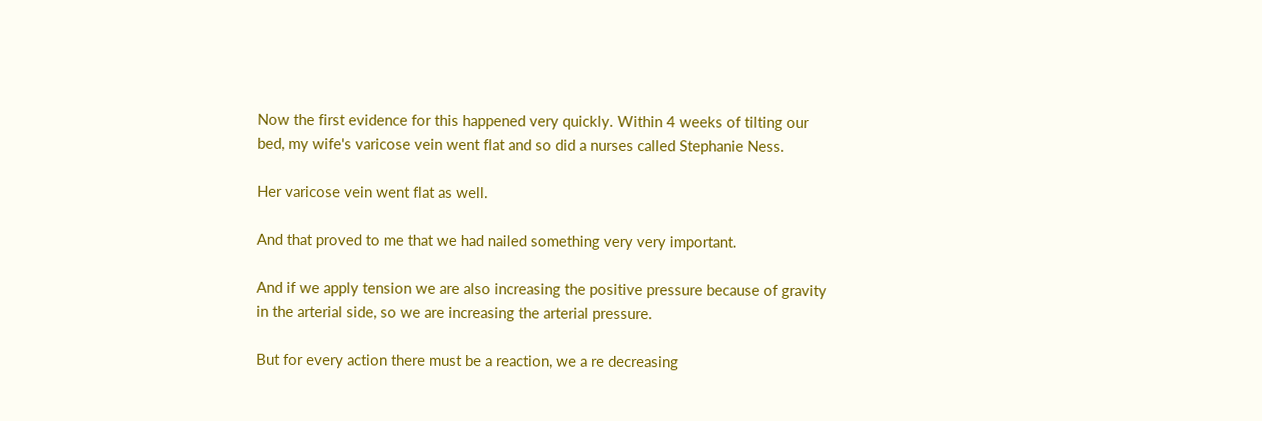Now the first evidence for this happened very quickly. Within 4 weeks of tilting our bed, my wife's varicose vein went flat and so did a nurses called Stephanie Ness.

Her varicose vein went flat as well.

And that proved to me that we had nailed something very very important.

And if we apply tension we are also increasing the positive pressure because of gravity in the arterial side, so we are increasing the arterial pressure.

But for every action there must be a reaction, we a re decreasing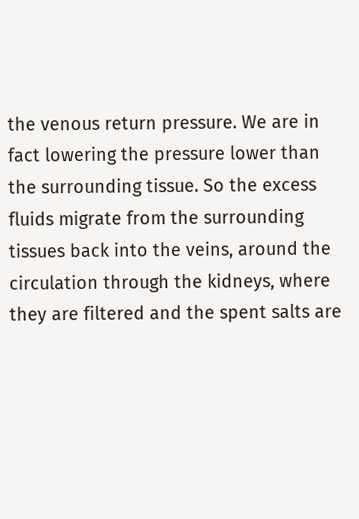the venous return pressure. We are in fact lowering the pressure lower than the surrounding tissue. So the excess fluids migrate from the surrounding tissues back into the veins, around the circulation through the kidneys, where they are filtered and the spent salts are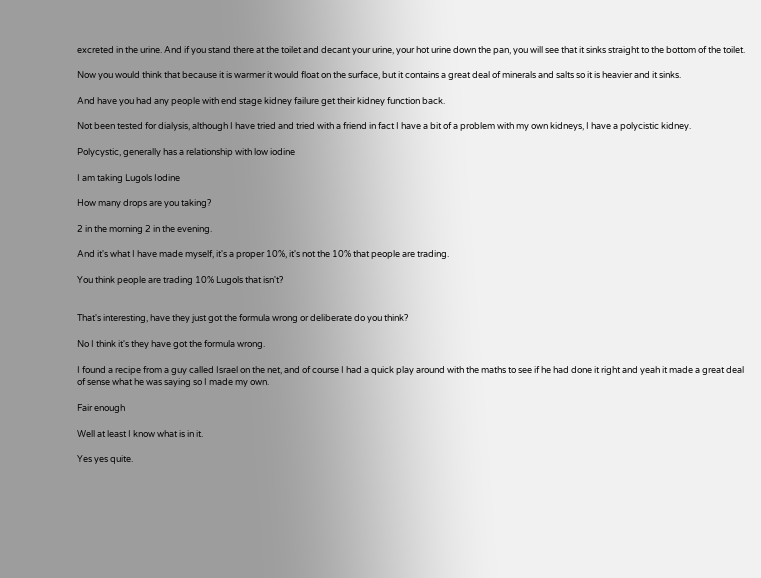excreted in the urine. And if you stand there at the toilet and decant your urine, your hot urine down the pan, you will see that it sinks straight to the bottom of the toilet.

Now you would think that because it is warmer it would float on the surface, but it contains a great deal of minerals and salts so it is heavier and it sinks.

And have you had any people with end stage kidney failure get their kidney function back.

Not been tested for dialysis, although I have tried and tried with a friend in fact I have a bit of a problem with my own kidneys, I have a polycistic kidney.

Polycystic, generally has a relationship with low iodine

I am taking Lugols Iodine

How many drops are you taking?

2 in the morning 2 in the evening.

And it's what I have made myself, it's a proper 10%, it's not the 10% that people are trading.

You think people are trading 10% Lugols that isn't?


That's interesting, have they just got the formula wrong or deliberate do you think?

No I think it's they have got the formula wrong.

I found a recipe from a guy called Israel on the net, and of course I had a quick play around with the maths to see if he had done it right and yeah it made a great deal of sense what he was saying so I made my own.

Fair enough

Well at least I know what is in it.

Yes yes quite.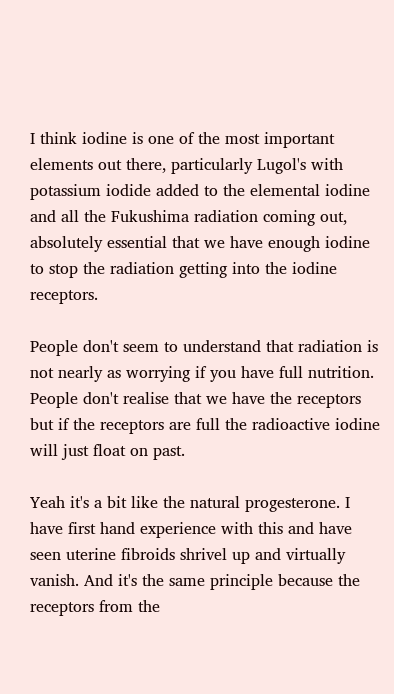I think iodine is one of the most important elements out there, particularly Lugol's with potassium iodide added to the elemental iodine and all the Fukushima radiation coming out, absolutely essential that we have enough iodine to stop the radiation getting into the iodine receptors.

People don't seem to understand that radiation is not nearly as worrying if you have full nutrition. People don't realise that we have the receptors but if the receptors are full the radioactive iodine will just float on past.

Yeah it's a bit like the natural progesterone. I have first hand experience with this and have seen uterine fibroids shrivel up and virtually vanish. And it's the same principle because the receptors from the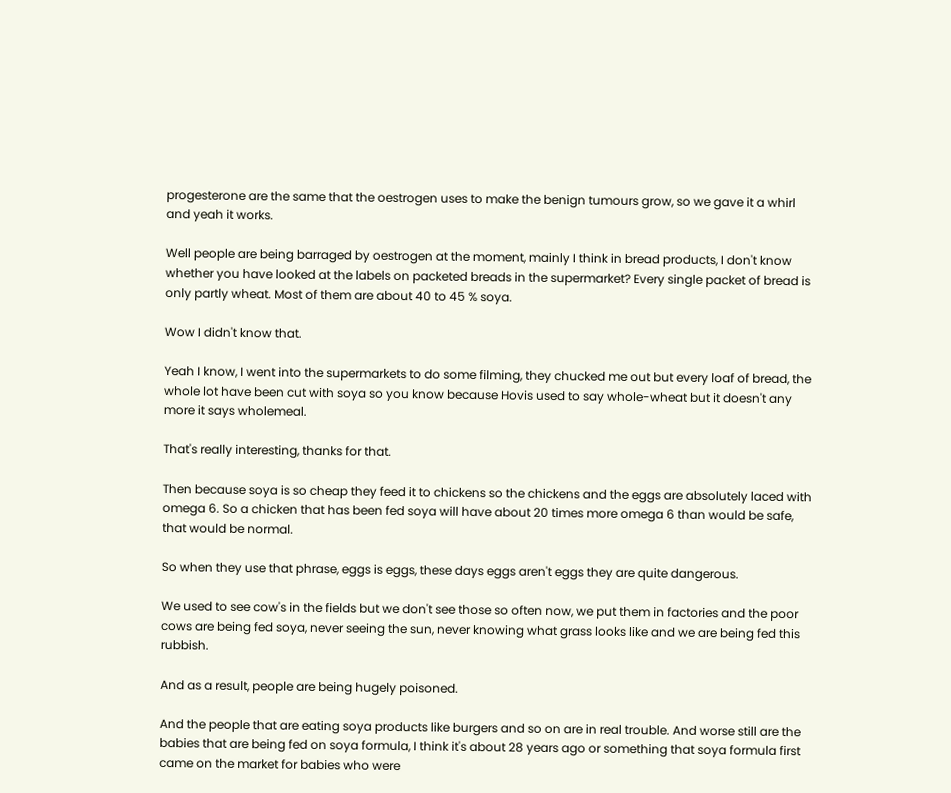progesterone are the same that the oestrogen uses to make the benign tumours grow, so we gave it a whirl and yeah it works.

Well people are being barraged by oestrogen at the moment, mainly I think in bread products, I don't know whether you have looked at the labels on packeted breads in the supermarket? Every single packet of bread is only partly wheat. Most of them are about 40 to 45 % soya.

Wow I didn't know that.

Yeah I know, I went into the supermarkets to do some filming, they chucked me out but every loaf of bread, the whole lot have been cut with soya so you know because Hovis used to say whole-wheat but it doesn't any more it says wholemeal.

That's really interesting, thanks for that.

Then because soya is so cheap they feed it to chickens so the chickens and the eggs are absolutely laced with omega 6. So a chicken that has been fed soya will have about 20 times more omega 6 than would be safe, that would be normal.

So when they use that phrase, eggs is eggs, these days eggs aren't eggs they are quite dangerous.

We used to see cow's in the fields but we don't see those so often now, we put them in factories and the poor cows are being fed soya, never seeing the sun, never knowing what grass looks like and we are being fed this rubbish.

And as a result, people are being hugely poisoned.

And the people that are eating soya products like burgers and so on are in real trouble. And worse still are the babies that are being fed on soya formula, I think it's about 28 years ago or something that soya formula first came on the market for babies who were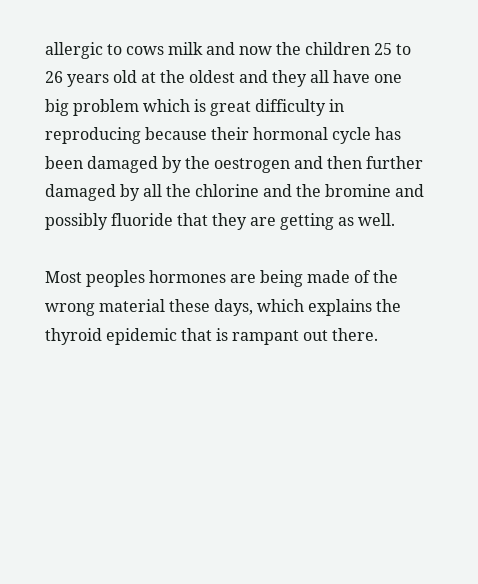allergic to cows milk and now the children 25 to 26 years old at the oldest and they all have one big problem which is great difficulty in reproducing because their hormonal cycle has been damaged by the oestrogen and then further damaged by all the chlorine and the bromine and possibly fluoride that they are getting as well.

Most peoples hormones are being made of the wrong material these days, which explains the thyroid epidemic that is rampant out there.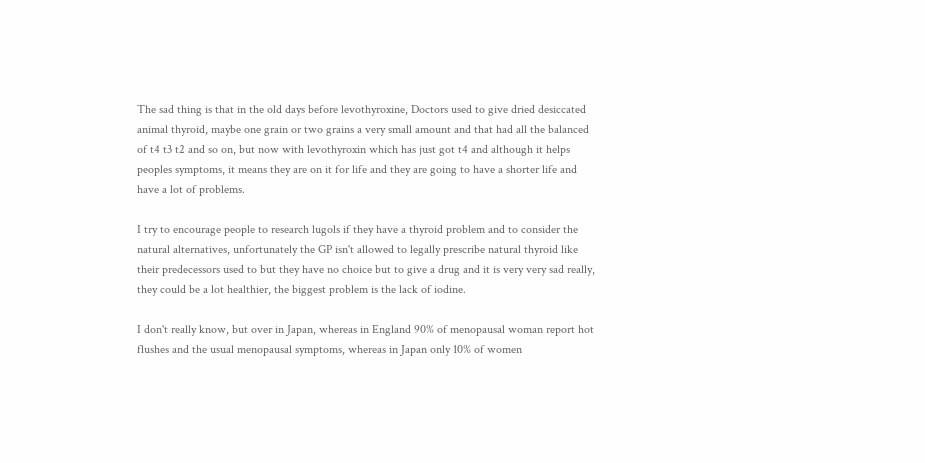The sad thing is that in the old days before levothyroxine, Doctors used to give dried desiccated animal thyroid, maybe one grain or two grains a very small amount and that had all the balanced of t4 t3 t2 and so on, but now with levothyroxin which has just got t4 and although it helps peoples symptoms, it means they are on it for life and they are going to have a shorter life and have a lot of problems.

I try to encourage people to research lugols if they have a thyroid problem and to consider the natural alternatives, unfortunately the GP isn't allowed to legally prescribe natural thyroid like their predecessors used to but they have no choice but to give a drug and it is very very sad really, they could be a lot healthier, the biggest problem is the lack of iodine.

I don't really know, but over in Japan, whereas in England 90% of menopausal woman report hot flushes and the usual menopausal symptoms, whereas in Japan only 10% of women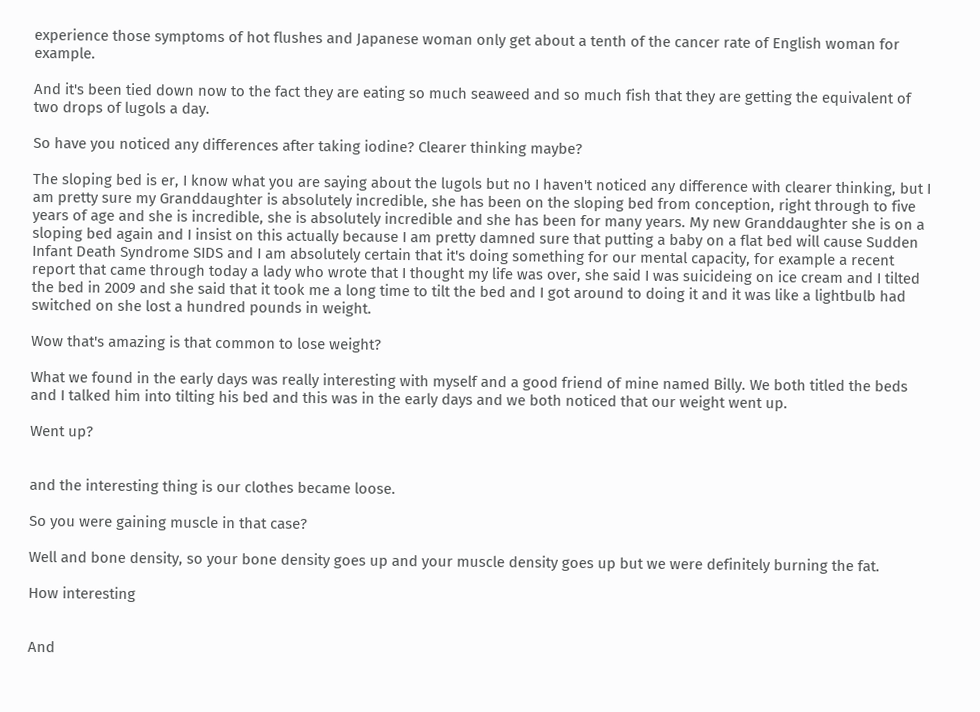experience those symptoms of hot flushes and Japanese woman only get about a tenth of the cancer rate of English woman for example.

And it's been tied down now to the fact they are eating so much seaweed and so much fish that they are getting the equivalent of two drops of lugols a day.

So have you noticed any differences after taking iodine? Clearer thinking maybe?

The sloping bed is er, I know what you are saying about the lugols but no I haven't noticed any difference with clearer thinking, but I am pretty sure my Granddaughter is absolutely incredible, she has been on the sloping bed from conception, right through to five years of age and she is incredible, she is absolutely incredible and she has been for many years. My new Granddaughter she is on a sloping bed again and I insist on this actually because I am pretty damned sure that putting a baby on a flat bed will cause Sudden Infant Death Syndrome SIDS and I am absolutely certain that it's doing something for our mental capacity, for example a recent report that came through today a lady who wrote that I thought my life was over, she said I was suicideing on ice cream and I tilted the bed in 2009 and she said that it took me a long time to tilt the bed and I got around to doing it and it was like a lightbulb had switched on she lost a hundred pounds in weight.

Wow that's amazing is that common to lose weight?

What we found in the early days was really interesting with myself and a good friend of mine named Billy. We both titled the beds and I talked him into tilting his bed and this was in the early days and we both noticed that our weight went up.

Went up?


and the interesting thing is our clothes became loose.

So you were gaining muscle in that case?

Well and bone density, so your bone density goes up and your muscle density goes up but we were definitely burning the fat.

How interesting


And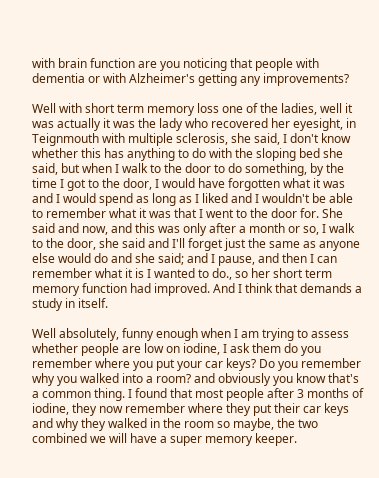with brain function are you noticing that people with dementia or with Alzheimer's getting any improvements?

Well with short term memory loss one of the ladies, well it was actually it was the lady who recovered her eyesight, in Teignmouth with multiple sclerosis, she said, I don't know whether this has anything to do with the sloping bed she said, but when I walk to the door to do something, by the time I got to the door, I would have forgotten what it was and I would spend as long as I liked and I wouldn't be able to remember what it was that I went to the door for. She said and now, and this was only after a month or so, I walk to the door, she said and I'll forget just the same as anyone else would do and she said; and I pause, and then I can remember what it is I wanted to do., so her short term memory function had improved. And I think that demands a study in itself.

Well absolutely, funny enough when I am trying to assess whether people are low on iodine, I ask them do you remember where you put your car keys? Do you remember why you walked into a room? and obviously you know that's a common thing. I found that most people after 3 months of iodine, they now remember where they put their car keys and why they walked in the room so maybe, the two combined we will have a super memory keeper.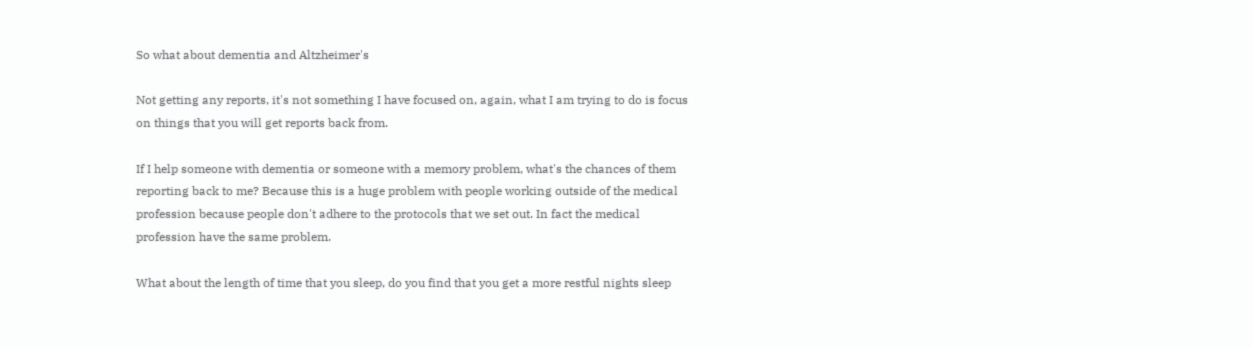So what about dementia and Altzheimer's

Not getting any reports, it's not something I have focused on, again, what I am trying to do is focus on things that you will get reports back from.

If I help someone with dementia or someone with a memory problem, what's the chances of them reporting back to me? Because this is a huge problem with people working outside of the medical profession because people don't adhere to the protocols that we set out. In fact the medical profession have the same problem.

What about the length of time that you sleep, do you find that you get a more restful nights sleep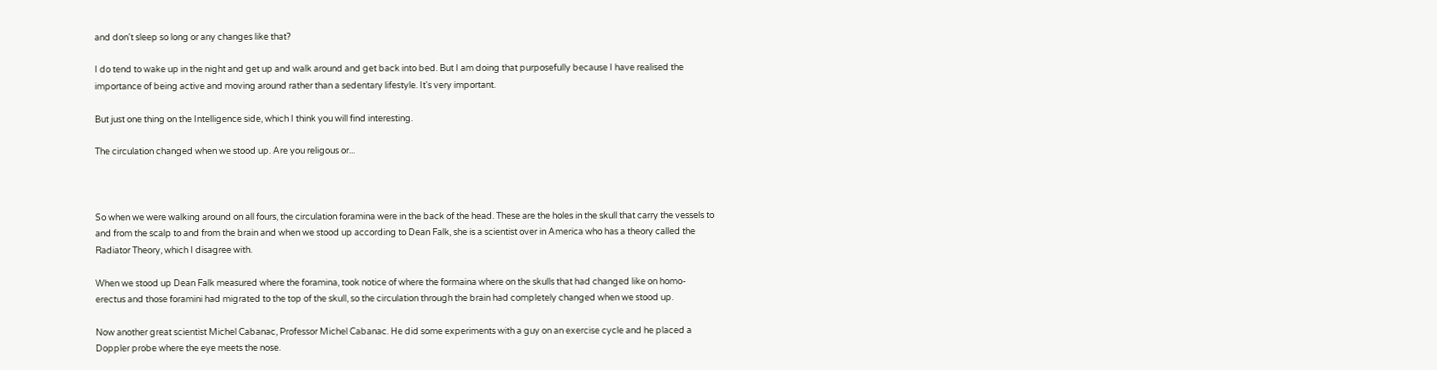and don't sleep so long or any changes like that?

I do tend to wake up in the night and get up and walk around and get back into bed. But I am doing that purposefully because I have realised the importance of being active and moving around rather than a sedentary lifestyle. It's very important.

But just one thing on the Intelligence side, which I think you will find interesting.

The circulation changed when we stood up. Are you religous or...



So when we were walking around on all fours, the circulation foramina were in the back of the head. These are the holes in the skull that carry the vessels to and from the scalp to and from the brain and when we stood up according to Dean Falk, she is a scientist over in America who has a theory called the Radiator Theory, which I disagree with.

When we stood up Dean Falk measured where the foramina, took notice of where the formaina where on the skulls that had changed like on homo-erectus and those foramini had migrated to the top of the skull, so the circulation through the brain had completely changed when we stood up.

Now another great scientist Michel Cabanac, Professor Michel Cabanac. He did some experiments with a guy on an exercise cycle and he placed a Doppler probe where the eye meets the nose.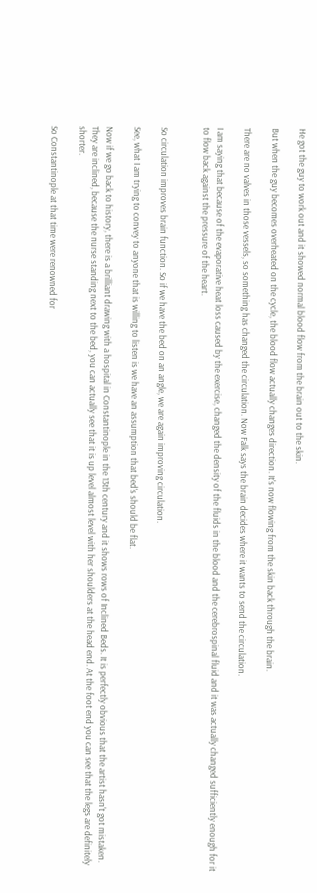He got the guy to work out and it showed normal blood flow from the brain out to the skin.

But when the guy becomes overheated on the cycle, the blood flow actually changes direction. It's now flowing from the skin back through the brain.

There are no valves in those vessels, so something has changed the circulation. Now Falk says the brain decides where it wants to send the circulation.

I am saying that because of the evaporative heat loss caused by the exercise, changed the density of the fluids in the blood and the cerebrospinal fluid and it was actually changed sufficiently enough for it to flow back against the pressure of the heart.


So circulation improves brain function. So if we have the bed on an angle, we are again improving circulation.

See, what I am trying to convey to anyone that is willing to listen is we have an assumption that bed's should be flat.

Now if we go back to history, there is a brilliant drawing with a hospital in Constantinople in the 13th century and it shows rows of Inclined Beds. It is perfectly obvious that the artist hasn't got mistaken. They are inclined, because the nurse standing next to the bed, you can actually see that it is up level almost level with her shoulders at the head end. At the foot end you can see that the legs are definitely shorter.

So Constantinople at that time were renowned for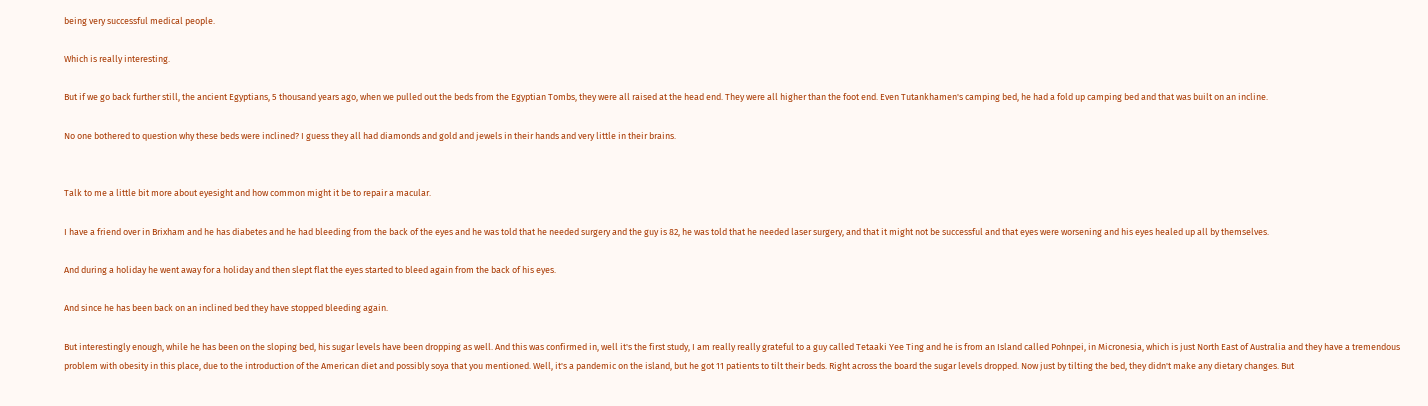being very successful medical people.

Which is really interesting.

But if we go back further still, the ancient Egyptians, 5 thousand years ago, when we pulled out the beds from the Egyptian Tombs, they were all raised at the head end. They were all higher than the foot end. Even Tutankhamen's camping bed, he had a fold up camping bed and that was built on an incline.

No one bothered to question why these beds were inclined? I guess they all had diamonds and gold and jewels in their hands and very little in their brains.


Talk to me a little bit more about eyesight and how common might it be to repair a macular.

I have a friend over in Brixham and he has diabetes and he had bleeding from the back of the eyes and he was told that he needed surgery and the guy is 82, he was told that he needed laser surgery, and that it might not be successful and that eyes were worsening and his eyes healed up all by themselves.

And during a holiday he went away for a holiday and then slept flat the eyes started to bleed again from the back of his eyes.

And since he has been back on an inclined bed they have stopped bleeding again.

But interestingly enough, while he has been on the sloping bed, his sugar levels have been dropping as well. And this was confirmed in, well it's the first study, I am really really grateful to a guy called Tetaaki Yee Ting and he is from an Island called Pohnpei, in Micronesia, which is just North East of Australia and they have a tremendous problem with obesity in this place, due to the introduction of the American diet and possibly soya that you mentioned. Well, it's a pandemic on the island, but he got 11 patients to tilt their beds. Right across the board the sugar levels dropped. Now just by tilting the bed, they didn't make any dietary changes. But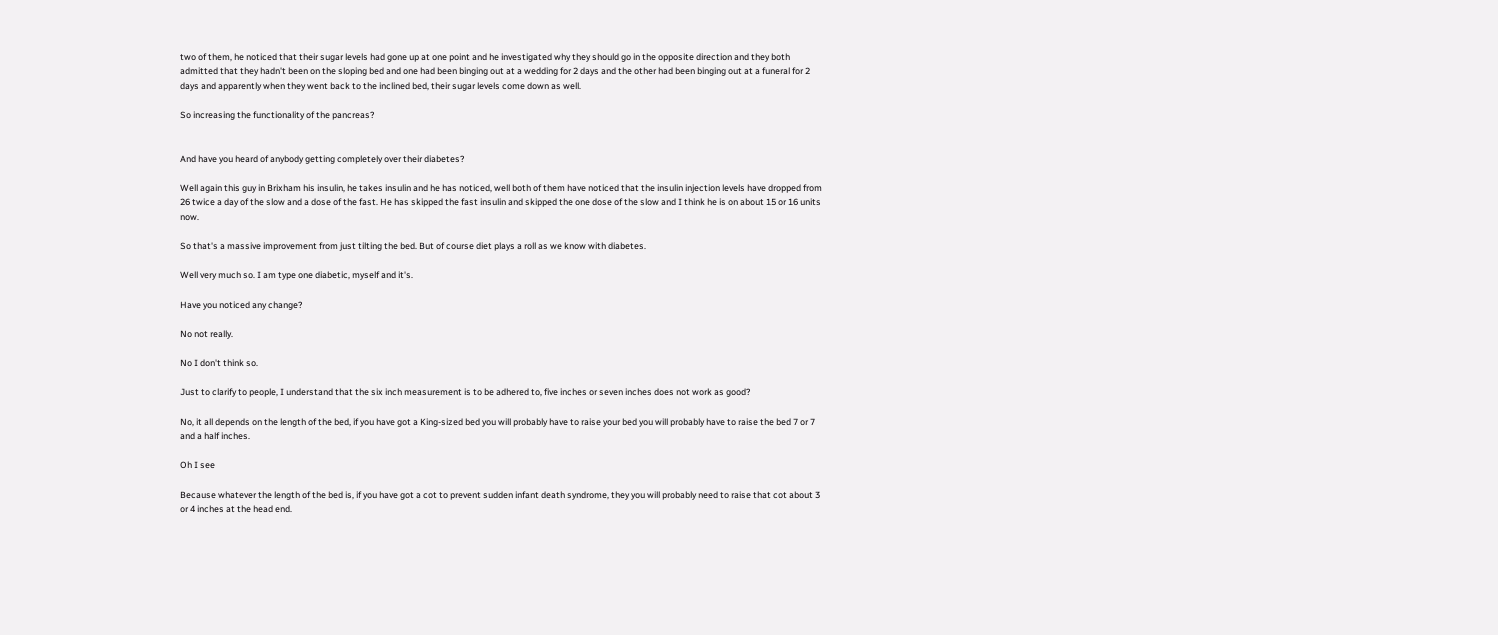two of them, he noticed that their sugar levels had gone up at one point and he investigated why they should go in the opposite direction and they both admitted that they hadn't been on the sloping bed and one had been binging out at a wedding for 2 days and the other had been binging out at a funeral for 2 days and apparently when they went back to the inclined bed, their sugar levels come down as well.

So increasing the functionality of the pancreas?


And have you heard of anybody getting completely over their diabetes?

Well again this guy in Brixham his insulin, he takes insulin and he has noticed, well both of them have noticed that the insulin injection levels have dropped from 26 twice a day of the slow and a dose of the fast. He has skipped the fast insulin and skipped the one dose of the slow and I think he is on about 15 or 16 units now.

So that's a massive improvement from just tilting the bed. But of course diet plays a roll as we know with diabetes.

Well very much so. I am type one diabetic, myself and it's.

Have you noticed any change?

No not really.

No I don't think so.

Just to clarify to people, I understand that the six inch measurement is to be adhered to, five inches or seven inches does not work as good?

No, it all depends on the length of the bed, if you have got a King-sized bed you will probably have to raise your bed you will probably have to raise the bed 7 or 7 and a half inches.

Oh I see

Because whatever the length of the bed is, if you have got a cot to prevent sudden infant death syndrome, they you will probably need to raise that cot about 3 or 4 inches at the head end.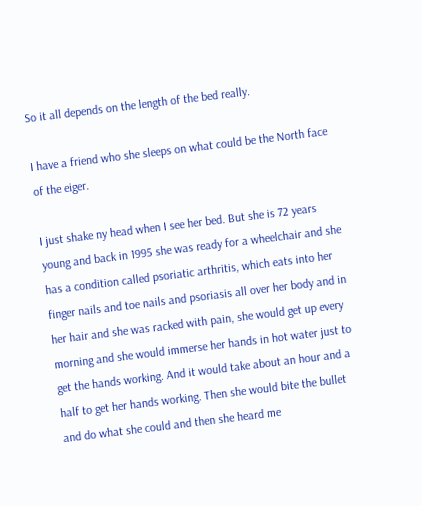So it all depends on the length of the bed really.

I have a friend who she sleeps on what could be the North face of the eiger.

I just shake ny head when I see her bed. But she is 72 years young and back in 1995 she was ready for a wheelchair and she has a condition called psoriatic arthritis, which eats into her finger nails and toe nails and psoriasis all over her body and in her hair and she was racked with pain, she would get up every morning and she would immerse her hands in hot water just to get the hands working. And it would take about an hour and a half to get her hands working. Then she would bite the bullet and do what she could and then she heard me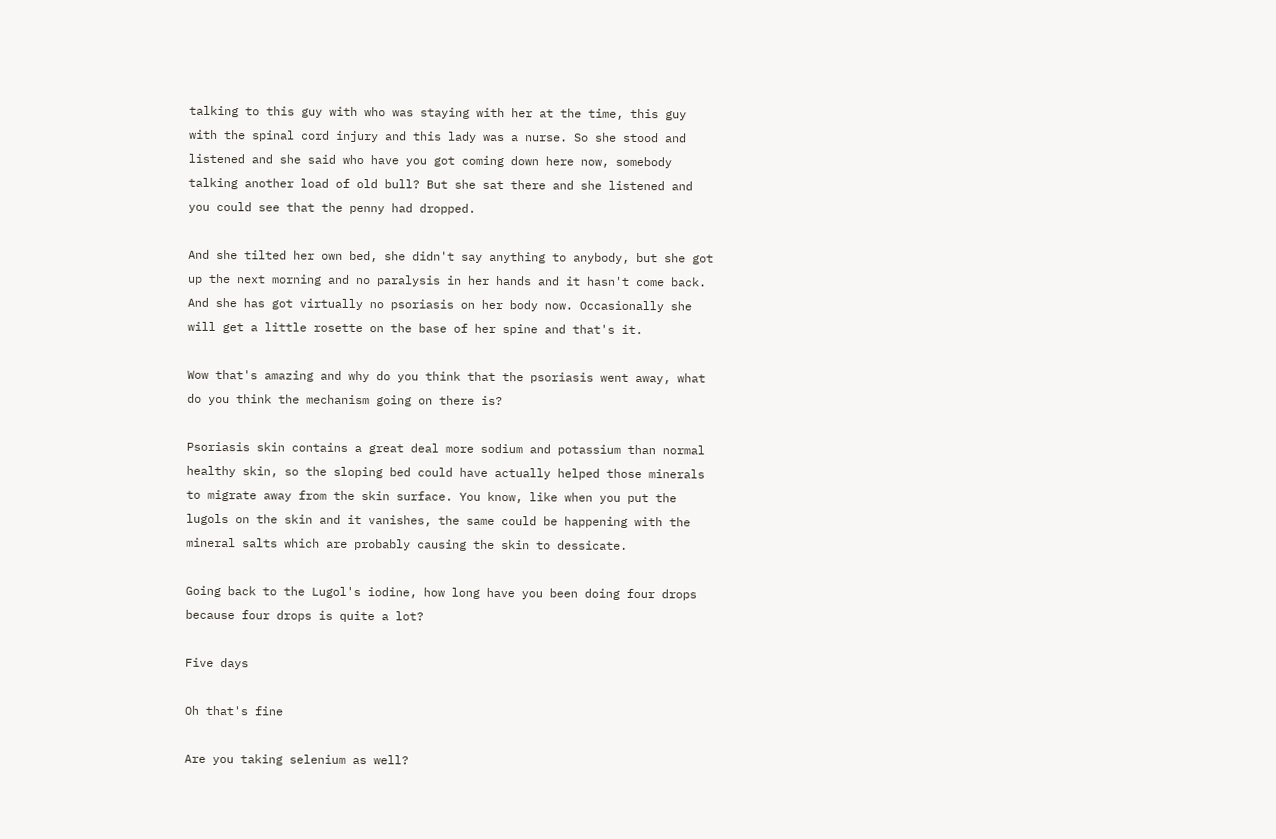talking to this guy with who was staying with her at the time, this guy with the spinal cord injury and this lady was a nurse. So she stood and listened and she said who have you got coming down here now, somebody talking another load of old bull? But she sat there and she listened and you could see that the penny had dropped.

And she tilted her own bed, she didn't say anything to anybody, but she got up the next morning and no paralysis in her hands and it hasn't come back. And she has got virtually no psoriasis on her body now. Occasionally she will get a little rosette on the base of her spine and that's it.

Wow that's amazing and why do you think that the psoriasis went away, what do you think the mechanism going on there is?

Psoriasis skin contains a great deal more sodium and potassium than normal healthy skin, so the sloping bed could have actually helped those minerals to migrate away from the skin surface. You know, like when you put the lugols on the skin and it vanishes, the same could be happening with the mineral salts which are probably causing the skin to dessicate.

Going back to the Lugol's iodine, how long have you been doing four drops because four drops is quite a lot?

Five days

Oh that's fine

Are you taking selenium as well?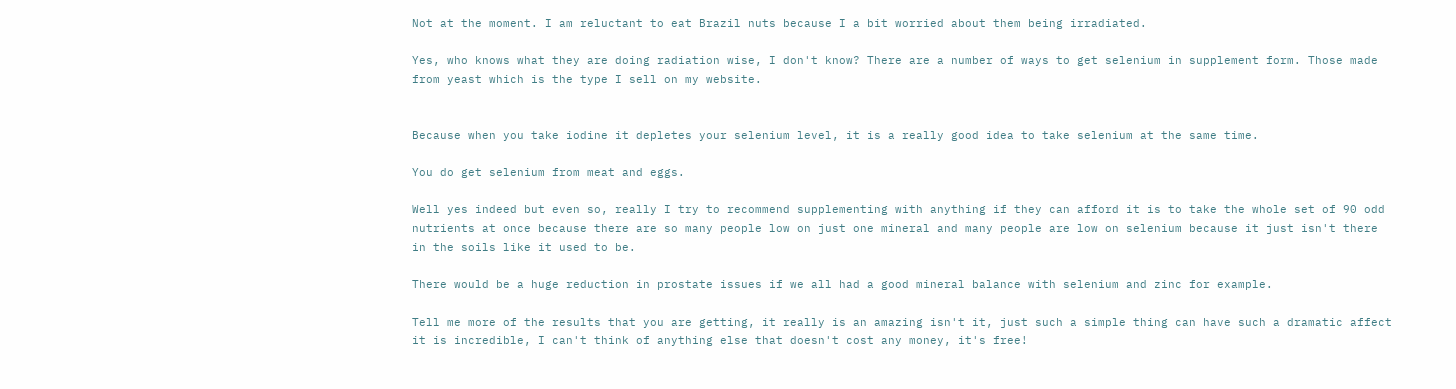Not at the moment. I am reluctant to eat Brazil nuts because I a bit worried about them being irradiated.

Yes, who knows what they are doing radiation wise, I don't know? There are a number of ways to get selenium in supplement form. Those made from yeast which is the type I sell on my website.


Because when you take iodine it depletes your selenium level, it is a really good idea to take selenium at the same time.

You do get selenium from meat and eggs.

Well yes indeed but even so, really I try to recommend supplementing with anything if they can afford it is to take the whole set of 90 odd nutrients at once because there are so many people low on just one mineral and many people are low on selenium because it just isn't there in the soils like it used to be.

There would be a huge reduction in prostate issues if we all had a good mineral balance with selenium and zinc for example.

Tell me more of the results that you are getting, it really is an amazing isn't it, just such a simple thing can have such a dramatic affect it is incredible, I can't think of anything else that doesn't cost any money, it's free!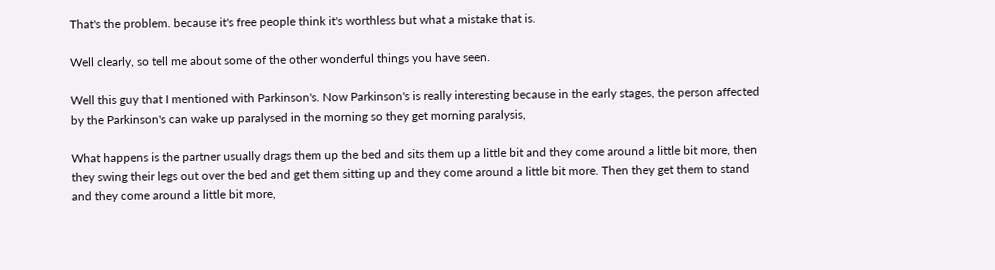That's the problem. because it's free people think it's worthless but what a mistake that is.

Well clearly, so tell me about some of the other wonderful things you have seen.

Well this guy that I mentioned with Parkinson's. Now Parkinson's is really interesting because in the early stages, the person affected by the Parkinson's can wake up paralysed in the morning so they get morning paralysis,

What happens is the partner usually drags them up the bed and sits them up a little bit and they come around a little bit more, then they swing their legs out over the bed and get them sitting up and they come around a little bit more. Then they get them to stand and they come around a little bit more,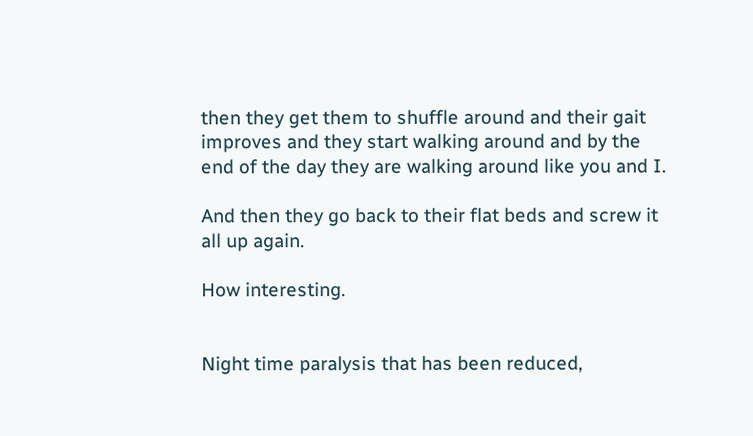then they get them to shuffle around and their gait improves and they start walking around and by the end of the day they are walking around like you and I.

And then they go back to their flat beds and screw it all up again.

How interesting.


Night time paralysis that has been reduced,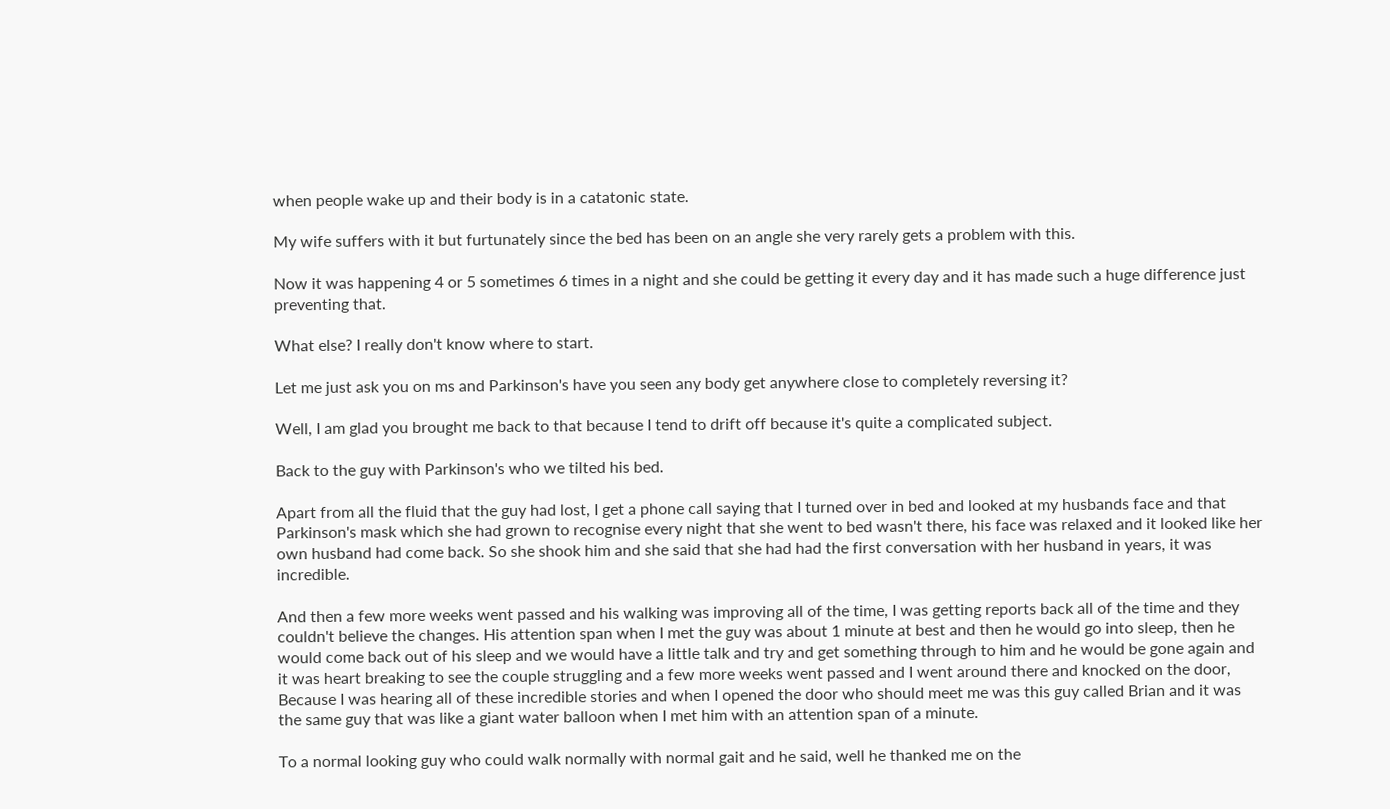when people wake up and their body is in a catatonic state.

My wife suffers with it but furtunately since the bed has been on an angle she very rarely gets a problem with this.

Now it was happening 4 or 5 sometimes 6 times in a night and she could be getting it every day and it has made such a huge difference just preventing that.

What else? I really don't know where to start.

Let me just ask you on ms and Parkinson's have you seen any body get anywhere close to completely reversing it?

Well, I am glad you brought me back to that because I tend to drift off because it's quite a complicated subject.

Back to the guy with Parkinson's who we tilted his bed.

Apart from all the fluid that the guy had lost, I get a phone call saying that I turned over in bed and looked at my husbands face and that Parkinson's mask which she had grown to recognise every night that she went to bed wasn't there, his face was relaxed and it looked like her own husband had come back. So she shook him and she said that she had had the first conversation with her husband in years, it was incredible.

And then a few more weeks went passed and his walking was improving all of the time, I was getting reports back all of the time and they couldn't believe the changes. His attention span when I met the guy was about 1 minute at best and then he would go into sleep, then he would come back out of his sleep and we would have a little talk and try and get something through to him and he would be gone again and it was heart breaking to see the couple struggling and a few more weeks went passed and I went around there and knocked on the door, Because I was hearing all of these incredible stories and when I opened the door who should meet me was this guy called Brian and it was the same guy that was like a giant water balloon when I met him with an attention span of a minute.

To a normal looking guy who could walk normally with normal gait and he said, well he thanked me on the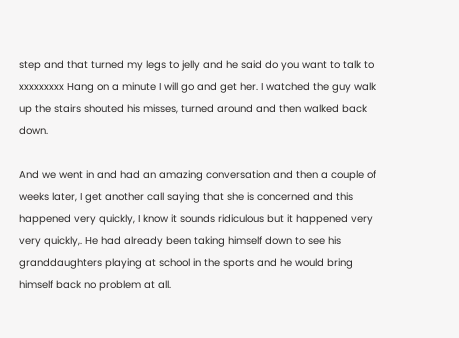step and that turned my legs to jelly and he said do you want to talk to xxxxxxxxx Hang on a minute I will go and get her. I watched the guy walk up the stairs shouted his misses, turned around and then walked back down.

And we went in and had an amazing conversation and then a couple of weeks later, I get another call saying that she is concerned and this happened very quickly, I know it sounds ridiculous but it happened very very quickly,. He had already been taking himself down to see his granddaughters playing at school in the sports and he would bring himself back no problem at all.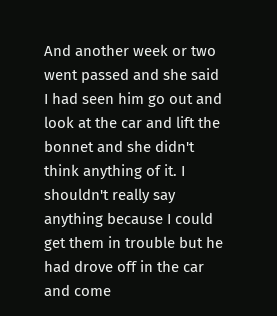And another week or two went passed and she said I had seen him go out and look at the car and lift the bonnet and she didn't think anything of it. I shouldn't really say anything because I could get them in trouble but he had drove off in the car and come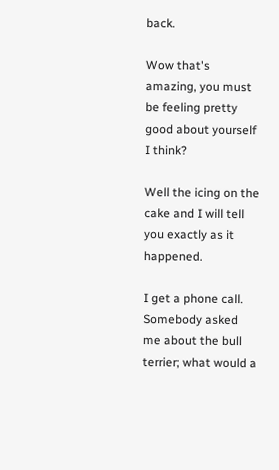back.

Wow that's amazing, you must be feeling pretty good about yourself I think?

Well the icing on the cake and I will tell you exactly as it happened.

I get a phone call. Somebody asked me about the bull terrier; what would a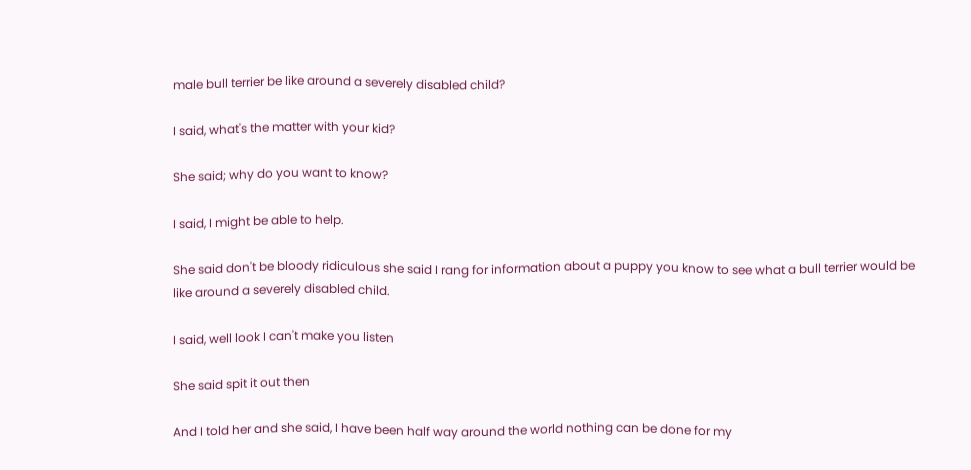male bull terrier be like around a severely disabled child?

I said, what's the matter with your kid?

She said; why do you want to know?

I said, I might be able to help.

She said don't be bloody ridiculous she said I rang for information about a puppy you know to see what a bull terrier would be like around a severely disabled child.

I said, well look I can't make you listen

She said spit it out then

And I told her and she said, I have been half way around the world nothing can be done for my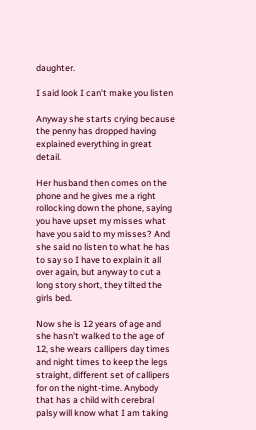daughter.

I said look I can't make you listen

Anyway she starts crying because the penny has dropped having explained everything in great detail.

Her husband then comes on the phone and he gives me a right rollocking down the phone, saying you have upset my misses what have you said to my misses? And she said no listen to what he has to say so I have to explain it all over again, but anyway to cut a long story short, they tilted the girls bed.

Now she is 12 years of age and she hasn't walked to the age of 12, she wears callipers day times and night times to keep the legs straight, different set of callipers for on the night-time. Anybody that has a child with cerebral palsy will know what I am taking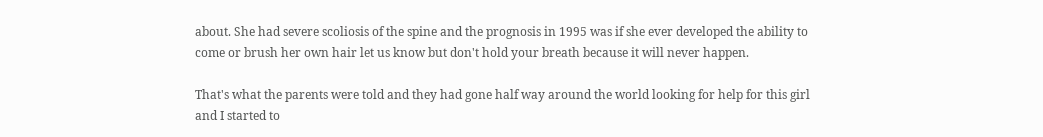about. She had severe scoliosis of the spine and the prognosis in 1995 was if she ever developed the ability to come or brush her own hair let us know but don't hold your breath because it will never happen.

That's what the parents were told and they had gone half way around the world looking for help for this girl and I started to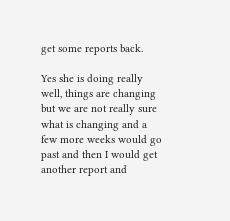get some reports back.

Yes she is doing really well, things are changing but we are not really sure what is changing and a few more weeks would go past and then I would get another report and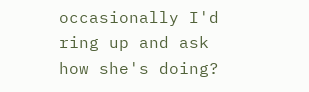occasionally I'd ring up and ask how she's doing?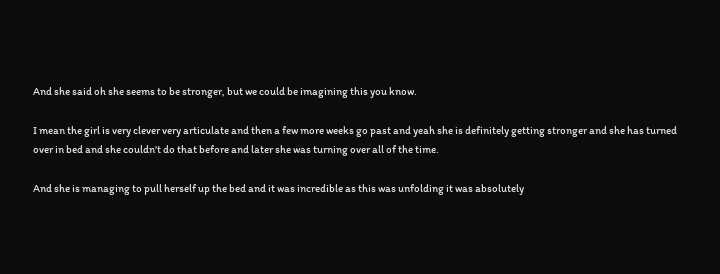And she said oh she seems to be stronger, but we could be imagining this you know.

I mean the girl is very clever very articulate and then a few more weeks go past and yeah she is definitely getting stronger and she has turned over in bed and she couldn't do that before and later she was turning over all of the time.

And she is managing to pull herself up the bed and it was incredible as this was unfolding it was absolutely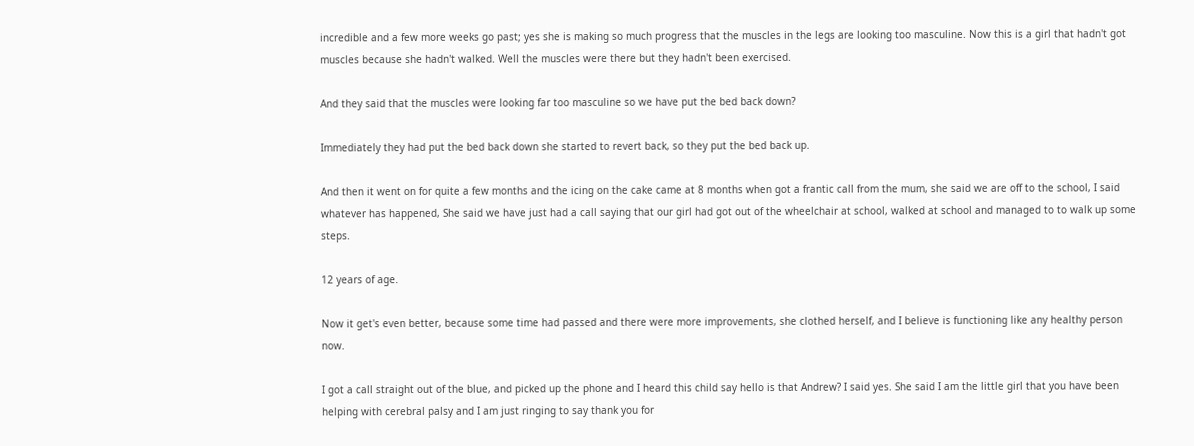incredible and a few more weeks go past; yes she is making so much progress that the muscles in the legs are looking too masculine. Now this is a girl that hadn't got muscles because she hadn't walked. Well the muscles were there but they hadn't been exercised.

And they said that the muscles were looking far too masculine so we have put the bed back down?

Immediately they had put the bed back down she started to revert back, so they put the bed back up.

And then it went on for quite a few months and the icing on the cake came at 8 months when got a frantic call from the mum, she said we are off to the school, I said whatever has happened, She said we have just had a call saying that our girl had got out of the wheelchair at school, walked at school and managed to to walk up some steps.

12 years of age.

Now it get's even better, because some time had passed and there were more improvements, she clothed herself, and I believe is functioning like any healthy person now.

I got a call straight out of the blue, and picked up the phone and I heard this child say hello is that Andrew? I said yes. She said I am the little girl that you have been helping with cerebral palsy and I am just ringing to say thank you for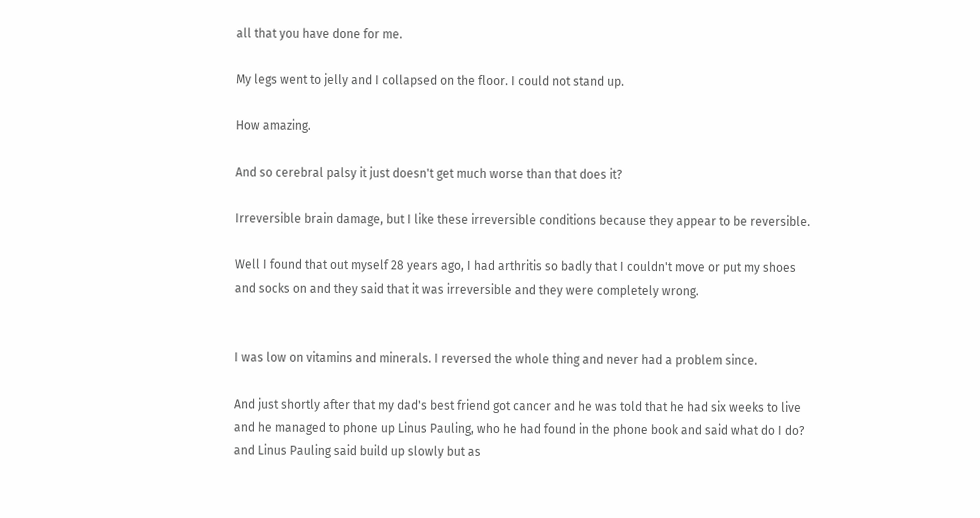all that you have done for me.

My legs went to jelly and I collapsed on the floor. I could not stand up.

How amazing.

And so cerebral palsy it just doesn't get much worse than that does it?

Irreversible brain damage, but I like these irreversible conditions because they appear to be reversible.

Well I found that out myself 28 years ago, I had arthritis so badly that I couldn't move or put my shoes and socks on and they said that it was irreversible and they were completely wrong.


I was low on vitamins and minerals. I reversed the whole thing and never had a problem since.

And just shortly after that my dad's best friend got cancer and he was told that he had six weeks to live and he managed to phone up Linus Pauling, who he had found in the phone book and said what do I do? and Linus Pauling said build up slowly but as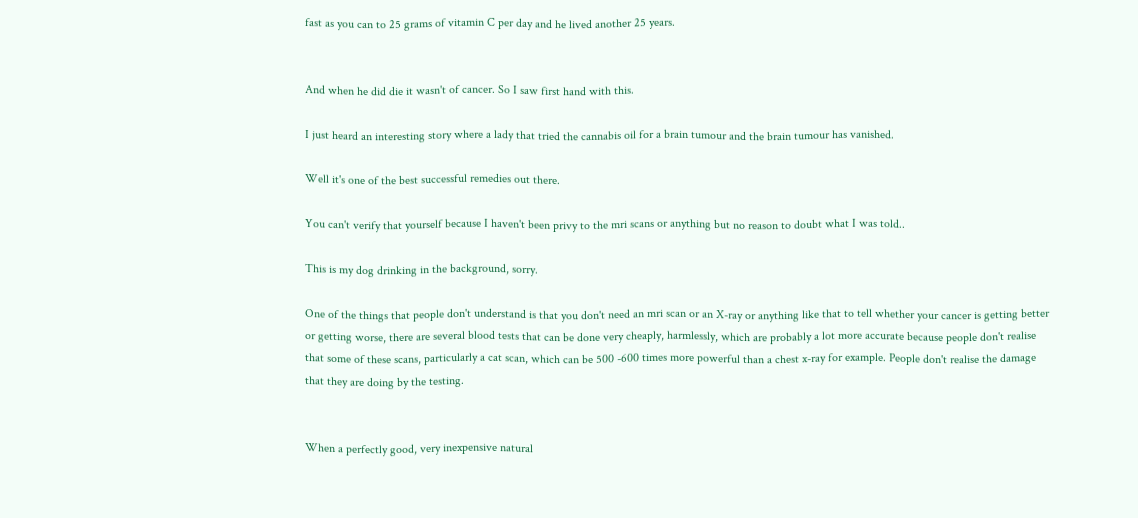fast as you can to 25 grams of vitamin C per day and he lived another 25 years.


And when he did die it wasn't of cancer. So I saw first hand with this.

I just heard an interesting story where a lady that tried the cannabis oil for a brain tumour and the brain tumour has vanished.

Well it's one of the best successful remedies out there.

You can't verify that yourself because I haven't been privy to the mri scans or anything but no reason to doubt what I was told..

This is my dog drinking in the background, sorry.

One of the things that people don't understand is that you don't need an mri scan or an X-ray or anything like that to tell whether your cancer is getting better or getting worse, there are several blood tests that can be done very cheaply, harmlessly, which are probably a lot more accurate because people don't realise that some of these scans, particularly a cat scan, which can be 500 -600 times more powerful than a chest x-ray for example. People don't realise the damage that they are doing by the testing.


When a perfectly good, very inexpensive natural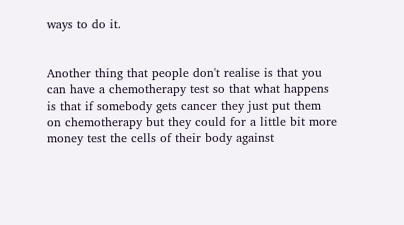ways to do it.


Another thing that people don't realise is that you can have a chemotherapy test so that what happens is that if somebody gets cancer they just put them on chemotherapy but they could for a little bit more money test the cells of their body against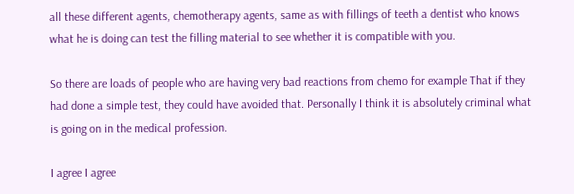all these different agents, chemotherapy agents, same as with fillings of teeth a dentist who knows what he is doing can test the filling material to see whether it is compatible with you.

So there are loads of people who are having very bad reactions from chemo for example That if they had done a simple test, they could have avoided that. Personally I think it is absolutely criminal what is going on in the medical profession.

I agree I agree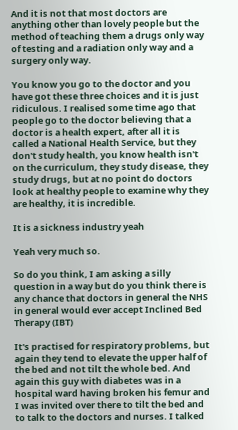And it is not that most doctors are anything other than lovely people but the method of teaching them a drugs only way of testing and a radiation only way and a surgery only way.

You know you go to the doctor and you have got these three choices and it is just ridiculous. I realised some time ago that people go to the doctor believing that a doctor is a health expert, after all it is called a National Health Service, but they don't study health, you know health isn't on the curriculum, they study disease, they study drugs, but at no point do doctors look at healthy people to examine why they are healthy, it is incredible.

It is a sickness industry yeah

Yeah very much so.

So do you think, I am asking a silly question in a way but do you think there is any chance that doctors in general the NHS in general would ever accept Inclined Bed Therapy (IBT)

It's practised for respiratory problems, but again they tend to elevate the upper half of the bed and not tilt the whole bed. And again this guy with diabetes was in a hospital ward having broken his femur and I was invited over there to tilt the bed and to talk to the doctors and nurses. I talked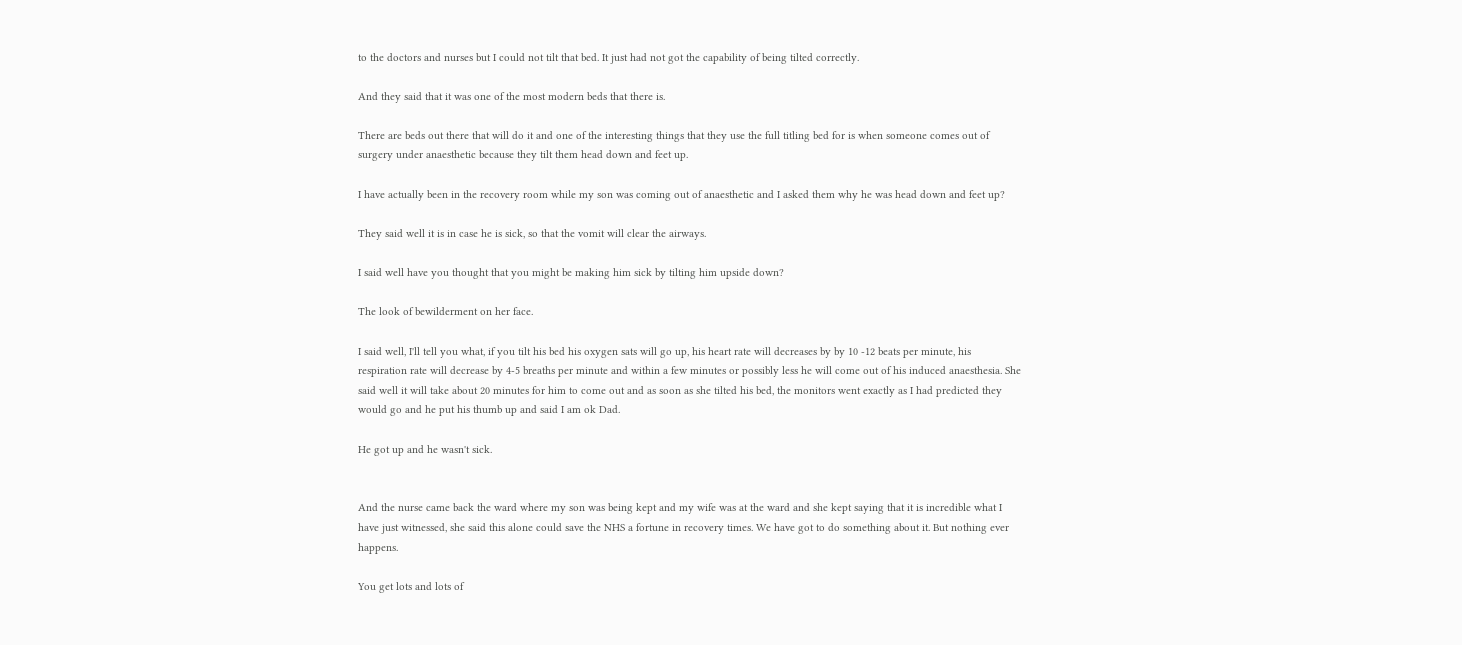to the doctors and nurses but I could not tilt that bed. It just had not got the capability of being tilted correctly.

And they said that it was one of the most modern beds that there is.

There are beds out there that will do it and one of the interesting things that they use the full titling bed for is when someone comes out of surgery under anaesthetic because they tilt them head down and feet up.

I have actually been in the recovery room while my son was coming out of anaesthetic and I asked them why he was head down and feet up?

They said well it is in case he is sick, so that the vomit will clear the airways.

I said well have you thought that you might be making him sick by tilting him upside down?

The look of bewilderment on her face.

I said well, I'll tell you what, if you tilt his bed his oxygen sats will go up, his heart rate will decreases by by 10 -12 beats per minute, his respiration rate will decrease by 4-5 breaths per minute and within a few minutes or possibly less he will come out of his induced anaesthesia. She said well it will take about 20 minutes for him to come out and as soon as she tilted his bed, the monitors went exactly as I had predicted they would go and he put his thumb up and said I am ok Dad.

He got up and he wasn't sick.


And the nurse came back the ward where my son was being kept and my wife was at the ward and she kept saying that it is incredible what I have just witnessed, she said this alone could save the NHS a fortune in recovery times. We have got to do something about it. But nothing ever happens.

You get lots and lots of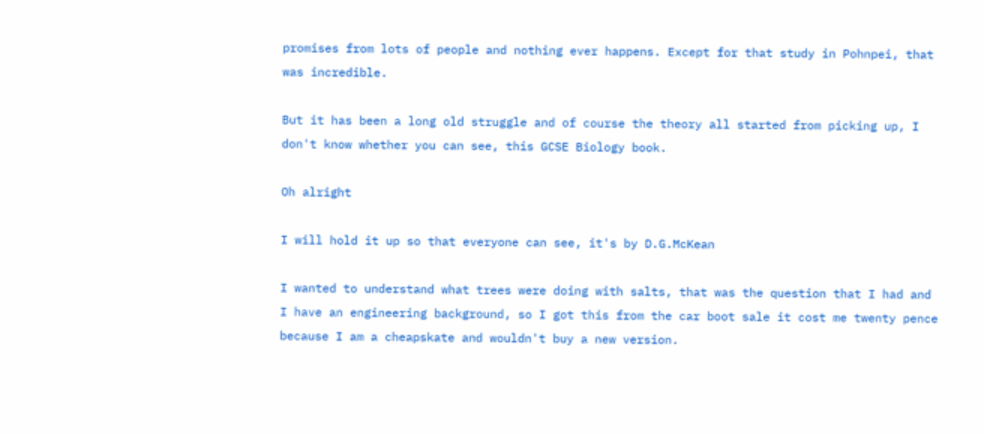promises from lots of people and nothing ever happens. Except for that study in Pohnpei, that was incredible.

But it has been a long old struggle and of course the theory all started from picking up, I don't know whether you can see, this GCSE Biology book.

Oh alright

I will hold it up so that everyone can see, it's by D.G.McKean

I wanted to understand what trees were doing with salts, that was the question that I had and I have an engineering background, so I got this from the car boot sale it cost me twenty pence because I am a cheapskate and wouldn't buy a new version.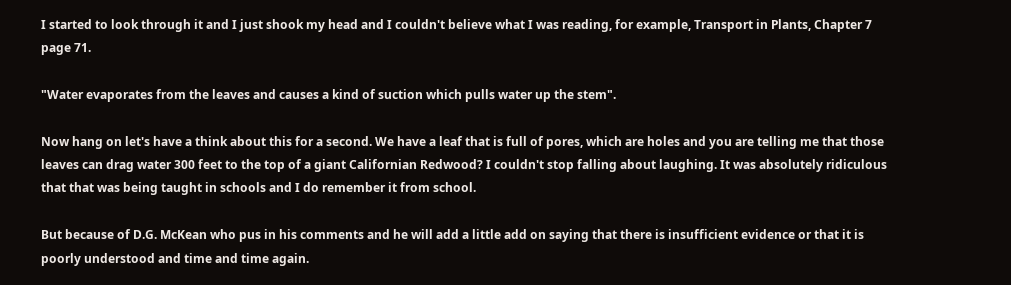I started to look through it and I just shook my head and I couldn't believe what I was reading, for example, Transport in Plants, Chapter 7 page 71.

"Water evaporates from the leaves and causes a kind of suction which pulls water up the stem".

Now hang on let's have a think about this for a second. We have a leaf that is full of pores, which are holes and you are telling me that those leaves can drag water 300 feet to the top of a giant Californian Redwood? I couldn't stop falling about laughing. It was absolutely ridiculous that that was being taught in schools and I do remember it from school.

But because of D.G. McKean who pus in his comments and he will add a little add on saying that there is insufficient evidence or that it is poorly understood and time and time again.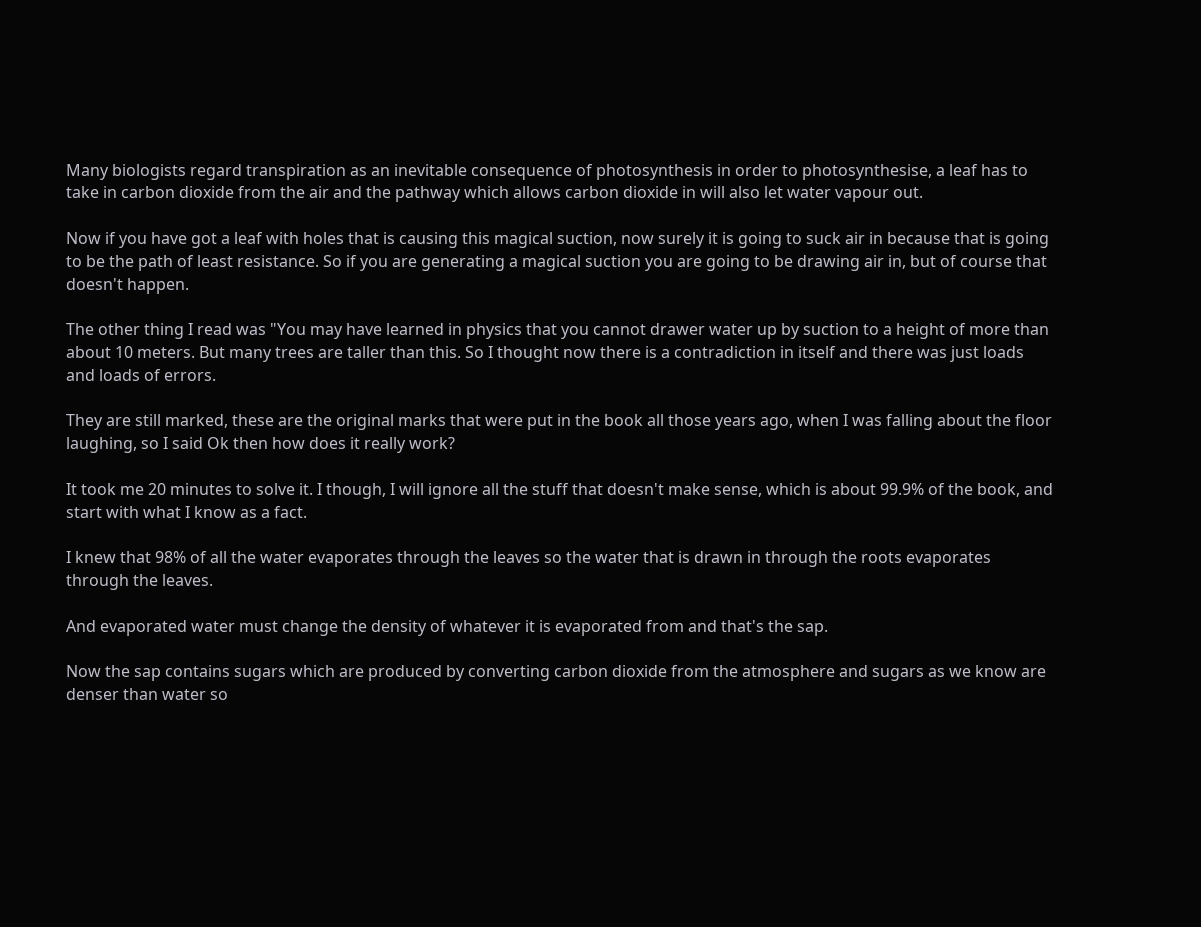Many biologists regard transpiration as an inevitable consequence of photosynthesis in order to photosynthesise, a leaf has to take in carbon dioxide from the air and the pathway which allows carbon dioxide in will also let water vapour out.

Now if you have got a leaf with holes that is causing this magical suction, now surely it is going to suck air in because that is going to be the path of least resistance. So if you are generating a magical suction you are going to be drawing air in, but of course that doesn't happen.

The other thing I read was "You may have learned in physics that you cannot drawer water up by suction to a height of more than about 10 meters. But many trees are taller than this. So I thought now there is a contradiction in itself and there was just loads and loads of errors.

They are still marked, these are the original marks that were put in the book all those years ago, when I was falling about the floor laughing, so I said Ok then how does it really work?

It took me 20 minutes to solve it. I though, I will ignore all the stuff that doesn't make sense, which is about 99.9% of the book, and start with what I know as a fact.

I knew that 98% of all the water evaporates through the leaves so the water that is drawn in through the roots evaporates through the leaves.

And evaporated water must change the density of whatever it is evaporated from and that's the sap.

Now the sap contains sugars which are produced by converting carbon dioxide from the atmosphere and sugars as we know are denser than water so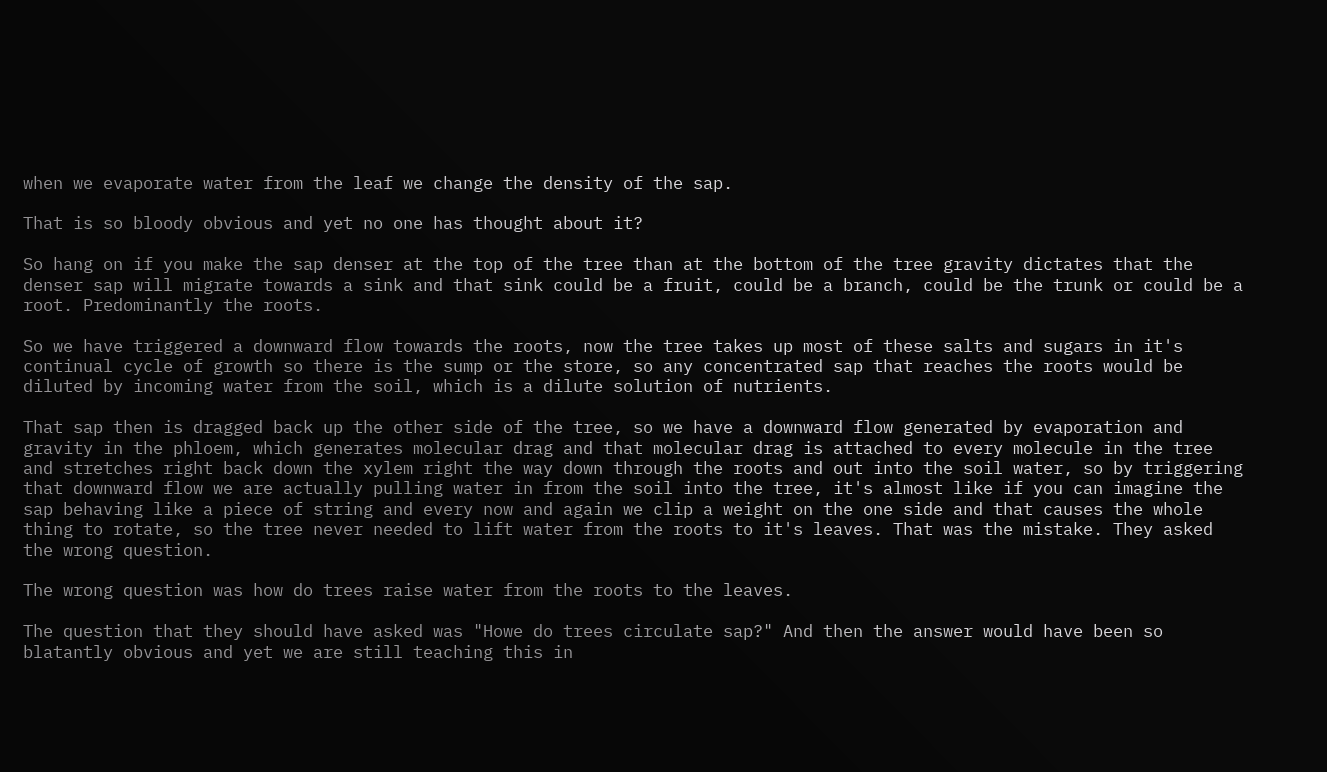when we evaporate water from the leaf we change the density of the sap.

That is so bloody obvious and yet no one has thought about it?

So hang on if you make the sap denser at the top of the tree than at the bottom of the tree gravity dictates that the denser sap will migrate towards a sink and that sink could be a fruit, could be a branch, could be the trunk or could be a root. Predominantly the roots.

So we have triggered a downward flow towards the roots, now the tree takes up most of these salts and sugars in it's continual cycle of growth so there is the sump or the store, so any concentrated sap that reaches the roots would be diluted by incoming water from the soil, which is a dilute solution of nutrients.

That sap then is dragged back up the other side of the tree, so we have a downward flow generated by evaporation and gravity in the phloem, which generates molecular drag and that molecular drag is attached to every molecule in the tree and stretches right back down the xylem right the way down through the roots and out into the soil water, so by triggering that downward flow we are actually pulling water in from the soil into the tree, it's almost like if you can imagine the sap behaving like a piece of string and every now and again we clip a weight on the one side and that causes the whole thing to rotate, so the tree never needed to lift water from the roots to it's leaves. That was the mistake. They asked the wrong question.

The wrong question was how do trees raise water from the roots to the leaves.

The question that they should have asked was "Howe do trees circulate sap?" And then the answer would have been so blatantly obvious and yet we are still teaching this in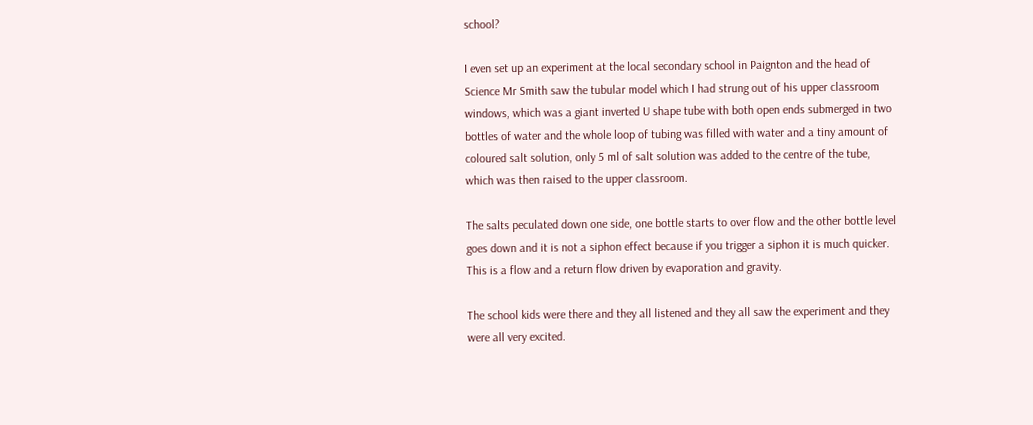school?

I even set up an experiment at the local secondary school in Paignton and the head of Science Mr Smith saw the tubular model which I had strung out of his upper classroom windows, which was a giant inverted U shape tube with both open ends submerged in two bottles of water and the whole loop of tubing was filled with water and a tiny amount of coloured salt solution, only 5 ml of salt solution was added to the centre of the tube, which was then raised to the upper classroom.

The salts peculated down one side, one bottle starts to over flow and the other bottle level goes down and it is not a siphon effect because if you trigger a siphon it is much quicker. This is a flow and a return flow driven by evaporation and gravity.

The school kids were there and they all listened and they all saw the experiment and they were all very excited.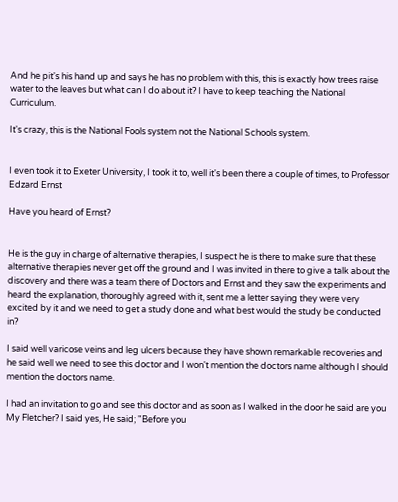And he pit's his hand up and says he has no problem with this, this is exactly how trees raise water to the leaves but what can I do about it? I have to keep teaching the National Curriculum.

It's crazy, this is the National Fools system not the National Schools system.


I even took it to Exeter University, I took it to, well it's been there a couple of times, to Professor Edzard Ernst

Have you heard of Ernst?


He is the guy in charge of alternative therapies, I suspect he is there to make sure that these alternative therapies never get off the ground and I was invited in there to give a talk about the discovery and there was a team there of Doctors and Ernst and they saw the experiments and heard the explanation, thoroughly agreed with it, sent me a letter saying they were very excited by it and we need to get a study done and what best would the study be conducted in?

I said well varicose veins and leg ulcers because they have shown remarkable recoveries and he said well we need to see this doctor and I won't mention the doctors name although I should mention the doctors name.

I had an invitation to go and see this doctor and as soon as I walked in the door he said are you My Fletcher? I said yes, He said; "Before you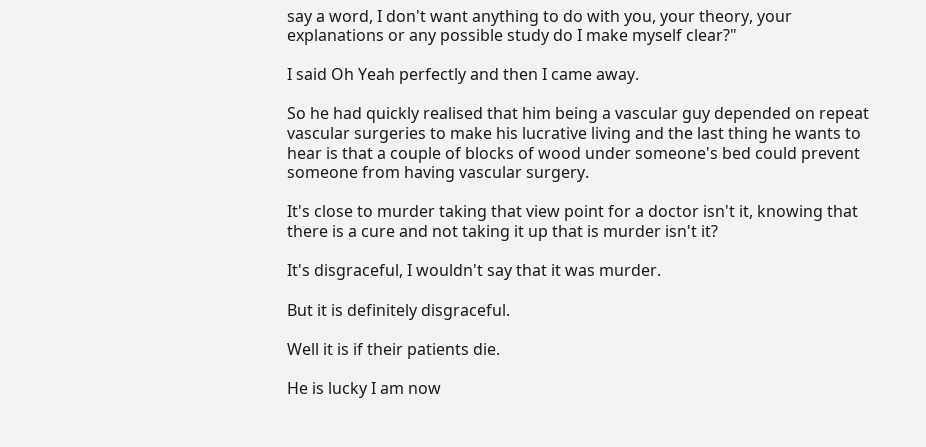say a word, I don't want anything to do with you, your theory, your explanations or any possible study do I make myself clear?"

I said Oh Yeah perfectly and then I came away.

So he had quickly realised that him being a vascular guy depended on repeat vascular surgeries to make his lucrative living and the last thing he wants to hear is that a couple of blocks of wood under someone's bed could prevent someone from having vascular surgery.

It's close to murder taking that view point for a doctor isn't it, knowing that there is a cure and not taking it up that is murder isn't it?

It's disgraceful, I wouldn't say that it was murder.

But it is definitely disgraceful.

Well it is if their patients die.

He is lucky I am now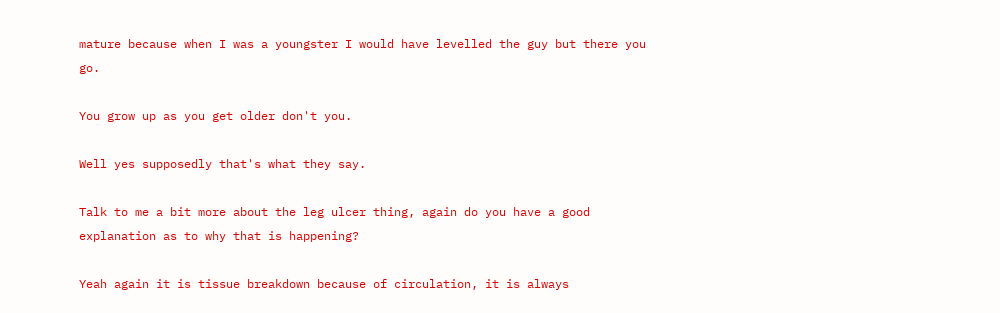mature because when I was a youngster I would have levelled the guy but there you go.

You grow up as you get older don't you.

Well yes supposedly that's what they say.

Talk to me a bit more about the leg ulcer thing, again do you have a good explanation as to why that is happening?

Yeah again it is tissue breakdown because of circulation, it is always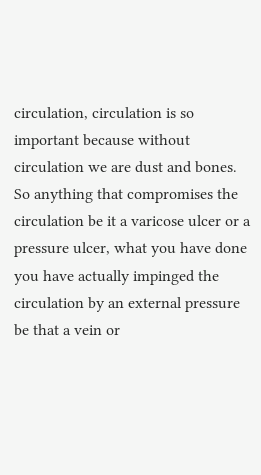circulation, circulation is so important because without circulation we are dust and bones. So anything that compromises the circulation be it a varicose ulcer or a pressure ulcer, what you have done you have actually impinged the circulation by an external pressure be that a vein or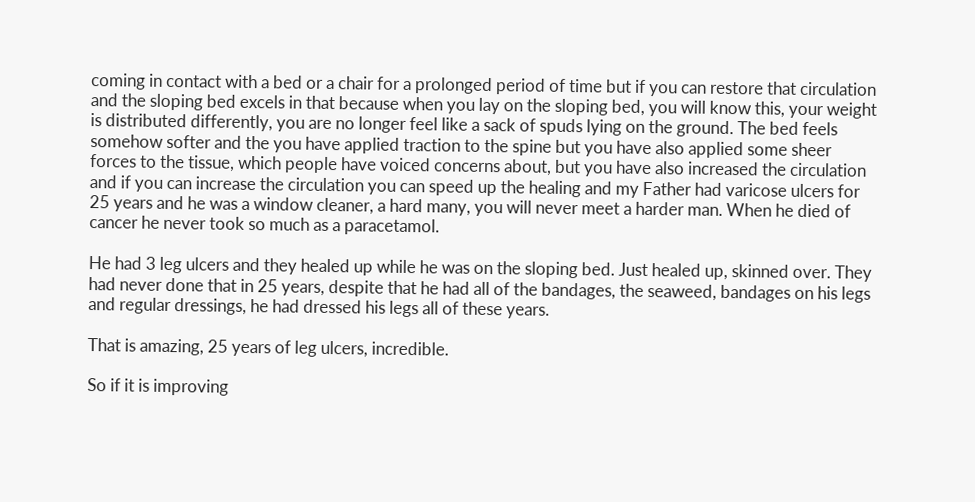coming in contact with a bed or a chair for a prolonged period of time but if you can restore that circulation and the sloping bed excels in that because when you lay on the sloping bed, you will know this, your weight is distributed differently, you are no longer feel like a sack of spuds lying on the ground. The bed feels somehow softer and the you have applied traction to the spine but you have also applied some sheer forces to the tissue, which people have voiced concerns about, but you have also increased the circulation and if you can increase the circulation you can speed up the healing and my Father had varicose ulcers for 25 years and he was a window cleaner, a hard many, you will never meet a harder man. When he died of cancer he never took so much as a paracetamol.

He had 3 leg ulcers and they healed up while he was on the sloping bed. Just healed up, skinned over. They had never done that in 25 years, despite that he had all of the bandages, the seaweed, bandages on his legs and regular dressings, he had dressed his legs all of these years.

That is amazing, 25 years of leg ulcers, incredible.

So if it is improving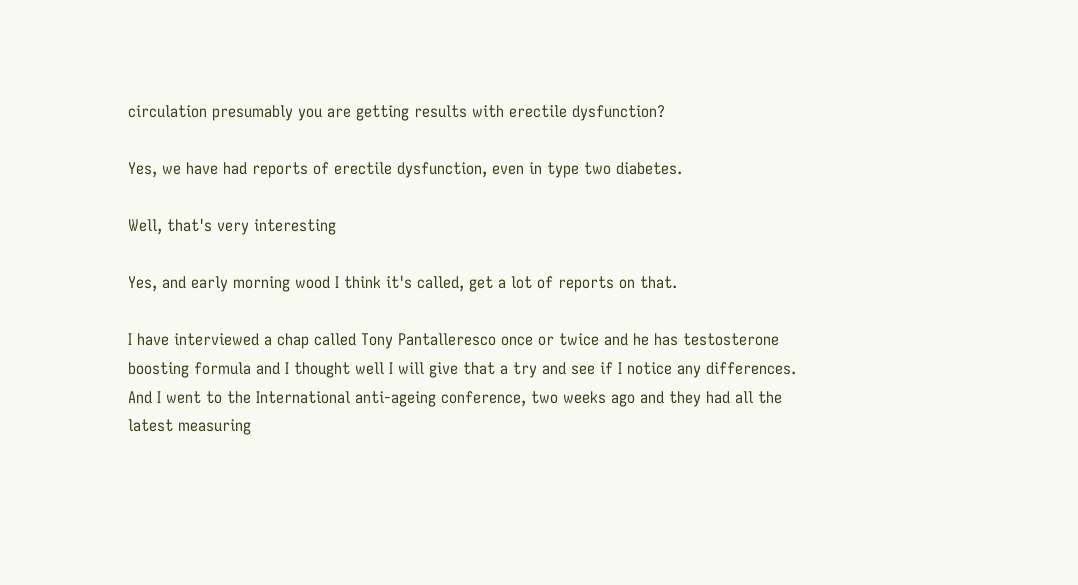circulation presumably you are getting results with erectile dysfunction?

Yes, we have had reports of erectile dysfunction, even in type two diabetes.

Well, that's very interesting

Yes, and early morning wood I think it's called, get a lot of reports on that.

I have interviewed a chap called Tony Pantalleresco once or twice and he has testosterone boosting formula and I thought well I will give that a try and see if I notice any differences. And I went to the International anti-ageing conference, two weeks ago and they had all the latest measuring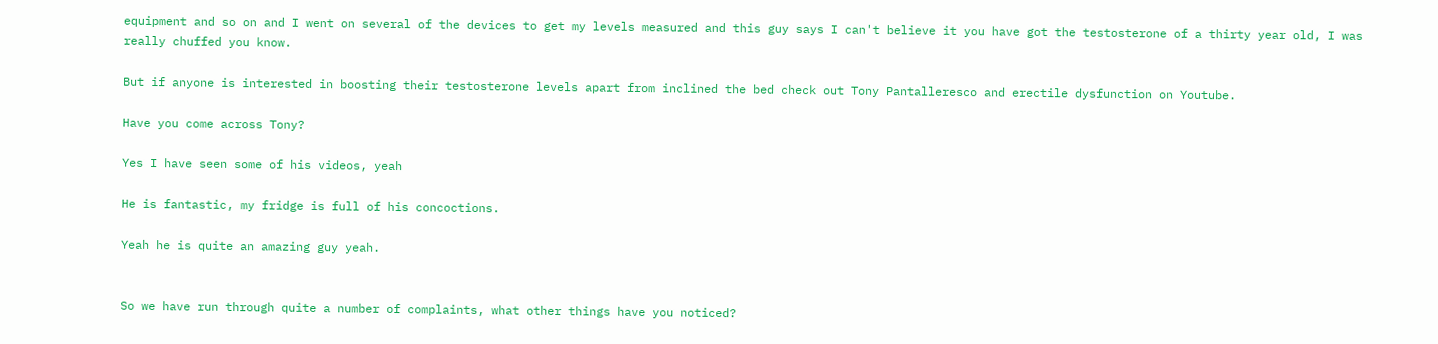equipment and so on and I went on several of the devices to get my levels measured and this guy says I can't believe it you have got the testosterone of a thirty year old, I was really chuffed you know.

But if anyone is interested in boosting their testosterone levels apart from inclined the bed check out Tony Pantalleresco and erectile dysfunction on Youtube.

Have you come across Tony?

Yes I have seen some of his videos, yeah

He is fantastic, my fridge is full of his concoctions.

Yeah he is quite an amazing guy yeah.


So we have run through quite a number of complaints, what other things have you noticed?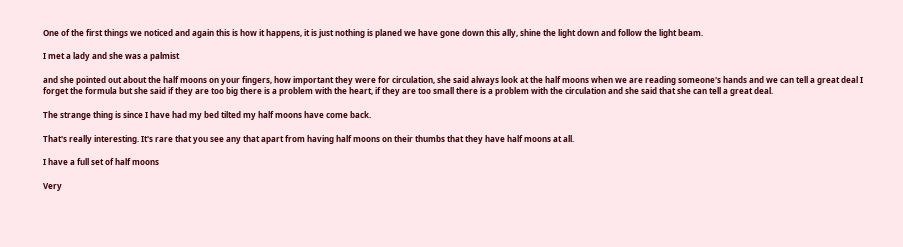One of the first things we noticed and again this is how it happens, it is just nothing is planed we have gone down this ally, shine the light down and follow the light beam.

I met a lady and she was a palmist

and she pointed out about the half moons on your fingers, how important they were for circulation, she said always look at the half moons when we are reading someone's hands and we can tell a great deal I forget the formula but she said if they are too big there is a problem with the heart, if they are too small there is a problem with the circulation and she said that she can tell a great deal.

The strange thing is since I have had my bed tilted my half moons have come back.

That's really interesting. It's rare that you see any that apart from having half moons on their thumbs that they have half moons at all.

I have a full set of half moons

Very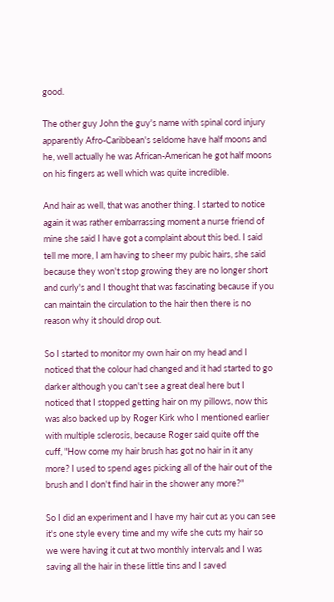good.

The other guy John the guy's name with spinal cord injury apparently Afro-Caribbean's seldome have half moons and he, well actually he was African-American he got half moons on his fingers as well which was quite incredible.

And hair as well, that was another thing. I started to notice again it was rather embarrassing moment a nurse friend of mine she said I have got a complaint about this bed. I said tell me more, I am having to sheer my pubic hairs, she said because they won't stop growing they are no longer short and curly's and I thought that was fascinating because if you can maintain the circulation to the hair then there is no reason why it should drop out.

So I started to monitor my own hair on my head and I noticed that the colour had changed and it had started to go darker although you can't see a great deal here but I noticed that I stopped getting hair on my pillows, now this was also backed up by Roger Kirk who I mentioned earlier with multiple sclerosis, because Roger said quite off the cuff, "How come my hair brush has got no hair in it any more? I used to spend ages picking all of the hair out of the brush and I don't find hair in the shower any more?"

So I did an experiment and I have my hair cut as you can see it's one style every time and my wife she cuts my hair so we were having it cut at two monthly intervals and I was saving all the hair in these little tins and I saved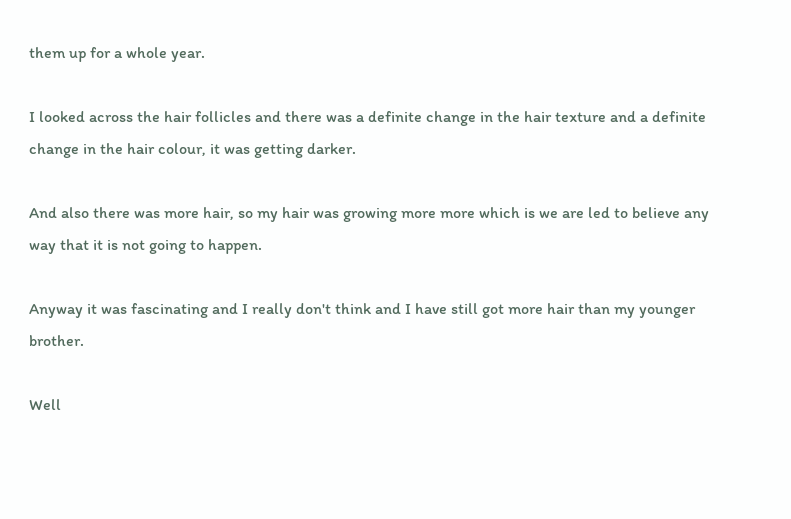them up for a whole year.

I looked across the hair follicles and there was a definite change in the hair texture and a definite change in the hair colour, it was getting darker.

And also there was more hair, so my hair was growing more more which is we are led to believe any way that it is not going to happen.

Anyway it was fascinating and I really don't think and I have still got more hair than my younger brother.

Well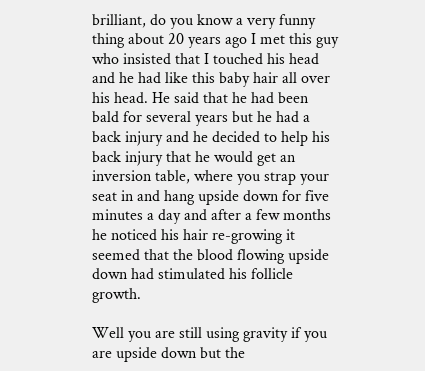brilliant, do you know a very funny thing about 20 years ago I met this guy who insisted that I touched his head and he had like this baby hair all over his head. He said that he had been bald for several years but he had a back injury and he decided to help his back injury that he would get an inversion table, where you strap your seat in and hang upside down for five minutes a day and after a few months he noticed his hair re-growing it seemed that the blood flowing upside down had stimulated his follicle growth.

Well you are still using gravity if you are upside down but the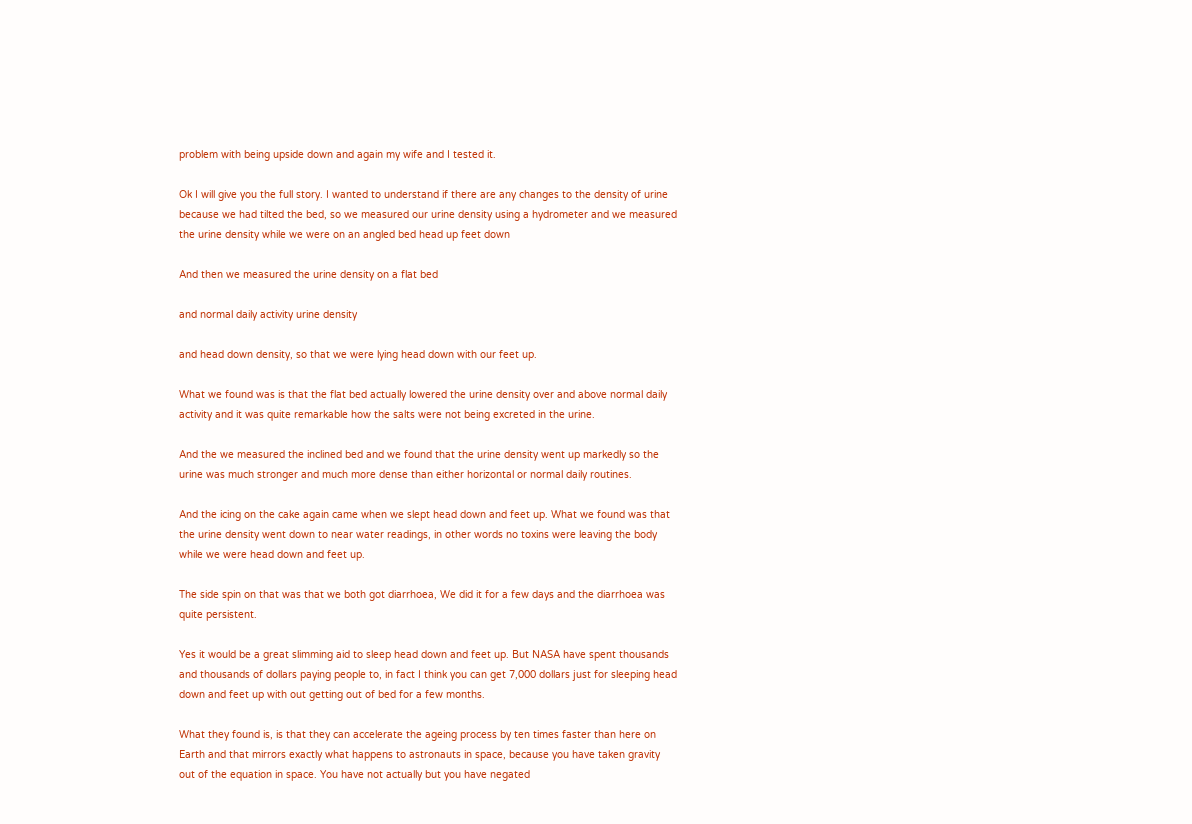problem with being upside down and again my wife and I tested it.

Ok I will give you the full story. I wanted to understand if there are any changes to the density of urine because we had tilted the bed, so we measured our urine density using a hydrometer and we measured the urine density while we were on an angled bed head up feet down

And then we measured the urine density on a flat bed

and normal daily activity urine density

and head down density, so that we were lying head down with our feet up.

What we found was is that the flat bed actually lowered the urine density over and above normal daily activity and it was quite remarkable how the salts were not being excreted in the urine.

And the we measured the inclined bed and we found that the urine density went up markedly so the urine was much stronger and much more dense than either horizontal or normal daily routines.

And the icing on the cake again came when we slept head down and feet up. What we found was that the urine density went down to near water readings, in other words no toxins were leaving the body while we were head down and feet up.

The side spin on that was that we both got diarrhoea, We did it for a few days and the diarrhoea was quite persistent.

Yes it would be a great slimming aid to sleep head down and feet up. But NASA have spent thousands and thousands of dollars paying people to, in fact I think you can get 7,000 dollars just for sleeping head down and feet up with out getting out of bed for a few months.

What they found is, is that they can accelerate the ageing process by ten times faster than here on Earth and that mirrors exactly what happens to astronauts in space, because you have taken gravity out of the equation in space. You have not actually but you have negated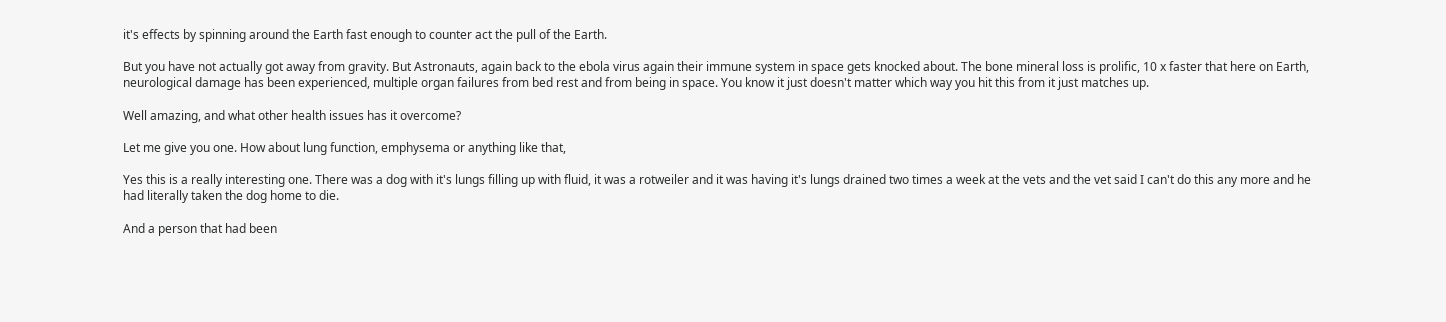it's effects by spinning around the Earth fast enough to counter act the pull of the Earth.

But you have not actually got away from gravity. But Astronauts, again back to the ebola virus again their immune system in space gets knocked about. The bone mineral loss is prolific, 10 x faster that here on Earth, neurological damage has been experienced, multiple organ failures from bed rest and from being in space. You know it just doesn't matter which way you hit this from it just matches up.

Well amazing, and what other health issues has it overcome?

Let me give you one. How about lung function, emphysema or anything like that,

Yes this is a really interesting one. There was a dog with it's lungs filling up with fluid, it was a rotweiler and it was having it's lungs drained two times a week at the vets and the vet said I can't do this any more and he had literally taken the dog home to die.

And a person that had been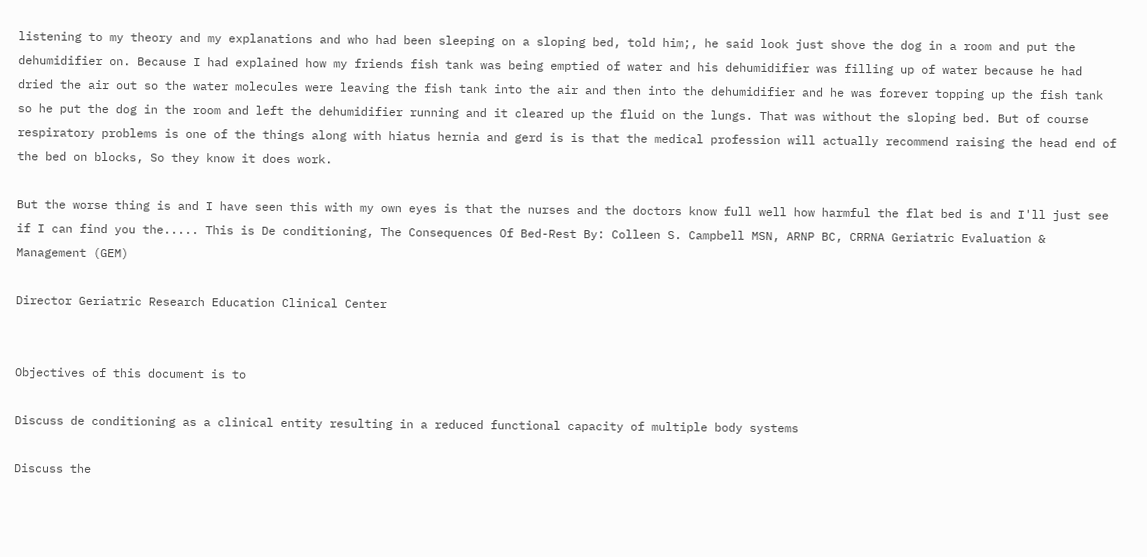listening to my theory and my explanations and who had been sleeping on a sloping bed, told him;, he said look just shove the dog in a room and put the dehumidifier on. Because I had explained how my friends fish tank was being emptied of water and his dehumidifier was filling up of water because he had dried the air out so the water molecules were leaving the fish tank into the air and then into the dehumidifier and he was forever topping up the fish tank so he put the dog in the room and left the dehumidifier running and it cleared up the fluid on the lungs. That was without the sloping bed. But of course respiratory problems is one of the things along with hiatus hernia and gerd is is that the medical profession will actually recommend raising the head end of the bed on blocks, So they know it does work.

But the worse thing is and I have seen this with my own eyes is that the nurses and the doctors know full well how harmful the flat bed is and I'll just see if I can find you the..... This is De conditioning, The Consequences Of Bed-Rest By: Colleen S. Campbell MSN, ARNP BC, CRRNA Geriatric Evaluation & Management (GEM)

Director Geriatric Research Education Clinical Center


Objectives of this document is to

Discuss de conditioning as a clinical entity resulting in a reduced functional capacity of multiple body systems

Discuss the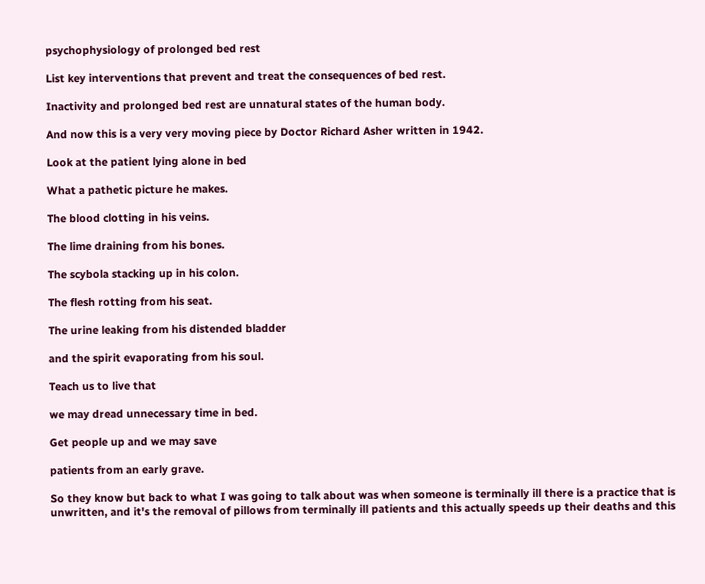psychophysiology of prolonged bed rest

List key interventions that prevent and treat the consequences of bed rest.

Inactivity and prolonged bed rest are unnatural states of the human body.

And now this is a very very moving piece by Doctor Richard Asher written in 1942.

Look at the patient lying alone in bed

What a pathetic picture he makes.

The blood clotting in his veins.

The lime draining from his bones.

The scybola stacking up in his colon.

The flesh rotting from his seat.

The urine leaking from his distended bladder

and the spirit evaporating from his soul.

Teach us to live that

we may dread unnecessary time in bed.

Get people up and we may save

patients from an early grave.

So they know but back to what I was going to talk about was when someone is terminally ill there is a practice that is unwritten, and it's the removal of pillows from terminally ill patients and this actually speeds up their deaths and this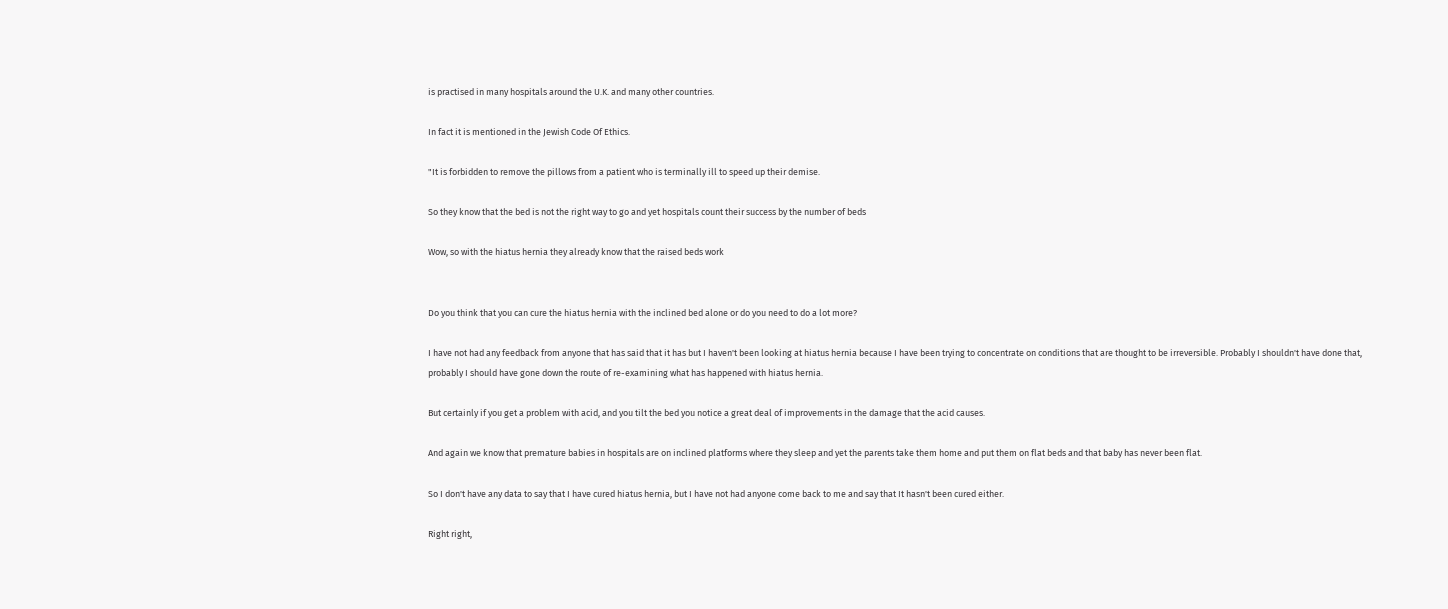is practised in many hospitals around the U.K. and many other countries.

In fact it is mentioned in the Jewish Code Of Ethics.

"It is forbidden to remove the pillows from a patient who is terminally ill to speed up their demise.

So they know that the bed is not the right way to go and yet hospitals count their success by the number of beds

Wow, so with the hiatus hernia they already know that the raised beds work


Do you think that you can cure the hiatus hernia with the inclined bed alone or do you need to do a lot more?

I have not had any feedback from anyone that has said that it has but I haven't been looking at hiatus hernia because I have been trying to concentrate on conditions that are thought to be irreversible. Probably I shouldn't have done that, probably I should have gone down the route of re-examining what has happened with hiatus hernia.

But certainly if you get a problem with acid, and you tilt the bed you notice a great deal of improvements in the damage that the acid causes.

And again we know that premature babies in hospitals are on inclined platforms where they sleep and yet the parents take them home and put them on flat beds and that baby has never been flat.

So I don't have any data to say that I have cured hiatus hernia, but I have not had anyone come back to me and say that It hasn't been cured either.

Right right,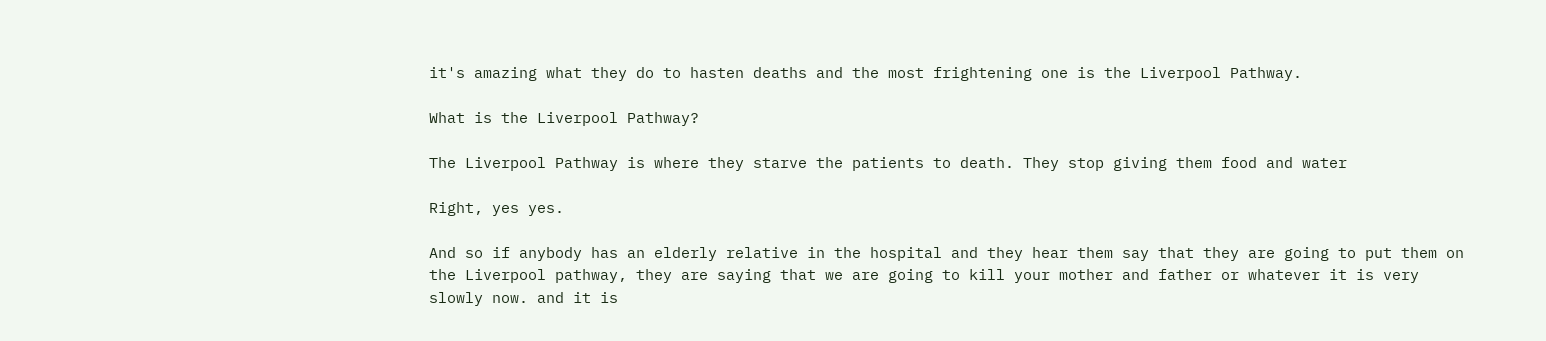it's amazing what they do to hasten deaths and the most frightening one is the Liverpool Pathway.

What is the Liverpool Pathway?

The Liverpool Pathway is where they starve the patients to death. They stop giving them food and water

Right, yes yes.

And so if anybody has an elderly relative in the hospital and they hear them say that they are going to put them on the Liverpool pathway, they are saying that we are going to kill your mother and father or whatever it is very slowly now. and it is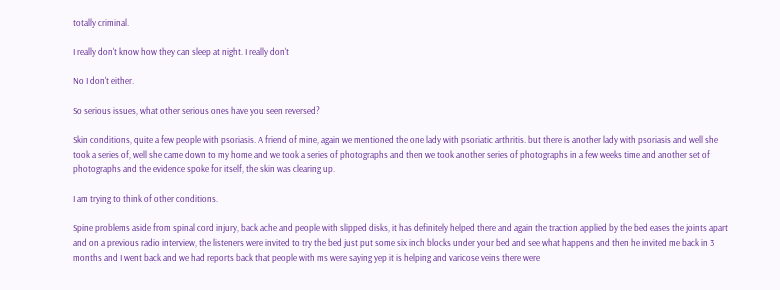totally criminal.

I really don't know how they can sleep at night. I really don't

No I don't either.

So serious issues, what other serious ones have you seen reversed?

Skin conditions, quite a few people with psoriasis. A friend of mine, again we mentioned the one lady with psoriatic arthritis. but there is another lady with psoriasis and well she took a series of, well she came down to my home and we took a series of photographs and then we took another series of photographs in a few weeks time and another set of photographs and the evidence spoke for itself, the skin was clearing up.

I am trying to think of other conditions.

Spine problems aside from spinal cord injury, back ache and people with slipped disks, it has definitely helped there and again the traction applied by the bed eases the joints apart and on a previous radio interview, the listeners were invited to try the bed just put some six inch blocks under your bed and see what happens and then he invited me back in 3 months and I went back and we had reports back that people with ms were saying yep it is helping and varicose veins there were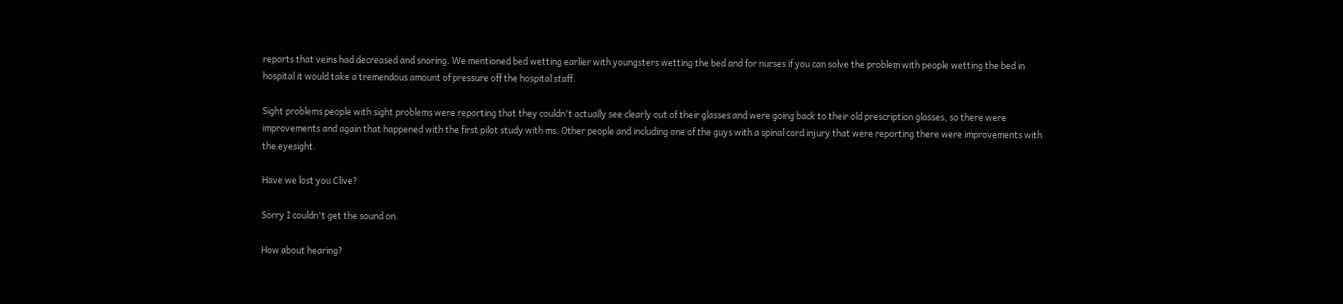reports that veins had decreased and snoring. We mentioned bed wetting earlier with youngsters wetting the bed and for nurses if you can solve the problem with people wetting the bed in hospital it would take a tremendous amount of pressure off the hospital staff.

Sight problems people with sight problems were reporting that they couldn't actually see clearly out of their glasses and were going back to their old prescription glasses, so there were improvements and again that happened with the first pilot study with ms. Other people and including one of the guys with a spinal cord injury that were reporting there were improvements with the eyesight.

Have we lost you Clive?

Sorry I couldn't get the sound on.

How about hearing?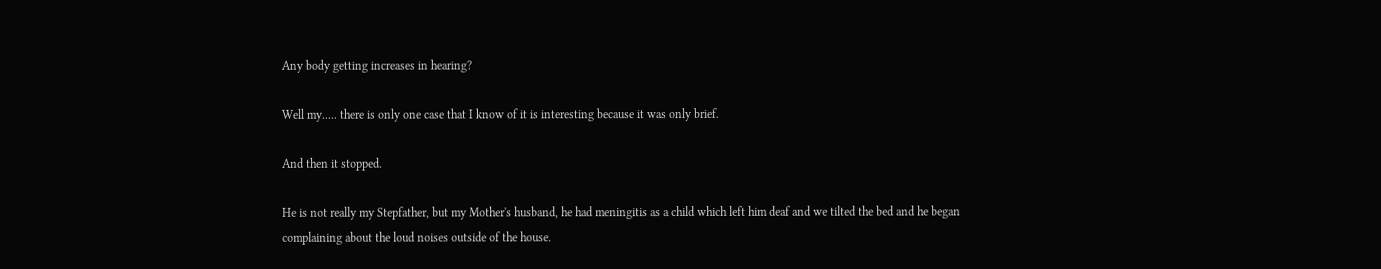Any body getting increases in hearing?

Well my..... there is only one case that I know of it is interesting because it was only brief.

And then it stopped.

He is not really my Stepfather, but my Mother's husband, he had meningitis as a child which left him deaf and we tilted the bed and he began complaining about the loud noises outside of the house.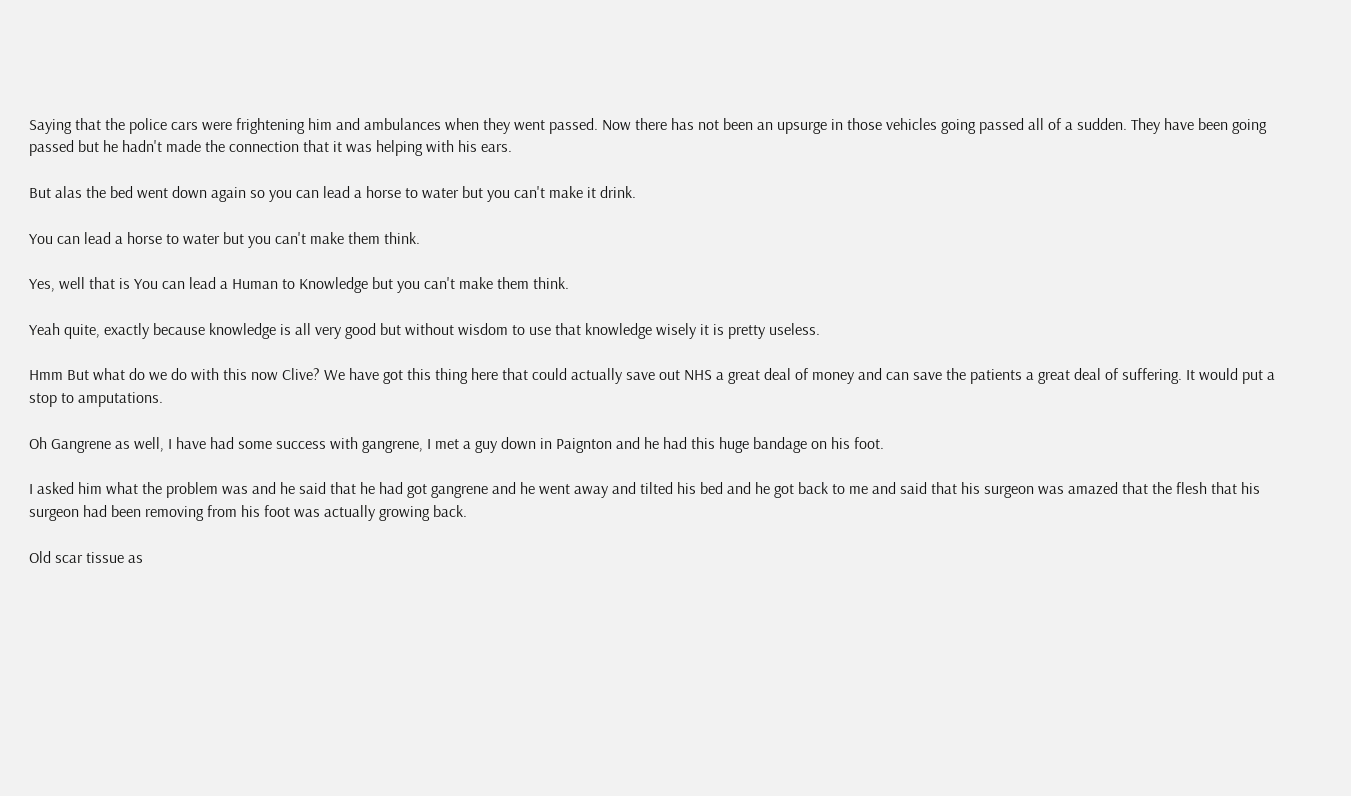Saying that the police cars were frightening him and ambulances when they went passed. Now there has not been an upsurge in those vehicles going passed all of a sudden. They have been going passed but he hadn't made the connection that it was helping with his ears.

But alas the bed went down again so you can lead a horse to water but you can't make it drink.

You can lead a horse to water but you can't make them think.

Yes, well that is You can lead a Human to Knowledge but you can't make them think.

Yeah quite, exactly because knowledge is all very good but without wisdom to use that knowledge wisely it is pretty useless.

Hmm But what do we do with this now Clive? We have got this thing here that could actually save out NHS a great deal of money and can save the patients a great deal of suffering. It would put a stop to amputations.

Oh Gangrene as well, I have had some success with gangrene, I met a guy down in Paignton and he had this huge bandage on his foot.

I asked him what the problem was and he said that he had got gangrene and he went away and tilted his bed and he got back to me and said that his surgeon was amazed that the flesh that his surgeon had been removing from his foot was actually growing back.

Old scar tissue as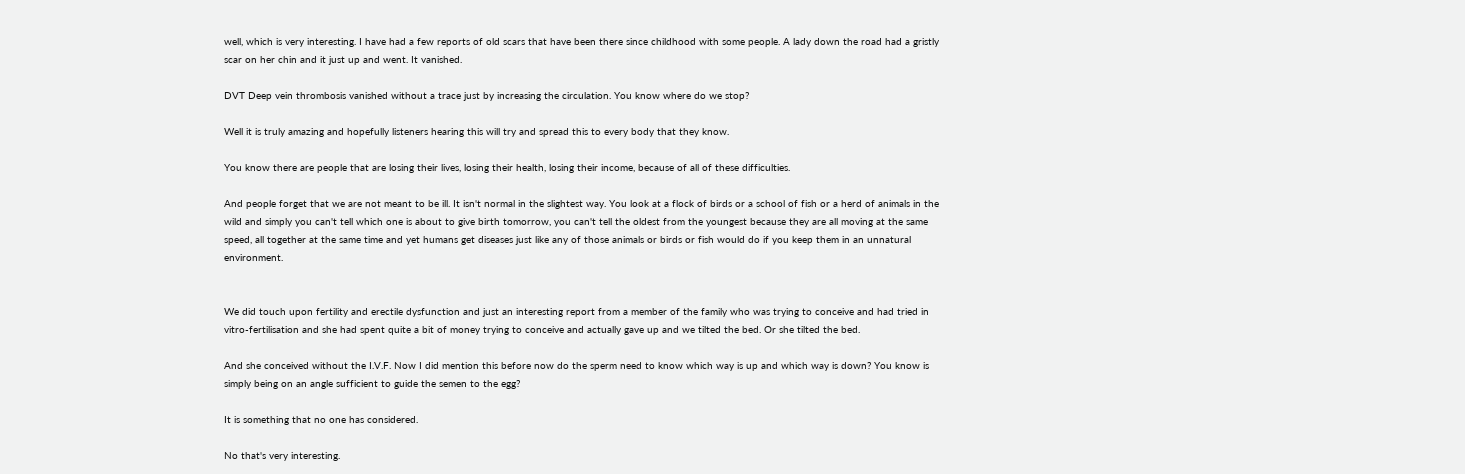well, which is very interesting. I have had a few reports of old scars that have been there since childhood with some people. A lady down the road had a gristly scar on her chin and it just up and went. It vanished.

DVT Deep vein thrombosis vanished without a trace just by increasing the circulation. You know where do we stop?

Well it is truly amazing and hopefully listeners hearing this will try and spread this to every body that they know.

You know there are people that are losing their lives, losing their health, losing their income, because of all of these difficulties.

And people forget that we are not meant to be ill. It isn't normal in the slightest way. You look at a flock of birds or a school of fish or a herd of animals in the wild and simply you can't tell which one is about to give birth tomorrow, you can't tell the oldest from the youngest because they are all moving at the same speed, all together at the same time and yet humans get diseases just like any of those animals or birds or fish would do if you keep them in an unnatural environment.


We did touch upon fertility and erectile dysfunction and just an interesting report from a member of the family who was trying to conceive and had tried in vitro-fertilisation and she had spent quite a bit of money trying to conceive and actually gave up and we tilted the bed. Or she tilted the bed.

And she conceived without the I.V.F. Now I did mention this before now do the sperm need to know which way is up and which way is down? You know is simply being on an angle sufficient to guide the semen to the egg?

It is something that no one has considered.

No that's very interesting.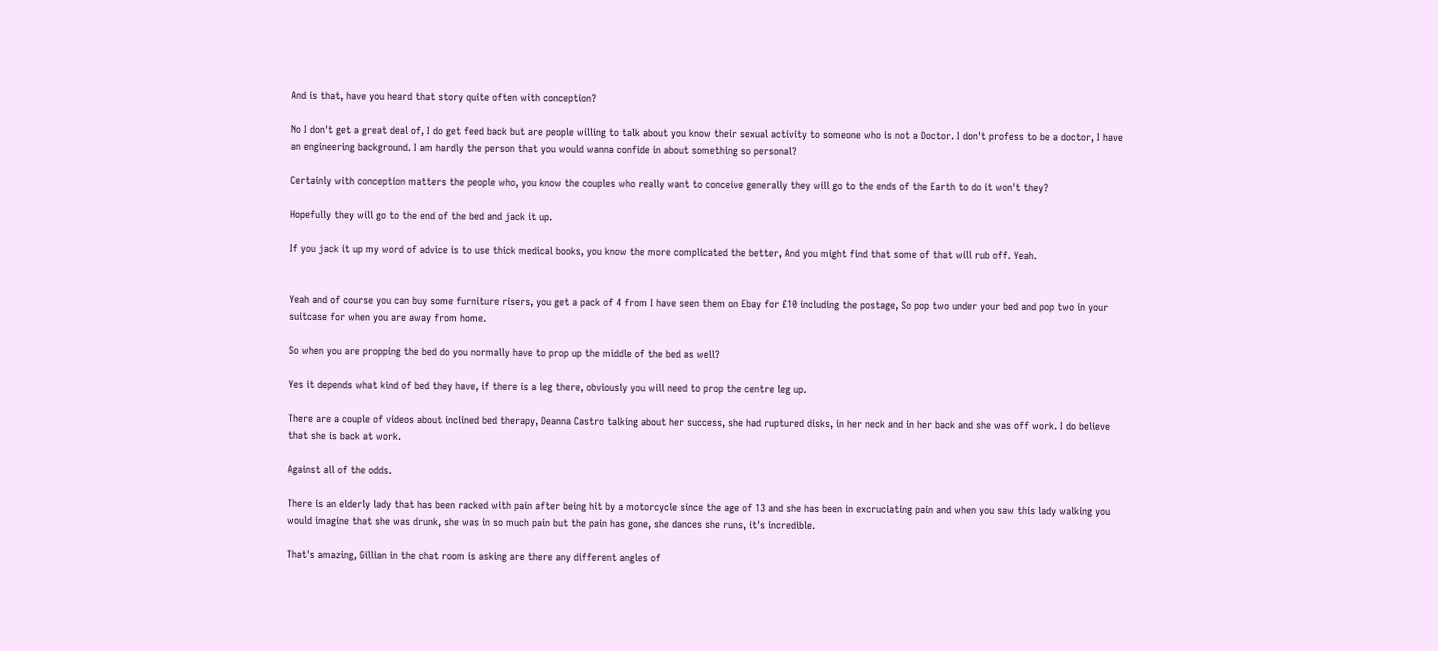And is that, have you heard that story quite often with conception?

No I don't get a great deal of, I do get feed back but are people willing to talk about you know their sexual activity to someone who is not a Doctor. I don't profess to be a doctor, I have an engineering background. I am hardly the person that you would wanna confide in about something so personal?

Certainly with conception matters the people who, you know the couples who really want to conceive generally they will go to the ends of the Earth to do it won't they?

Hopefully they will go to the end of the bed and jack it up.

If you jack it up my word of advice is to use thick medical books, you know the more complicated the better, And you might find that some of that will rub off. Yeah.


Yeah and of course you can buy some furniture risers, you get a pack of 4 from I have seen them on Ebay for £10 including the postage, So pop two under your bed and pop two in your suitcase for when you are away from home.

So when you are propping the bed do you normally have to prop up the middle of the bed as well?

Yes it depends what kind of bed they have, if there is a leg there, obviously you will need to prop the centre leg up.

There are a couple of videos about inclined bed therapy, Deanna Castro talking about her success, she had ruptured disks, in her neck and in her back and she was off work. I do believe that she is back at work.

Against all of the odds.

There is an elderly lady that has been racked with pain after being hit by a motorcycle since the age of 13 and she has been in excruciating pain and when you saw this lady walking you would imagine that she was drunk, she was in so much pain but the pain has gone, she dances she runs, it's incredible.

That's amazing, Gillian in the chat room is asking are there any different angles of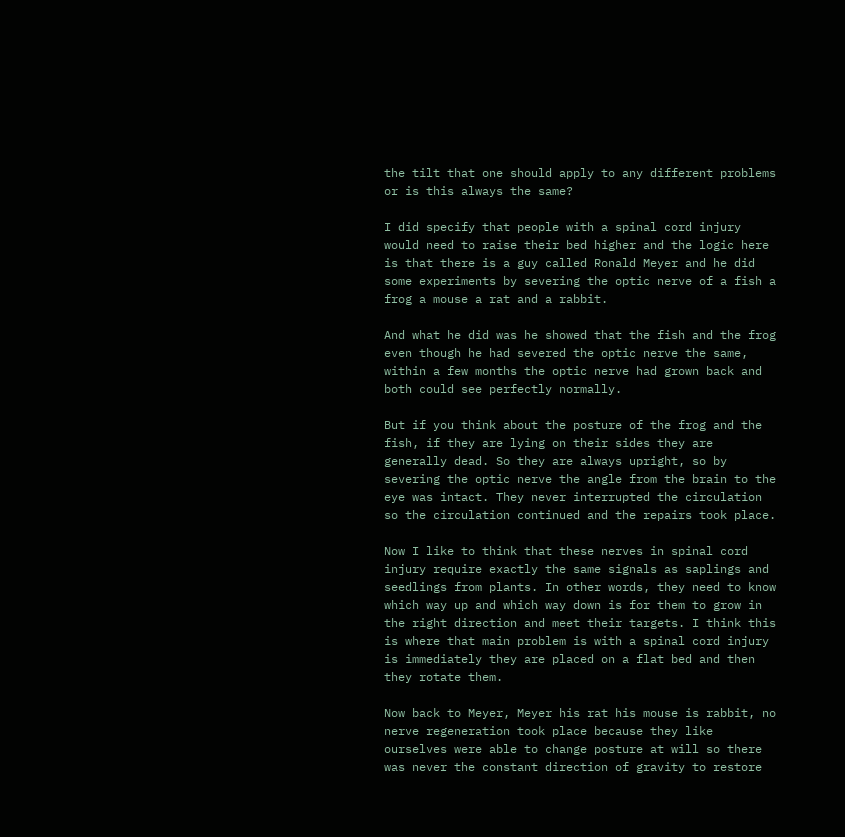the tilt that one should apply to any different problems or is this always the same?

I did specify that people with a spinal cord injury would need to raise their bed higher and the logic here is that there is a guy called Ronald Meyer and he did some experiments by severing the optic nerve of a fish a frog a mouse a rat and a rabbit.

And what he did was he showed that the fish and the frog even though he had severed the optic nerve the same, within a few months the optic nerve had grown back and both could see perfectly normally.

But if you think about the posture of the frog and the fish, if they are lying on their sides they are generally dead. So they are always upright, so by severing the optic nerve the angle from the brain to the eye was intact. They never interrupted the circulation so the circulation continued and the repairs took place.

Now I like to think that these nerves in spinal cord injury require exactly the same signals as saplings and seedlings from plants. In other words, they need to know which way up and which way down is for them to grow in the right direction and meet their targets. I think this is where that main problem is with a spinal cord injury is immediately they are placed on a flat bed and then they rotate them.

Now back to Meyer, Meyer his rat his mouse is rabbit, no nerve regeneration took place because they like ourselves were able to change posture at will so there was never the constant direction of gravity to restore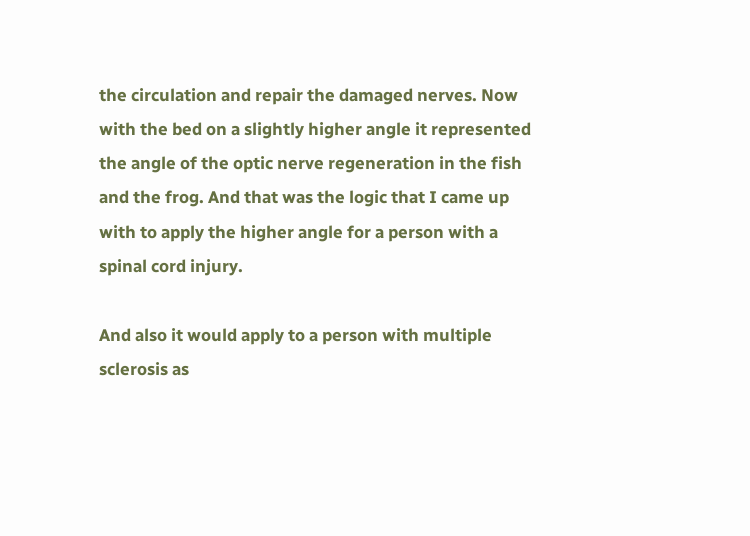the circulation and repair the damaged nerves. Now with the bed on a slightly higher angle it represented the angle of the optic nerve regeneration in the fish and the frog. And that was the logic that I came up with to apply the higher angle for a person with a spinal cord injury.

And also it would apply to a person with multiple sclerosis as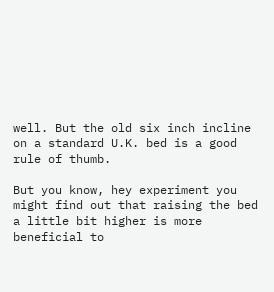well. But the old six inch incline on a standard U.K. bed is a good rule of thumb.

But you know, hey experiment you might find out that raising the bed a little bit higher is more beneficial to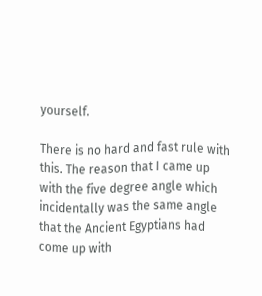yourself.

There is no hard and fast rule with this. The reason that I came up with the five degree angle which incidentally was the same angle that the Ancient Egyptians had come up with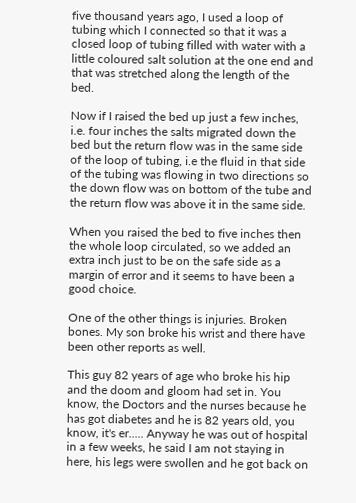five thousand years ago, I used a loop of tubing which I connected so that it was a closed loop of tubing filled with water with a little coloured salt solution at the one end and that was stretched along the length of the bed.

Now if I raised the bed up just a few inches, i.e. four inches the salts migrated down the bed but the return flow was in the same side of the loop of tubing, i.e the fluid in that side of the tubing was flowing in two directions so the down flow was on bottom of the tube and the return flow was above it in the same side.

When you raised the bed to five inches then the whole loop circulated, so we added an extra inch just to be on the safe side as a margin of error and it seems to have been a good choice.

One of the other things is injuries. Broken bones. My son broke his wrist and there have been other reports as well.

This guy 82 years of age who broke his hip and the doom and gloom had set in. You know, the Doctors and the nurses because he has got diabetes and he is 82 years old, you know, it's er..... Anyway he was out of hospital in a few weeks, he said I am not staying in here, his legs were swollen and he got back on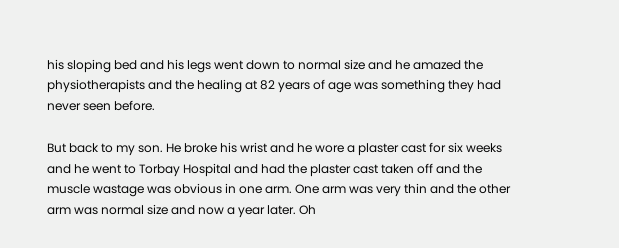his sloping bed and his legs went down to normal size and he amazed the physiotherapists and the healing at 82 years of age was something they had never seen before.

But back to my son. He broke his wrist and he wore a plaster cast for six weeks and he went to Torbay Hospital and had the plaster cast taken off and the muscle wastage was obvious in one arm. One arm was very thin and the other arm was normal size and now a year later. Oh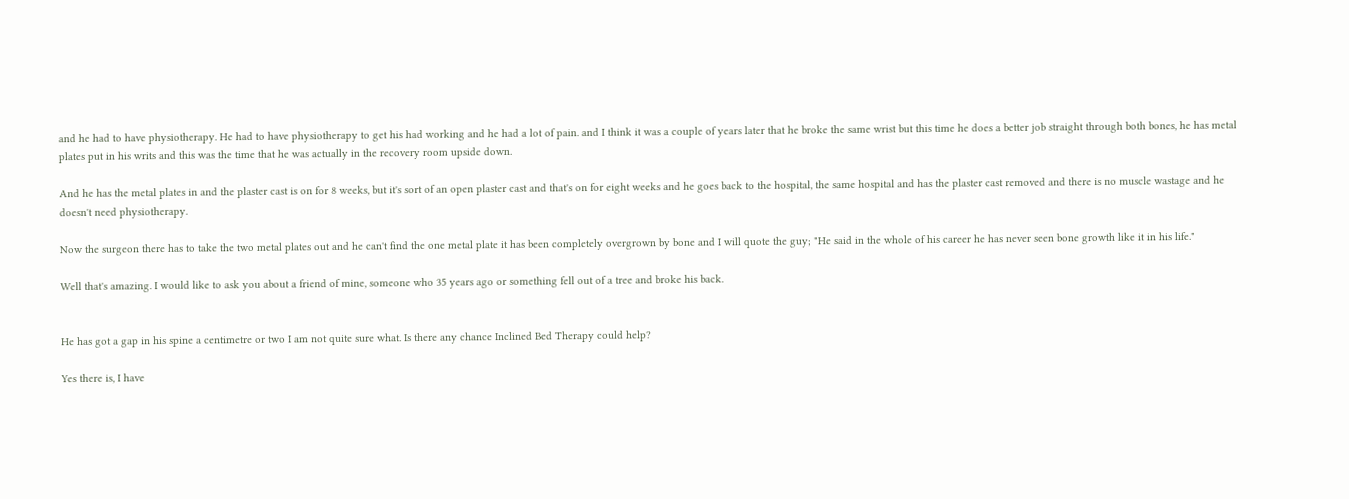and he had to have physiotherapy. He had to have physiotherapy to get his had working and he had a lot of pain. and I think it was a couple of years later that he broke the same wrist but this time he does a better job straight through both bones, he has metal plates put in his writs and this was the time that he was actually in the recovery room upside down.

And he has the metal plates in and the plaster cast is on for 8 weeks, but it's sort of an open plaster cast and that's on for eight weeks and he goes back to the hospital, the same hospital and has the plaster cast removed and there is no muscle wastage and he doesn't need physiotherapy.

Now the surgeon there has to take the two metal plates out and he can't find the one metal plate it has been completely overgrown by bone and I will quote the guy; "He said in the whole of his career he has never seen bone growth like it in his life."

Well that's amazing. I would like to ask you about a friend of mine, someone who 35 years ago or something fell out of a tree and broke his back.


He has got a gap in his spine a centimetre or two I am not quite sure what. Is there any chance Inclined Bed Therapy could help?

Yes there is, I have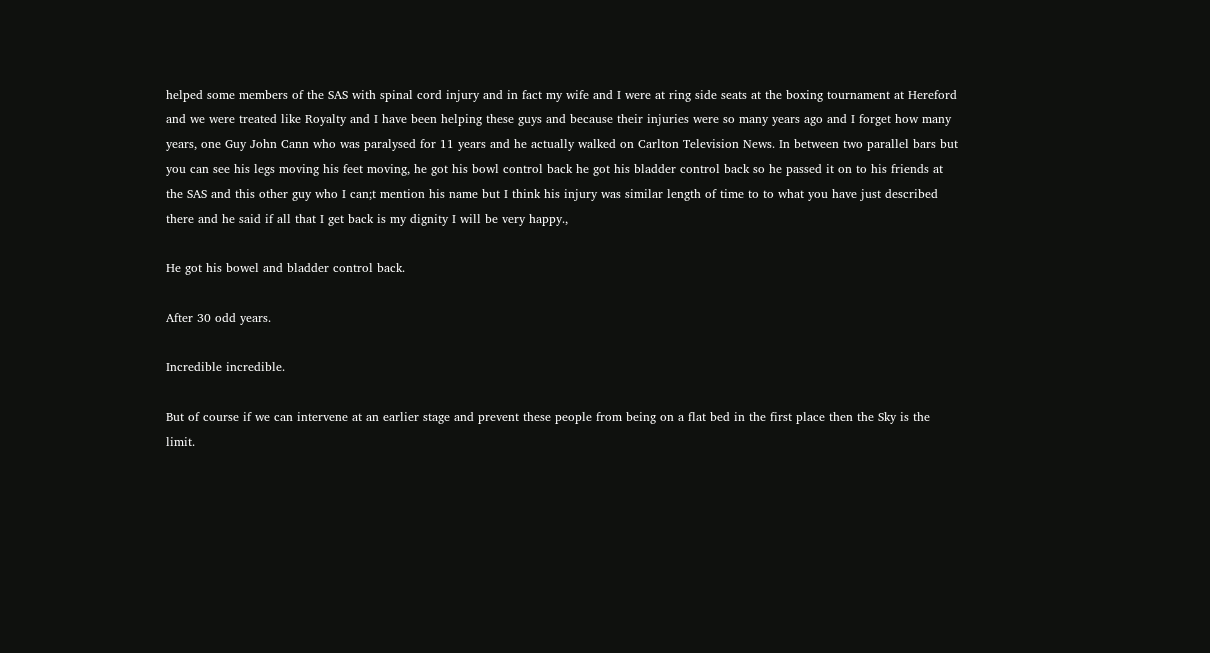helped some members of the SAS with spinal cord injury and in fact my wife and I were at ring side seats at the boxing tournament at Hereford and we were treated like Royalty and I have been helping these guys and because their injuries were so many years ago and I forget how many years, one Guy John Cann who was paralysed for 11 years and he actually walked on Carlton Television News. In between two parallel bars but you can see his legs moving his feet moving, he got his bowl control back he got his bladder control back so he passed it on to his friends at the SAS and this other guy who I can;t mention his name but I think his injury was similar length of time to to what you have just described there and he said if all that I get back is my dignity I will be very happy.,

He got his bowel and bladder control back.

After 30 odd years.

Incredible incredible.

But of course if we can intervene at an earlier stage and prevent these people from being on a flat bed in the first place then the Sky is the limit.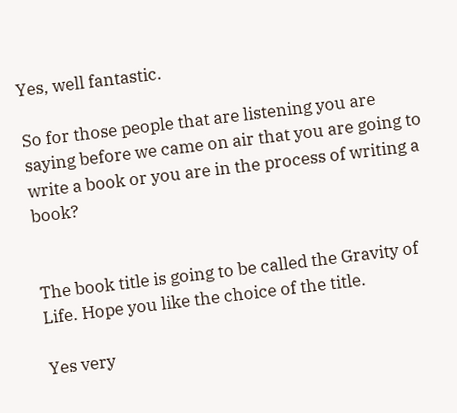Yes, well fantastic.

So for those people that are listening you are saying before we came on air that you are going to write a book or you are in the process of writing a book?


The book title is going to be called the Gravity of Life. Hope you like the choice of the title.

Yes very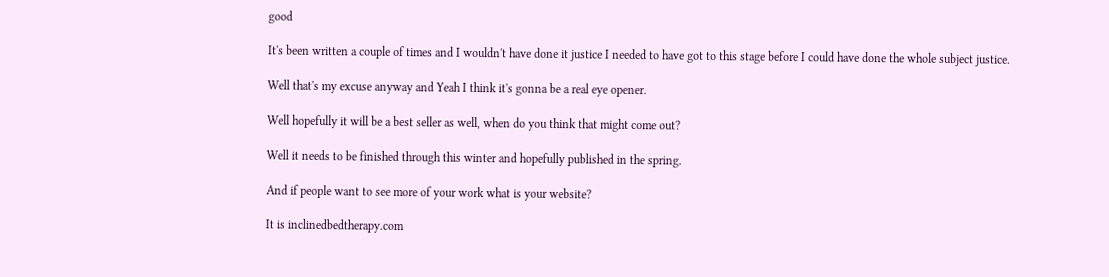good

It's been written a couple of times and I wouldn't have done it justice I needed to have got to this stage before I could have done the whole subject justice.

Well that's my excuse anyway and Yeah I think it's gonna be a real eye opener.

Well hopefully it will be a best seller as well, when do you think that might come out?

Well it needs to be finished through this winter and hopefully published in the spring.

And if people want to see more of your work what is your website?

It is inclinedbedtherapy.com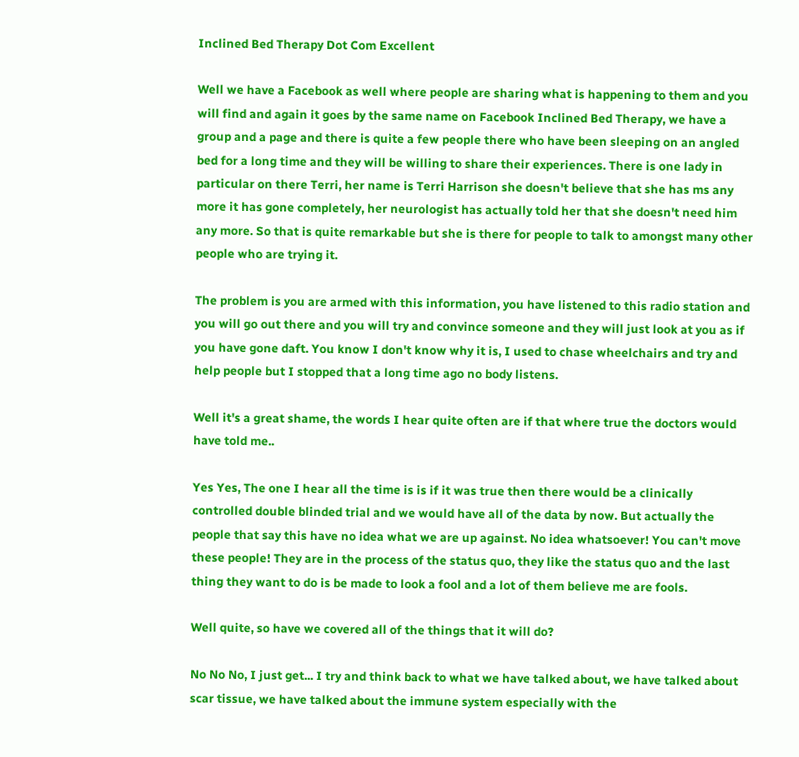Inclined Bed Therapy Dot Com Excellent

Well we have a Facebook as well where people are sharing what is happening to them and you will find and again it goes by the same name on Facebook Inclined Bed Therapy, we have a group and a page and there is quite a few people there who have been sleeping on an angled bed for a long time and they will be willing to share their experiences. There is one lady in particular on there Terri, her name is Terri Harrison she doesn't believe that she has ms any more it has gone completely, her neurologist has actually told her that she doesn't need him any more. So that is quite remarkable but she is there for people to talk to amongst many other people who are trying it.

The problem is you are armed with this information, you have listened to this radio station and you will go out there and you will try and convince someone and they will just look at you as if you have gone daft. You know I don't know why it is, I used to chase wheelchairs and try and help people but I stopped that a long time ago no body listens.

Well it's a great shame, the words I hear quite often are if that where true the doctors would have told me..

Yes Yes, The one I hear all the time is is if it was true then there would be a clinically controlled double blinded trial and we would have all of the data by now. But actually the people that say this have no idea what we are up against. No idea whatsoever! You can't move these people! They are in the process of the status quo, they like the status quo and the last thing they want to do is be made to look a fool and a lot of them believe me are fools.

Well quite, so have we covered all of the things that it will do?

No No No, I just get... I try and think back to what we have talked about, we have talked about scar tissue, we have talked about the immune system especially with the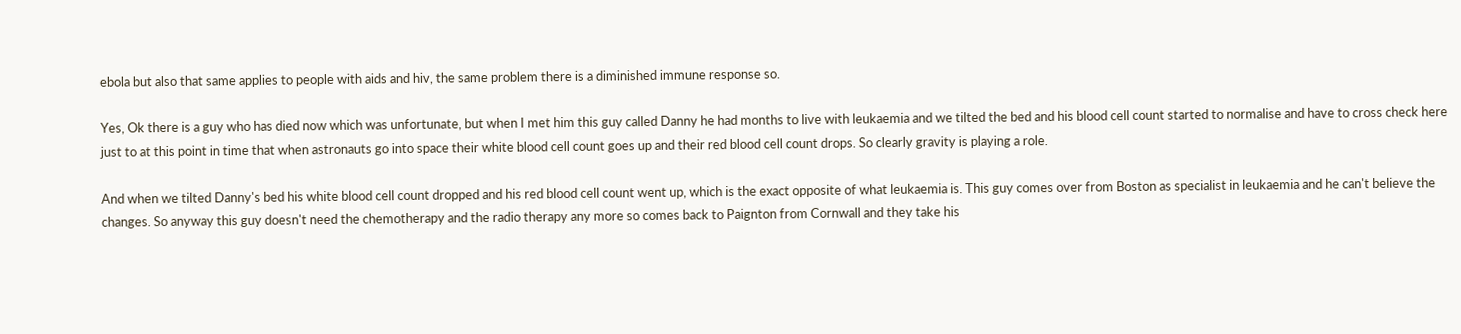ebola but also that same applies to people with aids and hiv, the same problem there is a diminished immune response so.

Yes, Ok there is a guy who has died now which was unfortunate, but when I met him this guy called Danny he had months to live with leukaemia and we tilted the bed and his blood cell count started to normalise and have to cross check here just to at this point in time that when astronauts go into space their white blood cell count goes up and their red blood cell count drops. So clearly gravity is playing a role.

And when we tilted Danny's bed his white blood cell count dropped and his red blood cell count went up, which is the exact opposite of what leukaemia is. This guy comes over from Boston as specialist in leukaemia and he can't believe the changes. So anyway this guy doesn't need the chemotherapy and the radio therapy any more so comes back to Paignton from Cornwall and they take his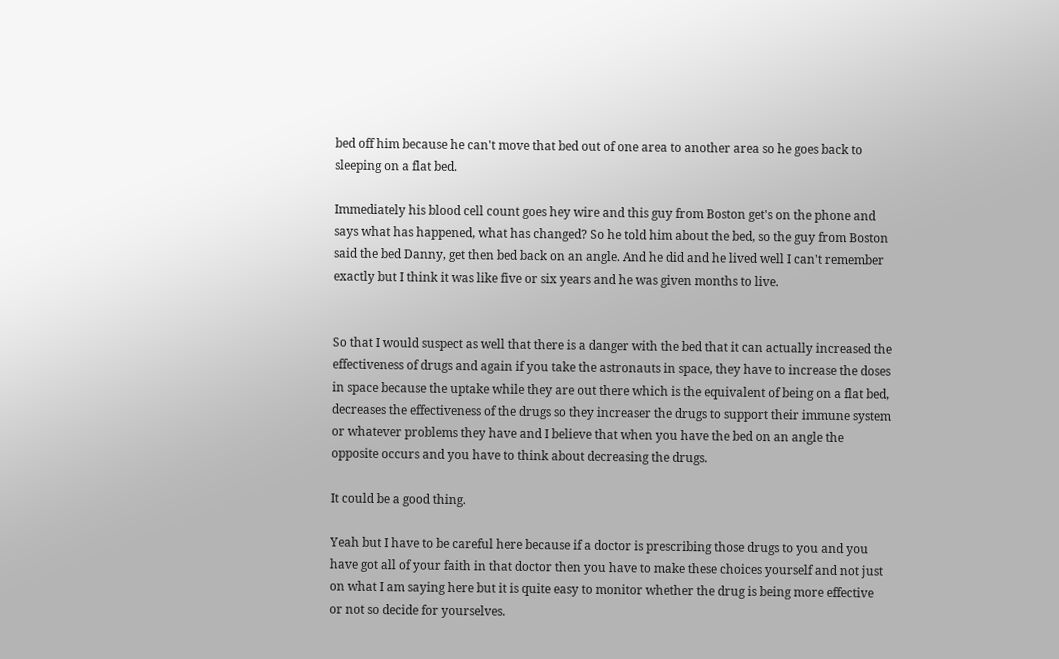bed off him because he can't move that bed out of one area to another area so he goes back to sleeping on a flat bed.

Immediately his blood cell count goes hey wire and this guy from Boston get's on the phone and says what has happened, what has changed? So he told him about the bed, so the guy from Boston said the bed Danny, get then bed back on an angle. And he did and he lived well I can't remember exactly but I think it was like five or six years and he was given months to live.


So that I would suspect as well that there is a danger with the bed that it can actually increased the effectiveness of drugs and again if you take the astronauts in space, they have to increase the doses in space because the uptake while they are out there which is the equivalent of being on a flat bed, decreases the effectiveness of the drugs so they increaser the drugs to support their immune system or whatever problems they have and I believe that when you have the bed on an angle the opposite occurs and you have to think about decreasing the drugs.

It could be a good thing.

Yeah but I have to be careful here because if a doctor is prescribing those drugs to you and you have got all of your faith in that doctor then you have to make these choices yourself and not just on what I am saying here but it is quite easy to monitor whether the drug is being more effective or not so decide for yourselves.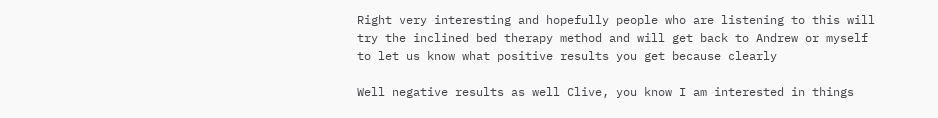Right very interesting and hopefully people who are listening to this will try the inclined bed therapy method and will get back to Andrew or myself to let us know what positive results you get because clearly

Well negative results as well Clive, you know I am interested in things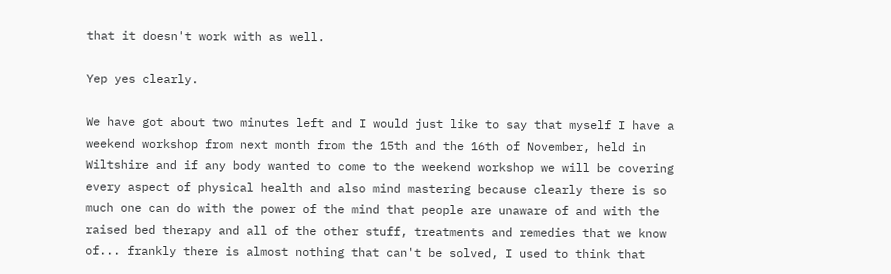that it doesn't work with as well.

Yep yes clearly.

We have got about two minutes left and I would just like to say that myself I have a weekend workshop from next month from the 15th and the 16th of November, held in Wiltshire and if any body wanted to come to the weekend workshop we will be covering every aspect of physical health and also mind mastering because clearly there is so much one can do with the power of the mind that people are unaware of and with the raised bed therapy and all of the other stuff, treatments and remedies that we know of... frankly there is almost nothing that can't be solved, I used to think that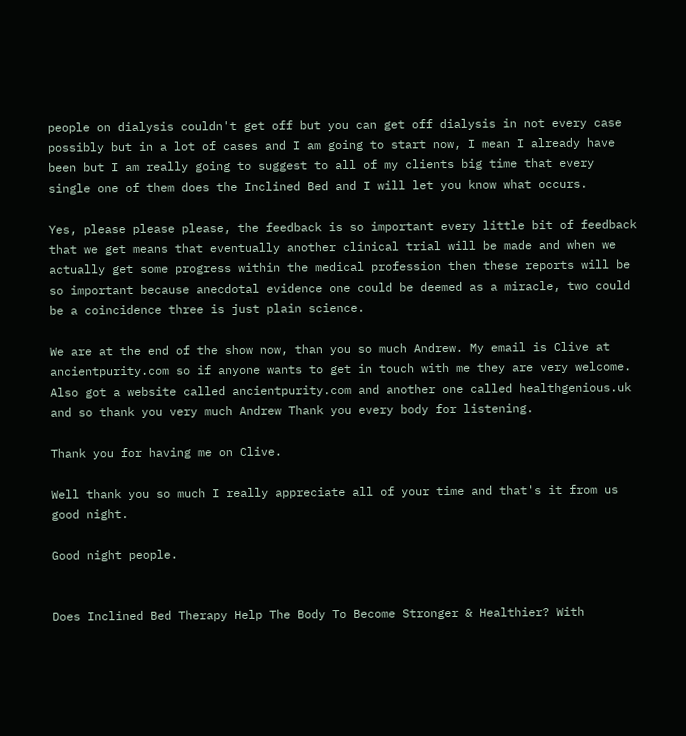people on dialysis couldn't get off but you can get off dialysis in not every case possibly but in a lot of cases and I am going to start now, I mean I already have been but I am really going to suggest to all of my clients big time that every single one of them does the Inclined Bed and I will let you know what occurs.

Yes, please please please, the feedback is so important every little bit of feedback that we get means that eventually another clinical trial will be made and when we actually get some progress within the medical profession then these reports will be so important because anecdotal evidence one could be deemed as a miracle, two could be a coincidence three is just plain science.

We are at the end of the show now, than you so much Andrew. My email is Clive at ancientpurity.com so if anyone wants to get in touch with me they are very welcome. Also got a website called ancientpurity.com and another one called healthgenious.uk and so thank you very much Andrew Thank you every body for listening.

Thank you for having me on Clive.

Well thank you so much I really appreciate all of your time and that's it from us good night.

Good night people.


Does Inclined Bed Therapy Help The Body To Become Stronger & Healthier? With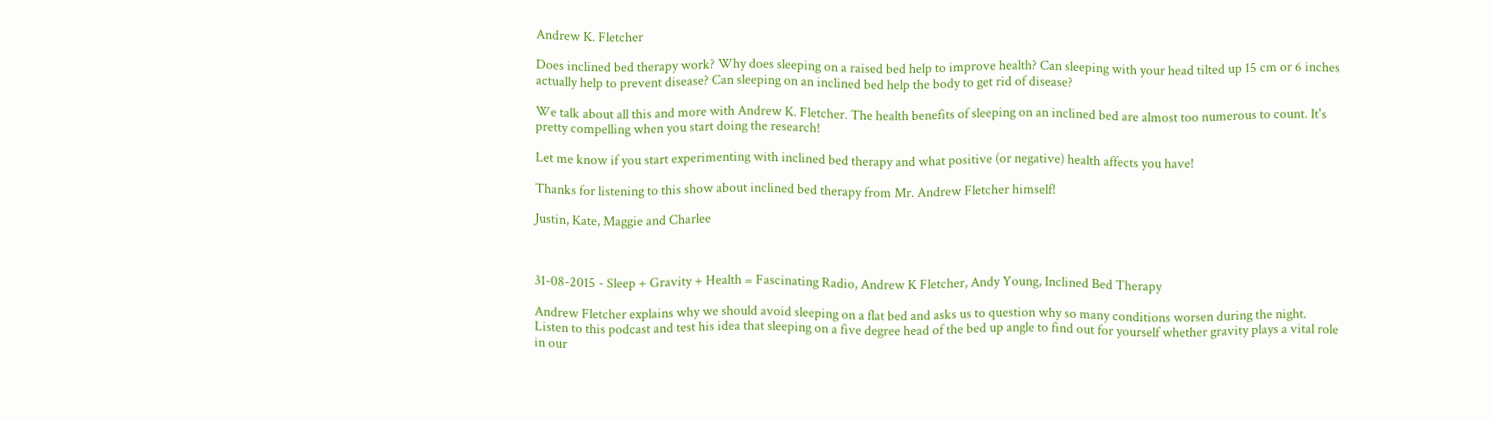Andrew K. Fletcher

Does inclined bed therapy work? Why does sleeping on a raised bed help to improve health? Can sleeping with your head tilted up 15 cm or 6 inches actually help to prevent disease? Can sleeping on an inclined bed help the body to get rid of disease?

We talk about all this and more with Andrew K. Fletcher. The health benefits of sleeping on an inclined bed are almost too numerous to count. It's pretty compelling when you start doing the research!

Let me know if you start experimenting with inclined bed therapy and what positive (or negative) health affects you have!

Thanks for listening to this show about inclined bed therapy from Mr. Andrew Fletcher himself!

Justin, Kate, Maggie and Charlee



31-08-2015 - Sleep + Gravity + Health = Fascinating Radio, Andrew K Fletcher, Andy Young, Inclined Bed Therapy

Andrew Fletcher explains why we should avoid sleeping on a flat bed and asks us to question why so many conditions worsen during the night. Listen to this podcast and test his idea that sleeping on a five degree head of the bed up angle to find out for yourself whether gravity plays a vital role in our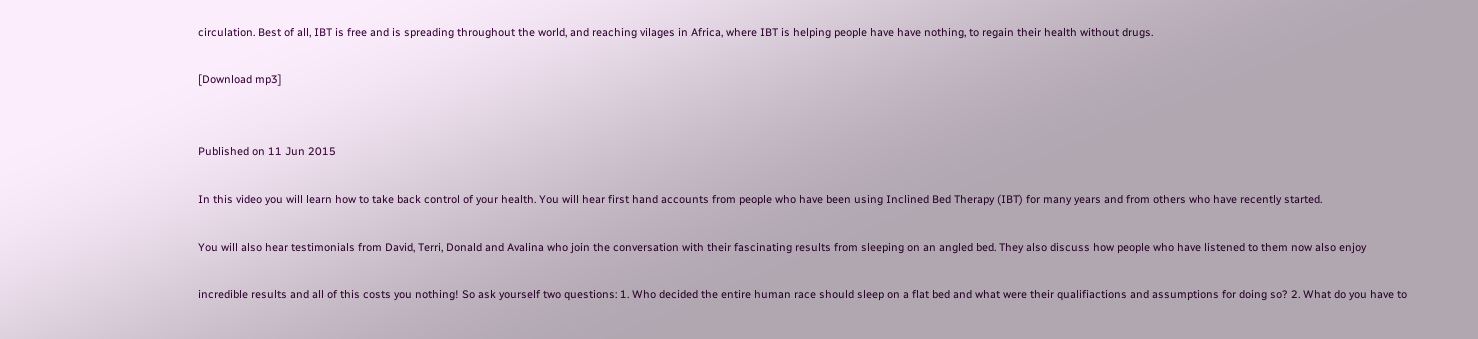circulation. Best of all, IBT is free and is spreading throughout the world, and reaching vilages in Africa, where IBT is helping people have have nothing, to regain their health without drugs.

[Download mp3]


Published on 11 Jun 2015

In this video you will learn how to take back control of your health. You will hear first hand accounts from people who have been using Inclined Bed Therapy (IBT) for many years and from others who have recently started.

You will also hear testimonials from David, Terri, Donald and Avalina who join the conversation with their fascinating results from sleeping on an angled bed. They also discuss how people who have listened to them now also enjoy

incredible results and all of this costs you nothing! So ask yourself two questions: 1. Who decided the entire human race should sleep on a flat bed and what were their qualifiactions and assumptions for doing so? 2. What do you have to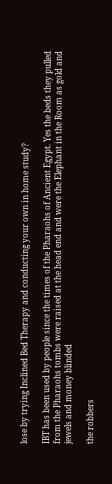lose by trying Inclined Bed Therapy and conducting your own in home study?

IBT has been used by people since the times of the Pharaohs of Ancient Egypt. Yes the beds they pulled from the Pharaohs tombs were raised at the head end and were the Elephant in the Room as gold and jewels and money blinded

the robbers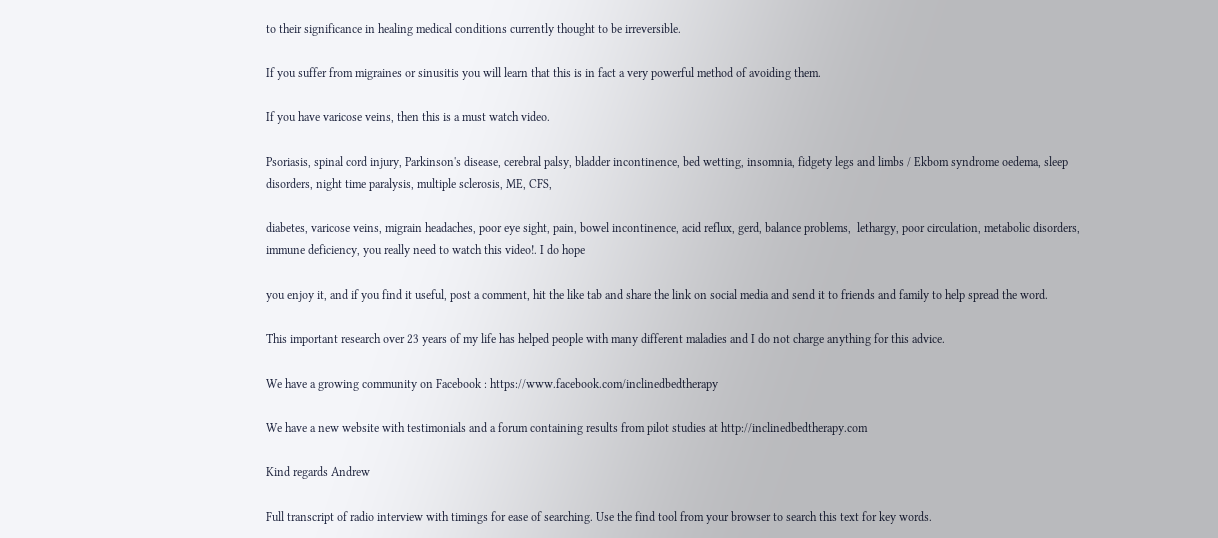to their significance in healing medical conditions currently thought to be irreversible.

If you suffer from migraines or sinusitis you will learn that this is in fact a very powerful method of avoiding them.

If you have varicose veins, then this is a must watch video.

Psoriasis, spinal cord injury, Parkinson's disease, cerebral palsy, bladder incontinence, bed wetting, insomnia, fidgety legs and limbs / Ekbom syndrome oedema, sleep disorders, night time paralysis, multiple sclerosis, ME, CFS,

diabetes, varicose veins, migrain headaches, poor eye sight, pain, bowel incontinence, acid reflux, gerd, balance problems,  lethargy, poor circulation, metabolic disorders, immune deficiency, you really need to watch this video!. I do hope

you enjoy it, and if you find it useful, post a comment, hit the like tab and share the link on social media and send it to friends and family to help spread the word.

This important research over 23 years of my life has helped people with many different maladies and I do not charge anything for this advice.

We have a growing community on Facebook : https://www.facebook.com/inclinedbedtherapy

We have a new website with testimonials and a forum containing results from pilot studies at http://inclinedbedtherapy.com

Kind regards Andrew

Full transcript of radio interview with timings for ease of searching. Use the find tool from your browser to search this text for key words.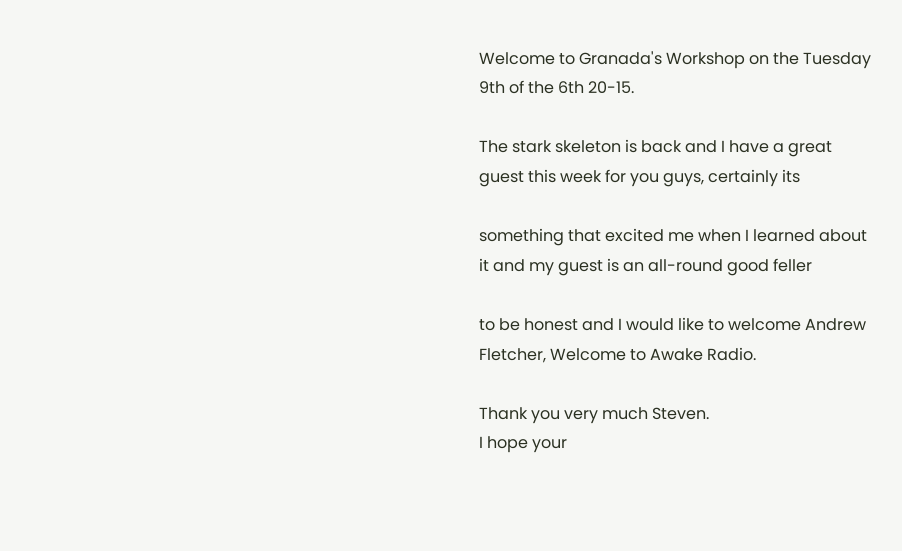Welcome to Granada's Workshop on the Tuesday
9th of the 6th 20-15.

The stark skeleton is back and I have a great
guest this week for you guys, certainly its

something that excited me when I learned about
it and my guest is an all-round good feller

to be honest and I would like to welcome Andrew
Fletcher, Welcome to Awake Radio.

Thank you very much Steven.
I hope your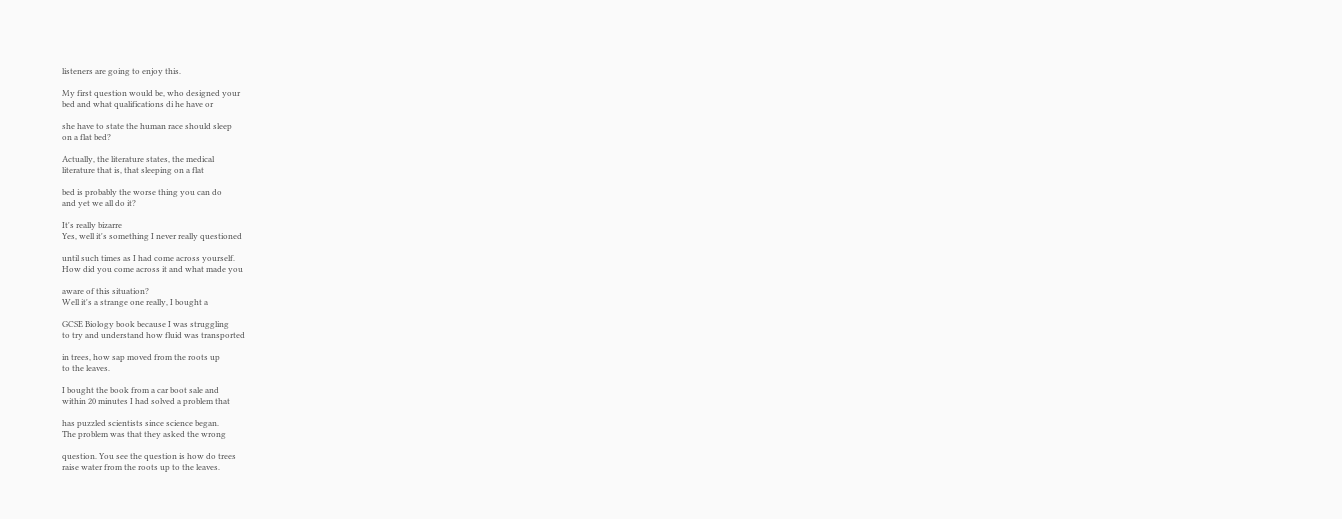listeners are going to enjoy this.

My first question would be, who designed your
bed and what qualifications di he have or

she have to state the human race should sleep
on a flat bed?

Actually, the literature states, the medical
literature that is, that sleeping on a flat

bed is probably the worse thing you can do
and yet we all do it?

It's really bizarre
Yes, well it's something I never really questioned

until such times as I had come across yourself.
How did you come across it and what made you

aware of this situation?
Well it's a strange one really, I bought a

GCSE Biology book because I was struggling
to try and understand how fluid was transported

in trees, how sap moved from the roots up
to the leaves.

I bought the book from a car boot sale and
within 20 minutes I had solved a problem that

has puzzled scientists since science began.
The problem was that they asked the wrong

question. You see the question is how do trees
raise water from the roots up to the leaves.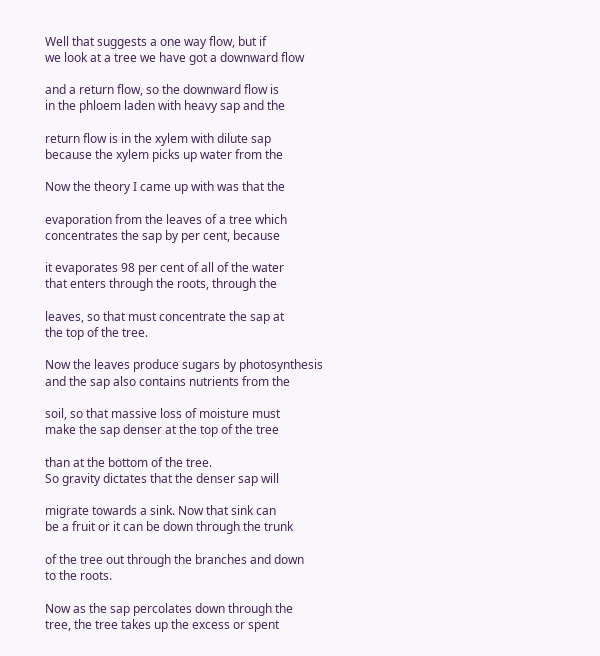Well that suggests a one way flow, but if
we look at a tree we have got a downward flow

and a return flow, so the downward flow is
in the phloem laden with heavy sap and the

return flow is in the xylem with dilute sap
because the xylem picks up water from the

Now the theory I came up with was that the

evaporation from the leaves of a tree which
concentrates the sap by per cent, because

it evaporates 98 per cent of all of the water
that enters through the roots, through the

leaves, so that must concentrate the sap at
the top of the tree.

Now the leaves produce sugars by photosynthesis
and the sap also contains nutrients from the

soil, so that massive loss of moisture must
make the sap denser at the top of the tree

than at the bottom of the tree.
So gravity dictates that the denser sap will

migrate towards a sink. Now that sink can
be a fruit or it can be down through the trunk

of the tree out through the branches and down
to the roots.

Now as the sap percolates down through the
tree, the tree takes up the excess or spent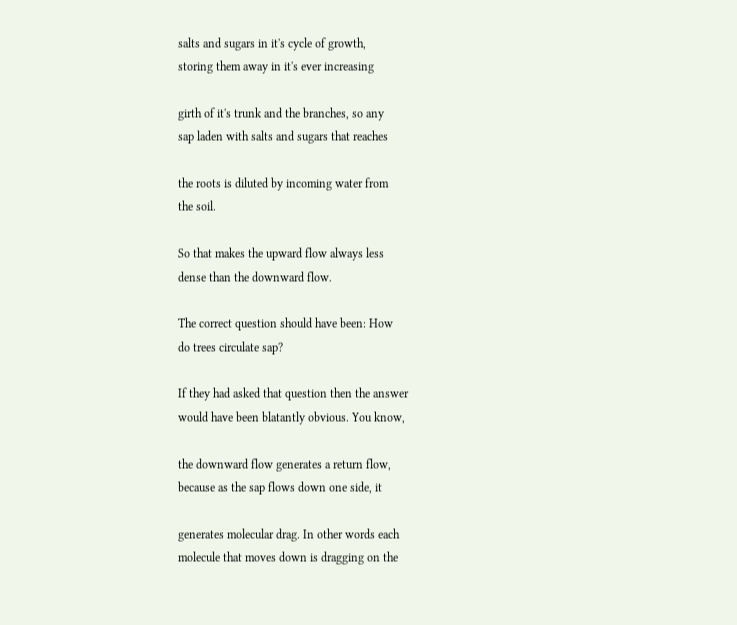salts and sugars in it's cycle of growth,
storing them away in it's ever increasing

girth of it's trunk and the branches, so any
sap laden with salts and sugars that reaches

the roots is diluted by incoming water from
the soil.

So that makes the upward flow always less
dense than the downward flow.

The correct question should have been: How
do trees circulate sap?

If they had asked that question then the answer
would have been blatantly obvious. You know,

the downward flow generates a return flow,
because as the sap flows down one side, it

generates molecular drag. In other words each
molecule that moves down is dragging on the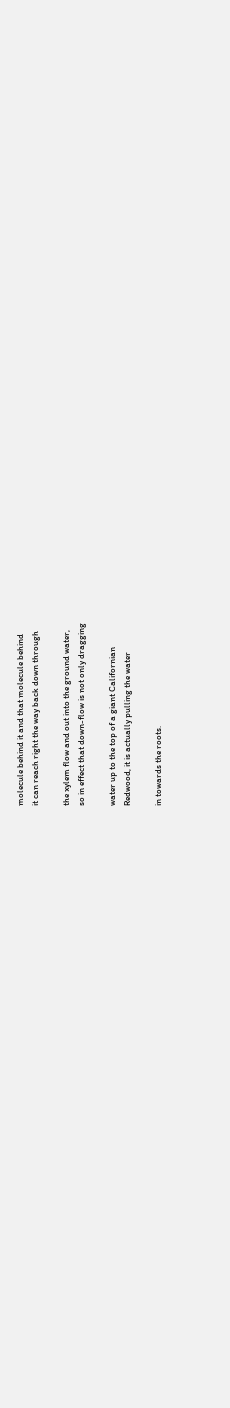molecule behind it and that molecule behind
it can reach right the way back down through

the xylem flow and out into the ground water,
so in effect that down-flow is not only dragging

water up to the top of a giant Californian
Redwood, it is actually pulling the water

in towards the roots.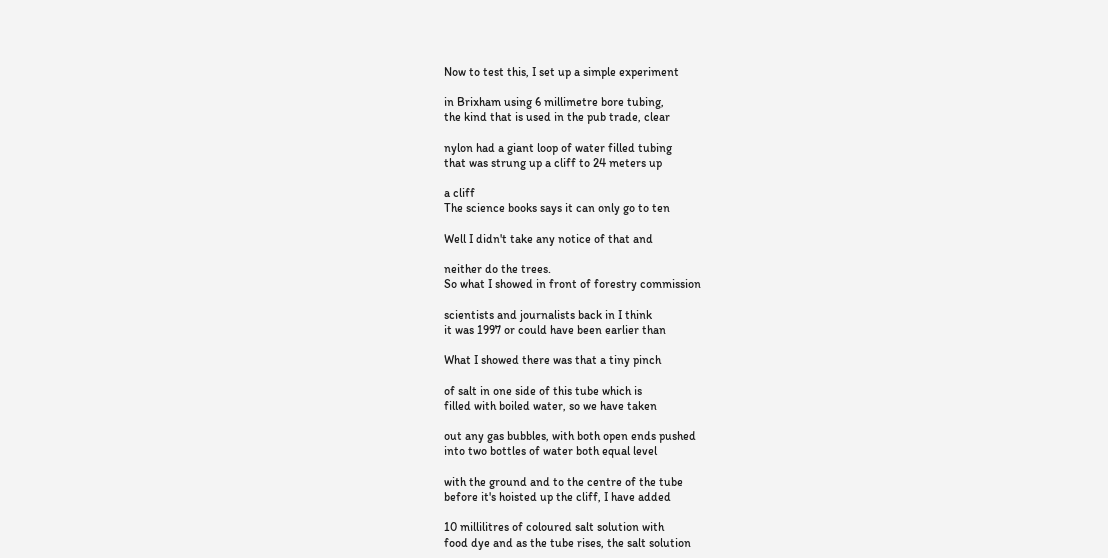Now to test this, I set up a simple experiment

in Brixham using 6 millimetre bore tubing,
the kind that is used in the pub trade, clear

nylon had a giant loop of water filled tubing
that was strung up a cliff to 24 meters up

a cliff
The science books says it can only go to ten

Well I didn't take any notice of that and

neither do the trees.
So what I showed in front of forestry commission

scientists and journalists back in I think
it was 1997 or could have been earlier than

What I showed there was that a tiny pinch

of salt in one side of this tube which is
filled with boiled water, so we have taken

out any gas bubbles, with both open ends pushed
into two bottles of water both equal level

with the ground and to the centre of the tube
before it's hoisted up the cliff, I have added

10 millilitres of coloured salt solution with
food dye and as the tube rises, the salt solution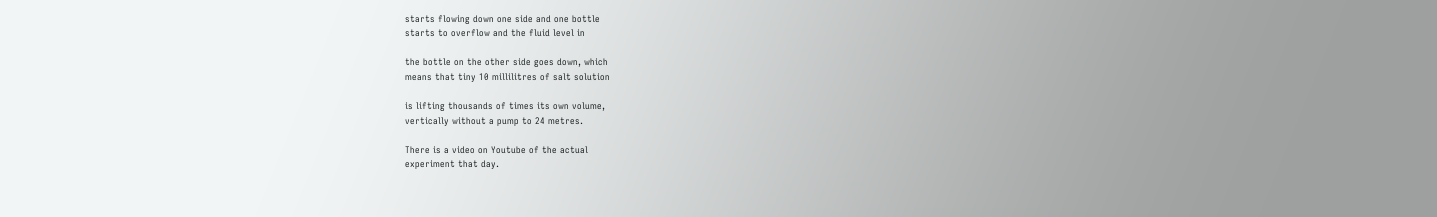starts flowing down one side and one bottle
starts to overflow and the fluid level in

the bottle on the other side goes down, which
means that tiny 10 millilitres of salt solution

is lifting thousands of times its own volume,
vertically without a pump to 24 metres.

There is a video on Youtube of the actual
experiment that day.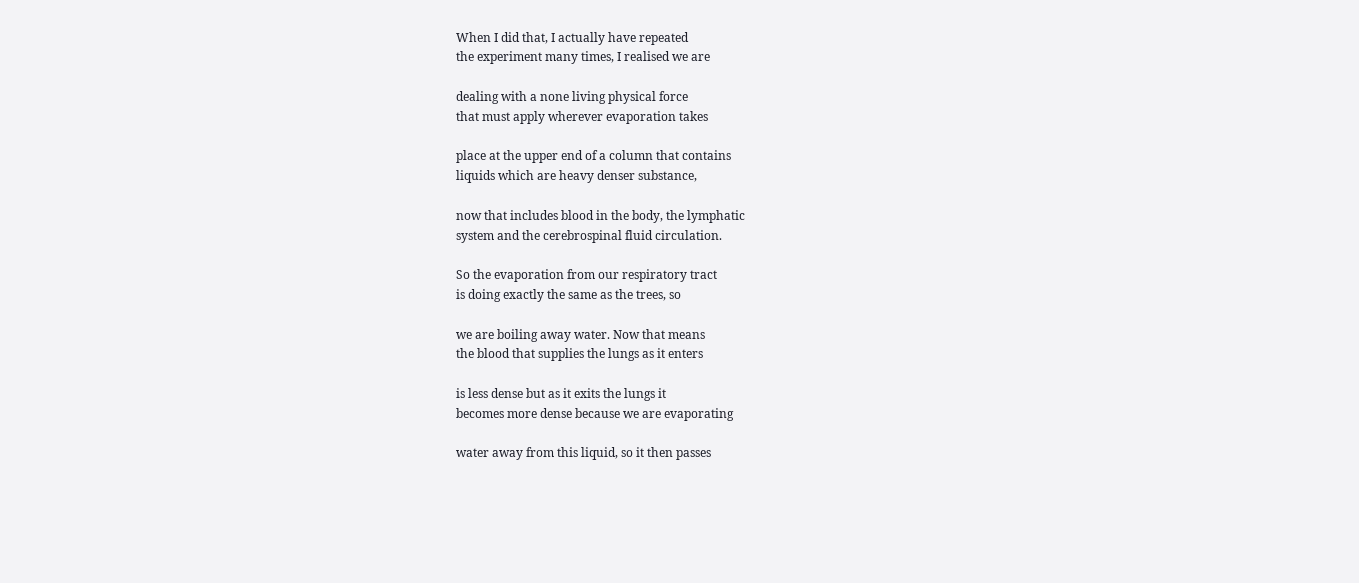When I did that, I actually have repeated
the experiment many times, I realised we are

dealing with a none living physical force
that must apply wherever evaporation takes

place at the upper end of a column that contains
liquids which are heavy denser substance,

now that includes blood in the body, the lymphatic
system and the cerebrospinal fluid circulation.

So the evaporation from our respiratory tract
is doing exactly the same as the trees, so

we are boiling away water. Now that means
the blood that supplies the lungs as it enters

is less dense but as it exits the lungs it
becomes more dense because we are evaporating

water away from this liquid, so it then passes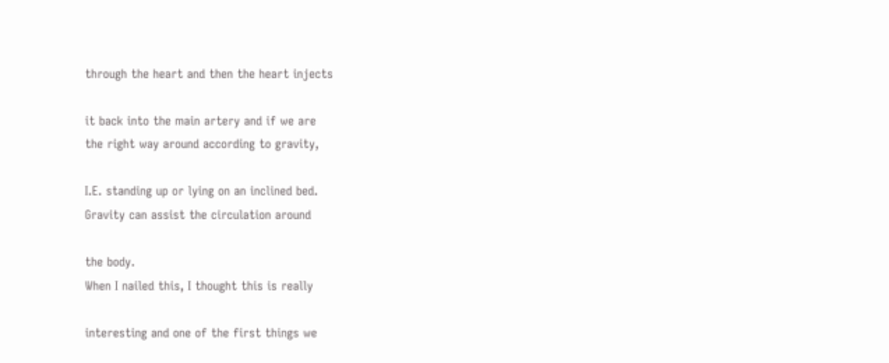through the heart and then the heart injects

it back into the main artery and if we are
the right way around according to gravity,

I.E. standing up or lying on an inclined bed.
Gravity can assist the circulation around

the body.
When I nailed this, I thought this is really

interesting and one of the first things we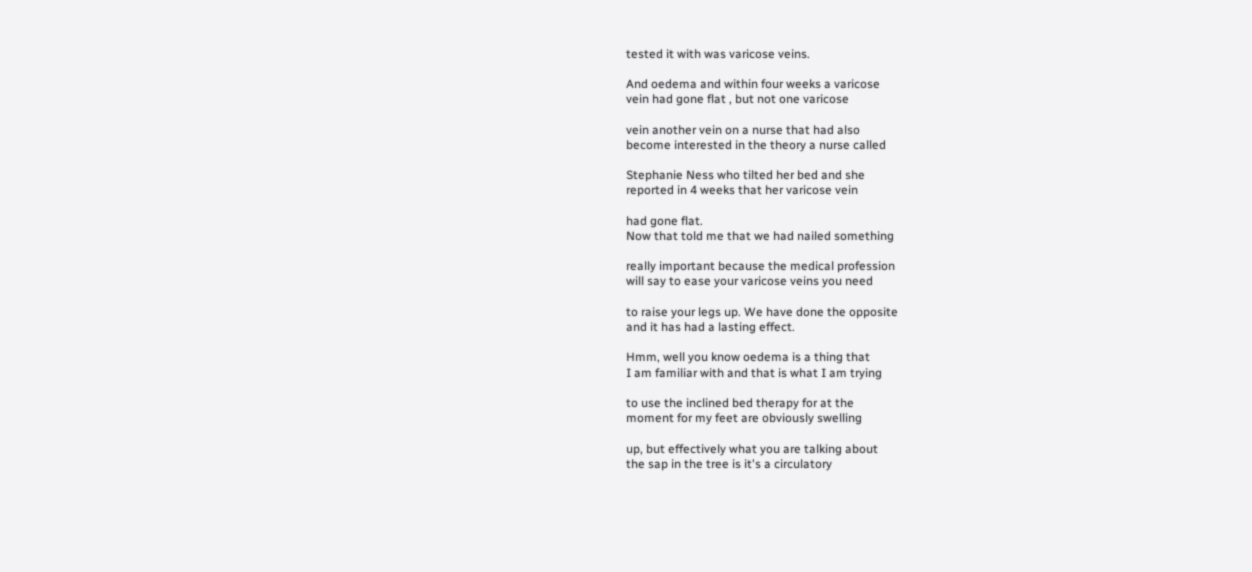tested it with was varicose veins.

And oedema and within four weeks a varicose
vein had gone flat , but not one varicose

vein another vein on a nurse that had also
become interested in the theory a nurse called

Stephanie Ness who tilted her bed and she
reported in 4 weeks that her varicose vein

had gone flat.
Now that told me that we had nailed something

really important because the medical profession
will say to ease your varicose veins you need

to raise your legs up. We have done the opposite
and it has had a lasting effect.

Hmm, well you know oedema is a thing that
I am familiar with and that is what I am trying

to use the inclined bed therapy for at the
moment for my feet are obviously swelling

up, but effectively what you are talking about
the sap in the tree is it's a circulatory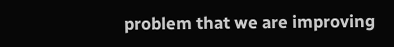problem that we are improving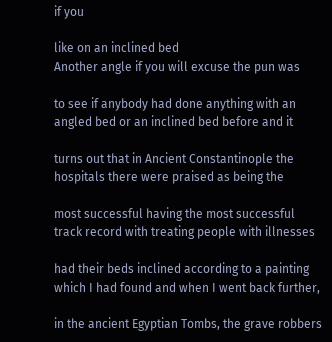if you

like on an inclined bed
Another angle if you will excuse the pun was

to see if anybody had done anything with an
angled bed or an inclined bed before and it

turns out that in Ancient Constantinople the
hospitals there were praised as being the

most successful having the most successful
track record with treating people with illnesses

had their beds inclined according to a painting
which I had found and when I went back further,

in the ancient Egyptian Tombs, the grave robbers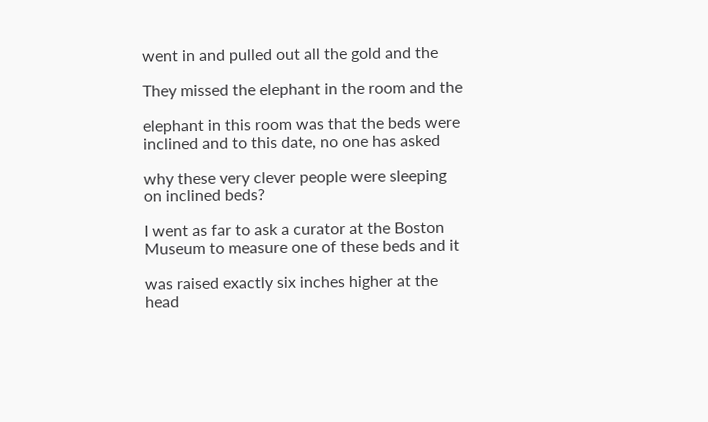went in and pulled out all the gold and the

They missed the elephant in the room and the

elephant in this room was that the beds were
inclined and to this date, no one has asked

why these very clever people were sleeping
on inclined beds?

I went as far to ask a curator at the Boston
Museum to measure one of these beds and it

was raised exactly six inches higher at the
head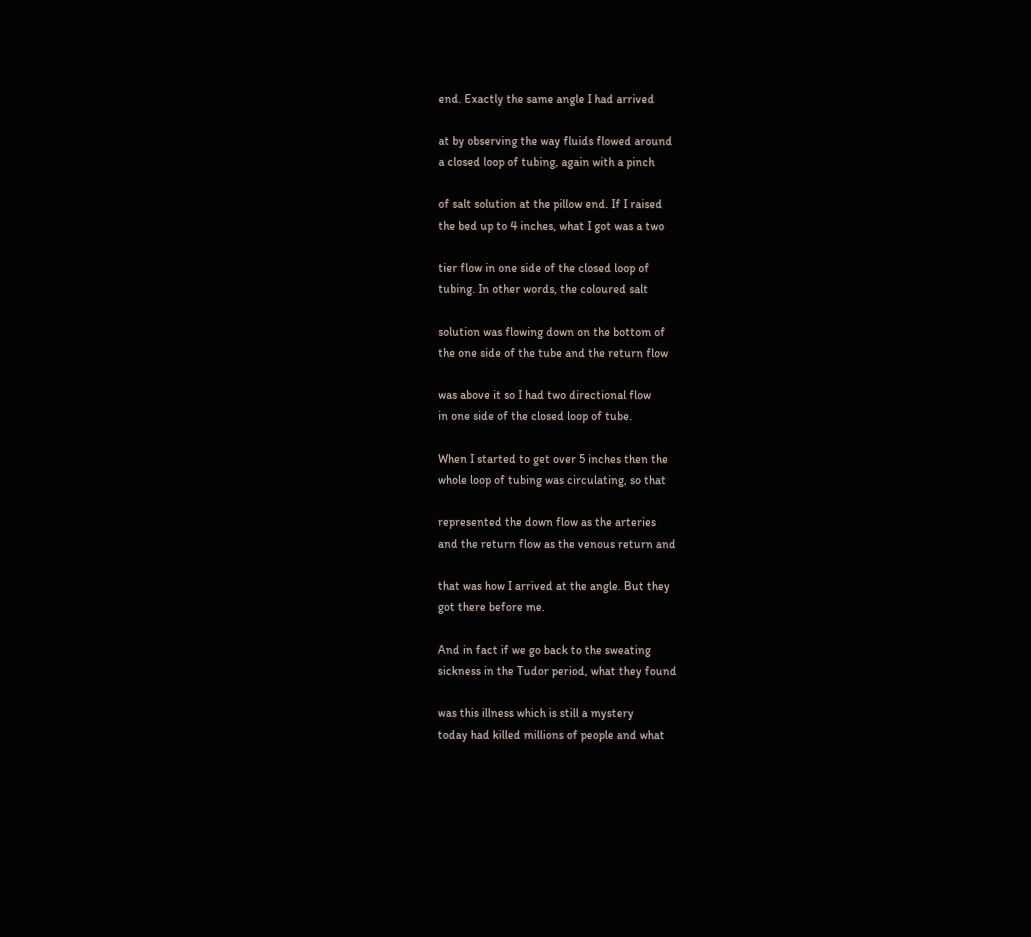end. Exactly the same angle I had arrived

at by observing the way fluids flowed around
a closed loop of tubing, again with a pinch

of salt solution at the pillow end. If I raised
the bed up to 4 inches, what I got was a two

tier flow in one side of the closed loop of
tubing. In other words, the coloured salt

solution was flowing down on the bottom of
the one side of the tube and the return flow

was above it so I had two directional flow
in one side of the closed loop of tube.

When I started to get over 5 inches then the
whole loop of tubing was circulating, so that

represented the down flow as the arteries
and the return flow as the venous return and

that was how I arrived at the angle. But they
got there before me.

And in fact if we go back to the sweating
sickness in the Tudor period, what they found

was this illness which is still a mystery
today had killed millions of people and what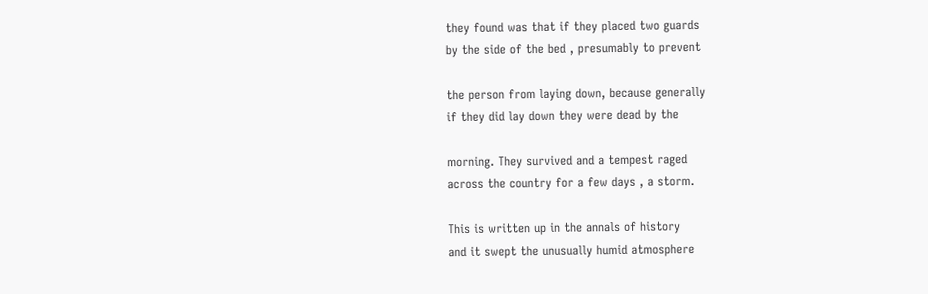they found was that if they placed two guards
by the side of the bed , presumably to prevent

the person from laying down, because generally
if they did lay down they were dead by the

morning. They survived and a tempest raged
across the country for a few days , a storm.

This is written up in the annals of history
and it swept the unusually humid atmosphere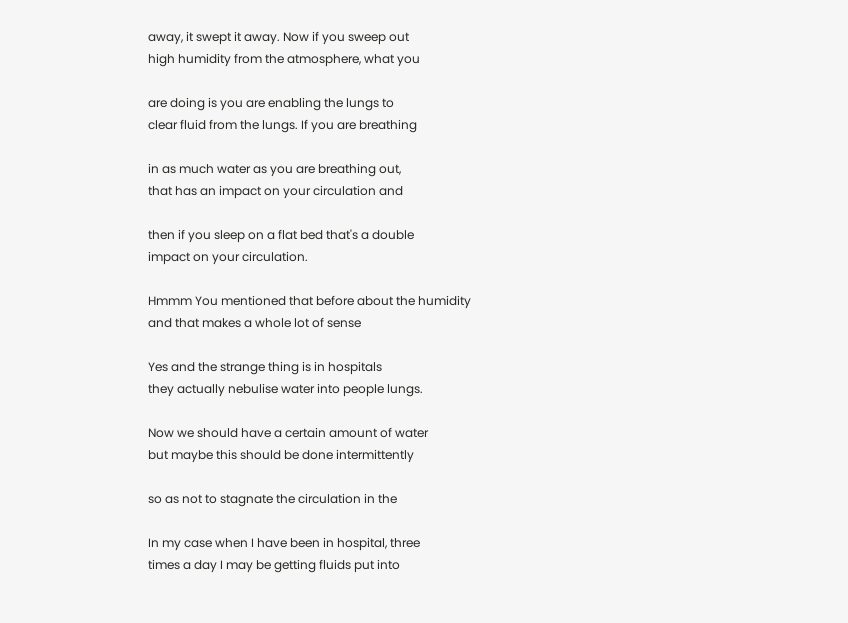away, it swept it away. Now if you sweep out
high humidity from the atmosphere, what you

are doing is you are enabling the lungs to
clear fluid from the lungs. If you are breathing

in as much water as you are breathing out,
that has an impact on your circulation and

then if you sleep on a flat bed that's a double
impact on your circulation.

Hmmm You mentioned that before about the humidity
and that makes a whole lot of sense

Yes and the strange thing is in hospitals
they actually nebulise water into people lungs.

Now we should have a certain amount of water
but maybe this should be done intermittently

so as not to stagnate the circulation in the

In my case when I have been in hospital, three
times a day I may be getting fluids put into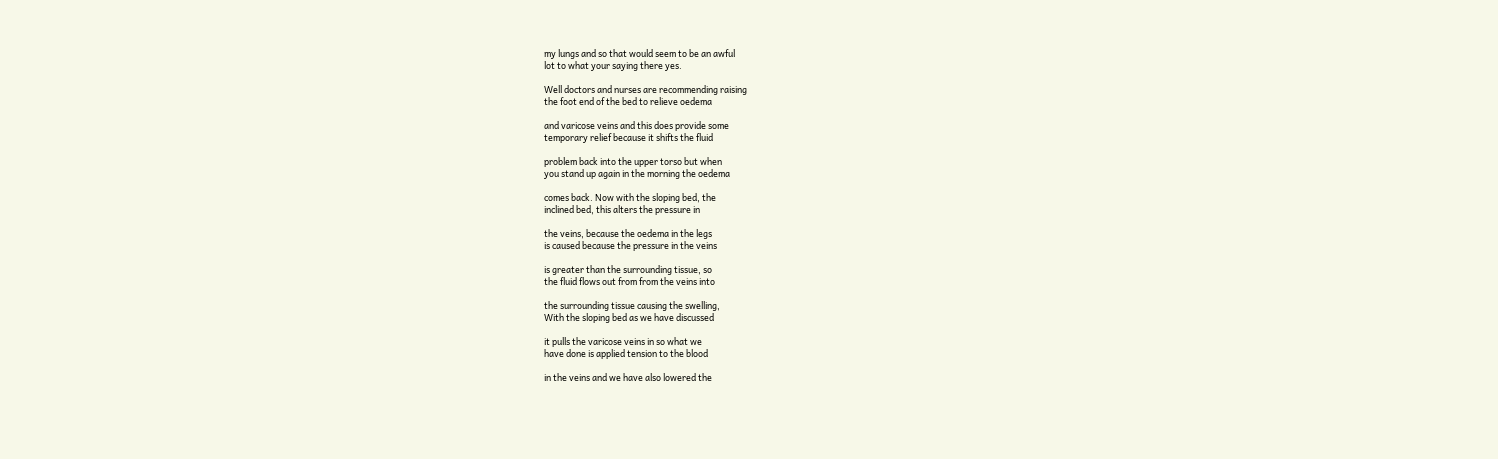my lungs and so that would seem to be an awful
lot to what your saying there yes.

Well doctors and nurses are recommending raising
the foot end of the bed to relieve oedema

and varicose veins and this does provide some
temporary relief because it shifts the fluid

problem back into the upper torso but when
you stand up again in the morning the oedema

comes back. Now with the sloping bed, the
inclined bed, this alters the pressure in

the veins, because the oedema in the legs
is caused because the pressure in the veins

is greater than the surrounding tissue, so
the fluid flows out from from the veins into

the surrounding tissue causing the swelling,
With the sloping bed as we have discussed

it pulls the varicose veins in so what we
have done is applied tension to the blood

in the veins and we have also lowered the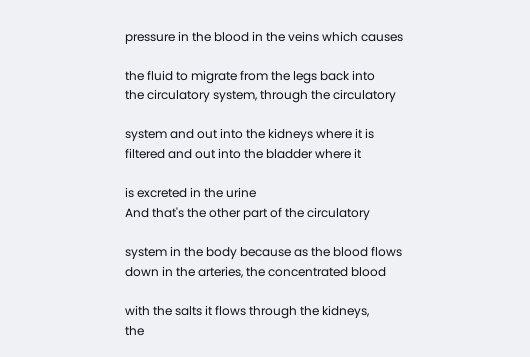pressure in the blood in the veins which causes

the fluid to migrate from the legs back into
the circulatory system, through the circulatory

system and out into the kidneys where it is
filtered and out into the bladder where it

is excreted in the urine
And that's the other part of the circulatory

system in the body because as the blood flows
down in the arteries, the concentrated blood

with the salts it flows through the kidneys,
the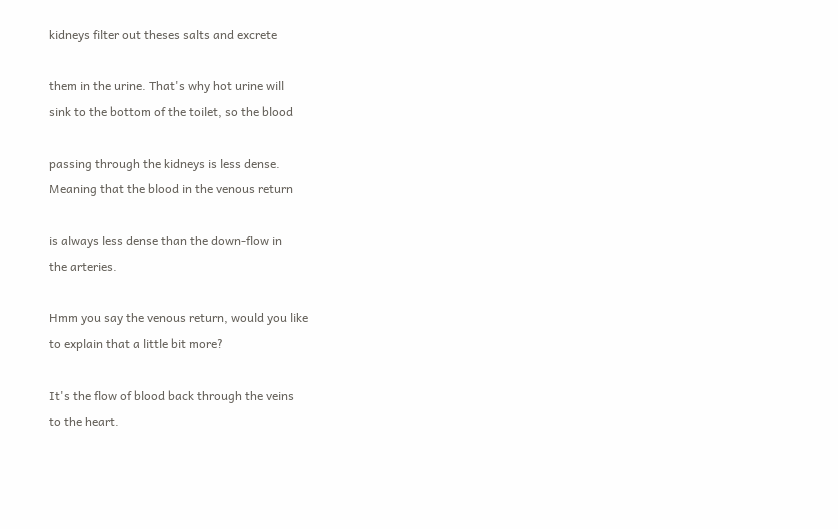kidneys filter out theses salts and excrete

them in the urine. That's why hot urine will
sink to the bottom of the toilet, so the blood

passing through the kidneys is less dense.
Meaning that the blood in the venous return

is always less dense than the down-flow in
the arteries.

Hmm you say the venous return, would you like
to explain that a little bit more?

It's the flow of blood back through the veins
to the heart.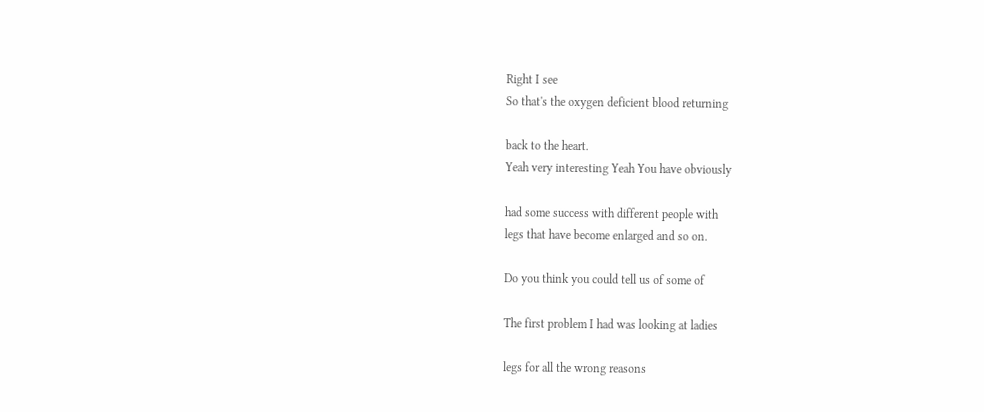Right I see
So that's the oxygen deficient blood returning

back to the heart.
Yeah very interesting Yeah You have obviously

had some success with different people with
legs that have become enlarged and so on.

Do you think you could tell us of some of

The first problem I had was looking at ladies

legs for all the wrong reasons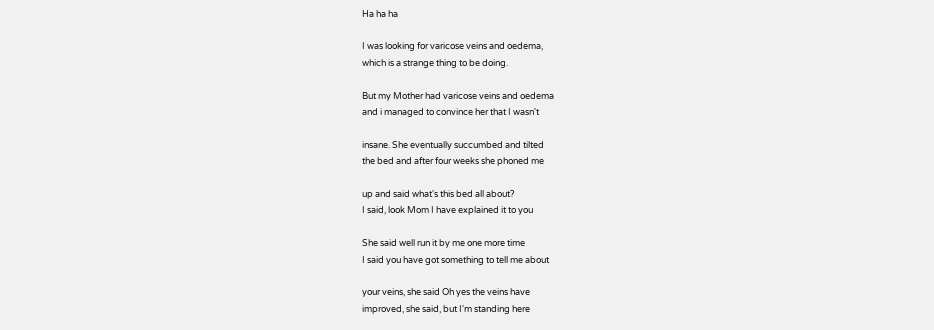Ha ha ha

I was looking for varicose veins and oedema,
which is a strange thing to be doing.

But my Mother had varicose veins and oedema
and i managed to convince her that I wasn't

insane. She eventually succumbed and tilted
the bed and after four weeks she phoned me

up and said what's this bed all about?
I said, look Mom I have explained it to you

She said well run it by me one more time
I said you have got something to tell me about

your veins, she said Oh yes the veins have
improved, she said, but I'm standing here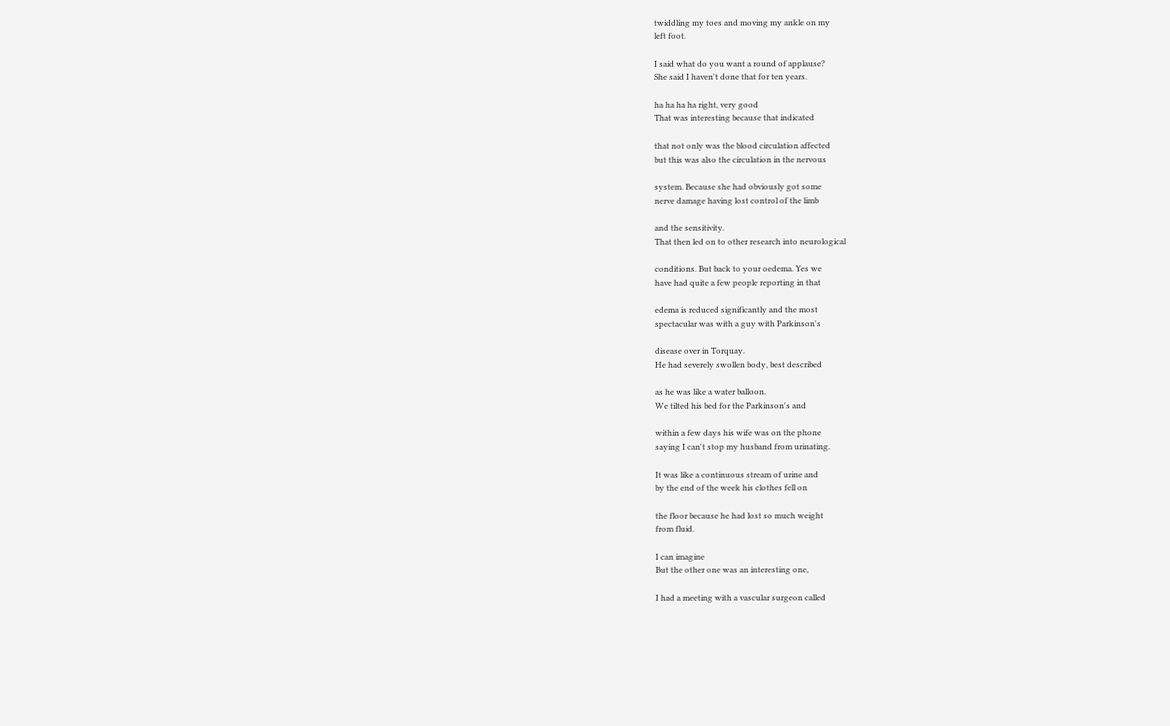twiddling my toes and moving my ankle on my
left foot.

I said what do you want a round of applause?
She said I haven't done that for ten years.

ha ha ha ha right, very good
That was interesting because that indicated

that not only was the blood circulation affected
but this was also the circulation in the nervous

system. Because she had obviously got some
nerve damage having lost control of the limb

and the sensitivity.
That then led on to other research into neurological

conditions. But back to your oedema. Yes we
have had quite a few people reporting in that

edema is reduced significantly and the most
spectacular was with a guy with Parkinson's

disease over in Torquay.
He had severely swollen body, best described

as he was like a water balloon.
We tilted his bed for the Parkinson's and

within a few days his wife was on the phone
saying I can't stop my husband from urinating.

It was like a continuous stream of urine and
by the end of the week his clothes fell on

the floor because he had lost so much weight
from fluid.

I can imagine
But the other one was an interesting one,

I had a meeting with a vascular surgeon called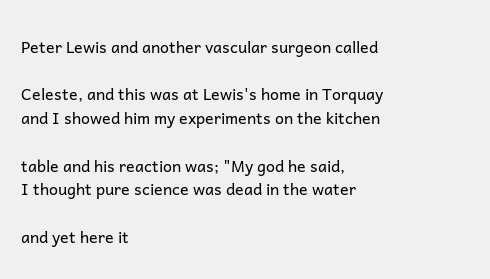Peter Lewis and another vascular surgeon called

Celeste, and this was at Lewis's home in Torquay
and I showed him my experiments on the kitchen

table and his reaction was; "My god he said,
I thought pure science was dead in the water

and yet here it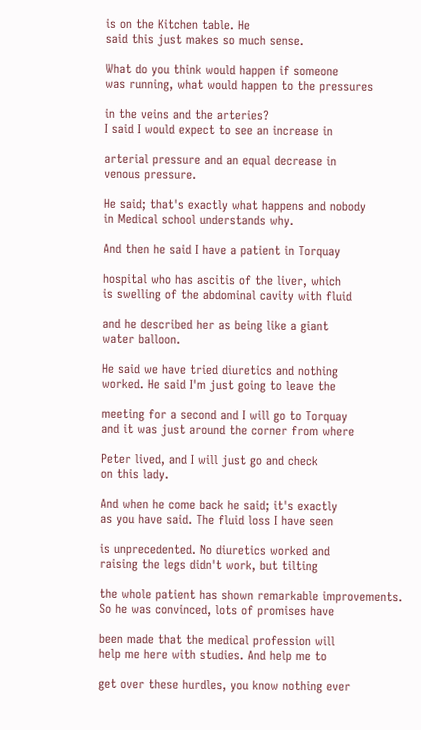is on the Kitchen table. He
said this just makes so much sense.

What do you think would happen if someone
was running, what would happen to the pressures

in the veins and the arteries?
I said I would expect to see an increase in

arterial pressure and an equal decrease in
venous pressure.

He said; that's exactly what happens and nobody
in Medical school understands why.

And then he said I have a patient in Torquay

hospital who has ascitis of the liver, which
is swelling of the abdominal cavity with fluid

and he described her as being like a giant
water balloon.

He said we have tried diuretics and nothing
worked. He said I'm just going to leave the

meeting for a second and I will go to Torquay
and it was just around the corner from where

Peter lived, and I will just go and check
on this lady.

And when he come back he said; it's exactly
as you have said. The fluid loss I have seen

is unprecedented. No diuretics worked and
raising the legs didn't work, but tilting

the whole patient has shown remarkable improvements.
So he was convinced, lots of promises have

been made that the medical profession will
help me here with studies. And help me to

get over these hurdles, you know nothing ever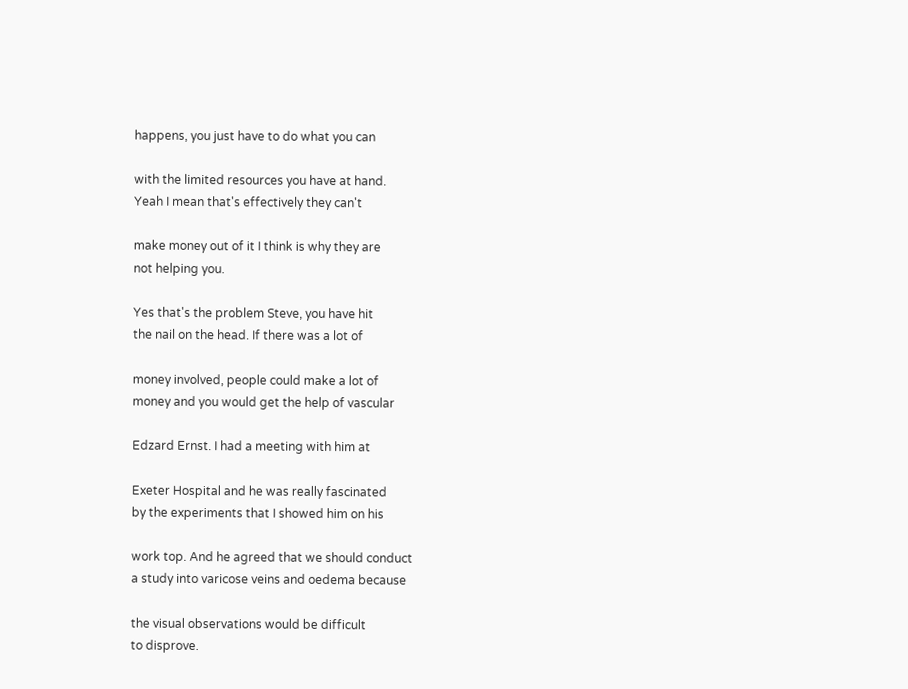happens, you just have to do what you can

with the limited resources you have at hand.
Yeah I mean that's effectively they can't

make money out of it I think is why they are
not helping you.

Yes that's the problem Steve, you have hit
the nail on the head. If there was a lot of

money involved, people could make a lot of
money and you would get the help of vascular

Edzard Ernst. I had a meeting with him at

Exeter Hospital and he was really fascinated
by the experiments that I showed him on his

work top. And he agreed that we should conduct
a study into varicose veins and oedema because

the visual observations would be difficult
to disprove.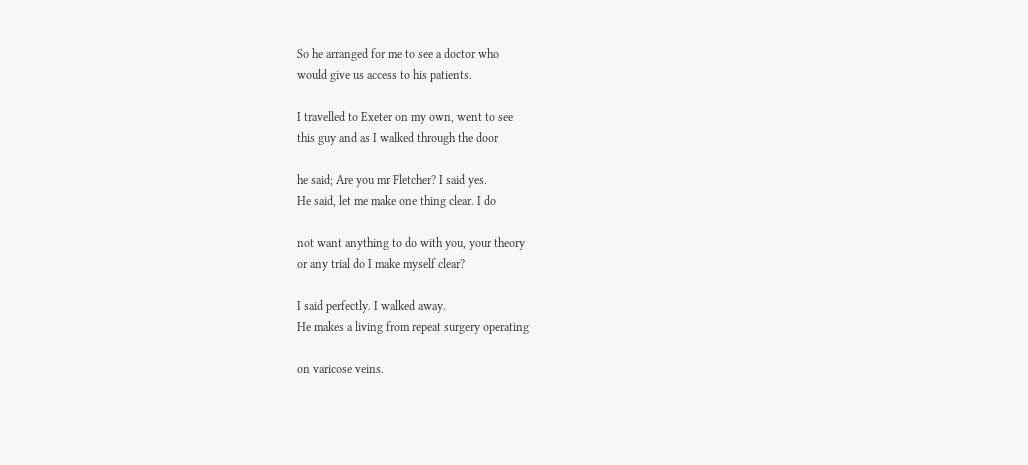So he arranged for me to see a doctor who
would give us access to his patients.

I travelled to Exeter on my own, went to see
this guy and as I walked through the door

he said; Are you mr Fletcher? I said yes.
He said, let me make one thing clear. I do

not want anything to do with you, your theory
or any trial do I make myself clear?

I said perfectly. I walked away.
He makes a living from repeat surgery operating

on varicose veins.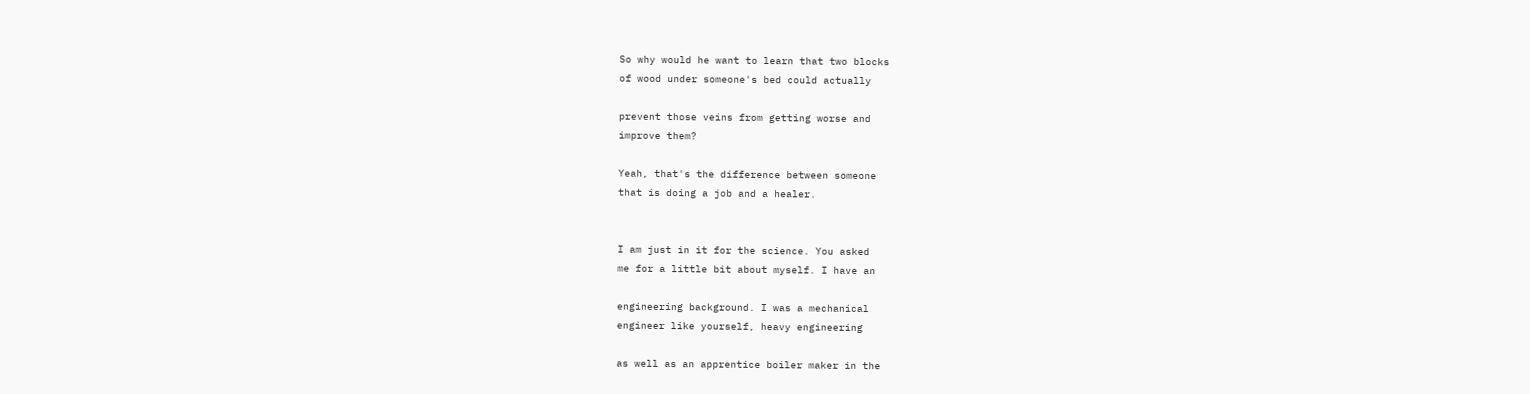So why would he want to learn that two blocks
of wood under someone's bed could actually

prevent those veins from getting worse and
improve them?

Yeah, that's the difference between someone
that is doing a job and a healer.


I am just in it for the science. You asked
me for a little bit about myself. I have an

engineering background. I was a mechanical
engineer like yourself, heavy engineering

as well as an apprentice boiler maker in the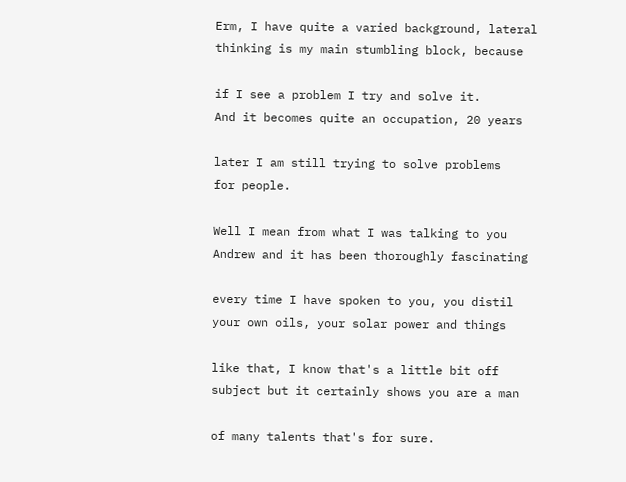Erm, I have quite a varied background, lateral
thinking is my main stumbling block, because

if I see a problem I try and solve it.
And it becomes quite an occupation, 20 years

later I am still trying to solve problems
for people.

Well I mean from what I was talking to you
Andrew and it has been thoroughly fascinating

every time I have spoken to you, you distil
your own oils, your solar power and things

like that, I know that's a little bit off
subject but it certainly shows you are a man

of many talents that's for sure.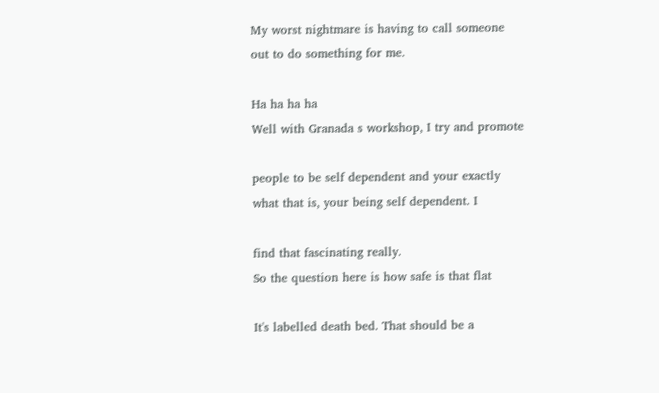My worst nightmare is having to call someone
out to do something for me.

Ha ha ha ha
Well with Granada s workshop, I try and promote

people to be self dependent and your exactly
what that is, your being self dependent. I

find that fascinating really.
So the question here is how safe is that flat

It's labelled death bed. That should be a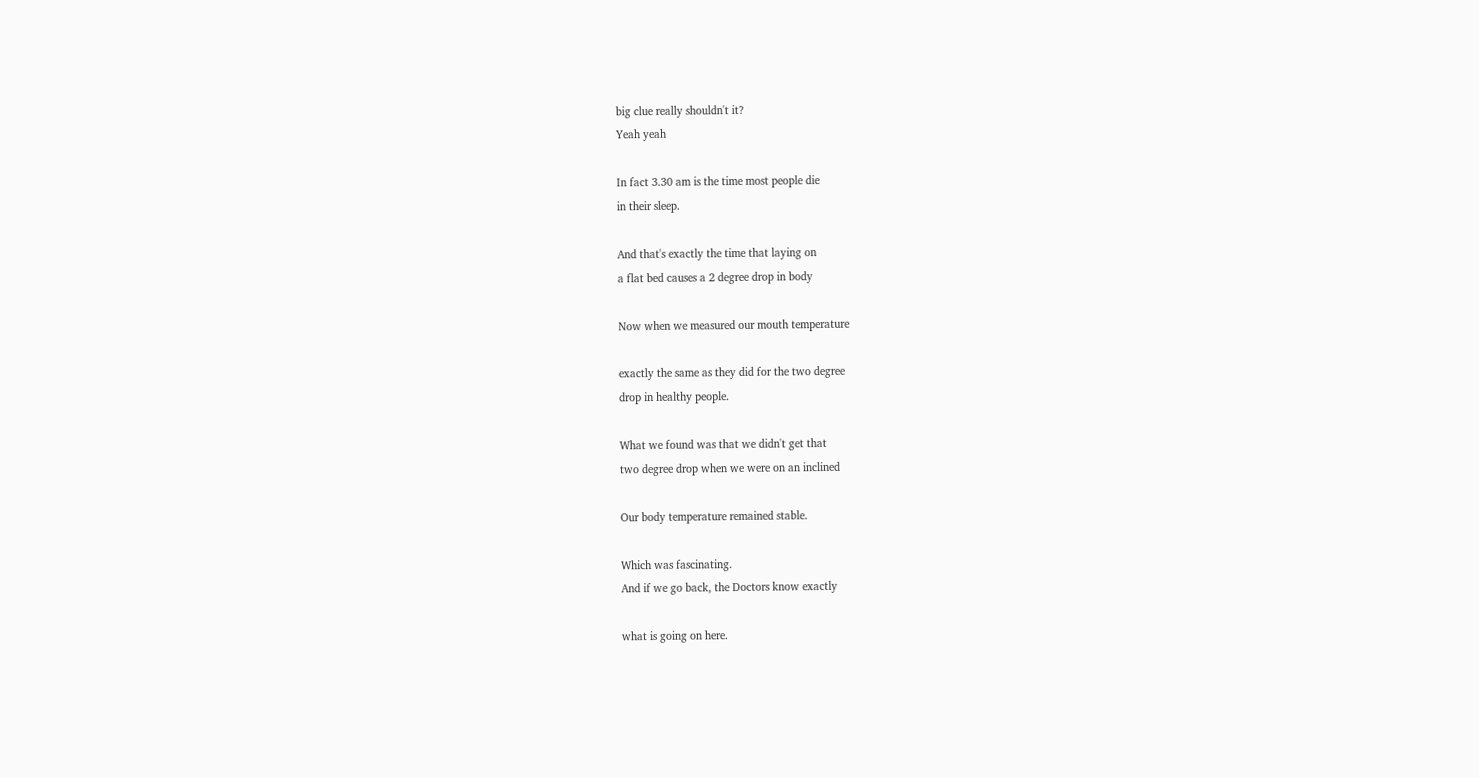big clue really shouldn't it?
Yeah yeah

In fact 3.30 am is the time most people die
in their sleep.

And that's exactly the time that laying on
a flat bed causes a 2 degree drop in body

Now when we measured our mouth temperature

exactly the same as they did for the two degree
drop in healthy people.

What we found was that we didn't get that
two degree drop when we were on an inclined

Our body temperature remained stable.

Which was fascinating.
And if we go back, the Doctors know exactly

what is going on here.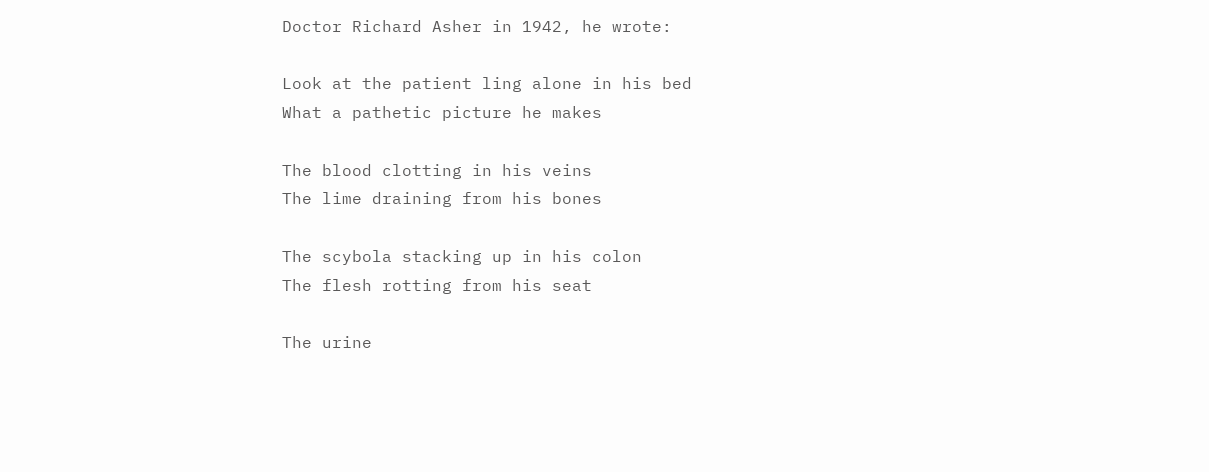Doctor Richard Asher in 1942, he wrote:

Look at the patient ling alone in his bed
What a pathetic picture he makes

The blood clotting in his veins
The lime draining from his bones

The scybola stacking up in his colon
The flesh rotting from his seat

The urine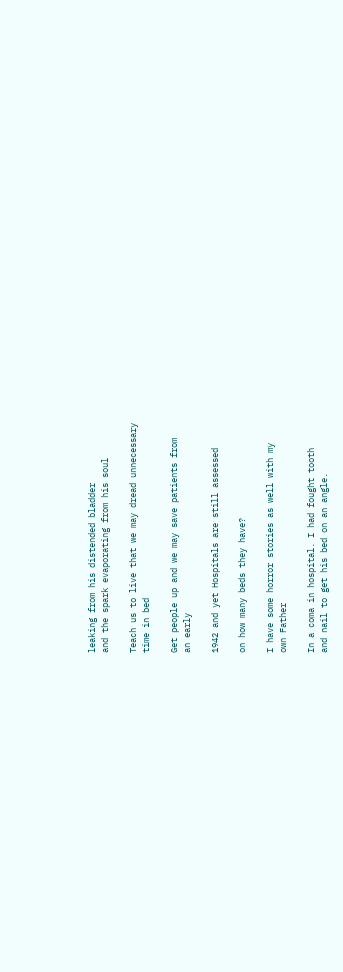leaking from his distended bladder
and the spark evaporating from his soul

Teach us to live that we may dread unnecessary
time in bed

Get people up and we may save patients from
an early

1942 and yet Hospitals are still assessed

on how many beds they have?

I have some horror stories as well with my
own Father

In a coma in hospital. I had fought tooth
and nail to get his bed on an angle.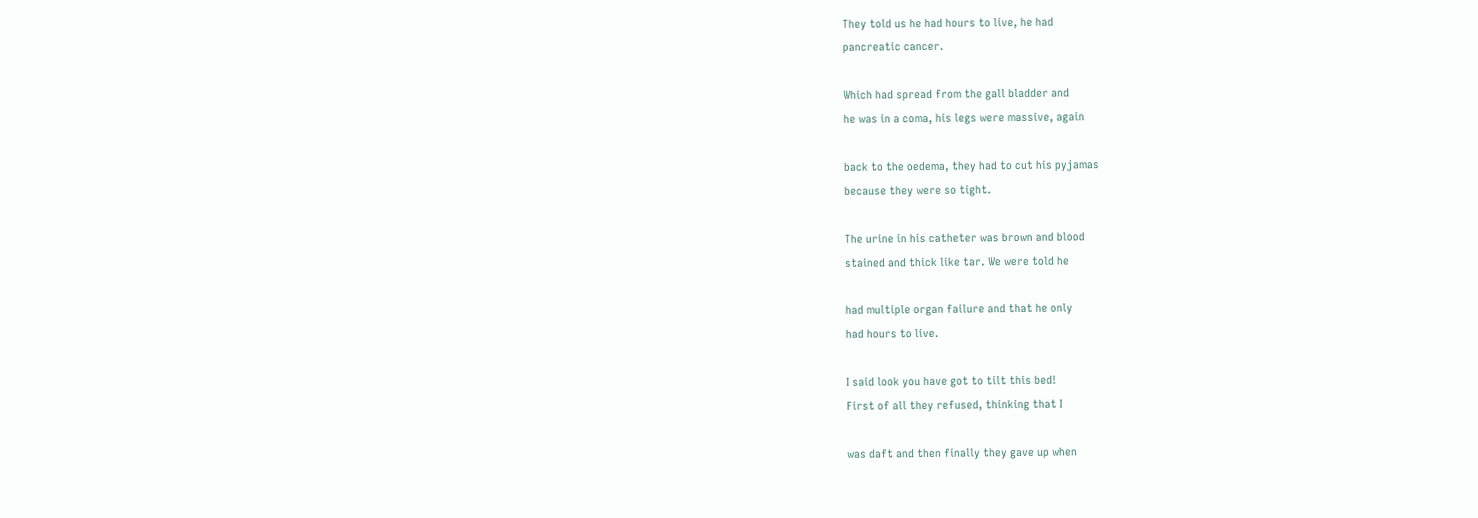They told us he had hours to live, he had
pancreatic cancer.

Which had spread from the gall bladder and
he was in a coma, his legs were massive, again

back to the oedema, they had to cut his pyjamas
because they were so tight.

The urine in his catheter was brown and blood
stained and thick like tar. We were told he

had multiple organ failure and that he only
had hours to live.

I said look you have got to tilt this bed!
First of all they refused, thinking that I

was daft and then finally they gave up when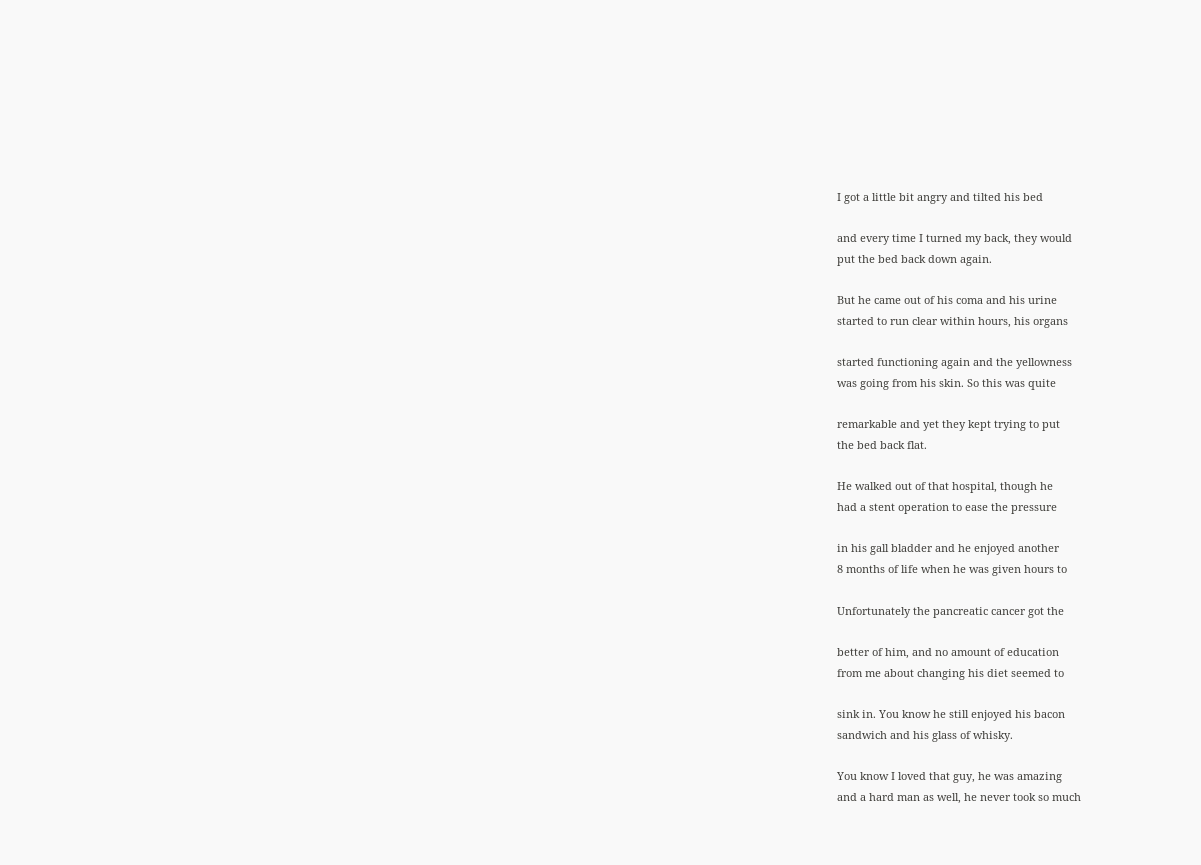I got a little bit angry and tilted his bed

and every time I turned my back, they would
put the bed back down again.

But he came out of his coma and his urine
started to run clear within hours, his organs

started functioning again and the yellowness
was going from his skin. So this was quite

remarkable and yet they kept trying to put
the bed back flat.

He walked out of that hospital, though he
had a stent operation to ease the pressure

in his gall bladder and he enjoyed another
8 months of life when he was given hours to

Unfortunately the pancreatic cancer got the

better of him, and no amount of education
from me about changing his diet seemed to

sink in. You know he still enjoyed his bacon
sandwich and his glass of whisky.

You know I loved that guy, he was amazing
and a hard man as well, he never took so much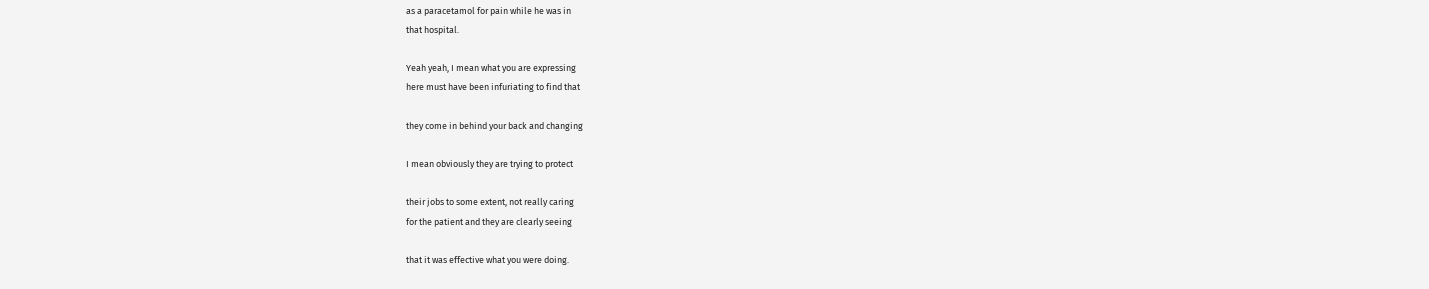as a paracetamol for pain while he was in
that hospital.

Yeah yeah, I mean what you are expressing
here must have been infuriating to find that

they come in behind your back and changing

I mean obviously they are trying to protect

their jobs to some extent, not really caring
for the patient and they are clearly seeing

that it was effective what you were doing.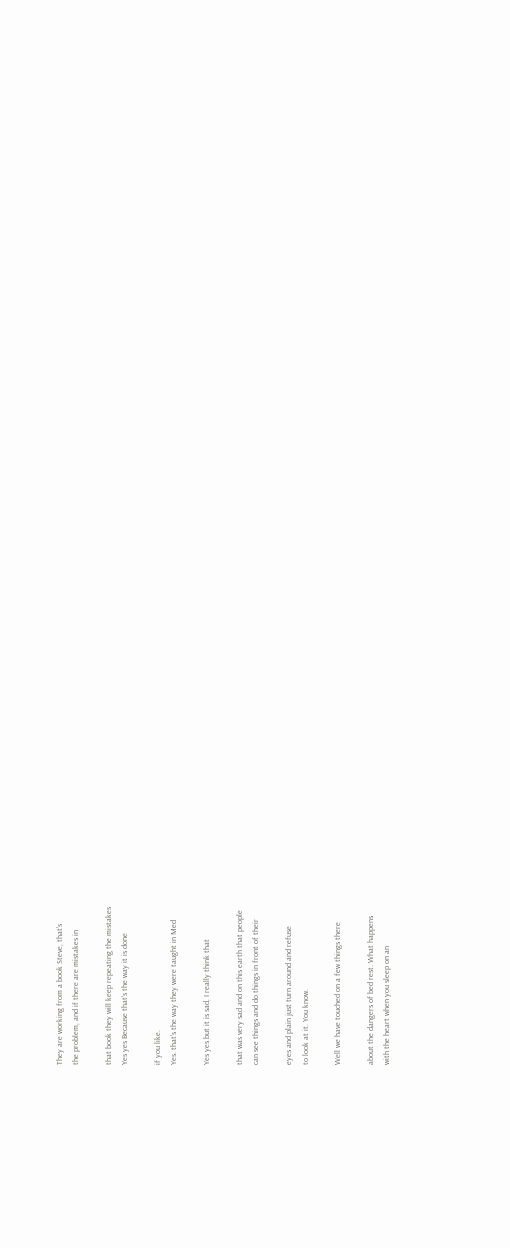They are working from a book Steve, that's
the problem, and if there are mistakes in

that book they will keep repeating the mistakes
Yes yes Because that's the way it is done

if you like.
Yes. that's the way they were taught in Med

Yes yes but it is sad, I really think that

that was very sad and on this earth that people
can see things and do things in front of their

eyes and plain just turn around and refuse
to look at it. You know.

Well we have touched on a few things there

about the dangers of bed rest. What happens
with the heart when you sleep on an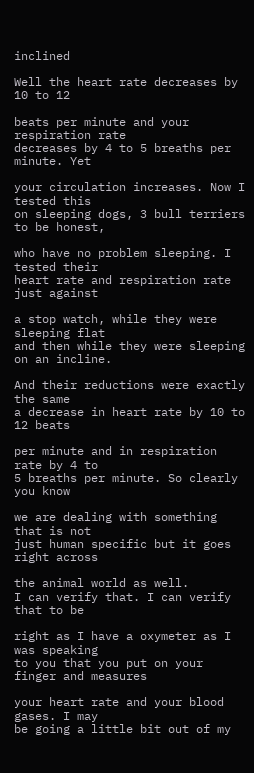inclined

Well the heart rate decreases by 10 to 12

beats per minute and your respiration rate
decreases by 4 to 5 breaths per minute. Yet

your circulation increases. Now I tested this
on sleeping dogs, 3 bull terriers to be honest,

who have no problem sleeping. I tested their
heart rate and respiration rate just against

a stop watch, while they were sleeping flat
and then while they were sleeping on an incline.

And their reductions were exactly the same
a decrease in heart rate by 10 to 12 beats

per minute and in respiration rate by 4 to
5 breaths per minute. So clearly you know

we are dealing with something that is not
just human specific but it goes right across

the animal world as well.
I can verify that. I can verify that to be

right as I have a oxymeter as I was speaking
to you that you put on your finger and measures

your heart rate and your blood gases. I may
be going a little bit out of my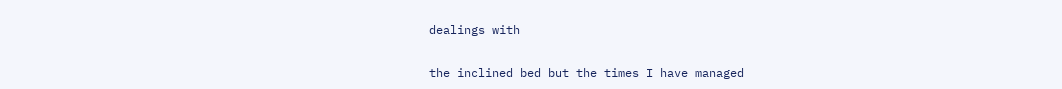dealings with

the inclined bed but the times I have managed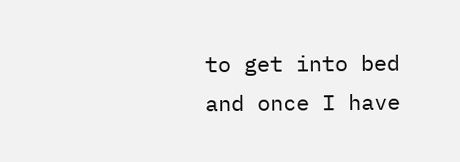to get into bed and once I have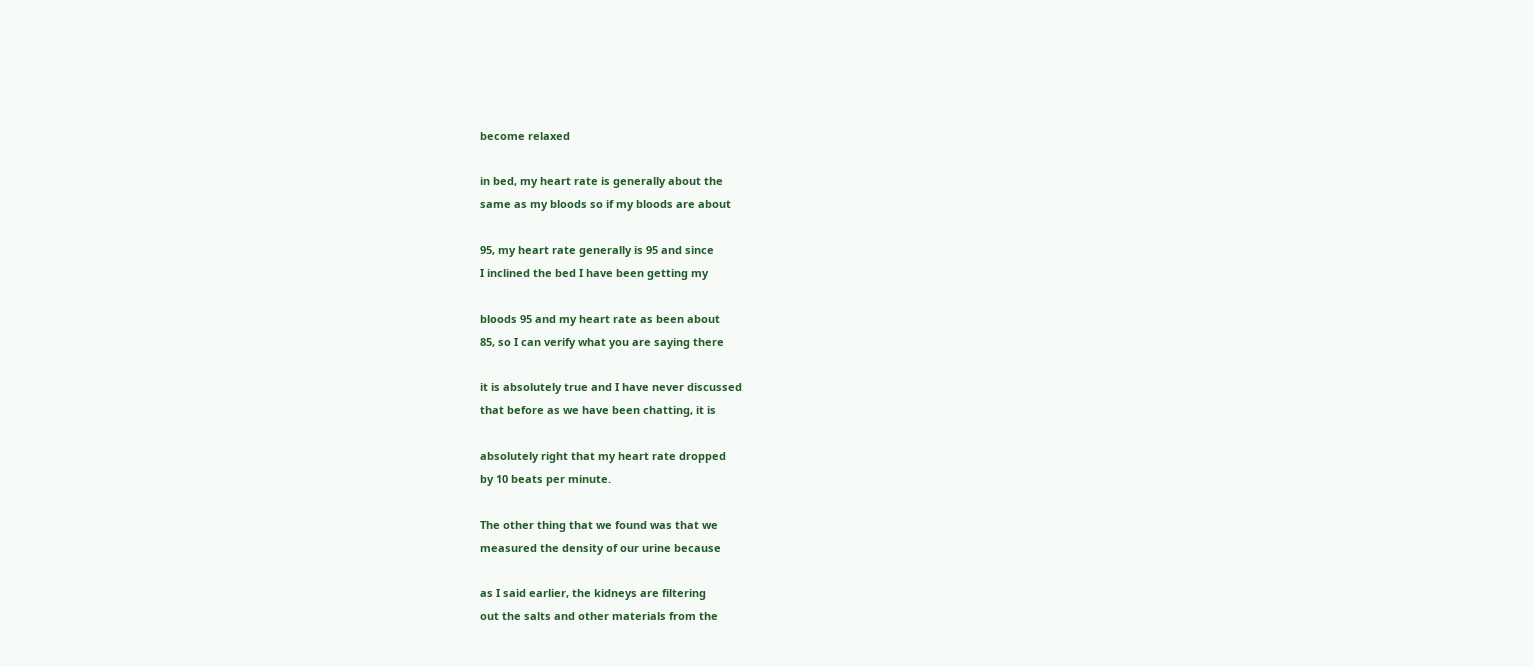become relaxed

in bed, my heart rate is generally about the
same as my bloods so if my bloods are about

95, my heart rate generally is 95 and since
I inclined the bed I have been getting my

bloods 95 and my heart rate as been about
85, so I can verify what you are saying there

it is absolutely true and I have never discussed
that before as we have been chatting, it is

absolutely right that my heart rate dropped
by 10 beats per minute.

The other thing that we found was that we
measured the density of our urine because

as I said earlier, the kidneys are filtering
out the salts and other materials from the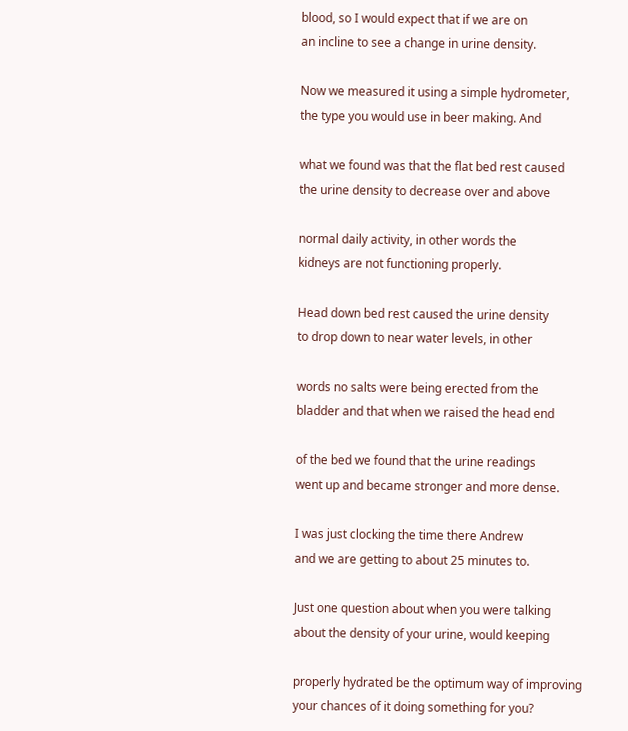blood, so I would expect that if we are on
an incline to see a change in urine density.

Now we measured it using a simple hydrometer,
the type you would use in beer making. And

what we found was that the flat bed rest caused
the urine density to decrease over and above

normal daily activity, in other words the
kidneys are not functioning properly.

Head down bed rest caused the urine density
to drop down to near water levels, in other

words no salts were being erected from the
bladder and that when we raised the head end

of the bed we found that the urine readings
went up and became stronger and more dense.

I was just clocking the time there Andrew
and we are getting to about 25 minutes to.

Just one question about when you were talking
about the density of your urine, would keeping

properly hydrated be the optimum way of improving
your chances of it doing something for you?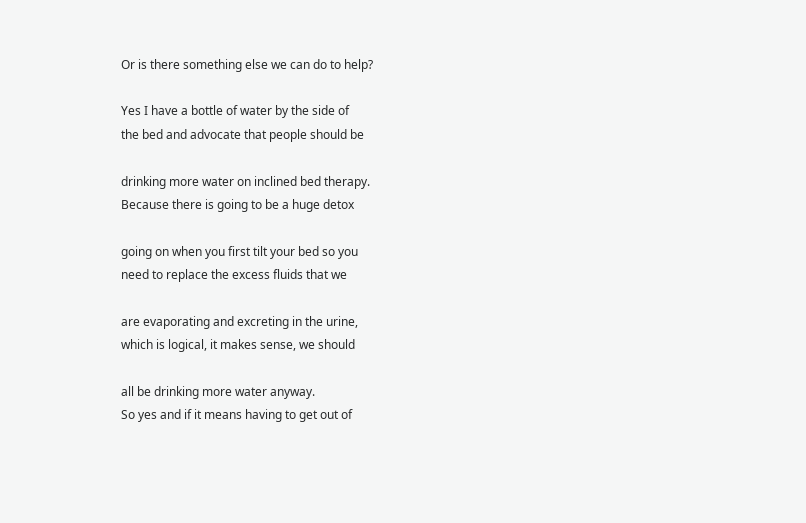Or is there something else we can do to help?

Yes I have a bottle of water by the side of
the bed and advocate that people should be

drinking more water on inclined bed therapy.
Because there is going to be a huge detox

going on when you first tilt your bed so you
need to replace the excess fluids that we

are evaporating and excreting in the urine,
which is logical, it makes sense, we should

all be drinking more water anyway.
So yes and if it means having to get out of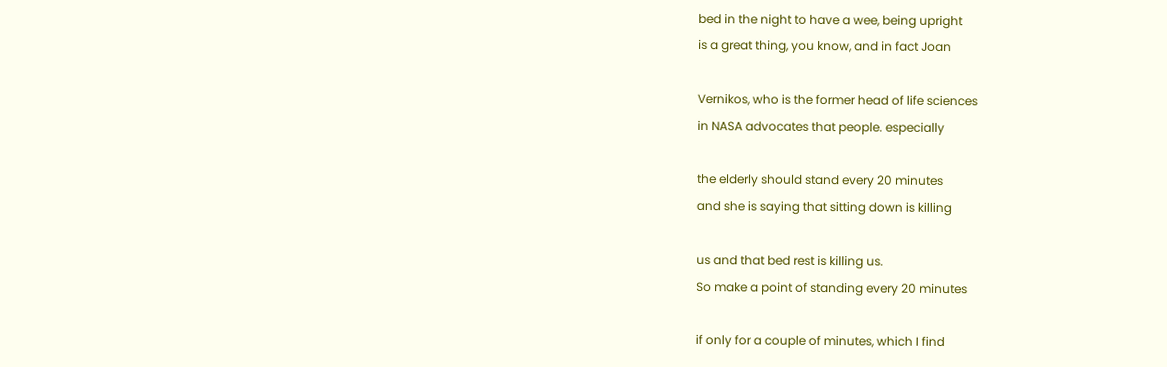bed in the night to have a wee, being upright
is a great thing, you know, and in fact Joan

Vernikos, who is the former head of life sciences
in NASA advocates that people. especially

the elderly should stand every 20 minutes
and she is saying that sitting down is killing

us and that bed rest is killing us.
So make a point of standing every 20 minutes

if only for a couple of minutes, which I find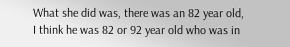What she did was, there was an 82 year old,
I think he was 82 or 92 year old who was in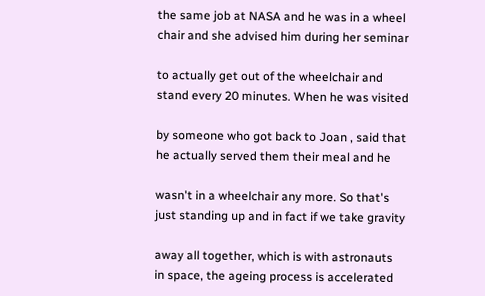the same job at NASA and he was in a wheel
chair and she advised him during her seminar

to actually get out of the wheelchair and
stand every 20 minutes. When he was visited

by someone who got back to Joan , said that
he actually served them their meal and he

wasn't in a wheelchair any more. So that's
just standing up and in fact if we take gravity

away all together, which is with astronauts
in space, the ageing process is accelerated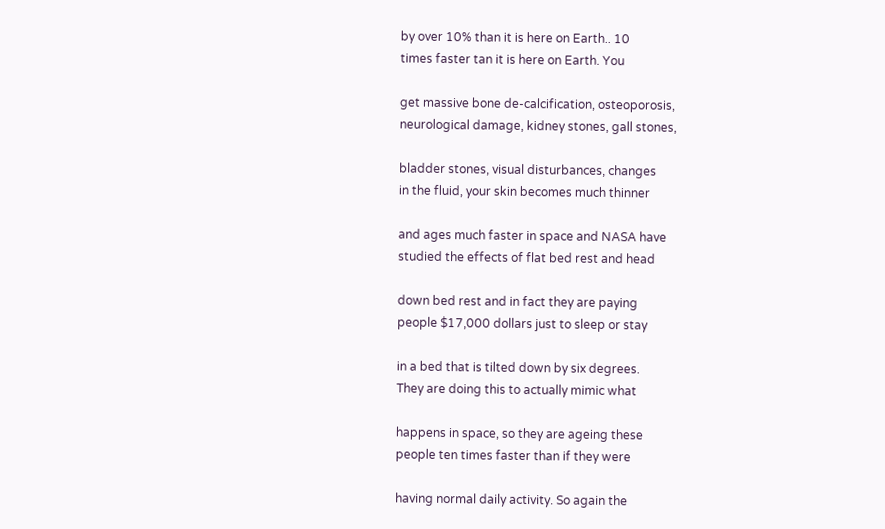by over 10% than it is here on Earth.. 10
times faster tan it is here on Earth. You

get massive bone de-calcification, osteoporosis,
neurological damage, kidney stones, gall stones,

bladder stones, visual disturbances, changes
in the fluid, your skin becomes much thinner

and ages much faster in space and NASA have
studied the effects of flat bed rest and head

down bed rest and in fact they are paying
people $17,000 dollars just to sleep or stay

in a bed that is tilted down by six degrees.
They are doing this to actually mimic what

happens in space, so they are ageing these
people ten times faster than if they were

having normal daily activity. So again the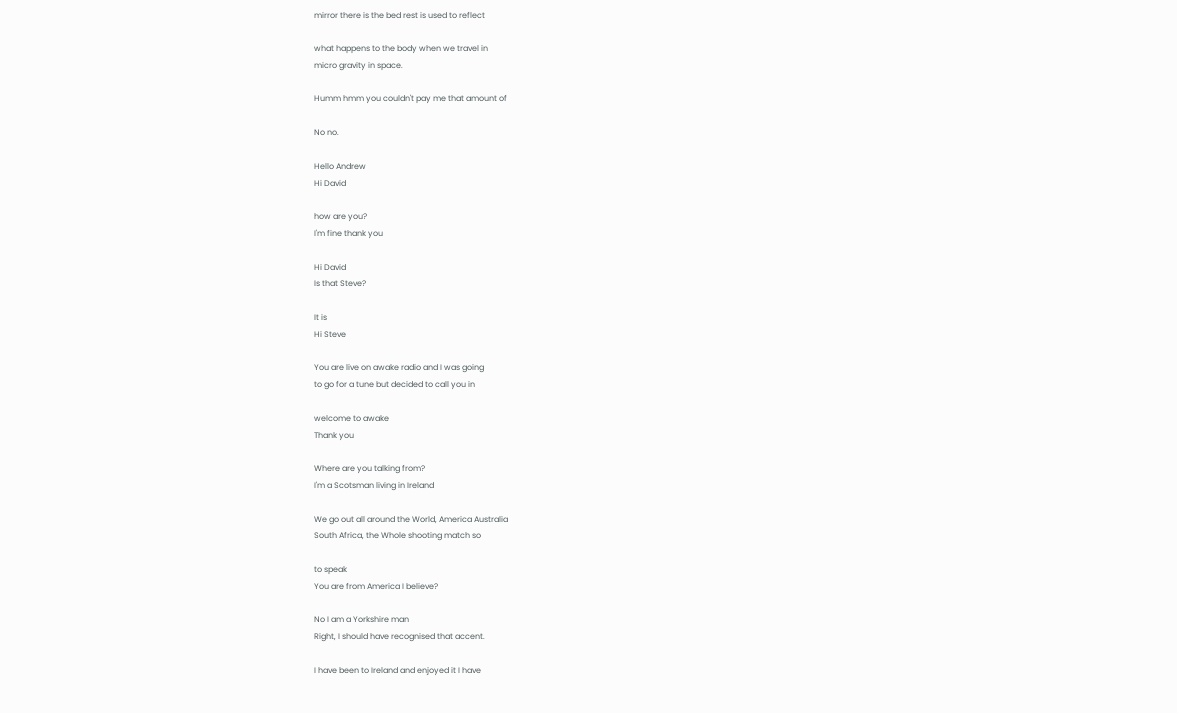mirror there is the bed rest is used to reflect

what happens to the body when we travel in
micro gravity in space.

Humm hmm you couldn't pay me that amount of

No no.

Hello Andrew
Hi David

how are you?
I'm fine thank you

Hi David
Is that Steve?

It is
Hi Steve

You are live on awake radio and I was going
to go for a tune but decided to call you in

welcome to awake
Thank you

Where are you talking from?
I'm a Scotsman living in Ireland

We go out all around the World, America Australia
South Africa, the Whole shooting match so

to speak
You are from America I believe?

No I am a Yorkshire man
Right, I should have recognised that accent.

I have been to Ireland and enjoyed it I have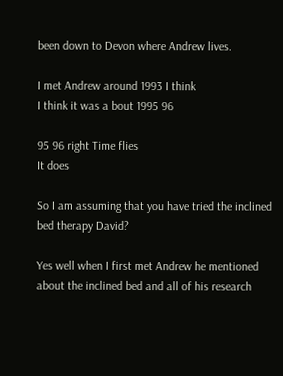been down to Devon where Andrew lives.

I met Andrew around 1993 I think
I think it was a bout 1995 96

95 96 right Time flies
It does

So I am assuming that you have tried the inclined
bed therapy David?

Yes well when I first met Andrew he mentioned
about the inclined bed and all of his research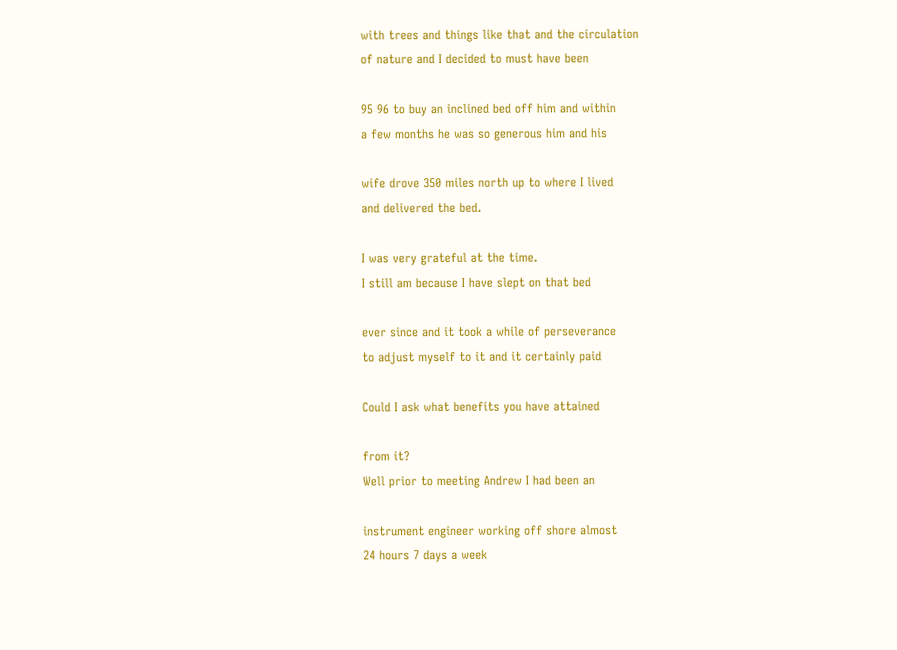with trees and things like that and the circulation
of nature and I decided to must have been

95 96 to buy an inclined bed off him and within
a few months he was so generous him and his

wife drove 350 miles north up to where I lived
and delivered the bed.

I was very grateful at the time.
I still am because I have slept on that bed

ever since and it took a while of perseverance
to adjust myself to it and it certainly paid

Could I ask what benefits you have attained

from it?
Well prior to meeting Andrew I had been an

instrument engineer working off shore almost
24 hours 7 days a week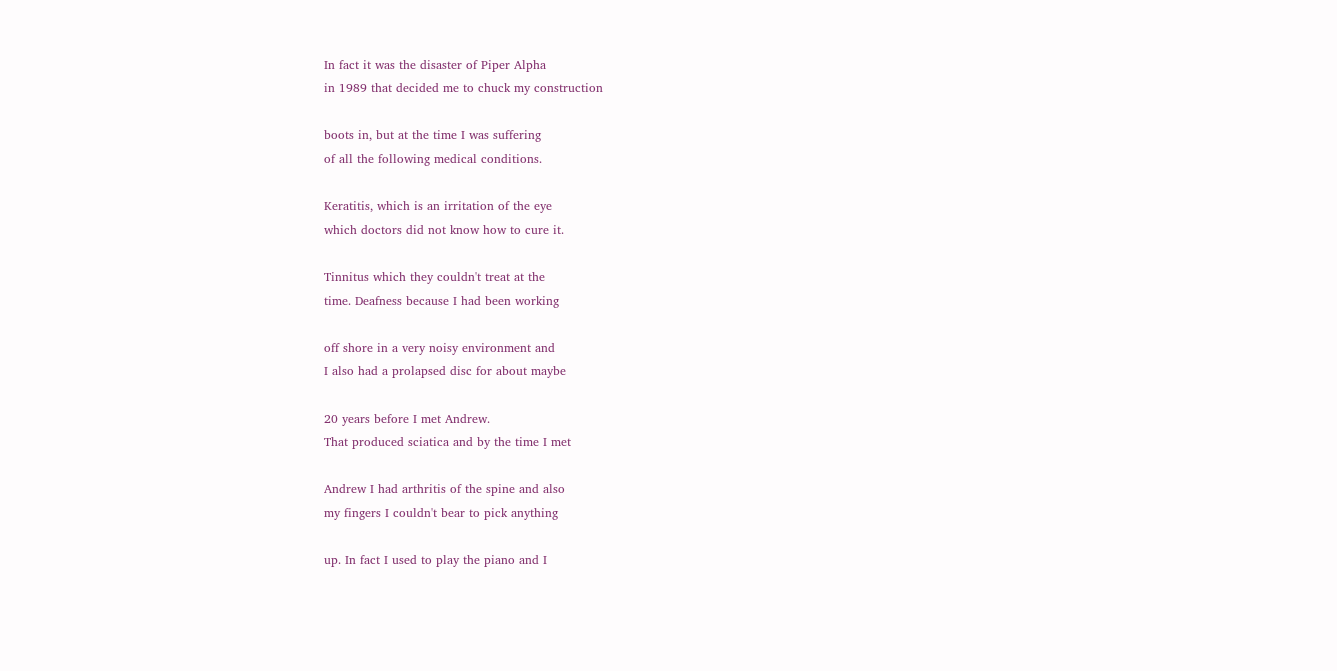In fact it was the disaster of Piper Alpha
in 1989 that decided me to chuck my construction

boots in, but at the time I was suffering
of all the following medical conditions.

Keratitis, which is an irritation of the eye
which doctors did not know how to cure it.

Tinnitus which they couldn't treat at the
time. Deafness because I had been working

off shore in a very noisy environment and
I also had a prolapsed disc for about maybe

20 years before I met Andrew.
That produced sciatica and by the time I met

Andrew I had arthritis of the spine and also
my fingers I couldn't bear to pick anything

up. In fact I used to play the piano and I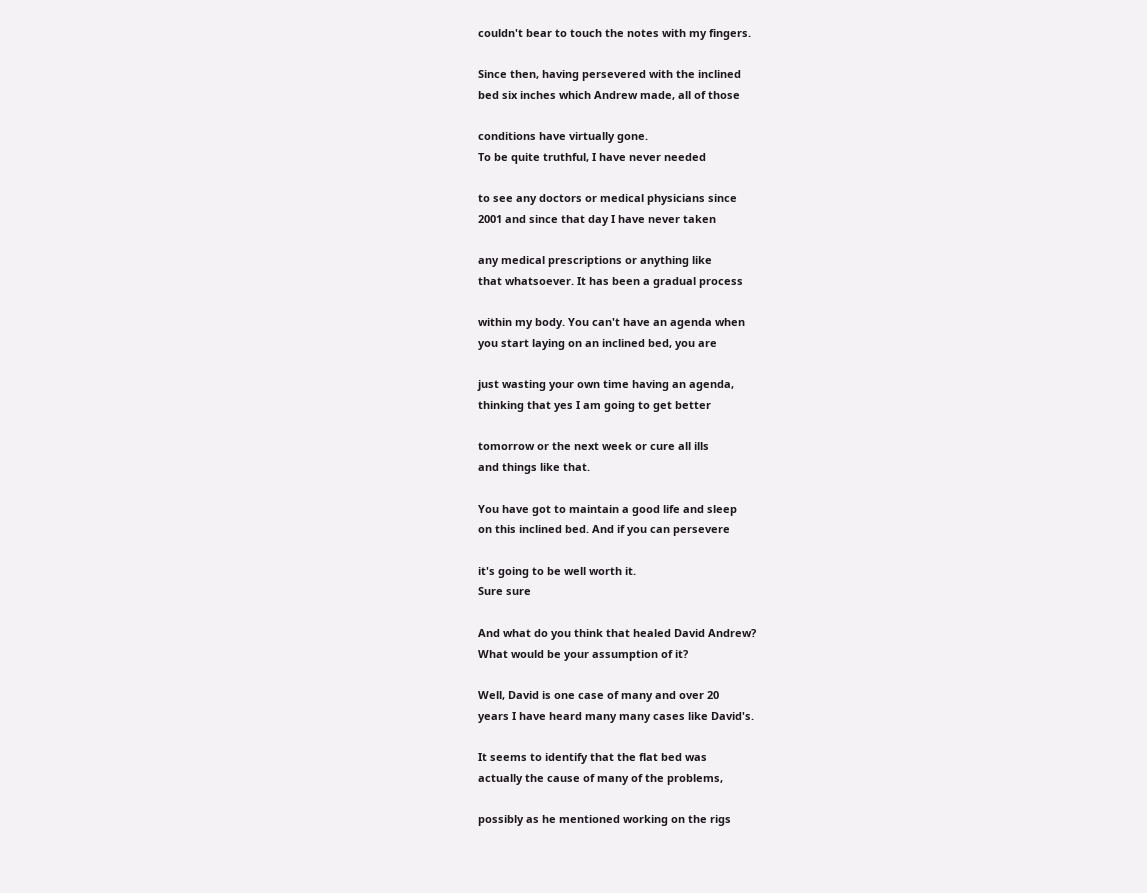couldn't bear to touch the notes with my fingers.

Since then, having persevered with the inclined
bed six inches which Andrew made, all of those

conditions have virtually gone.
To be quite truthful, I have never needed

to see any doctors or medical physicians since
2001 and since that day I have never taken

any medical prescriptions or anything like
that whatsoever. It has been a gradual process

within my body. You can't have an agenda when
you start laying on an inclined bed, you are

just wasting your own time having an agenda,
thinking that yes I am going to get better

tomorrow or the next week or cure all ills
and things like that.

You have got to maintain a good life and sleep
on this inclined bed. And if you can persevere

it's going to be well worth it.
Sure sure

And what do you think that healed David Andrew?
What would be your assumption of it?

Well, David is one case of many and over 20
years I have heard many many cases like David's.

It seems to identify that the flat bed was
actually the cause of many of the problems,

possibly as he mentioned working on the rigs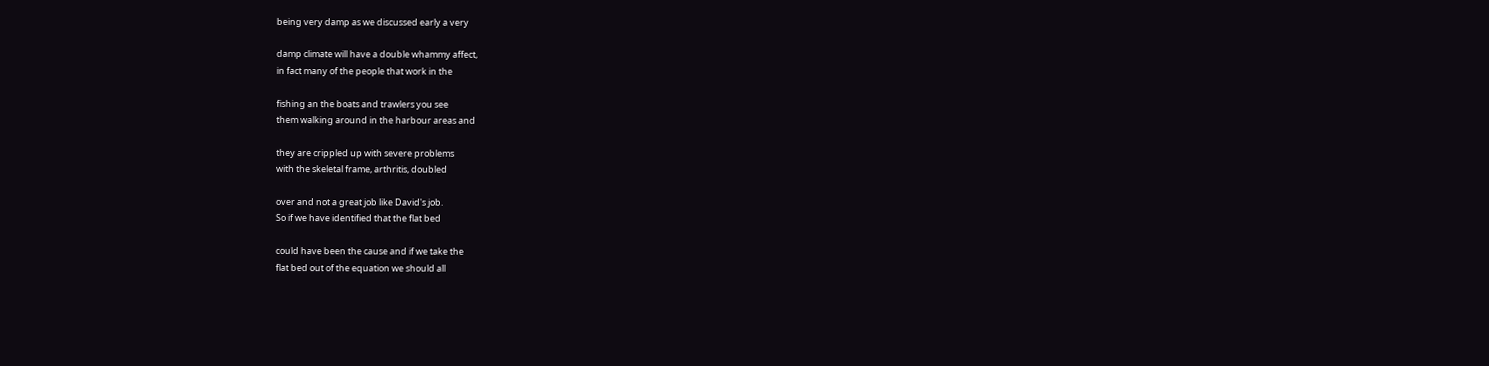being very damp as we discussed early a very

damp climate will have a double whammy affect,
in fact many of the people that work in the

fishing an the boats and trawlers you see
them walking around in the harbour areas and

they are crippled up with severe problems
with the skeletal frame, arthritis, doubled

over and not a great job like David's job.
So if we have identified that the flat bed

could have been the cause and if we take the
flat bed out of the equation we should all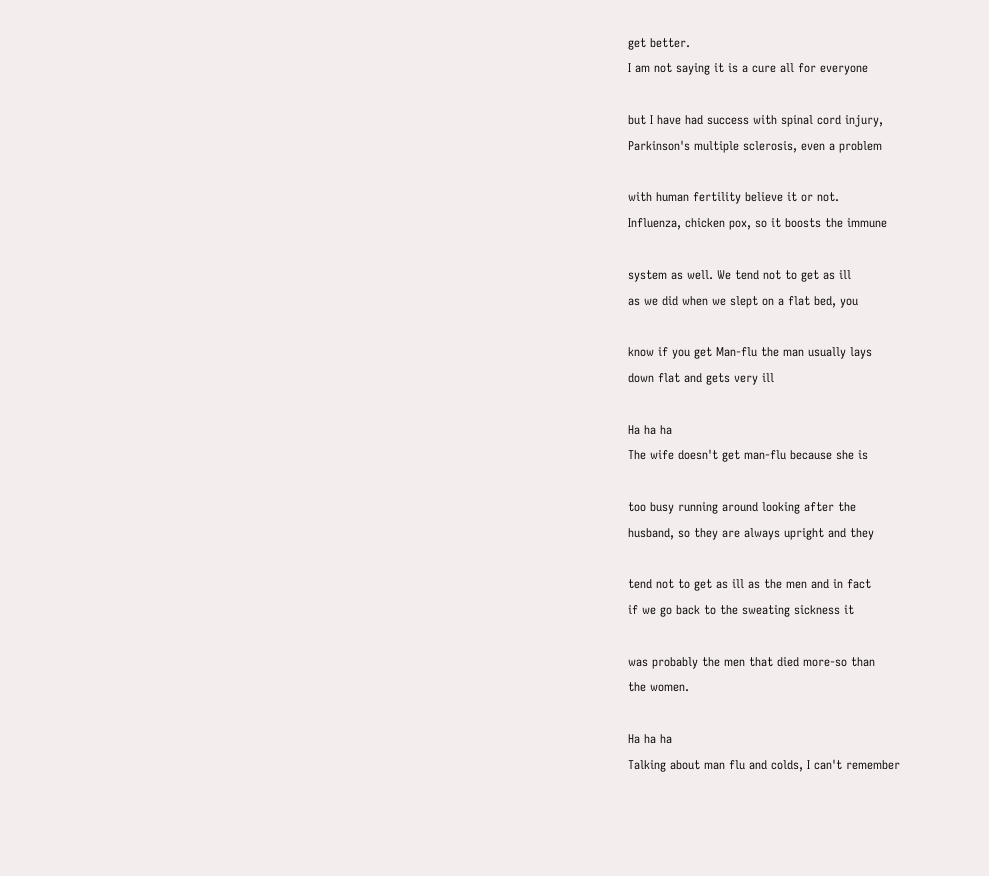get better.
I am not saying it is a cure all for everyone

but I have had success with spinal cord injury,
Parkinson's multiple sclerosis, even a problem

with human fertility believe it or not.
Influenza, chicken pox, so it boosts the immune

system as well. We tend not to get as ill
as we did when we slept on a flat bed, you

know if you get Man-flu the man usually lays
down flat and gets very ill

Ha ha ha
The wife doesn't get man-flu because she is

too busy running around looking after the
husband, so they are always upright and they

tend not to get as ill as the men and in fact
if we go back to the sweating sickness it

was probably the men that died more-so than
the women.

Ha ha ha
Talking about man flu and colds, I can't remember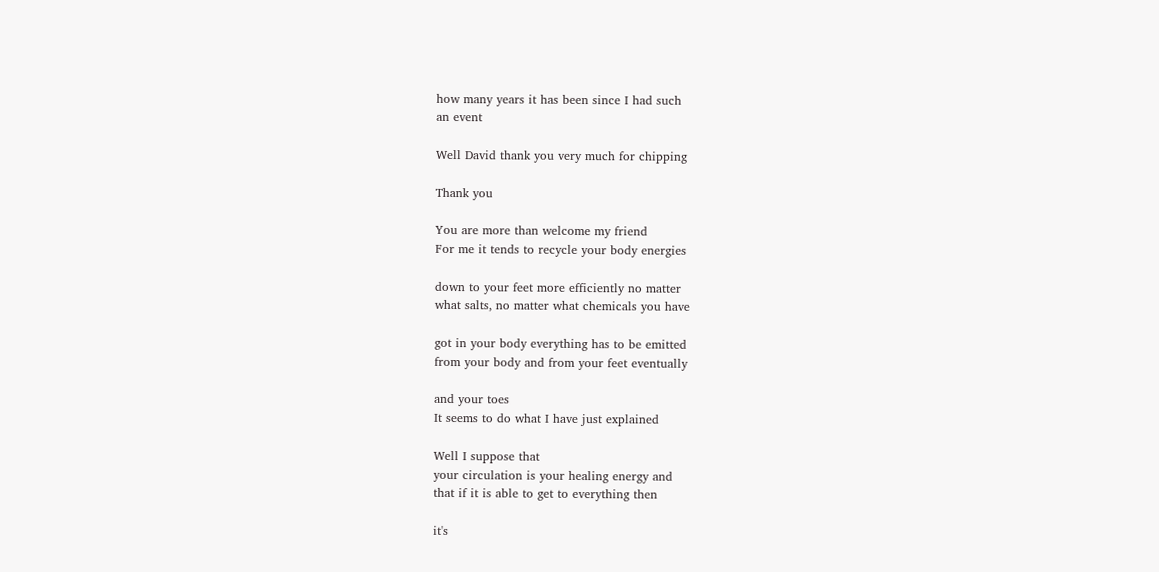how many years it has been since I had such
an event

Well David thank you very much for chipping

Thank you

You are more than welcome my friend
For me it tends to recycle your body energies

down to your feet more efficiently no matter
what salts, no matter what chemicals you have

got in your body everything has to be emitted
from your body and from your feet eventually

and your toes
It seems to do what I have just explained

Well I suppose that
your circulation is your healing energy and
that if it is able to get to everything then

it's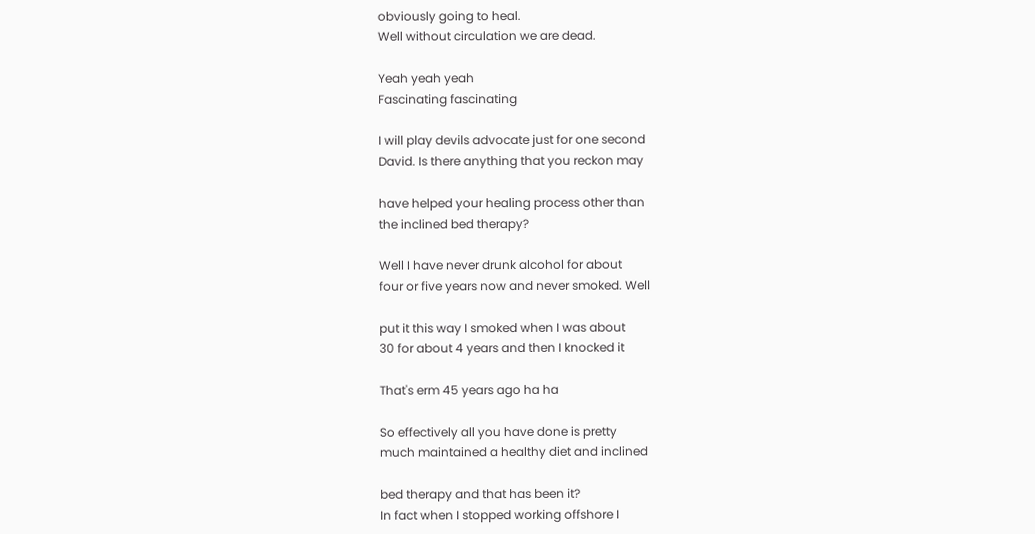obviously going to heal.
Well without circulation we are dead.

Yeah yeah yeah
Fascinating fascinating

I will play devils advocate just for one second
David. Is there anything that you reckon may

have helped your healing process other than
the inclined bed therapy?

Well I have never drunk alcohol for about
four or five years now and never smoked. Well

put it this way I smoked when I was about
30 for about 4 years and then I knocked it

That's erm 45 years ago ha ha

So effectively all you have done is pretty
much maintained a healthy diet and inclined

bed therapy and that has been it?
In fact when I stopped working offshore I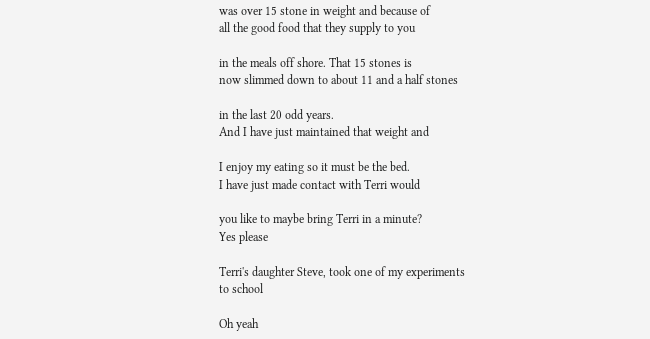was over 15 stone in weight and because of
all the good food that they supply to you

in the meals off shore. That 15 stones is
now slimmed down to about 11 and a half stones

in the last 20 odd years.
And I have just maintained that weight and

I enjoy my eating so it must be the bed.
I have just made contact with Terri would

you like to maybe bring Terri in a minute?
Yes please

Terri's daughter Steve, took one of my experiments
to school

Oh yeah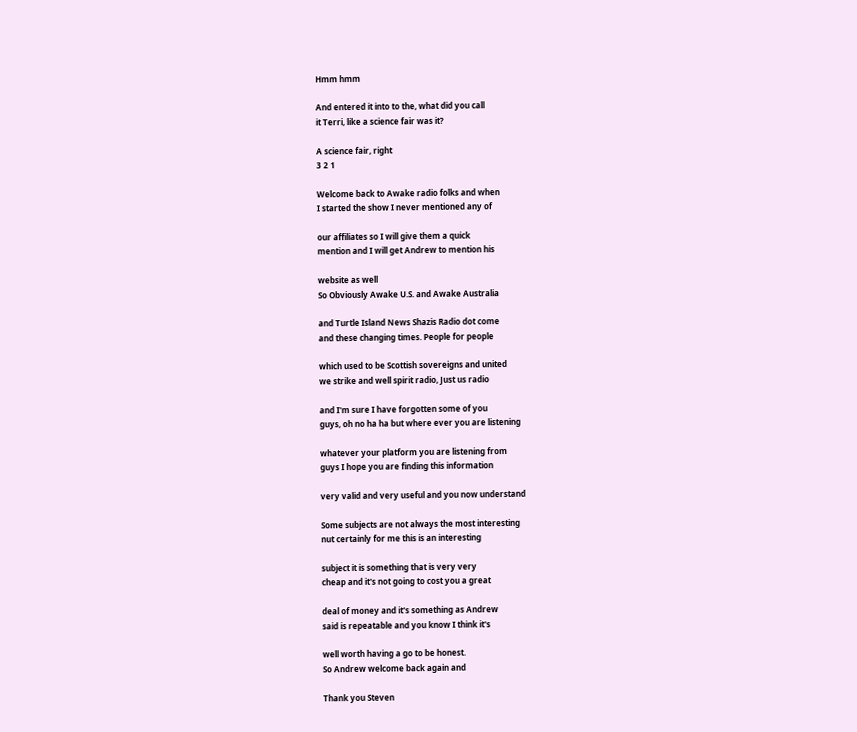Hmm hmm

And entered it into to the, what did you call
it Terri, like a science fair was it?

A science fair, right
3 2 1

Welcome back to Awake radio folks and when
I started the show I never mentioned any of

our affiliates so I will give them a quick
mention and I will get Andrew to mention his

website as well
So Obviously Awake U.S. and Awake Australia

and Turtle Island News Shazis Radio dot come
and these changing times. People for people

which used to be Scottish sovereigns and united
we strike and well spirit radio, Just us radio

and I'm sure I have forgotten some of you
guys, oh no ha ha but where ever you are listening

whatever your platform you are listening from
guys I hope you are finding this information

very valid and very useful and you now understand

Some subjects are not always the most interesting
nut certainly for me this is an interesting

subject it is something that is very very
cheap and it's not going to cost you a great

deal of money and it's something as Andrew
said is repeatable and you know I think it's

well worth having a go to be honest.
So Andrew welcome back again and

Thank you Steven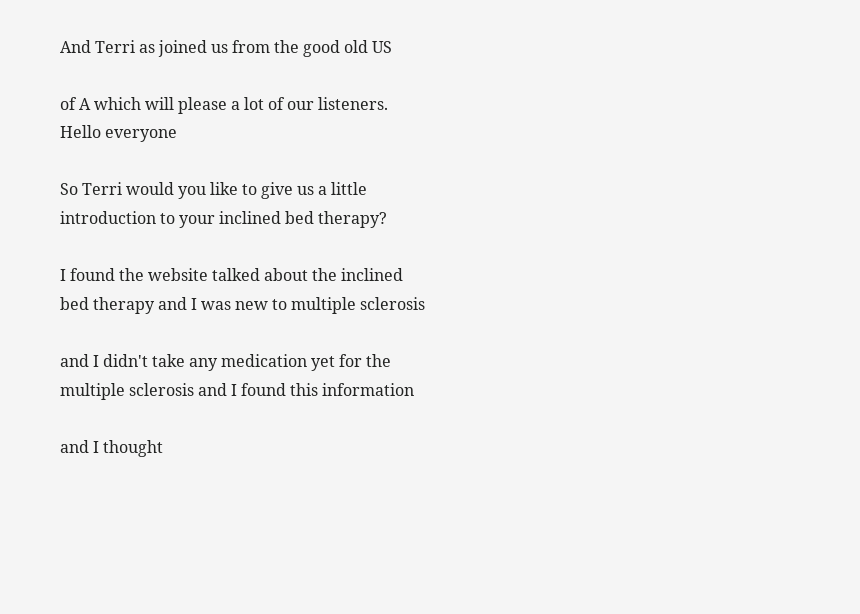And Terri as joined us from the good old US

of A which will please a lot of our listeners.
Hello everyone

So Terri would you like to give us a little
introduction to your inclined bed therapy?

I found the website talked about the inclined
bed therapy and I was new to multiple sclerosis

and I didn't take any medication yet for the
multiple sclerosis and I found this information

and I thought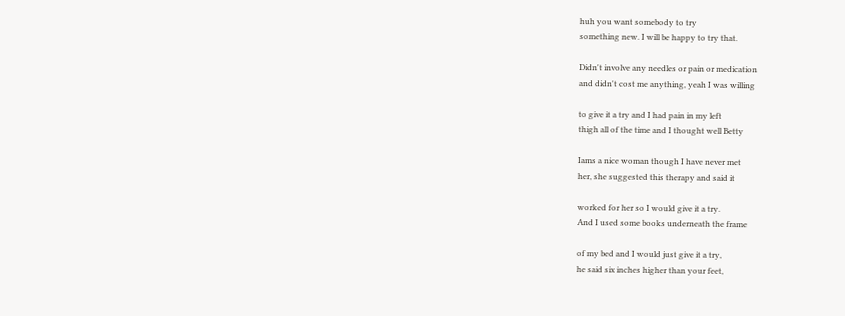huh you want somebody to try
something new. I will be happy to try that.

Didn't involve any needles or pain or medication
and didn't cost me anything, yeah I was willing

to give it a try and I had pain in my left
thigh all of the time and I thought well Betty

Iams a nice woman though I have never met
her, she suggested this therapy and said it

worked for her so I would give it a try.
And I used some books underneath the frame

of my bed and I would just give it a try,
he said six inches higher than your feet,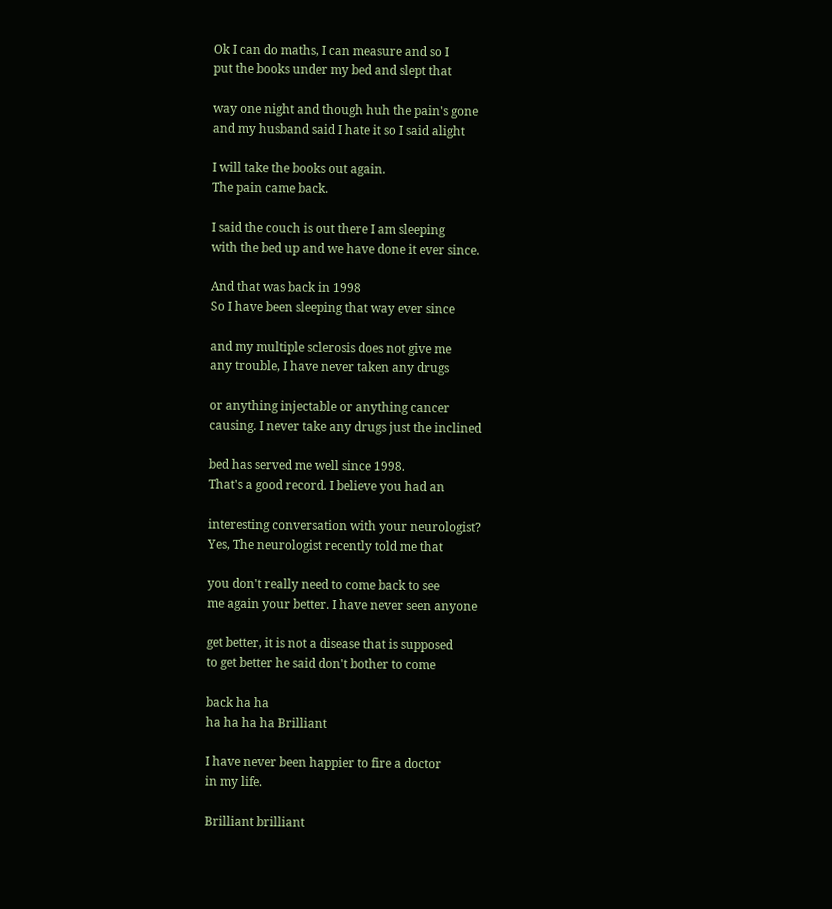Ok I can do maths, I can measure and so I
put the books under my bed and slept that

way one night and though huh the pain's gone
and my husband said I hate it so I said alight

I will take the books out again.
The pain came back.

I said the couch is out there I am sleeping
with the bed up and we have done it ever since.

And that was back in 1998
So I have been sleeping that way ever since

and my multiple sclerosis does not give me
any trouble, I have never taken any drugs

or anything injectable or anything cancer
causing. I never take any drugs just the inclined

bed has served me well since 1998.
That's a good record. I believe you had an

interesting conversation with your neurologist?
Yes, The neurologist recently told me that

you don't really need to come back to see
me again your better. I have never seen anyone

get better, it is not a disease that is supposed
to get better he said don't bother to come

back ha ha
ha ha ha ha Brilliant

I have never been happier to fire a doctor
in my life.

Brilliant brilliant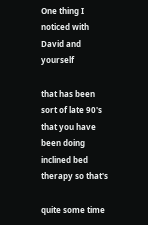One thing I noticed with David and yourself

that has been sort of late 90's that you have
been doing inclined bed therapy so that's

quite some time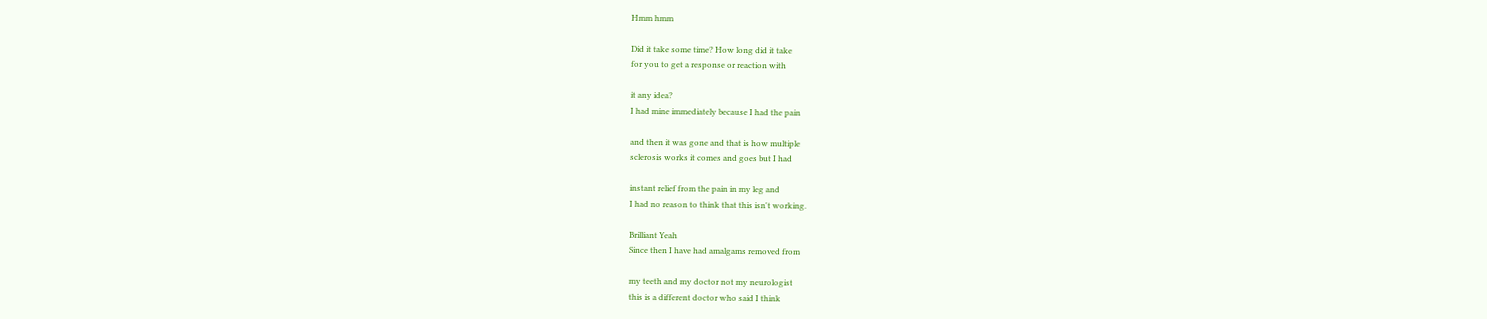Hmm hmm

Did it take some time? How long did it take
for you to get a response or reaction with

it any idea?
I had mine immediately because I had the pain

and then it was gone and that is how multiple
sclerosis works it comes and goes but I had

instant relief from the pain in my leg and
I had no reason to think that this isn't working.

Brilliant Yeah
Since then I have had amalgams removed from

my teeth and my doctor not my neurologist
this is a different doctor who said I think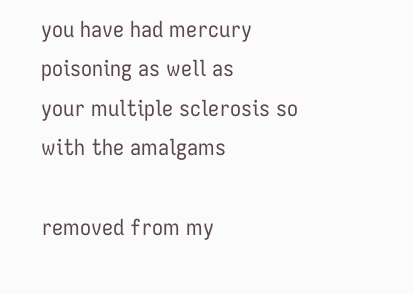you have had mercury poisoning as well as
your multiple sclerosis so with the amalgams

removed from my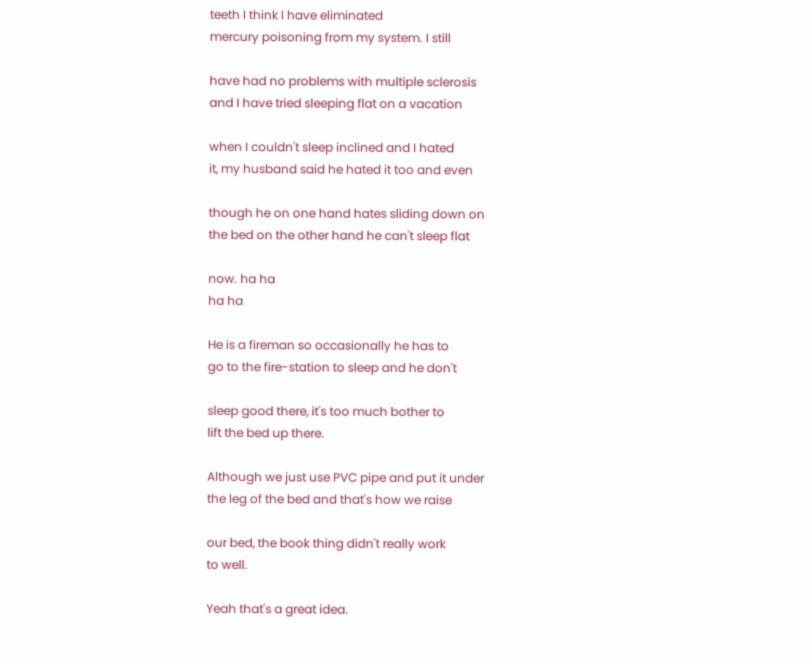teeth I think I have eliminated
mercury poisoning from my system. I still

have had no problems with multiple sclerosis
and I have tried sleeping flat on a vacation

when I couldn't sleep inclined and I hated
it, my husband said he hated it too and even

though he on one hand hates sliding down on
the bed on the other hand he can't sleep flat

now. ha ha
ha ha

He is a fireman so occasionally he has to
go to the fire-station to sleep and he don't

sleep good there, it's too much bother to
lift the bed up there.

Although we just use PVC pipe and put it under
the leg of the bed and that's how we raise

our bed, the book thing didn't really work
to well.

Yeah that's a great idea.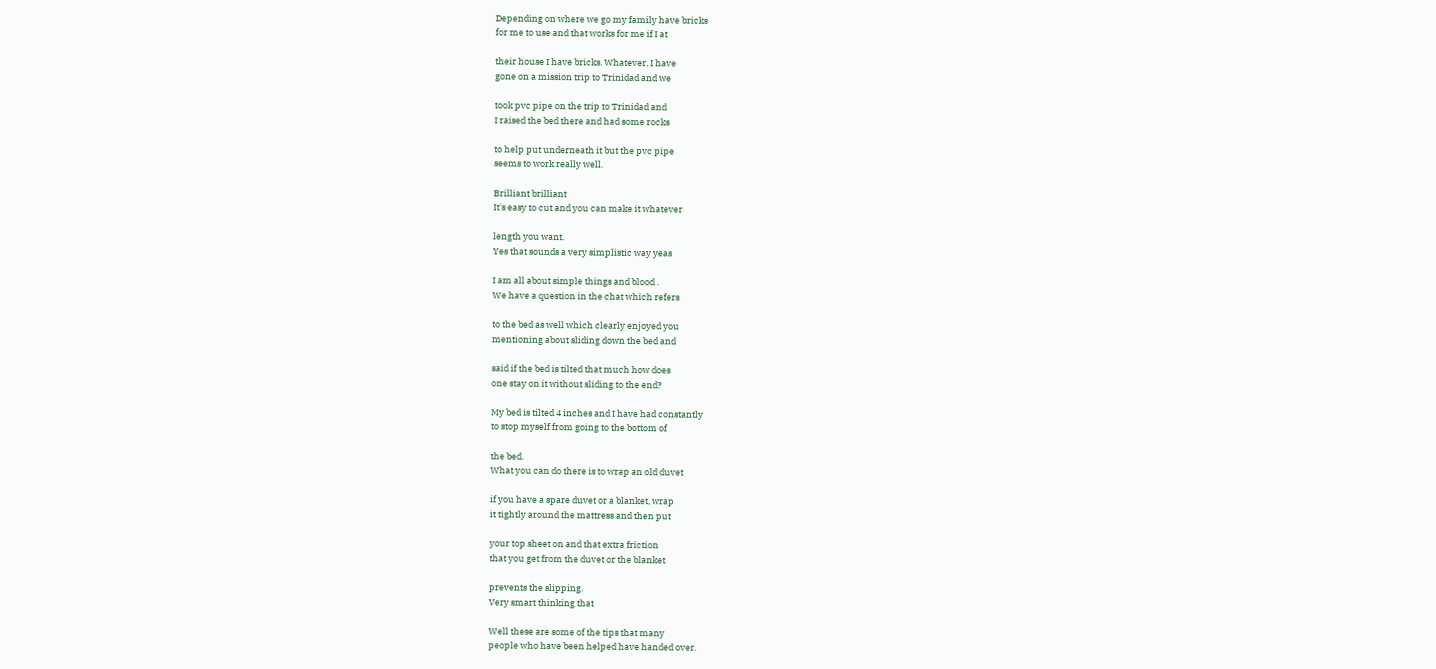Depending on where we go my family have bricks
for me to use and that works for me if I at

their house I have bricks. Whatever, I have
gone on a mission trip to Trinidad and we

took pvc pipe on the trip to Trinidad and
I raised the bed there and had some rocks

to help put underneath it but the pvc pipe
seems to work really well.

Brilliant brilliant
It's easy to cut and you can make it whatever

length you want.
Yes that sounds a very simplistic way yeas

I am all about simple things and blood .
We have a question in the chat which refers

to the bed as well which clearly enjoyed you
mentioning about sliding down the bed and

said if the bed is tilted that much how does
one stay on it without sliding to the end?

My bed is tilted 4 inches and I have had constantly
to stop myself from going to the bottom of

the bed.
What you can do there is to wrap an old duvet

if you have a spare duvet or a blanket, wrap
it tightly around the mattress and then put

your top sheet on and that extra friction
that you get from the duvet or the blanket

prevents the slipping.
Very smart thinking that

Well these are some of the tips that many
people who have been helped have handed over.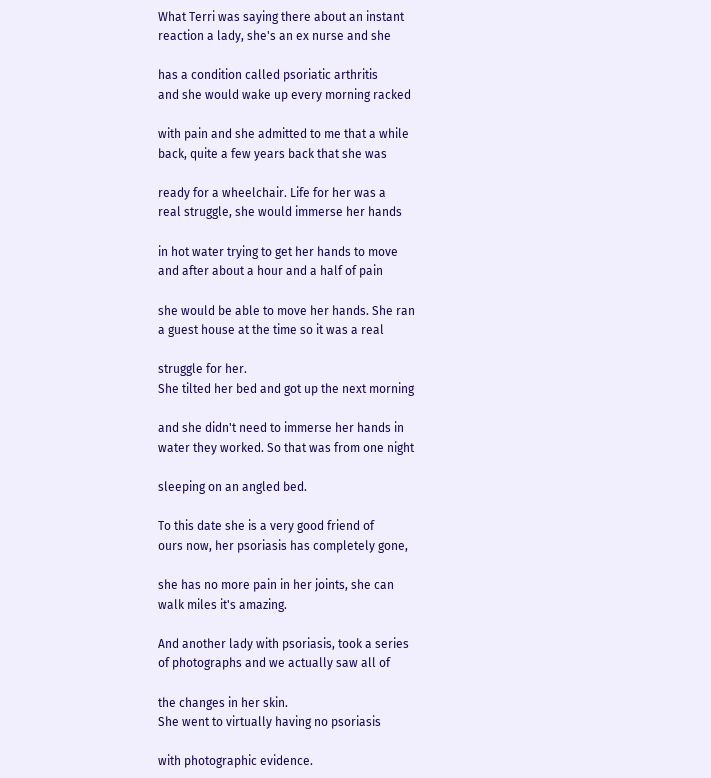What Terri was saying there about an instant
reaction a lady, she's an ex nurse and she

has a condition called psoriatic arthritis
and she would wake up every morning racked

with pain and she admitted to me that a while
back, quite a few years back that she was

ready for a wheelchair. Life for her was a
real struggle, she would immerse her hands

in hot water trying to get her hands to move
and after about a hour and a half of pain

she would be able to move her hands. She ran
a guest house at the time so it was a real

struggle for her.
She tilted her bed and got up the next morning

and she didn't need to immerse her hands in
water they worked. So that was from one night

sleeping on an angled bed.

To this date she is a very good friend of
ours now, her psoriasis has completely gone,

she has no more pain in her joints, she can
walk miles it's amazing.

And another lady with psoriasis, took a series
of photographs and we actually saw all of

the changes in her skin.
She went to virtually having no psoriasis

with photographic evidence.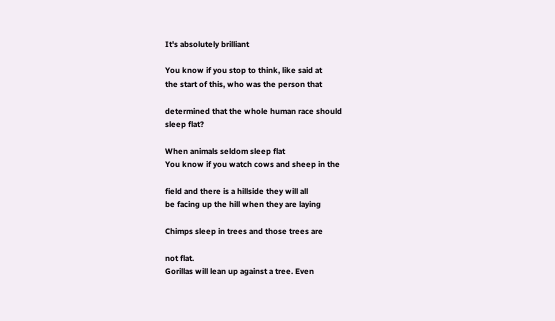It's absolutely brilliant

You know if you stop to think, like said at
the start of this, who was the person that

determined that the whole human race should
sleep flat?

When animals seldom sleep flat
You know if you watch cows and sheep in the

field and there is a hillside they will all
be facing up the hill when they are laying

Chimps sleep in trees and those trees are

not flat.
Gorillas will lean up against a tree. Even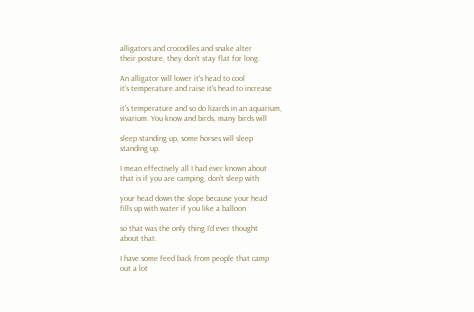alligators and crocodiles and snake alter
their posture, they don't stay flat for long.

An alligator will lower it's head to cool
it's temperature and raise it's head to increase

it's temperature and so do lizards in an aquarium,
vivarium. You know and birds, many birds will

sleep standing up, some horses will sleep
standing up.

I mean effectively all I had ever known about
that is if you are camping, don't sleep with

your head down the slope because your head
fills up with water if you like a balloon

so that was the only thing I'd ever thought
about that.

I have some feed back from people that camp
out a lot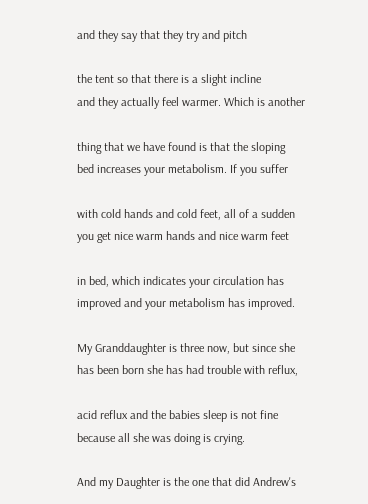and they say that they try and pitch

the tent so that there is a slight incline
and they actually feel warmer. Which is another

thing that we have found is that the sloping
bed increases your metabolism. If you suffer

with cold hands and cold feet, all of a sudden
you get nice warm hands and nice warm feet

in bed, which indicates your circulation has
improved and your metabolism has improved.

My Granddaughter is three now, but since she
has been born she has had trouble with reflux,

acid reflux and the babies sleep is not fine
because all she was doing is crying.

And my Daughter is the one that did Andrew's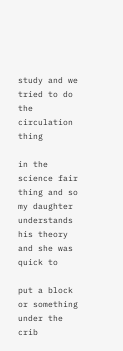study and we tried to do the circulation thing

in the science fair thing and so my daughter
understands his theory and she was quick to

put a block or something under the crib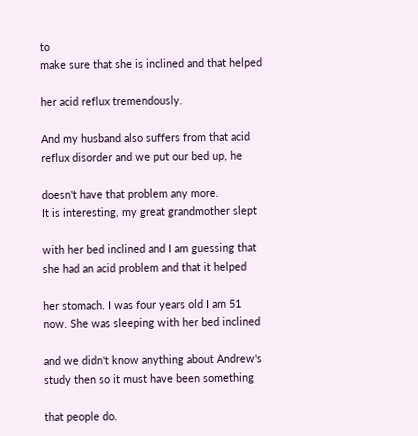to
make sure that she is inclined and that helped

her acid reflux tremendously.

And my husband also suffers from that acid
reflux disorder and we put our bed up, he

doesn't have that problem any more.
It is interesting, my great grandmother slept

with her bed inclined and I am guessing that
she had an acid problem and that it helped

her stomach. I was four years old I am 51
now. She was sleeping with her bed inclined

and we didn't know anything about Andrew's
study then so it must have been something

that people do.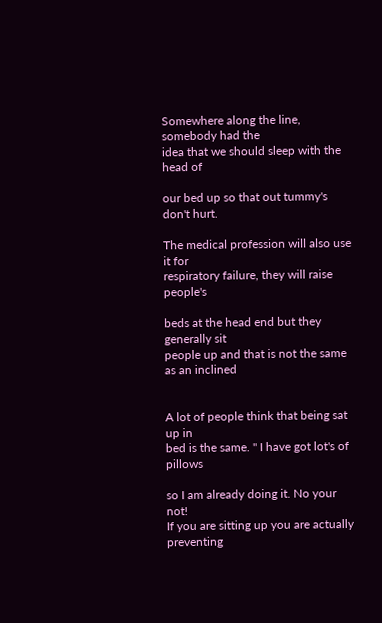Somewhere along the line, somebody had the
idea that we should sleep with the head of

our bed up so that out tummy's don't hurt.

The medical profession will also use it for
respiratory failure, they will raise people's

beds at the head end but they generally sit
people up and that is not the same as an inclined


A lot of people think that being sat up in
bed is the same. " I have got lot's of pillows

so I am already doing it. No your not!
If you are sitting up you are actually preventing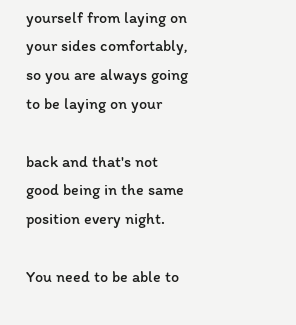yourself from laying on your sides comfortably,
so you are always going to be laying on your

back and that's not good being in the same
position every night.

You need to be able to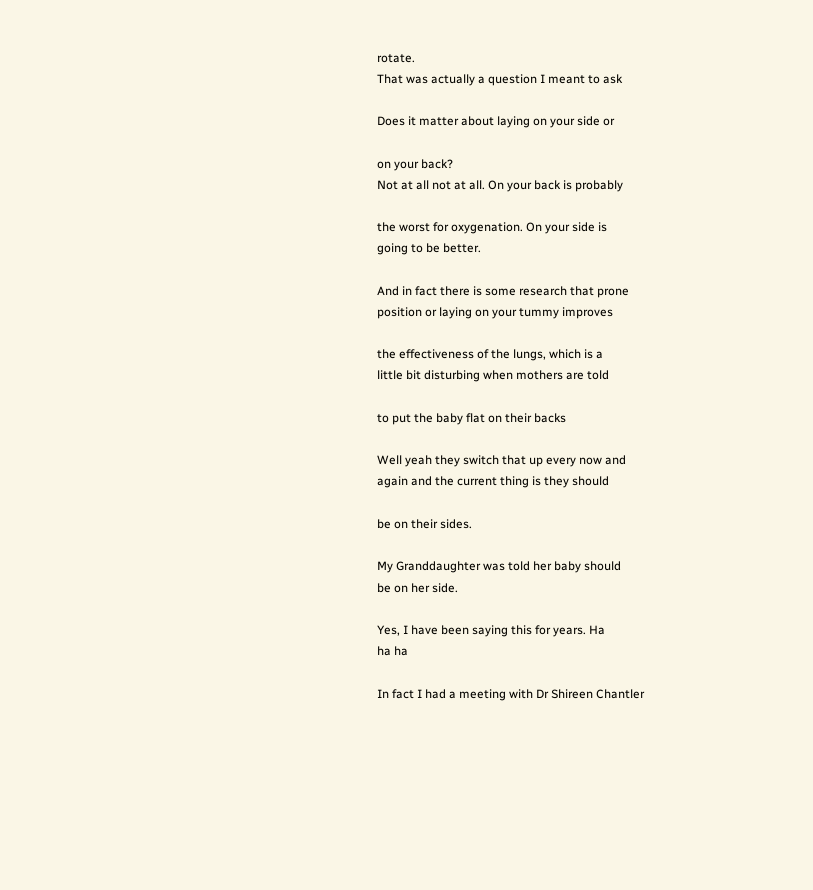rotate.
That was actually a question I meant to ask

Does it matter about laying on your side or

on your back?
Not at all not at all. On your back is probably

the worst for oxygenation. On your side is
going to be better.

And in fact there is some research that prone
position or laying on your tummy improves

the effectiveness of the lungs, which is a
little bit disturbing when mothers are told

to put the baby flat on their backs

Well yeah they switch that up every now and
again and the current thing is they should

be on their sides.

My Granddaughter was told her baby should
be on her side.

Yes, I have been saying this for years. Ha
ha ha

In fact I had a meeting with Dr Shireen Chantler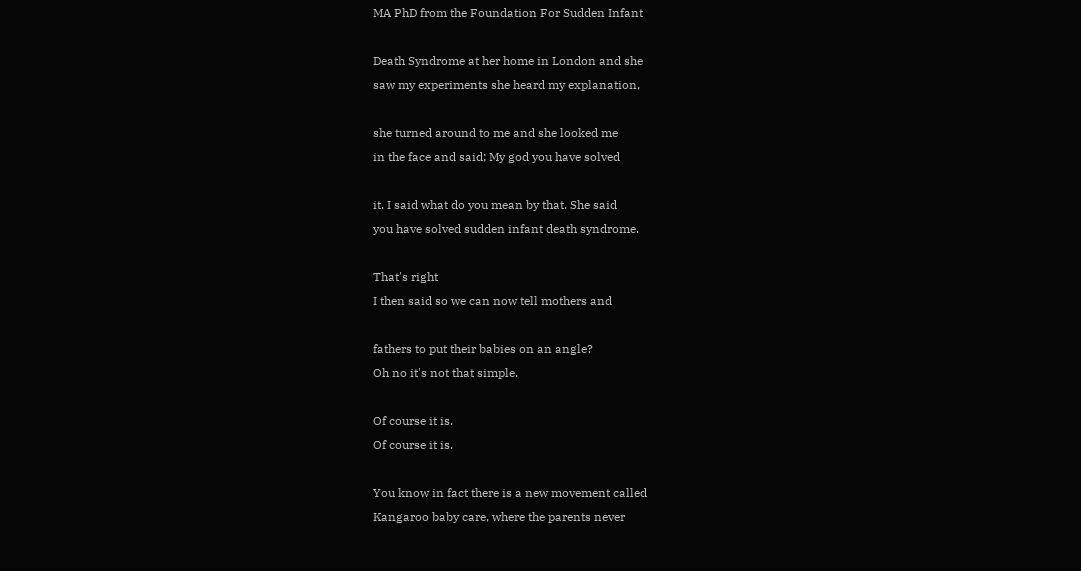MA PhD from the Foundation For Sudden Infant

Death Syndrome at her home in London and she
saw my experiments she heard my explanation,

she turned around to me and she looked me
in the face and said; My god you have solved

it. I said what do you mean by that. She said
you have solved sudden infant death syndrome.

That's right
I then said so we can now tell mothers and

fathers to put their babies on an angle?
Oh no it's not that simple.

Of course it is.
Of course it is.

You know in fact there is a new movement called
Kangaroo baby care, where the parents never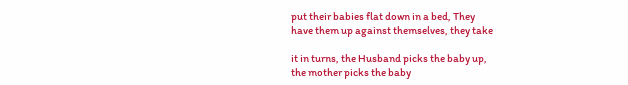put their babies flat down in a bed, They
have them up against themselves, they take

it in turns, the Husband picks the baby up,
the mother picks the baby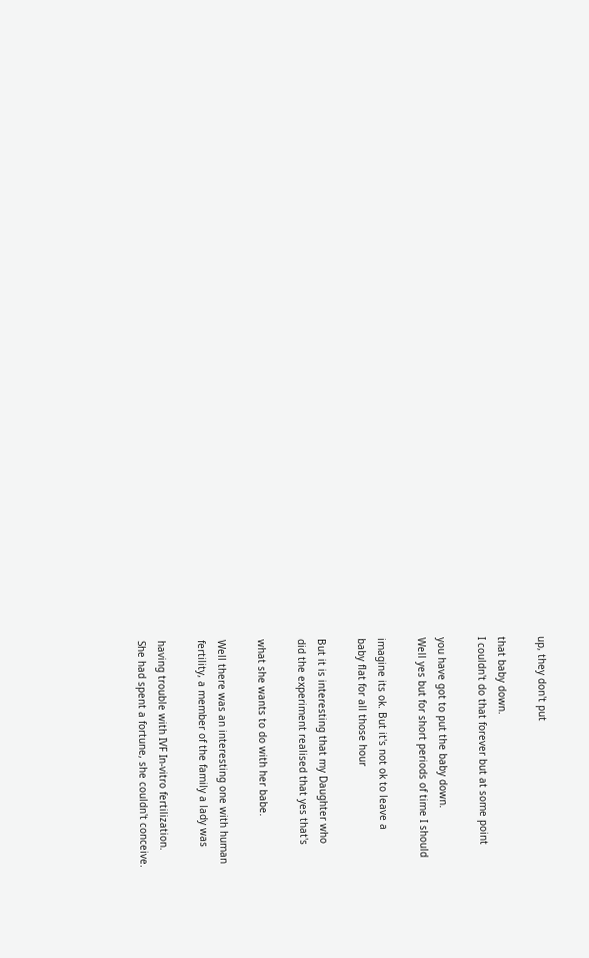up, they don't put

that baby down.
I couldn't do that forever but at some point

you have got to put the baby down.
Well yes but for short periods of time I should

imagine its ok. But it's not ok to leave a
baby flat for all those hour

But it is interesting that my Daughter who
did the experiment realised that yes that's

what she wants to do with her babe.

Well there was an interesting one with human
fertility, a member of the family a lady was

having trouble with IVF In-vitro fertilization.
She had spent a fortune, she couldn't conceive.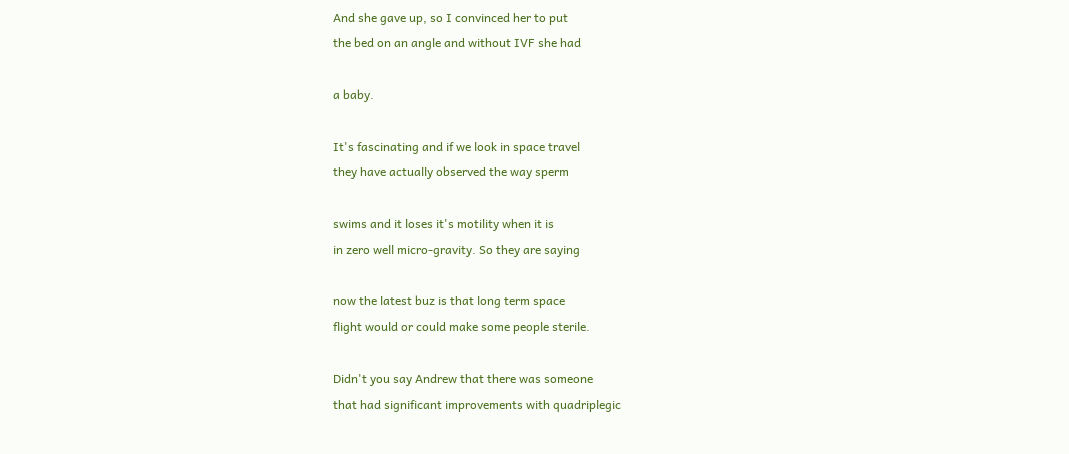And she gave up, so I convinced her to put
the bed on an angle and without IVF she had

a baby.

It's fascinating and if we look in space travel
they have actually observed the way sperm

swims and it loses it's motility when it is
in zero well micro-gravity. So they are saying

now the latest buz is that long term space
flight would or could make some people sterile.

Didn't you say Andrew that there was someone
that had significant improvements with quadriplegic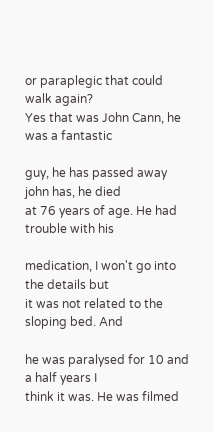or paraplegic that could walk again?
Yes that was John Cann, he was a fantastic

guy, he has passed away john has, he died
at 76 years of age. He had trouble with his

medication, I won't go into the details but
it was not related to the sloping bed. And

he was paralysed for 10 and a half years I
think it was. He was filmed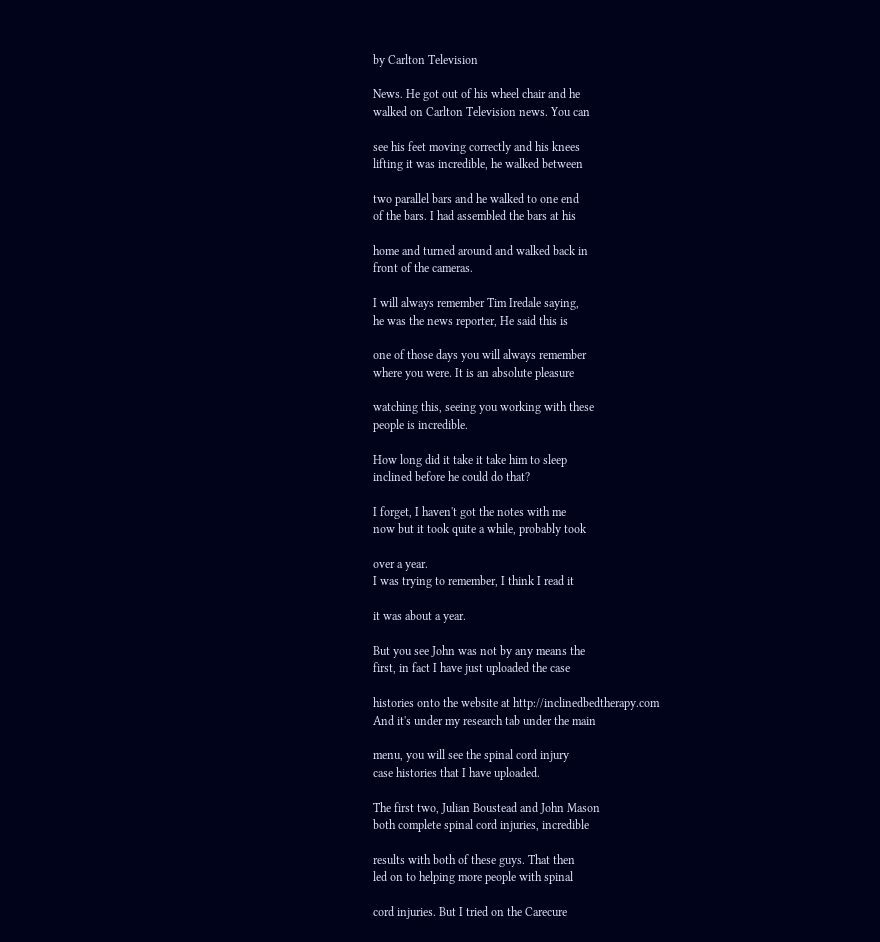by Carlton Television

News. He got out of his wheel chair and he
walked on Carlton Television news. You can

see his feet moving correctly and his knees
lifting it was incredible, he walked between

two parallel bars and he walked to one end
of the bars. I had assembled the bars at his

home and turned around and walked back in
front of the cameras.

I will always remember Tim Iredale saying,
he was the news reporter, He said this is

one of those days you will always remember
where you were. It is an absolute pleasure

watching this, seeing you working with these
people is incredible.

How long did it take it take him to sleep
inclined before he could do that?

I forget, I haven't got the notes with me
now but it took quite a while, probably took

over a year.
I was trying to remember, I think I read it

it was about a year.

But you see John was not by any means the
first, in fact I have just uploaded the case

histories onto the website at http://inclinedbedtherapy.com
And it's under my research tab under the main

menu, you will see the spinal cord injury
case histories that I have uploaded.

The first two, Julian Boustead and John Mason
both complete spinal cord injuries, incredible

results with both of these guys. That then
led on to helping more people with spinal

cord injuries. But I tried on the Carecure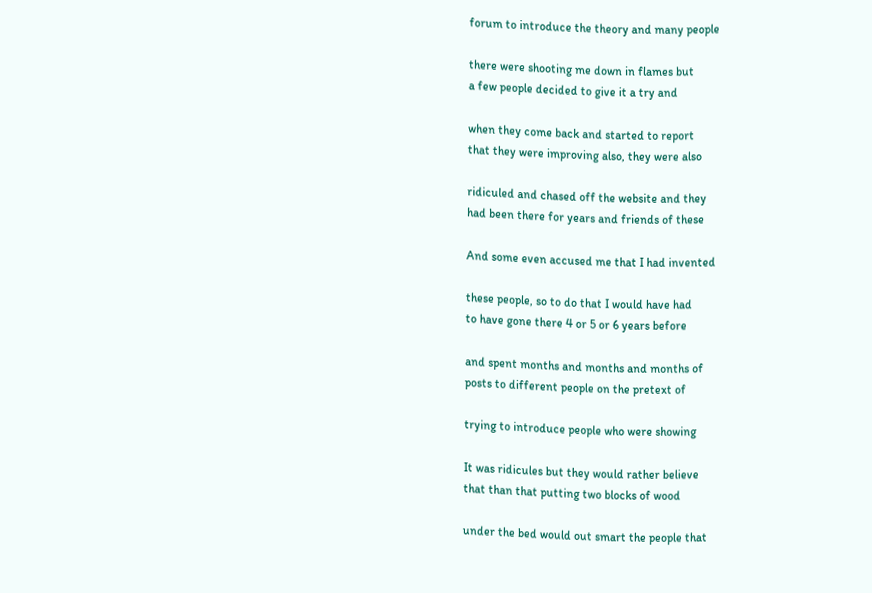forum to introduce the theory and many people

there were shooting me down in flames but
a few people decided to give it a try and

when they come back and started to report
that they were improving also, they were also

ridiculed and chased off the website and they
had been there for years and friends of these

And some even accused me that I had invented

these people, so to do that I would have had
to have gone there 4 or 5 or 6 years before

and spent months and months and months of
posts to different people on the pretext of

trying to introduce people who were showing

It was ridicules but they would rather believe
that than that putting two blocks of wood

under the bed would out smart the people that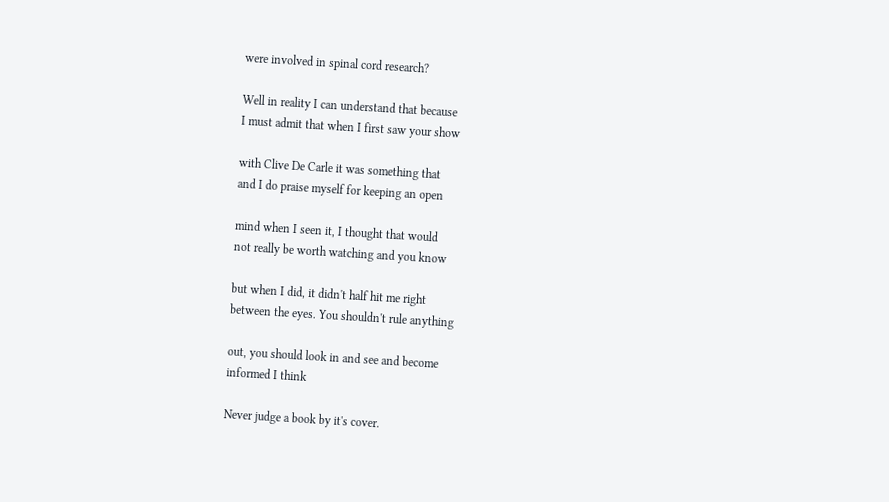were involved in spinal cord research?

Well in reality I can understand that because
I must admit that when I first saw your show

with Clive De Carle it was something that
and I do praise myself for keeping an open

mind when I seen it, I thought that would
not really be worth watching and you know

but when I did, it didn't half hit me right
between the eyes. You shouldn't rule anything

out, you should look in and see and become
informed I think

Never judge a book by it's cover.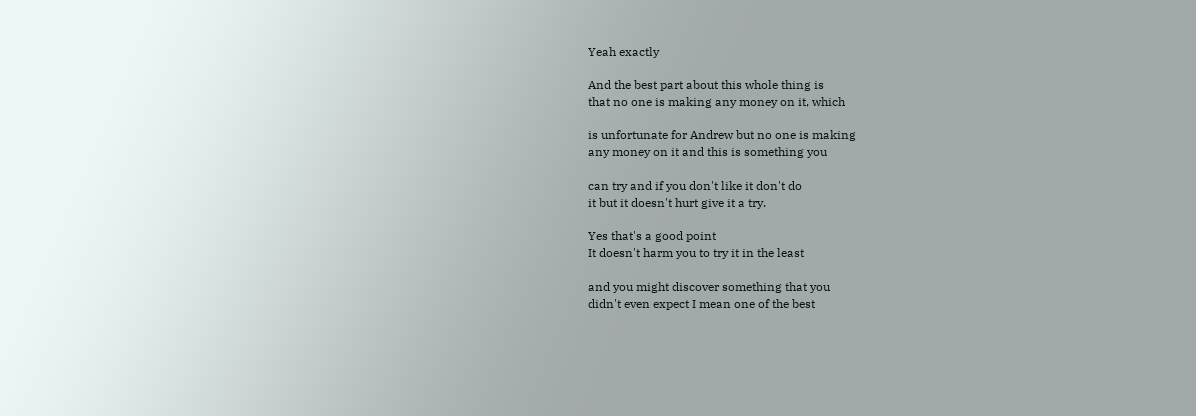Yeah exactly

And the best part about this whole thing is
that no one is making any money on it, which

is unfortunate for Andrew but no one is making
any money on it and this is something you

can try and if you don't like it don't do
it but it doesn't hurt give it a try.

Yes that's a good point
It doesn't harm you to try it in the least

and you might discover something that you
didn't even expect I mean one of the best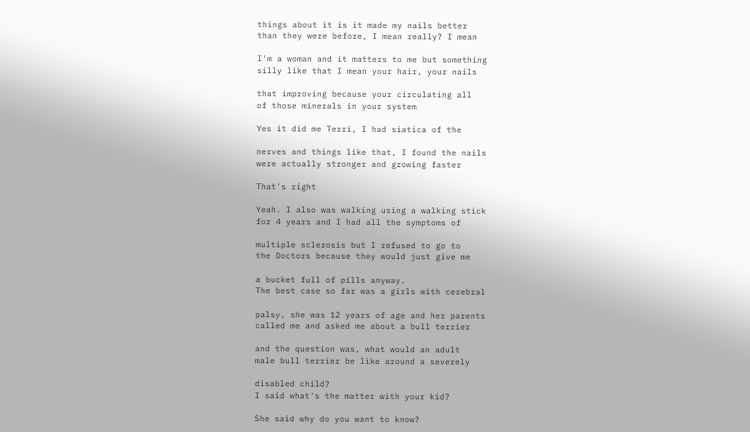things about it is it made my nails better
than they were before, I mean really? I mean

I'm a woman and it matters to me but something
silly like that I mean your hair, your nails

that improving because your circulating all
of those minerals in your system

Yes it did me Terri, I had siatica of the

nerves and things like that, I found the nails
were actually stronger and growing faster

That's right

Yeah. I also was walking using a walking stick
for 4 years and I had all the symptoms of

multiple sclerosis but I refused to go to
the Doctors because they would just give me

a bucket full of pills anyway.
The best case so far was a girls with cerebral

palsy, she was 12 years of age and her parents
called me and asked me about a bull terrier

and the question was, what would an adult
male bull terrier be like around a severely

disabled child?
I said what's the matter with your kid?

She said why do you want to know?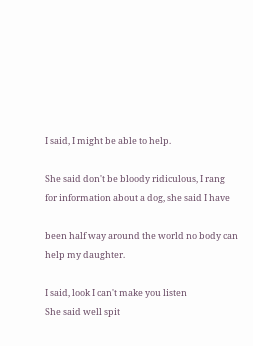I said, I might be able to help.

She said don't be bloody ridiculous, I rang
for information about a dog, she said I have

been half way around the world no body can
help my daughter.

I said, look I can't make you listen
She said well spit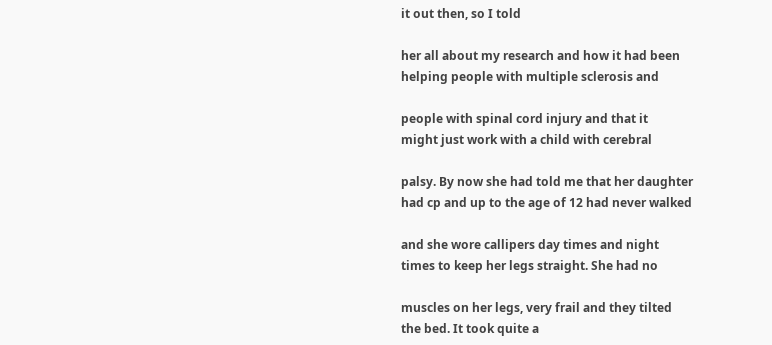it out then, so I told

her all about my research and how it had been
helping people with multiple sclerosis and

people with spinal cord injury and that it
might just work with a child with cerebral

palsy. By now she had told me that her daughter
had cp and up to the age of 12 had never walked

and she wore callipers day times and night
times to keep her legs straight. She had no

muscles on her legs, very frail and they tilted
the bed. It took quite a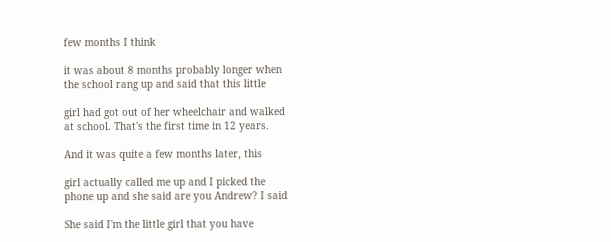few months I think

it was about 8 months probably longer when
the school rang up and said that this little

girl had got out of her wheelchair and walked
at school. That's the first time in 12 years.

And it was quite a few months later, this

girl actually called me up and I picked the
phone up and she said are you Andrew? I said

She said I'm the little girl that you have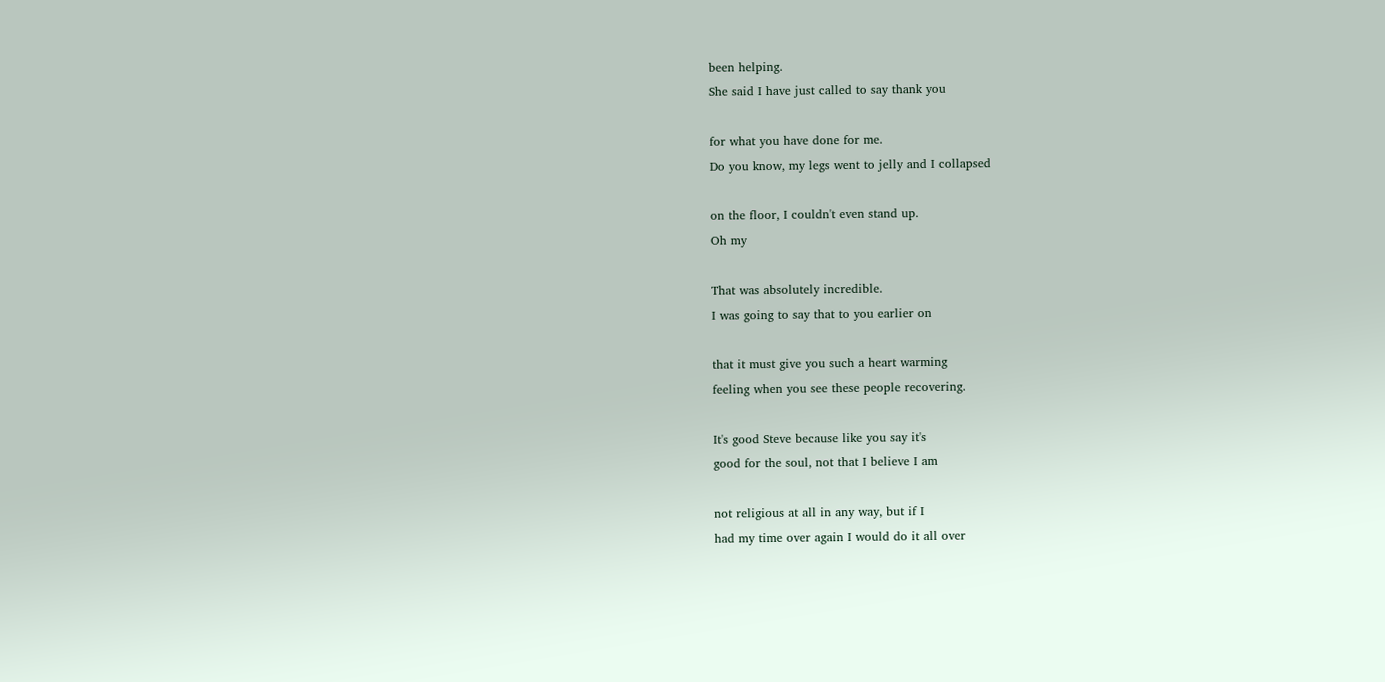been helping.
She said I have just called to say thank you

for what you have done for me.
Do you know, my legs went to jelly and I collapsed

on the floor, I couldn't even stand up.
Oh my

That was absolutely incredible.
I was going to say that to you earlier on

that it must give you such a heart warming
feeling when you see these people recovering.

It's good Steve because like you say it's
good for the soul, not that I believe I am

not religious at all in any way, but if I
had my time over again I would do it all over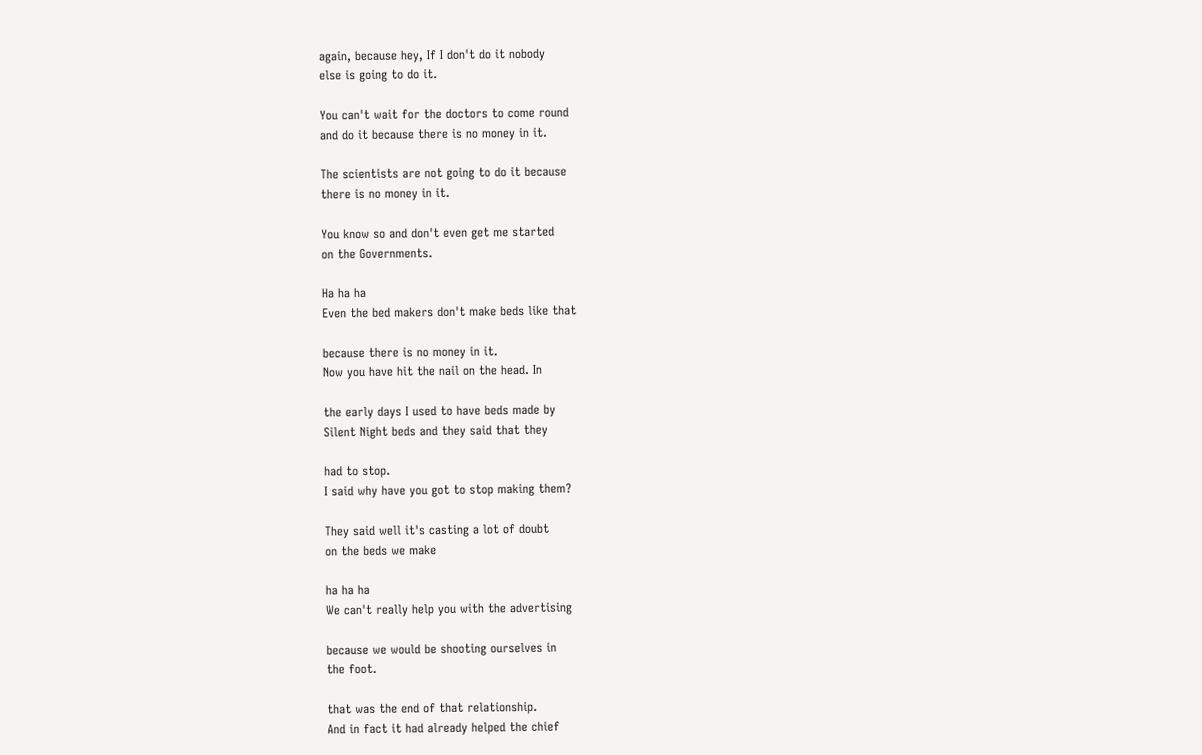again, because hey, If I don't do it nobody
else is going to do it.

You can't wait for the doctors to come round
and do it because there is no money in it.

The scientists are not going to do it because
there is no money in it.

You know so and don't even get me started
on the Governments.

Ha ha ha
Even the bed makers don't make beds like that

because there is no money in it.
Now you have hit the nail on the head. In

the early days I used to have beds made by
Silent Night beds and they said that they

had to stop.
I said why have you got to stop making them?

They said well it's casting a lot of doubt
on the beds we make

ha ha ha
We can't really help you with the advertising

because we would be shooting ourselves in
the foot.

that was the end of that relationship.
And in fact it had already helped the chief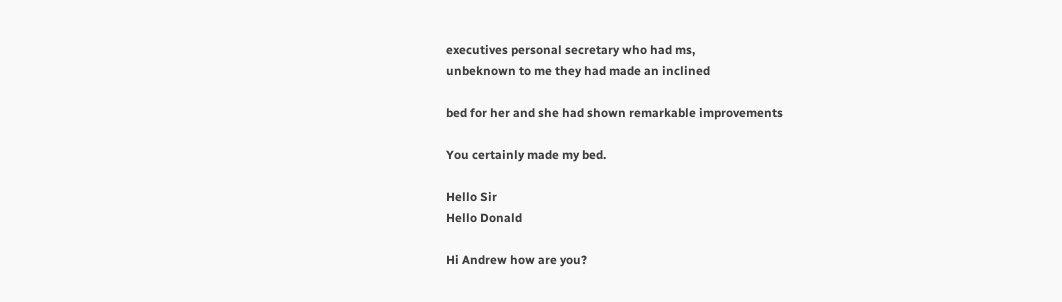executives personal secretary who had ms,
unbeknown to me they had made an inclined

bed for her and she had shown remarkable improvements

You certainly made my bed.

Hello Sir
Hello Donald

Hi Andrew how are you?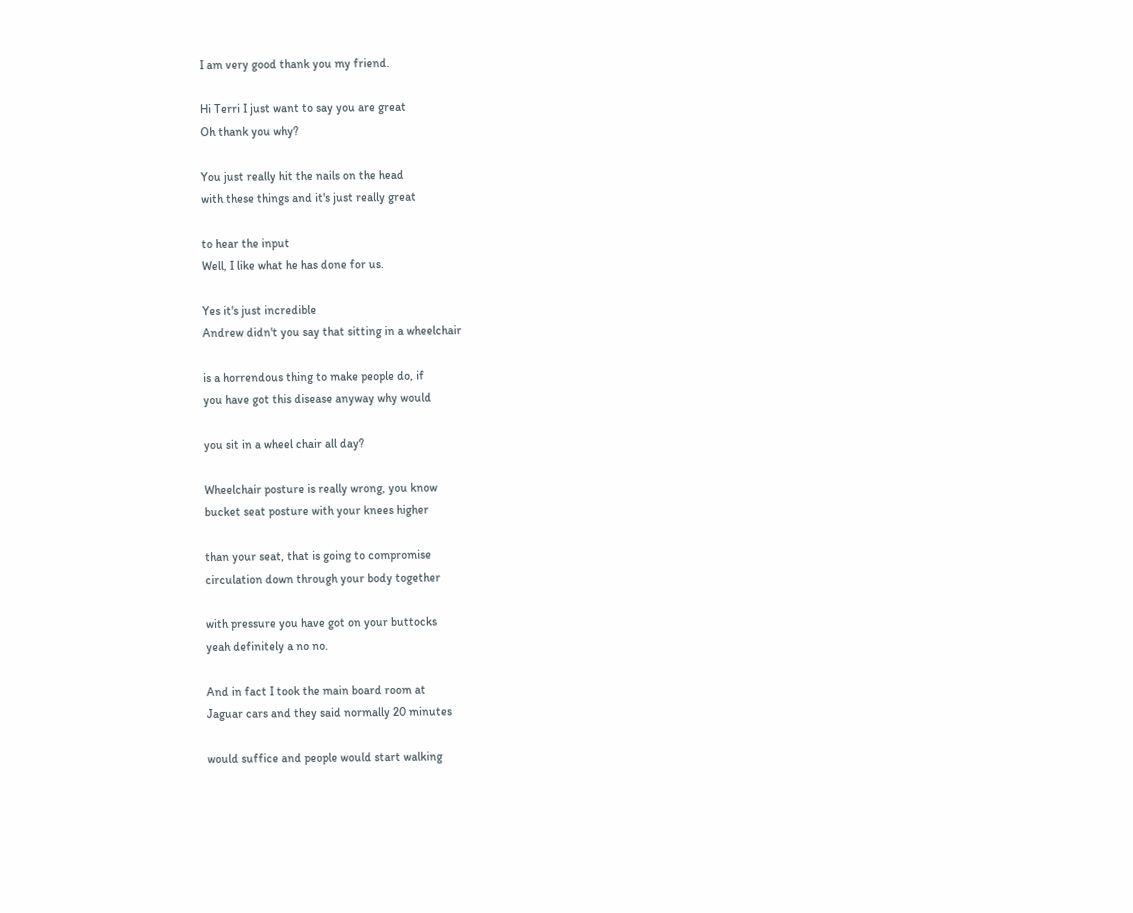I am very good thank you my friend.

Hi Terri I just want to say you are great
Oh thank you why?

You just really hit the nails on the head
with these things and it's just really great

to hear the input
Well, I like what he has done for us.

Yes it's just incredible
Andrew didn't you say that sitting in a wheelchair

is a horrendous thing to make people do, if
you have got this disease anyway why would

you sit in a wheel chair all day?

Wheelchair posture is really wrong, you know
bucket seat posture with your knees higher

than your seat, that is going to compromise
circulation down through your body together

with pressure you have got on your buttocks
yeah definitely a no no.

And in fact I took the main board room at
Jaguar cars and they said normally 20 minutes

would suffice and people would start walking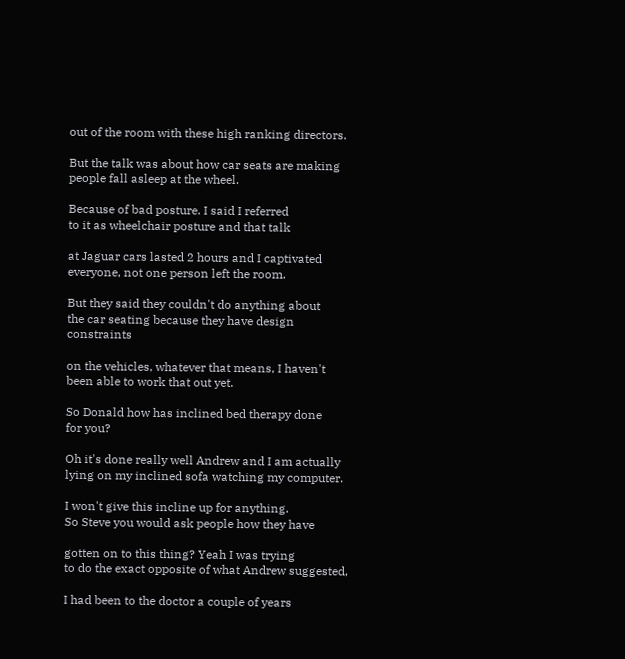out of the room with these high ranking directors.

But the talk was about how car seats are making
people fall asleep at the wheel.

Because of bad posture. I said I referred
to it as wheelchair posture and that talk

at Jaguar cars lasted 2 hours and I captivated
everyone, not one person left the room.

But they said they couldn't do anything about
the car seating because they have design constraints

on the vehicles, whatever that means, I haven't
been able to work that out yet.

So Donald how has inclined bed therapy done
for you?

Oh it's done really well Andrew and I am actually
lying on my inclined sofa watching my computer.

I won't give this incline up for anything.
So Steve you would ask people how they have

gotten on to this thing? Yeah I was trying
to do the exact opposite of what Andrew suggested,

I had been to the doctor a couple of years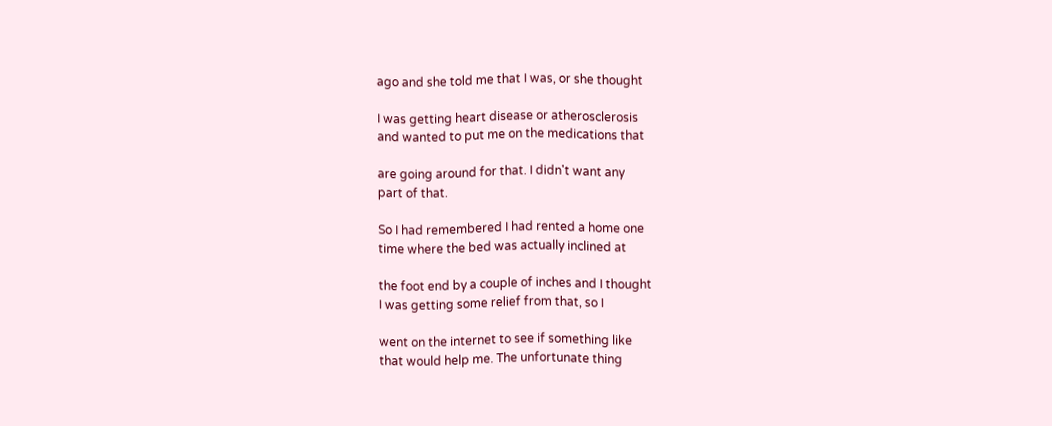ago and she told me that I was, or she thought

I was getting heart disease or atherosclerosis
and wanted to put me on the medications that

are going around for that. I didn't want any
part of that.

So I had remembered I had rented a home one
time where the bed was actually inclined at

the foot end by a couple of inches and I thought
I was getting some relief from that, so I

went on the internet to see if something like
that would help me. The unfortunate thing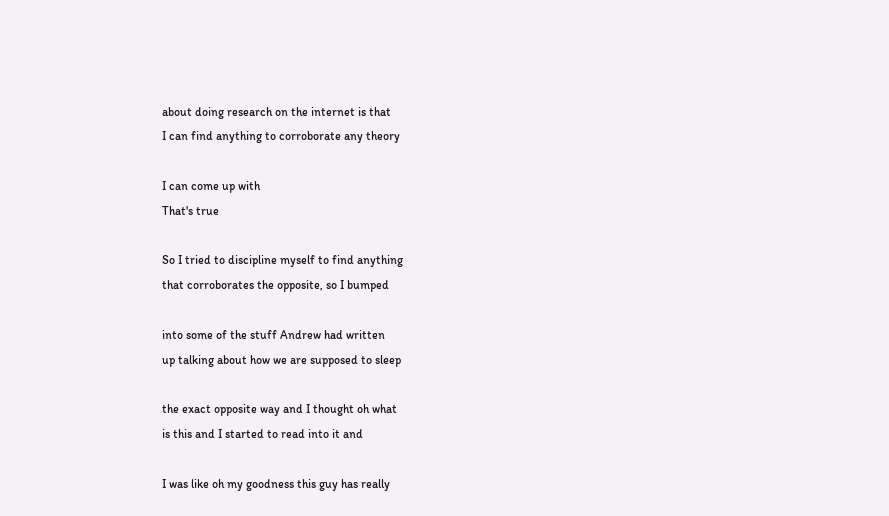about doing research on the internet is that
I can find anything to corroborate any theory

I can come up with
That's true

So I tried to discipline myself to find anything
that corroborates the opposite, so I bumped

into some of the stuff Andrew had written
up talking about how we are supposed to sleep

the exact opposite way and I thought oh what
is this and I started to read into it and

I was like oh my goodness this guy has really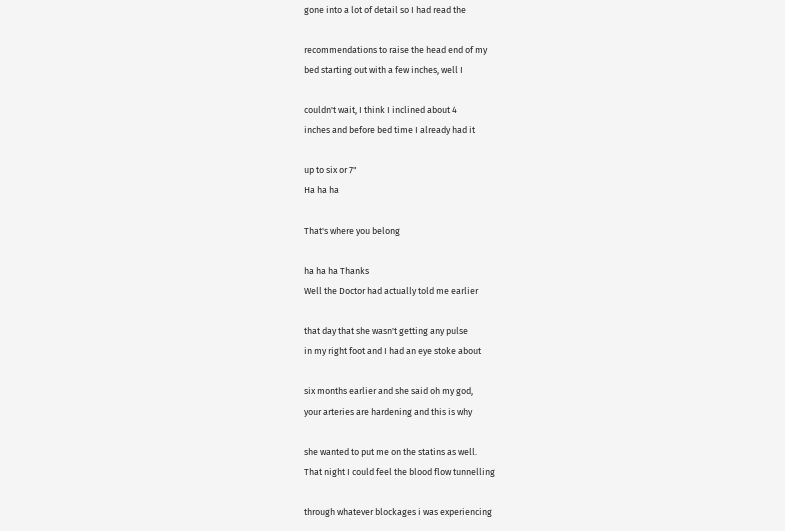gone into a lot of detail so I had read the

recommendations to raise the head end of my
bed starting out with a few inches, well I

couldn't wait, I think I inclined about 4
inches and before bed time I already had it

up to six or 7"
Ha ha ha

That's where you belong

ha ha ha Thanks
Well the Doctor had actually told me earlier

that day that she wasn't getting any pulse
in my right foot and I had an eye stoke about

six months earlier and she said oh my god,
your arteries are hardening and this is why

she wanted to put me on the statins as well.
That night I could feel the blood flow tunnelling

through whatever blockages i was experiencing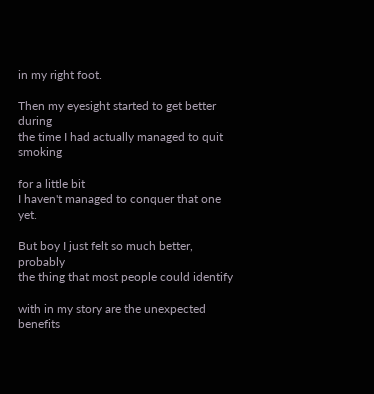in my right foot.

Then my eyesight started to get better during
the time I had actually managed to quit smoking

for a little bit
I haven't managed to conquer that one yet.

But boy I just felt so much better, probably
the thing that most people could identify

with in my story are the unexpected benefits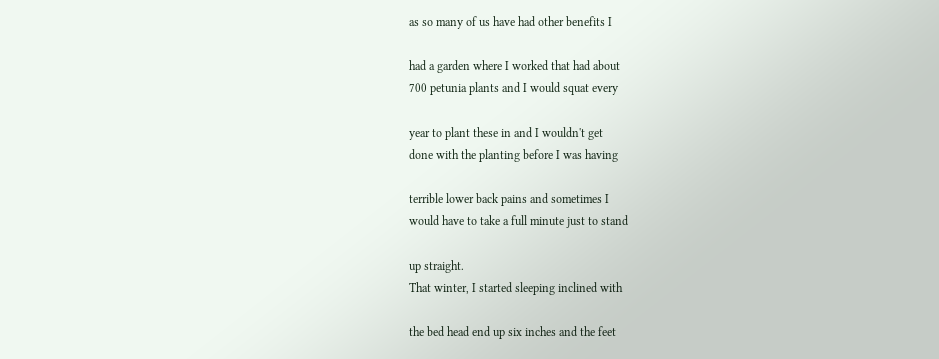as so many of us have had other benefits I

had a garden where I worked that had about
700 petunia plants and I would squat every

year to plant these in and I wouldn't get
done with the planting before I was having

terrible lower back pains and sometimes I
would have to take a full minute just to stand

up straight.
That winter, I started sleeping inclined with

the bed head end up six inches and the feet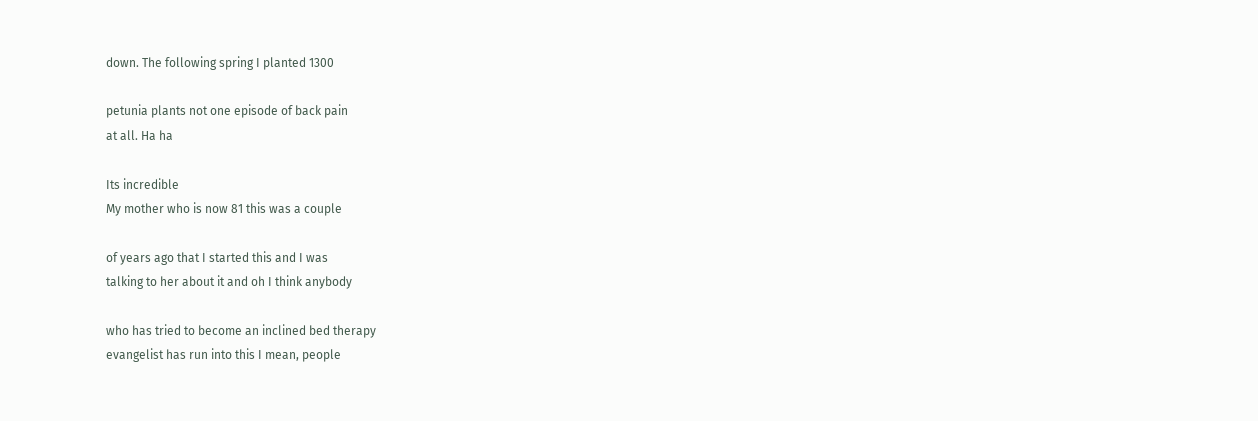down. The following spring I planted 1300

petunia plants not one episode of back pain
at all. Ha ha

Its incredible
My mother who is now 81 this was a couple

of years ago that I started this and I was
talking to her about it and oh I think anybody

who has tried to become an inclined bed therapy
evangelist has run into this I mean, people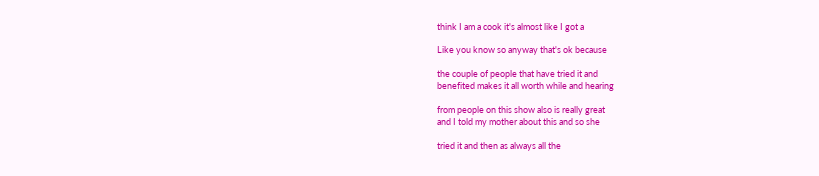think I am a cook it's almost like I got a

Like you know so anyway that's ok because

the couple of people that have tried it and
benefited makes it all worth while and hearing

from people on this show also is really great
and I told my mother about this and so she

tried it and then as always all the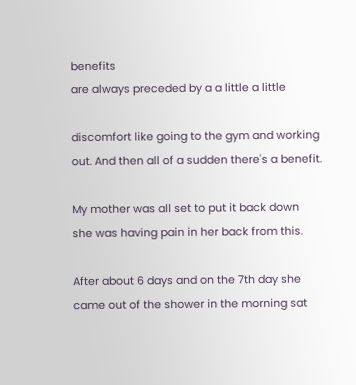benefits
are always preceded by a a little a little

discomfort like going to the gym and working
out. And then all of a sudden there's a benefit.

My mother was all set to put it back down
she was having pain in her back from this.

After about 6 days and on the 7th day she
came out of the shower in the morning sat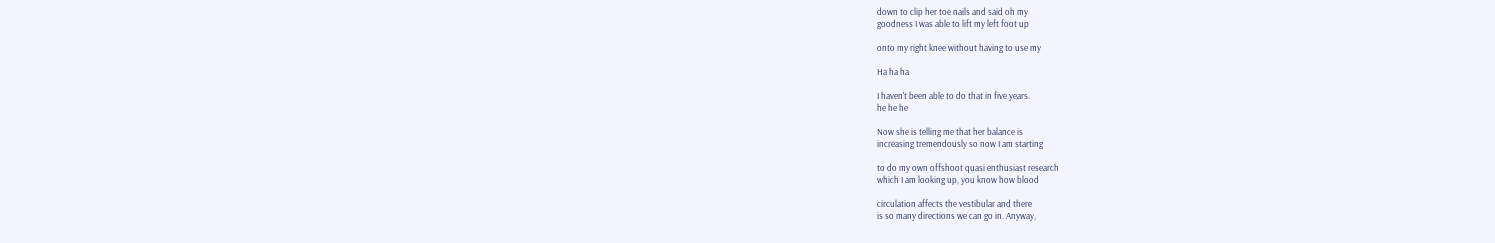down to clip her toe nails and said oh my
goodness I was able to lift my left foot up

onto my right knee without having to use my

Ha ha ha

I haven't been able to do that in five years.
he he he

Now she is telling me that her balance is
increasing tremendously so now I am starting

to do my own offshoot quasi enthusiast research
which I am looking up, you know how blood

circulation affects the vestibular and there
is so many directions we can go in. Anyway,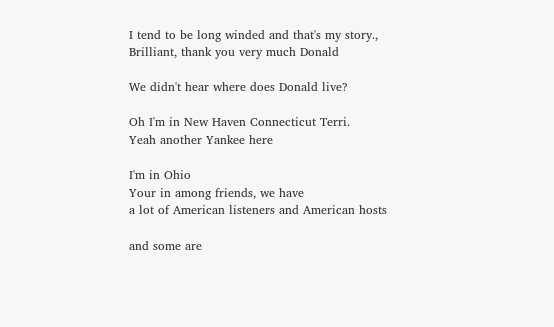I tend to be long winded and that's my story.,
Brilliant, thank you very much Donald

We didn't hear where does Donald live?

Oh I'm in New Haven Connecticut Terri.
Yeah another Yankee here

I'm in Ohio
Your in among friends, we have
a lot of American listeners and American hosts

and some are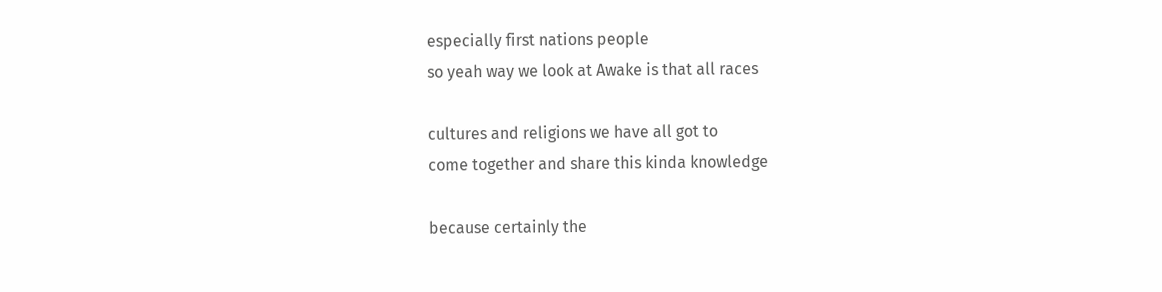especially first nations people
so yeah way we look at Awake is that all races

cultures and religions we have all got to
come together and share this kinda knowledge

because certainly the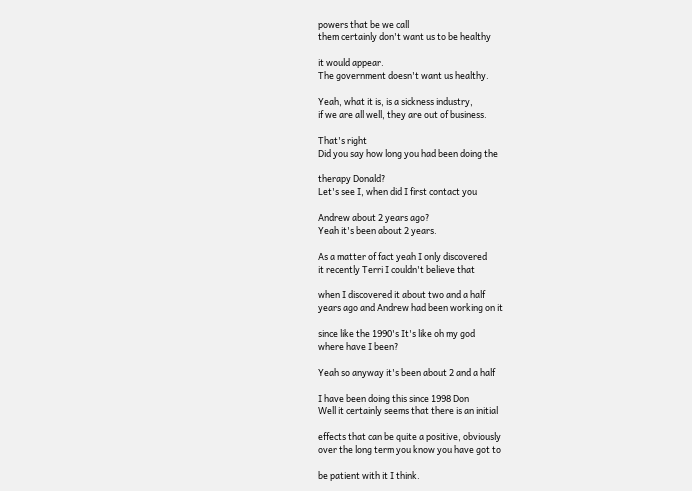powers that be we call
them certainly don't want us to be healthy

it would appear.
The government doesn't want us healthy.

Yeah, what it is, is a sickness industry,
if we are all well, they are out of business.

That's right
Did you say how long you had been doing the

therapy Donald?
Let's see I, when did I first contact you

Andrew about 2 years ago?
Yeah it's been about 2 years.

As a matter of fact yeah I only discovered
it recently Terri I couldn't believe that

when I discovered it about two and a half
years ago and Andrew had been working on it

since like the 1990's It's like oh my god
where have I been?

Yeah so anyway it's been about 2 and a half

I have been doing this since 1998 Don
Well it certainly seems that there is an initial

effects that can be quite a positive, obviously
over the long term you know you have got to

be patient with it I think.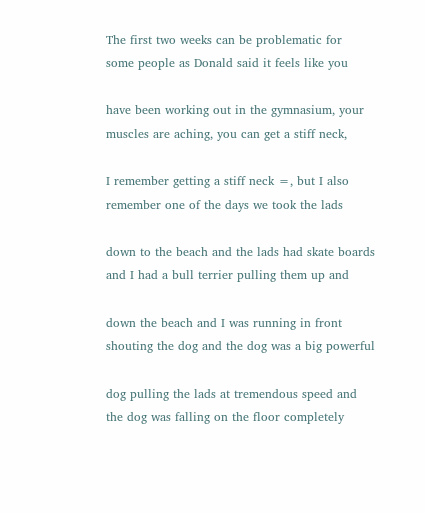The first two weeks can be problematic for
some people as Donald said it feels like you

have been working out in the gymnasium, your
muscles are aching, you can get a stiff neck,

I remember getting a stiff neck =, but I also
remember one of the days we took the lads

down to the beach and the lads had skate boards
and I had a bull terrier pulling them up and

down the beach and I was running in front
shouting the dog and the dog was a big powerful

dog pulling the lads at tremendous speed and
the dog was falling on the floor completely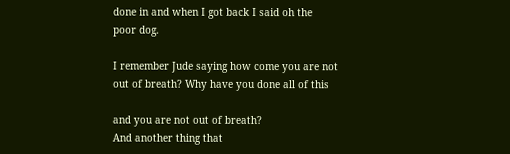done in and when I got back I said oh the
poor dog.

I remember Jude saying how come you are not
out of breath? Why have you done all of this

and you are not out of breath?
And another thing that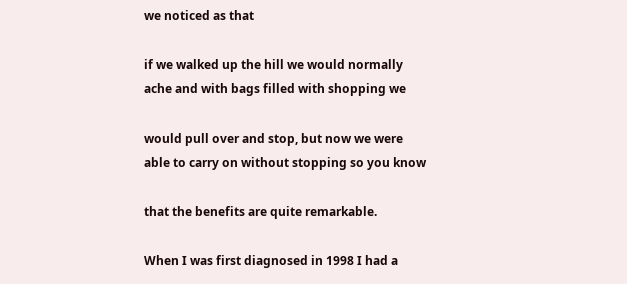we noticed as that

if we walked up the hill we would normally
ache and with bags filled with shopping we

would pull over and stop, but now we were
able to carry on without stopping so you know

that the benefits are quite remarkable.

When I was first diagnosed in 1998 I had a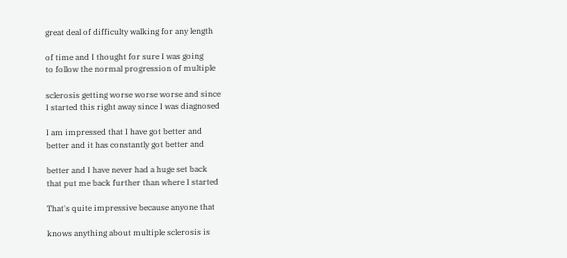great deal of difficulty walking for any length

of time and I thought for sure I was going
to follow the normal progression of multiple

sclerosis getting worse worse worse and since
I started this right away since I was diagnosed

I am impressed that I have got better and
better and it has constantly got better and

better and I have never had a huge set back
that put me back further than where I started

That's quite impressive because anyone that

knows anything about multiple sclerosis is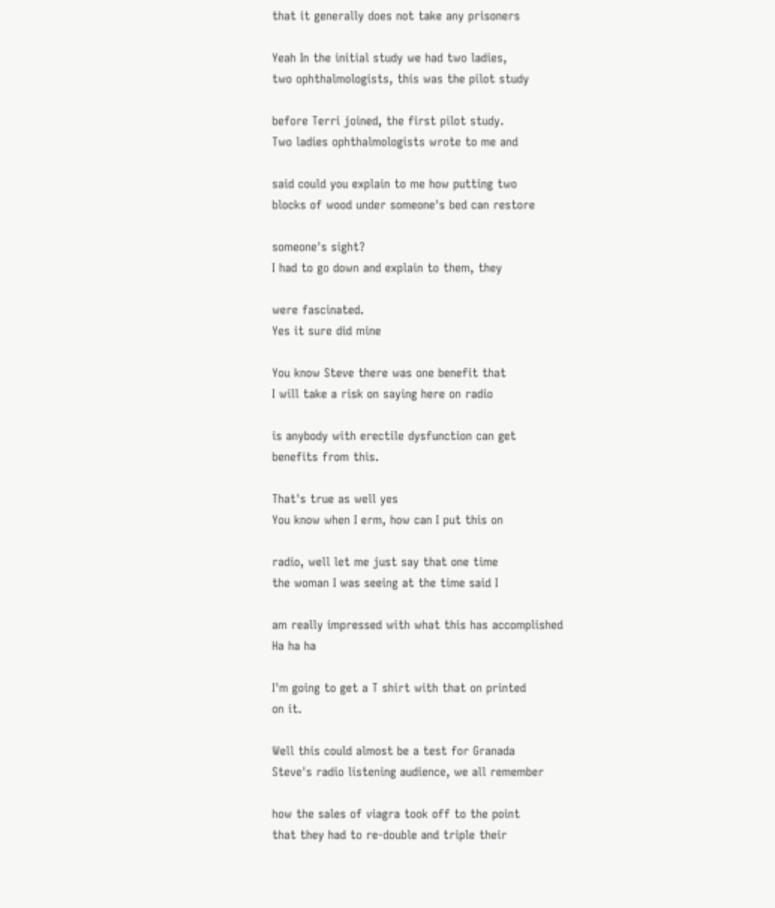that it generally does not take any prisoners

Yeah In the initial study we had two ladies,
two ophthalmologists, this was the pilot study

before Terri joined, the first pilot study.
Two ladies ophthalmologists wrote to me and

said could you explain to me how putting two
blocks of wood under someone's bed can restore

someone's sight?
I had to go down and explain to them, they

were fascinated.
Yes it sure did mine

You know Steve there was one benefit that
I will take a risk on saying here on radio

is anybody with erectile dysfunction can get
benefits from this.

That's true as well yes
You know when I erm, how can I put this on

radio, well let me just say that one time
the woman I was seeing at the time said I

am really impressed with what this has accomplished
Ha ha ha

I'm going to get a T shirt with that on printed
on it.

Well this could almost be a test for Granada
Steve's radio listening audience, we all remember

how the sales of viagra took off to the point
that they had to re-double and triple their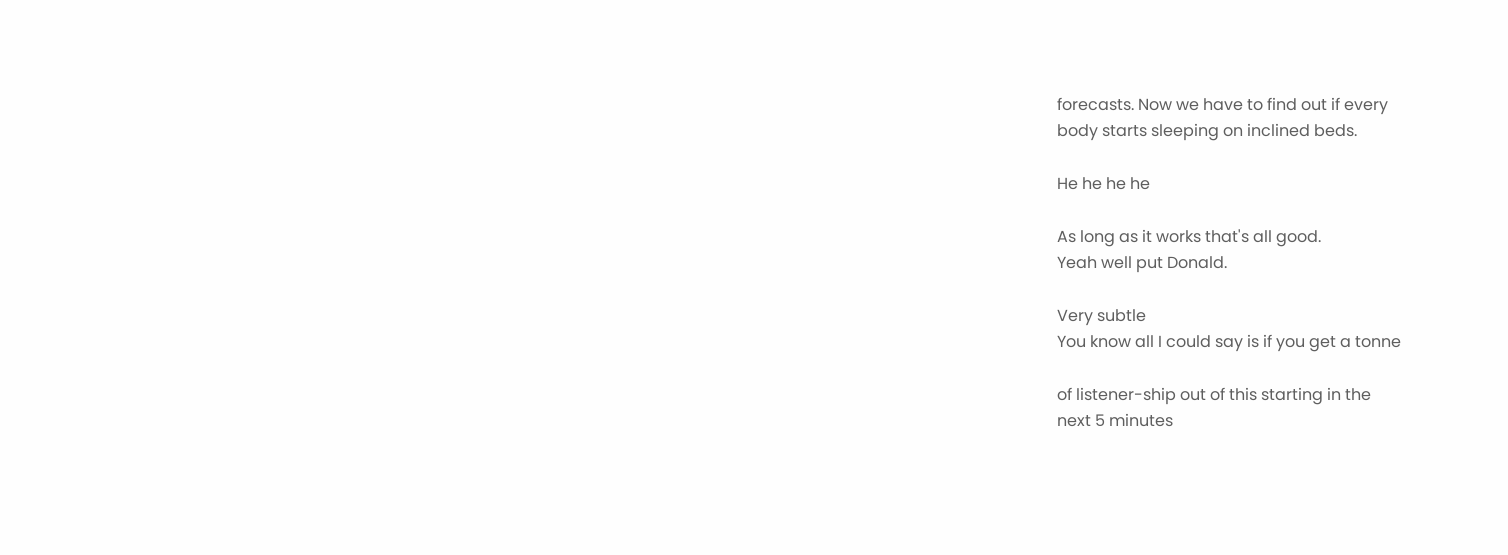forecasts. Now we have to find out if every
body starts sleeping on inclined beds.

He he he he

As long as it works that's all good.
Yeah well put Donald.

Very subtle
You know all I could say is if you get a tonne

of listener-ship out of this starting in the
next 5 minutes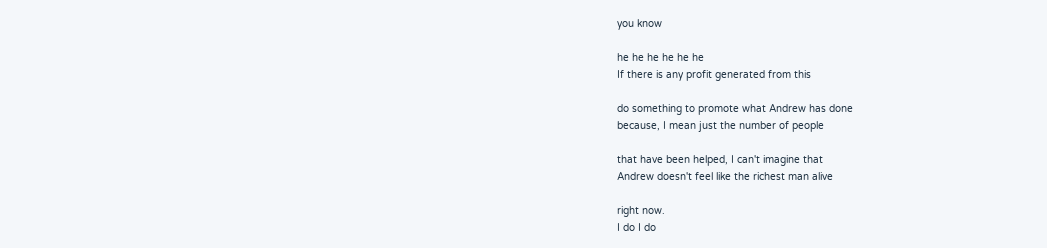you know

he he he he he he
If there is any profit generated from this

do something to promote what Andrew has done
because, I mean just the number of people

that have been helped, I can't imagine that
Andrew doesn't feel like the richest man alive

right now.
I do I do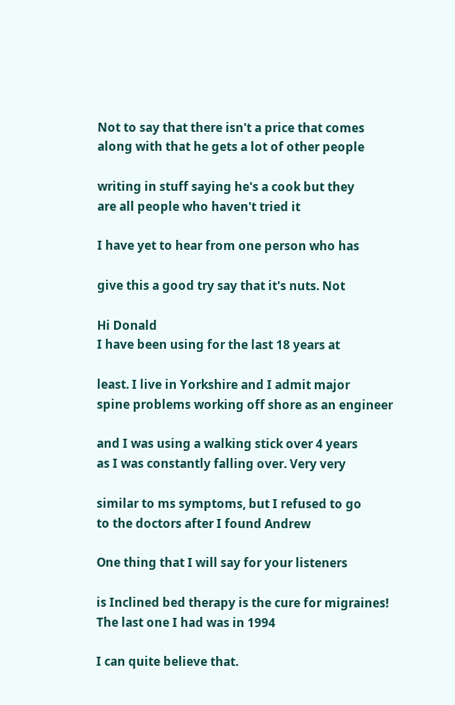Not to say that there isn't a price that comes
along with that he gets a lot of other people

writing in stuff saying he's a cook but they
are all people who haven't tried it

I have yet to hear from one person who has

give this a good try say that it's nuts. Not

Hi Donald
I have been using for the last 18 years at

least. I live in Yorkshire and I admit major
spine problems working off shore as an engineer

and I was using a walking stick over 4 years
as I was constantly falling over. Very very

similar to ms symptoms, but I refused to go
to the doctors after I found Andrew

One thing that I will say for your listeners

is Inclined bed therapy is the cure for migraines!
The last one I had was in 1994

I can quite believe that.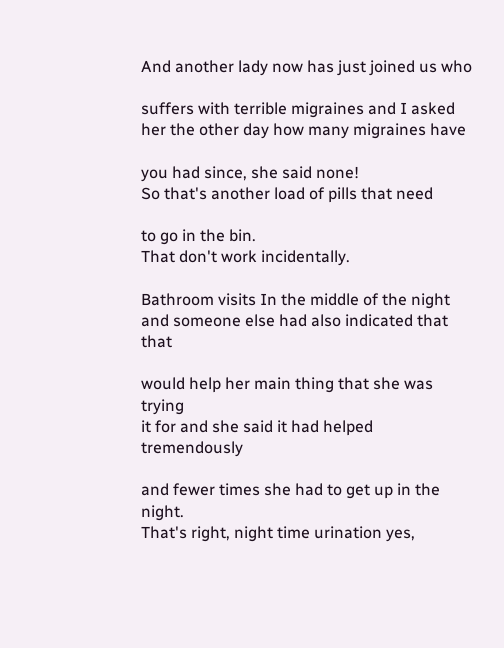And another lady now has just joined us who

suffers with terrible migraines and I asked
her the other day how many migraines have

you had since, she said none!
So that's another load of pills that need

to go in the bin.
That don't work incidentally.

Bathroom visits In the middle of the night
and someone else had also indicated that that

would help her main thing that she was trying
it for and she said it had helped tremendously

and fewer times she had to get up in the night.
That's right, night time urination yes,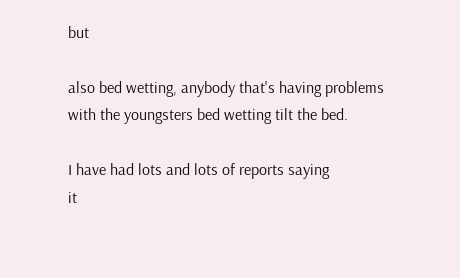but

also bed wetting, anybody that's having problems
with the youngsters bed wetting tilt the bed.

I have had lots and lots of reports saying
it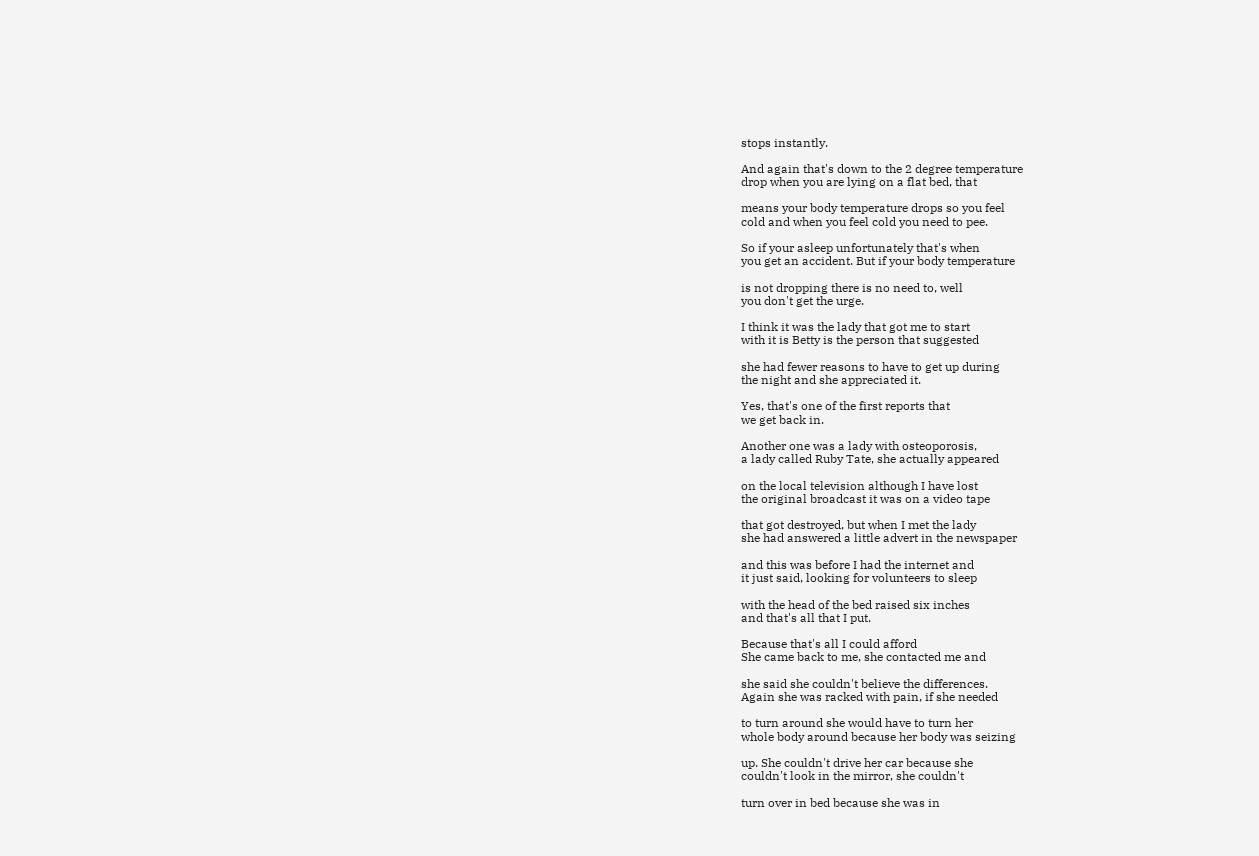stops instantly.

And again that's down to the 2 degree temperature
drop when you are lying on a flat bed, that

means your body temperature drops so you feel
cold and when you feel cold you need to pee.

So if your asleep unfortunately that's when
you get an accident. But if your body temperature

is not dropping there is no need to, well
you don't get the urge.

I think it was the lady that got me to start
with it is Betty is the person that suggested

she had fewer reasons to have to get up during
the night and she appreciated it.

Yes, that's one of the first reports that
we get back in.

Another one was a lady with osteoporosis,
a lady called Ruby Tate, she actually appeared

on the local television although I have lost
the original broadcast it was on a video tape

that got destroyed, but when I met the lady
she had answered a little advert in the newspaper

and this was before I had the internet and
it just said, looking for volunteers to sleep

with the head of the bed raised six inches
and that's all that I put.

Because that's all I could afford
She came back to me, she contacted me and

she said she couldn't believe the differences.
Again she was racked with pain, if she needed

to turn around she would have to turn her
whole body around because her body was seizing

up. She couldn't drive her car because she
couldn't look in the mirror, she couldn't

turn over in bed because she was in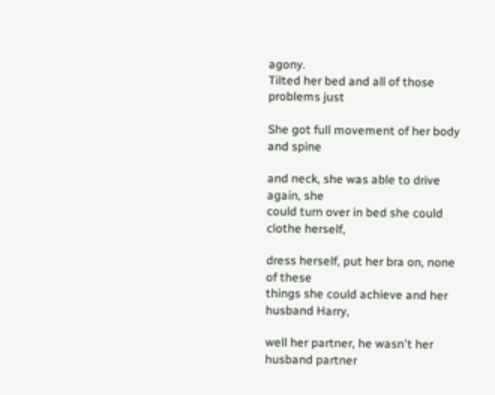agony.
Tilted her bed and all of those problems just

She got full movement of her body and spine

and neck, she was able to drive again, she
could turn over in bed she could clothe herself,

dress herself, put her bra on, none of these
things she could achieve and her husband Harry,

well her partner, he wasn't her husband partner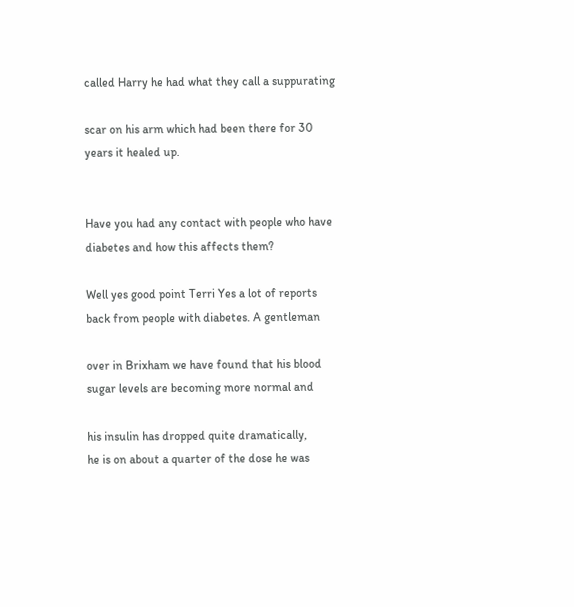called Harry he had what they call a suppurating

scar on his arm which had been there for 30
years it healed up.


Have you had any contact with people who have
diabetes and how this affects them?

Well yes good point Terri Yes a lot of reports
back from people with diabetes. A gentleman

over in Brixham we have found that his blood
sugar levels are becoming more normal and

his insulin has dropped quite dramatically,
he is on about a quarter of the dose he was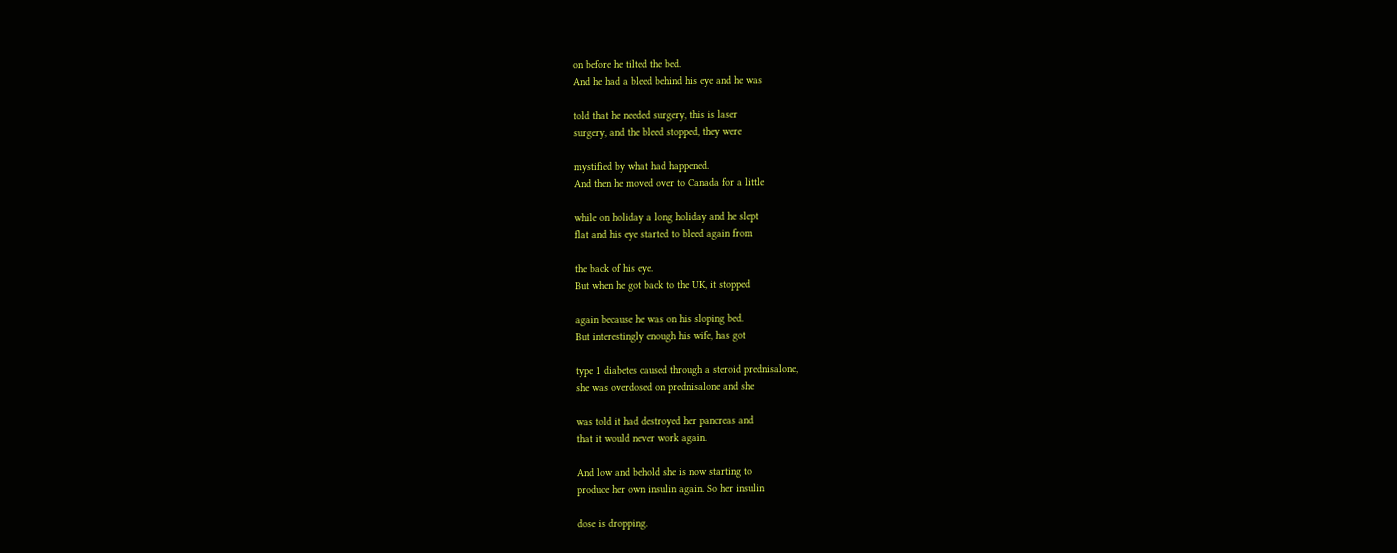on before he tilted the bed.
And he had a bleed behind his eye and he was

told that he needed surgery, this is laser
surgery, and the bleed stopped, they were

mystified by what had happened.
And then he moved over to Canada for a little

while on holiday a long holiday and he slept
flat and his eye started to bleed again from

the back of his eye.
But when he got back to the UK, it stopped

again because he was on his sloping bed.
But interestingly enough his wife, has got

type 1 diabetes caused through a steroid prednisalone,
she was overdosed on prednisalone and she

was told it had destroyed her pancreas and
that it would never work again.

And low and behold she is now starting to
produce her own insulin again. So her insulin

dose is dropping.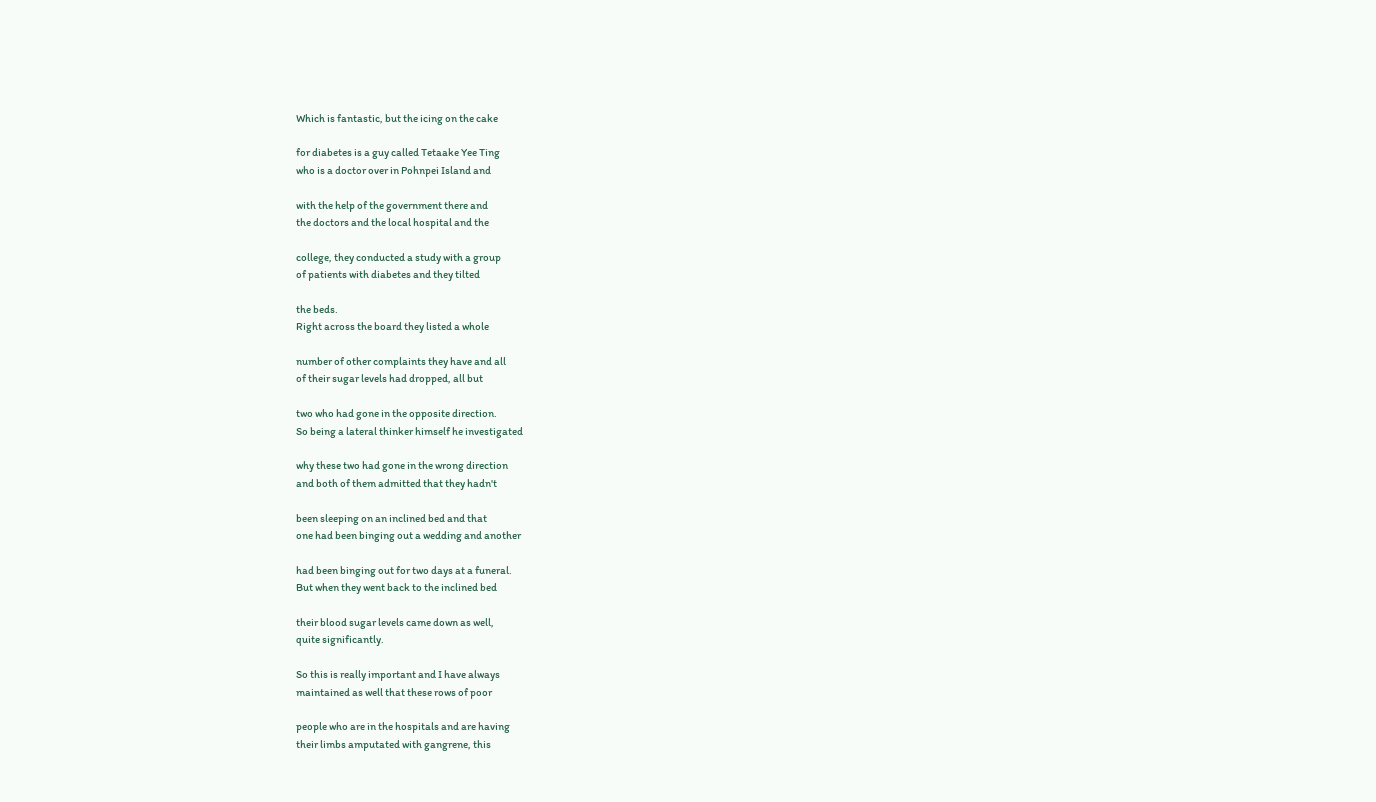Which is fantastic, but the icing on the cake

for diabetes is a guy called Tetaake Yee Ting
who is a doctor over in Pohnpei Island and

with the help of the government there and
the doctors and the local hospital and the

college, they conducted a study with a group
of patients with diabetes and they tilted

the beds.
Right across the board they listed a whole

number of other complaints they have and all
of their sugar levels had dropped, all but

two who had gone in the opposite direction.
So being a lateral thinker himself he investigated

why these two had gone in the wrong direction
and both of them admitted that they hadn't

been sleeping on an inclined bed and that
one had been binging out a wedding and another

had been binging out for two days at a funeral.
But when they went back to the inclined bed

their blood sugar levels came down as well,
quite significantly.

So this is really important and I have always
maintained as well that these rows of poor

people who are in the hospitals and are having
their limbs amputated with gangrene, this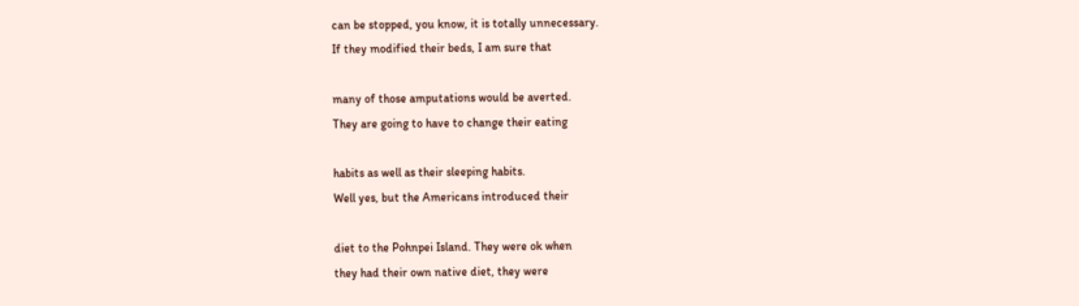can be stopped, you know, it is totally unnecessary.
If they modified their beds, I am sure that

many of those amputations would be averted.
They are going to have to change their eating

habits as well as their sleeping habits.
Well yes, but the Americans introduced their

diet to the Pohnpei Island. They were ok when
they had their own native diet, they were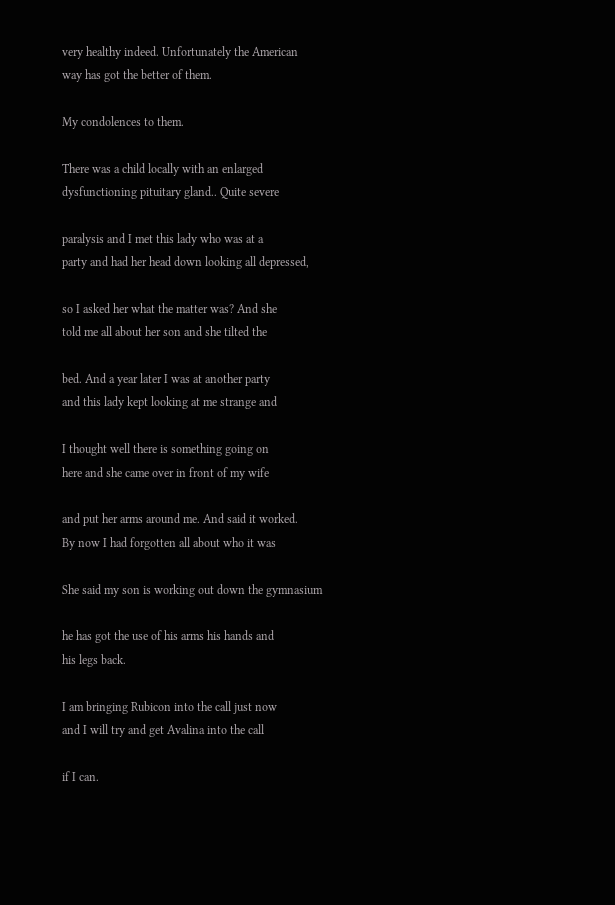very healthy indeed. Unfortunately the American
way has got the better of them.

My condolences to them.

There was a child locally with an enlarged
dysfunctioning pituitary gland.. Quite severe

paralysis and I met this lady who was at a
party and had her head down looking all depressed,

so I asked her what the matter was? And she
told me all about her son and she tilted the

bed. And a year later I was at another party
and this lady kept looking at me strange and

I thought well there is something going on
here and she came over in front of my wife

and put her arms around me. And said it worked.
By now I had forgotten all about who it was

She said my son is working out down the gymnasium

he has got the use of his arms his hands and
his legs back.

I am bringing Rubicon into the call just now
and I will try and get Avalina into the call

if I can.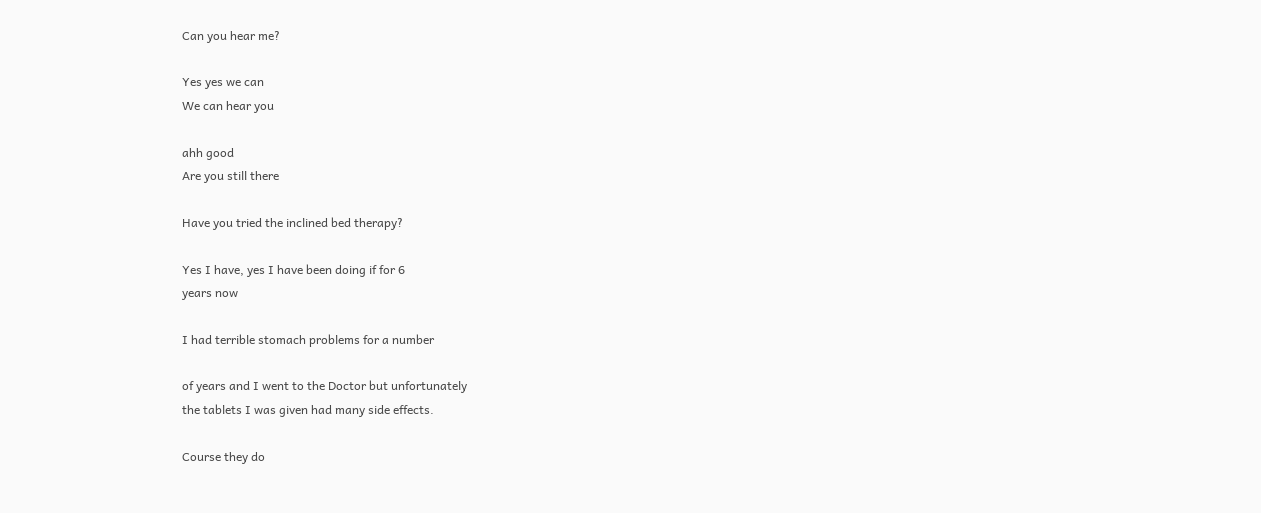Can you hear me?

Yes yes we can
We can hear you

ahh good
Are you still there

Have you tried the inclined bed therapy?

Yes I have, yes I have been doing if for 6
years now

I had terrible stomach problems for a number

of years and I went to the Doctor but unfortunately
the tablets I was given had many side effects.

Course they do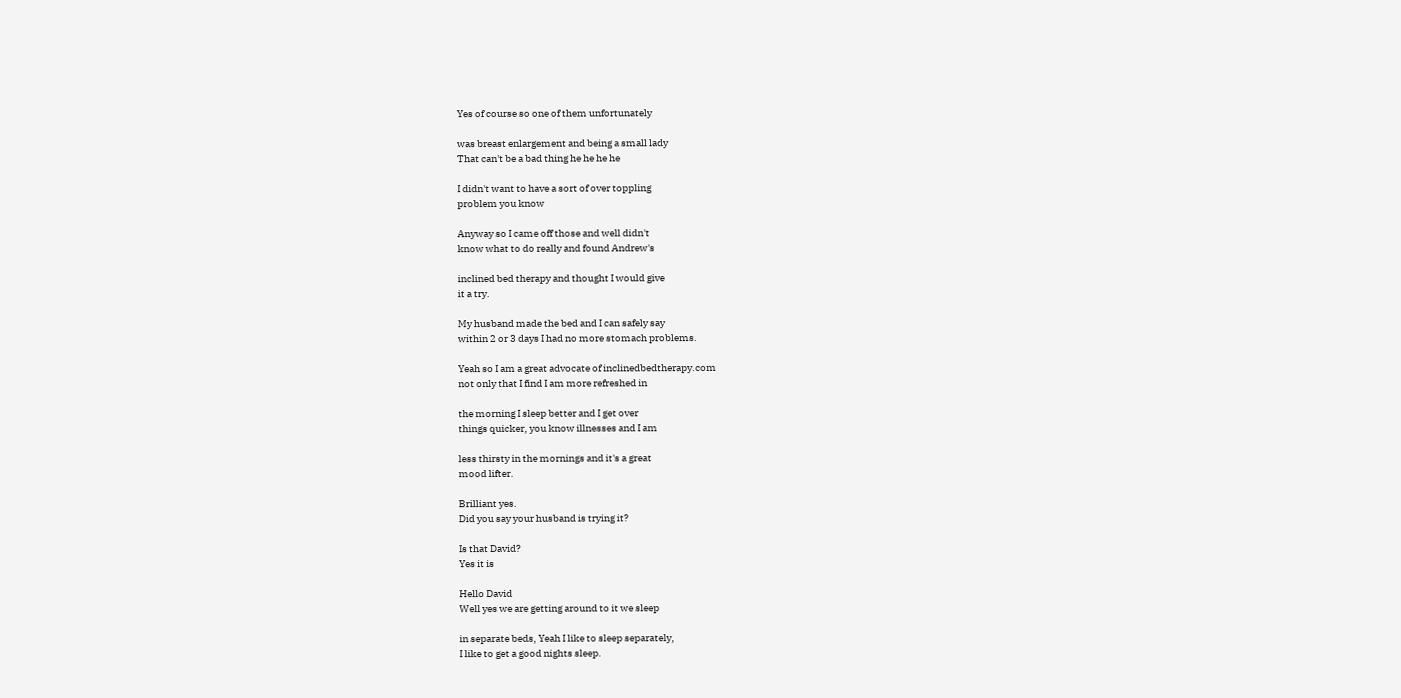Yes of course so one of them unfortunately

was breast enlargement and being a small lady
That can't be a bad thing he he he he

I didn't want to have a sort of over toppling
problem you know

Anyway so I came off those and well didn't
know what to do really and found Andrew's

inclined bed therapy and thought I would give
it a try.

My husband made the bed and I can safely say
within 2 or 3 days I had no more stomach problems.

Yeah so I am a great advocate of inclinedbedtherapy.com
not only that I find I am more refreshed in

the morning I sleep better and I get over
things quicker, you know illnesses and I am

less thirsty in the mornings and it's a great
mood lifter.

Brilliant yes.
Did you say your husband is trying it?

Is that David?
Yes it is

Hello David
Well yes we are getting around to it we sleep

in separate beds, Yeah I like to sleep separately,
I like to get a good nights sleep.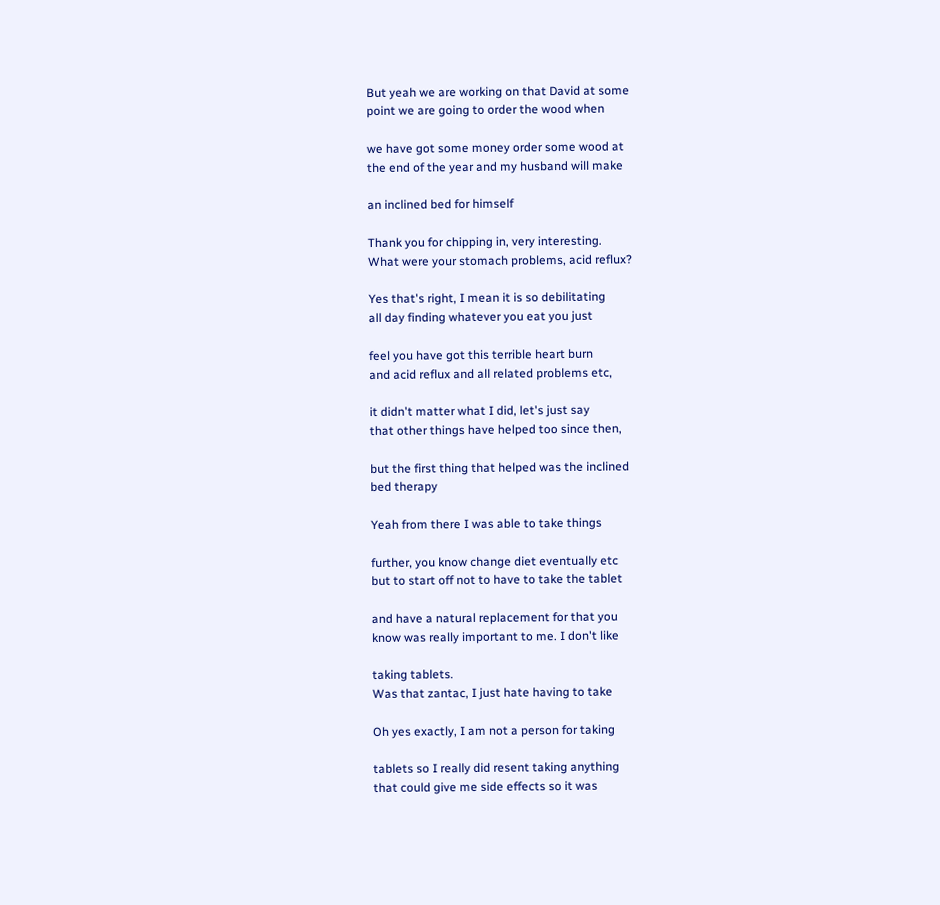But yeah we are working on that David at some
point we are going to order the wood when

we have got some money order some wood at
the end of the year and my husband will make

an inclined bed for himself

Thank you for chipping in, very interesting.
What were your stomach problems, acid reflux?

Yes that's right, I mean it is so debilitating
all day finding whatever you eat you just

feel you have got this terrible heart burn
and acid reflux and all related problems etc,

it didn't matter what I did, let's just say
that other things have helped too since then,

but the first thing that helped was the inclined
bed therapy

Yeah from there I was able to take things

further, you know change diet eventually etc
but to start off not to have to take the tablet

and have a natural replacement for that you
know was really important to me. I don't like

taking tablets.
Was that zantac, I just hate having to take

Oh yes exactly, I am not a person for taking

tablets so I really did resent taking anything
that could give me side effects so it was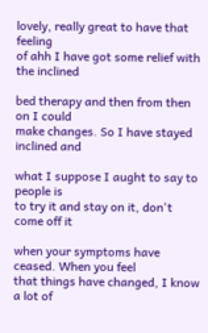lovely, really great to have that feeling
of ahh I have got some relief with the inclined

bed therapy and then from then on I could
make changes. So I have stayed inclined and

what I suppose I aught to say to people is
to try it and stay on it, don't come off it

when your symptoms have ceased. When you feel
that things have changed, I know a lot of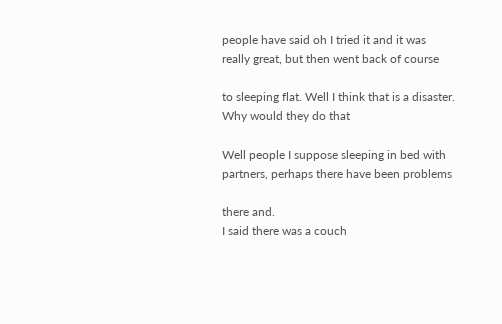people have said oh I tried it and it was
really great, but then went back of course

to sleeping flat. Well I think that is a disaster.
Why would they do that

Well people I suppose sleeping in bed with
partners, perhaps there have been problems

there and.
I said there was a couch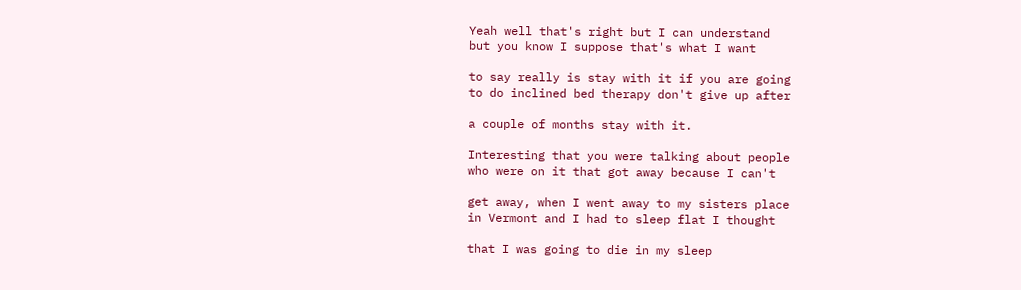Yeah well that's right but I can understand
but you know I suppose that's what I want

to say really is stay with it if you are going
to do inclined bed therapy don't give up after

a couple of months stay with it.

Interesting that you were talking about people
who were on it that got away because I can't

get away, when I went away to my sisters place
in Vermont and I had to sleep flat I thought

that I was going to die in my sleep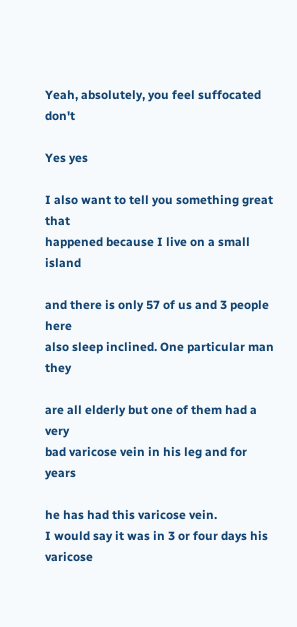Yeah, absolutely, you feel suffocated don't

Yes yes

I also want to tell you something great that
happened because I live on a small island

and there is only 57 of us and 3 people here
also sleep inclined. One particular man they

are all elderly but one of them had a very
bad varicose vein in his leg and for years

he has had this varicose vein.
I would say it was in 3 or four days his varicose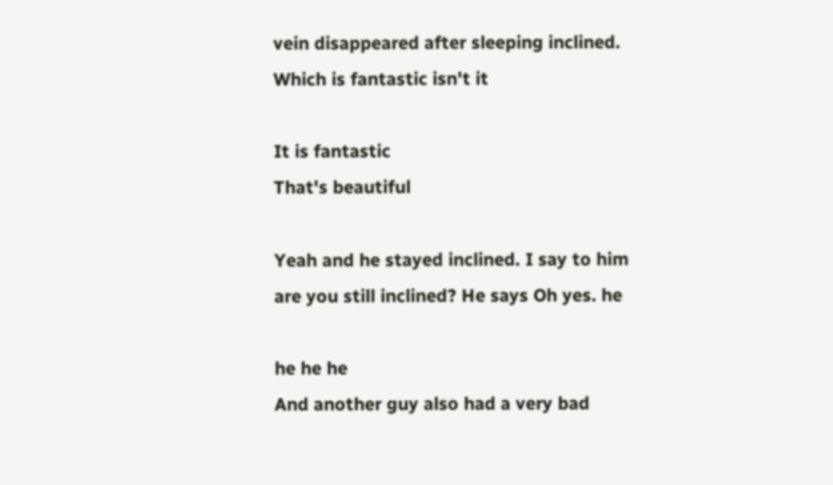vein disappeared after sleeping inclined.
Which is fantastic isn't it

It is fantastic
That's beautiful

Yeah and he stayed inclined. I say to him
are you still inclined? He says Oh yes. he

he he he
And another guy also had a very bad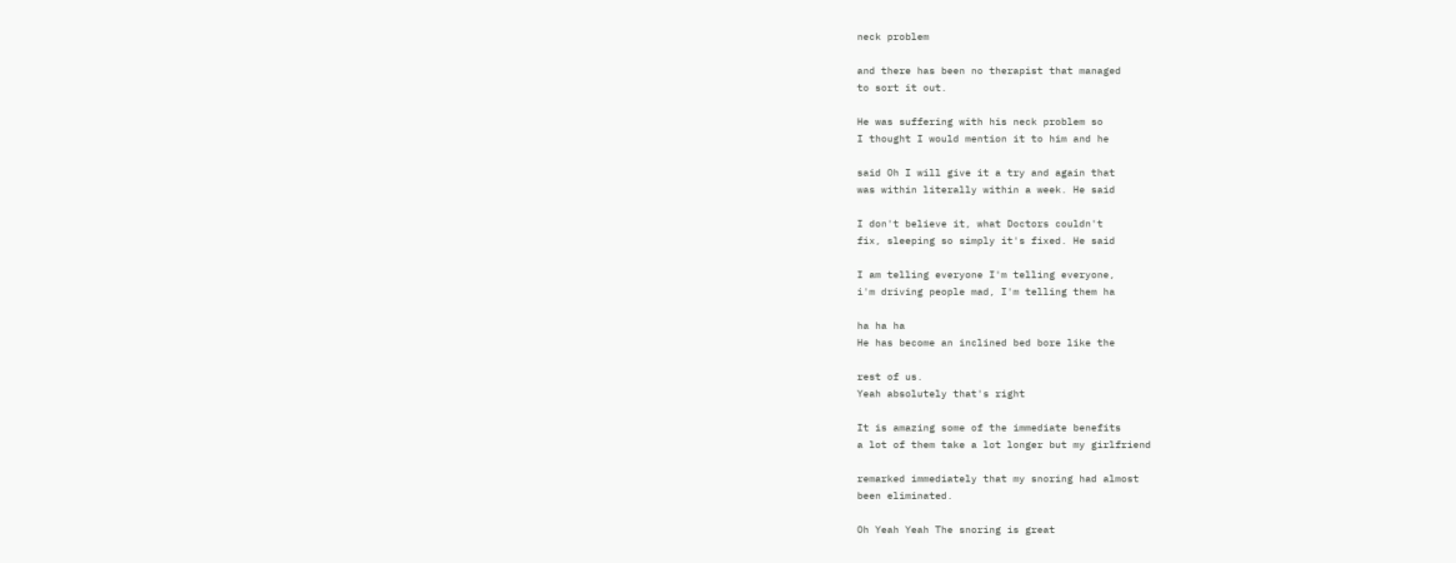neck problem

and there has been no therapist that managed
to sort it out.

He was suffering with his neck problem so
I thought I would mention it to him and he

said Oh I will give it a try and again that
was within literally within a week. He said

I don't believe it, what Doctors couldn't
fix, sleeping so simply it's fixed. He said

I am telling everyone I'm telling everyone,
i'm driving people mad, I'm telling them ha

ha ha ha
He has become an inclined bed bore like the

rest of us.
Yeah absolutely that's right

It is amazing some of the immediate benefits
a lot of them take a lot longer but my girlfriend

remarked immediately that my snoring had almost
been eliminated.

Oh Yeah Yeah The snoring is great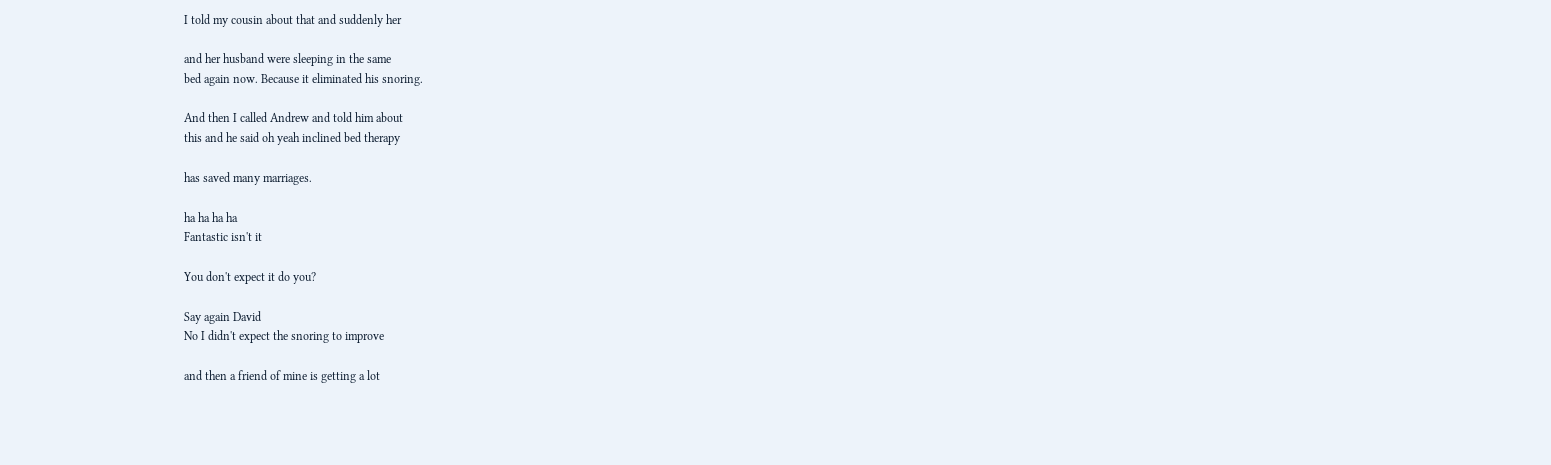I told my cousin about that and suddenly her

and her husband were sleeping in the same
bed again now. Because it eliminated his snoring.

And then I called Andrew and told him about
this and he said oh yeah inclined bed therapy

has saved many marriages.

ha ha ha ha
Fantastic isn't it

You don't expect it do you?

Say again David
No I didn't expect the snoring to improve

and then a friend of mine is getting a lot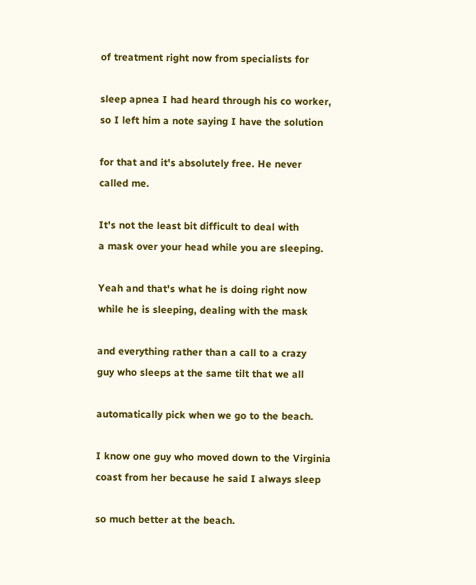of treatment right now from specialists for

sleep apnea I had heard through his co worker,
so I left him a note saying I have the solution

for that and it's absolutely free. He never
called me.

It's not the least bit difficult to deal with
a mask over your head while you are sleeping.

Yeah and that's what he is doing right now
while he is sleeping, dealing with the mask

and everything rather than a call to a crazy
guy who sleeps at the same tilt that we all

automatically pick when we go to the beach.

I know one guy who moved down to the Virginia
coast from her because he said I always sleep

so much better at the beach.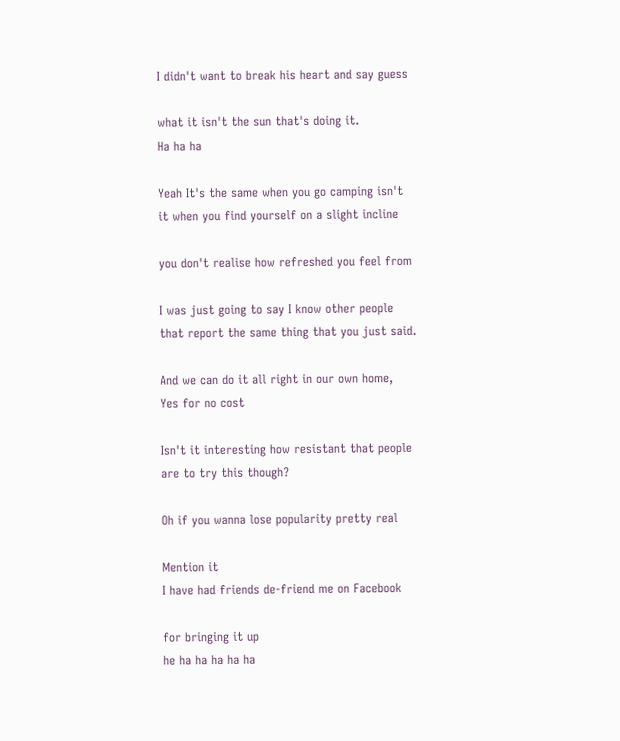I didn't want to break his heart and say guess

what it isn't the sun that's doing it.
Ha ha ha

Yeah It's the same when you go camping isn't
it when you find yourself on a slight incline

you don't realise how refreshed you feel from

I was just going to say I know other people
that report the same thing that you just said.

And we can do it all right in our own home,
Yes for no cost

Isn't it interesting how resistant that people
are to try this though?

Oh if you wanna lose popularity pretty real

Mention it
I have had friends de-friend me on Facebook

for bringing it up
he ha ha ha ha ha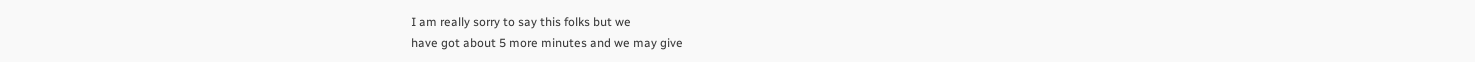I am really sorry to say this folks but we
have got about 5 more minutes and we may give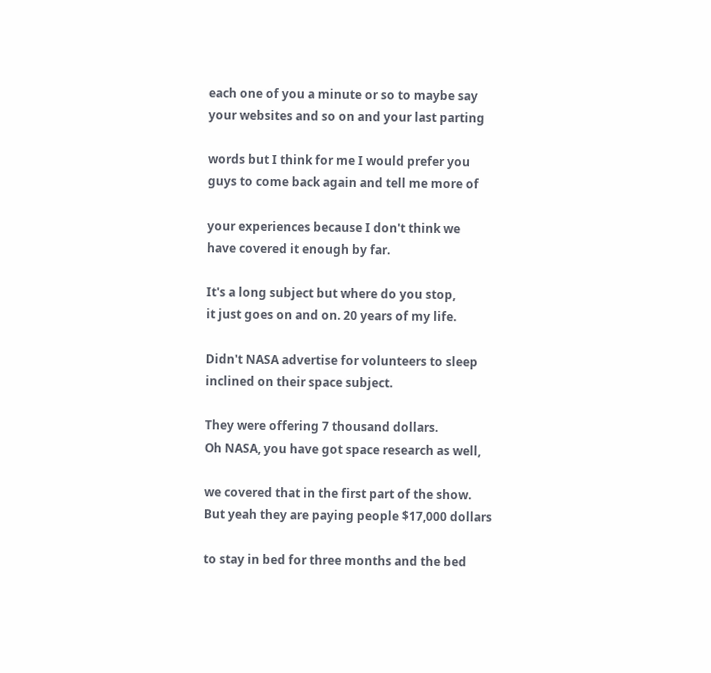each one of you a minute or so to maybe say
your websites and so on and your last parting

words but I think for me I would prefer you
guys to come back again and tell me more of

your experiences because I don't think we
have covered it enough by far.

It's a long subject but where do you stop,
it just goes on and on. 20 years of my life.

Didn't NASA advertise for volunteers to sleep
inclined on their space subject.

They were offering 7 thousand dollars.
Oh NASA, you have got space research as well,

we covered that in the first part of the show.
But yeah they are paying people $17,000 dollars

to stay in bed for three months and the bed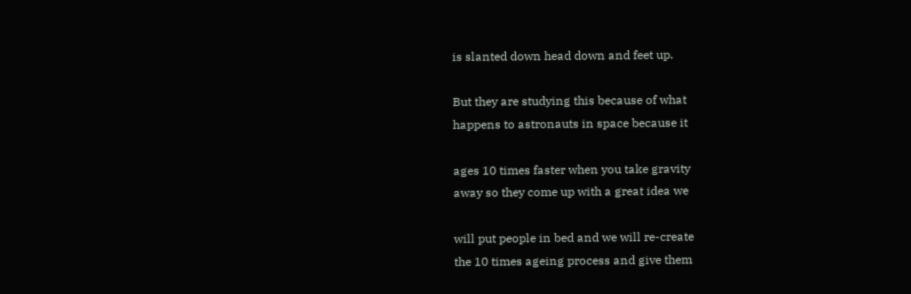is slanted down head down and feet up.

But they are studying this because of what
happens to astronauts in space because it

ages 10 times faster when you take gravity
away so they come up with a great idea we

will put people in bed and we will re-create
the 10 times ageing process and give them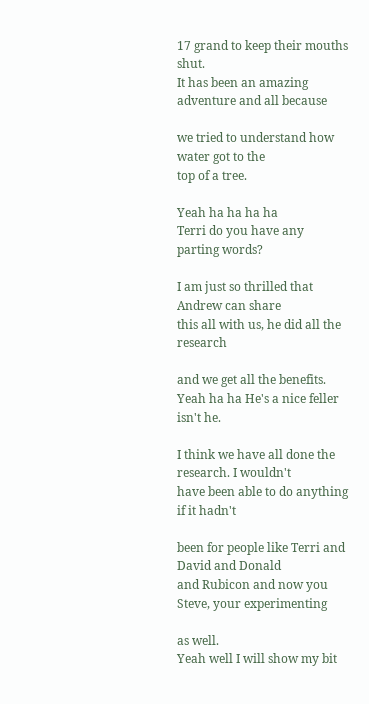17 grand to keep their mouths shut.
It has been an amazing adventure and all because

we tried to understand how water got to the
top of a tree.

Yeah ha ha ha ha
Terri do you have any parting words?

I am just so thrilled that Andrew can share
this all with us, he did all the research

and we get all the benefits.
Yeah ha ha He's a nice feller isn't he.

I think we have all done the research. I wouldn't
have been able to do anything if it hadn't

been for people like Terri and David and Donald
and Rubicon and now you Steve, your experimenting

as well.
Yeah well I will show my bit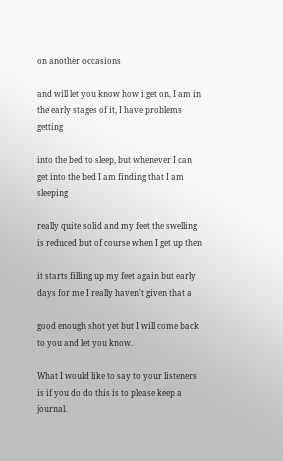on another occasions

and will let you know how i get on, I am in
the early stages of it, I have problems getting

into the bed to sleep, but whenever I can
get into the bed I am finding that I am sleeping

really quite solid and my feet the swelling
is reduced but of course when I get up then

it starts filling up my feet again but early
days for me I really haven't given that a

good enough shot yet but I will come back
to you and let you know.

What I would like to say to your listeners
is if you do do this is to please keep a journal.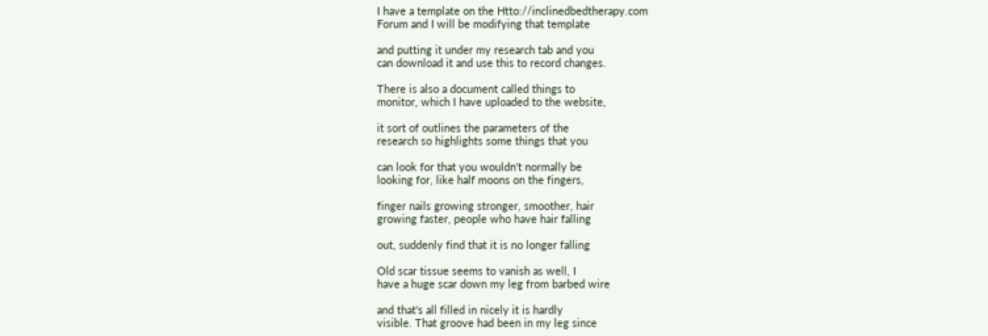I have a template on the Htto://inclinedbedtherapy.com
Forum and I will be modifying that template

and putting it under my research tab and you
can download it and use this to record changes.

There is also a document called things to
monitor, which I have uploaded to the website,

it sort of outlines the parameters of the
research so highlights some things that you

can look for that you wouldn't normally be
looking for, like half moons on the fingers,

finger nails growing stronger, smoother, hair
growing faster, people who have hair falling

out, suddenly find that it is no longer falling

Old scar tissue seems to vanish as well, I
have a huge scar down my leg from barbed wire

and that's all filled in nicely it is hardly
visible. That groove had been in my leg since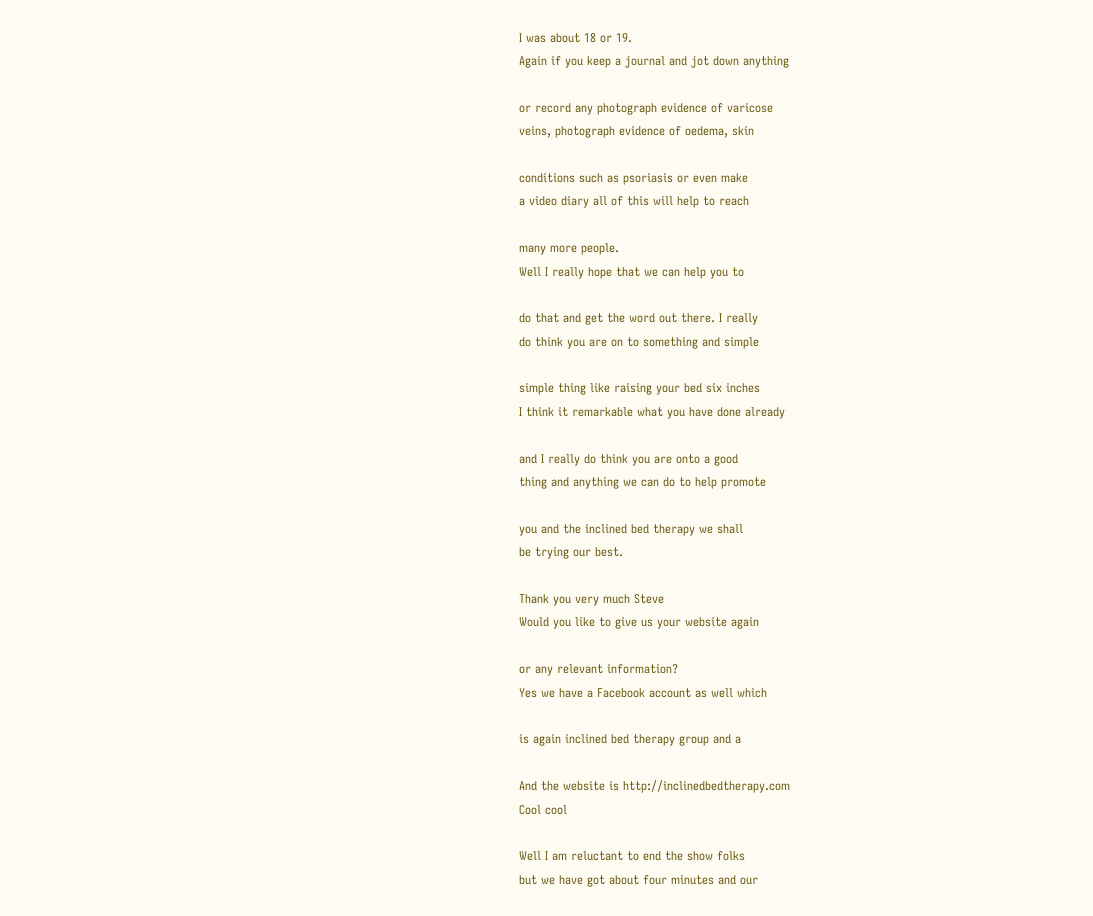I was about 18 or 19.
Again if you keep a journal and jot down anything

or record any photograph evidence of varicose
veins, photograph evidence of oedema, skin

conditions such as psoriasis or even make
a video diary all of this will help to reach

many more people.
Well I really hope that we can help you to

do that and get the word out there. I really
do think you are on to something and simple

simple thing like raising your bed six inches
I think it remarkable what you have done already

and I really do think you are onto a good
thing and anything we can do to help promote

you and the inclined bed therapy we shall
be trying our best.

Thank you very much Steve
Would you like to give us your website again

or any relevant information?
Yes we have a Facebook account as well which

is again inclined bed therapy group and a

And the website is http://inclinedbedtherapy.com
Cool cool

Well I am reluctant to end the show folks
but we have got about four minutes and our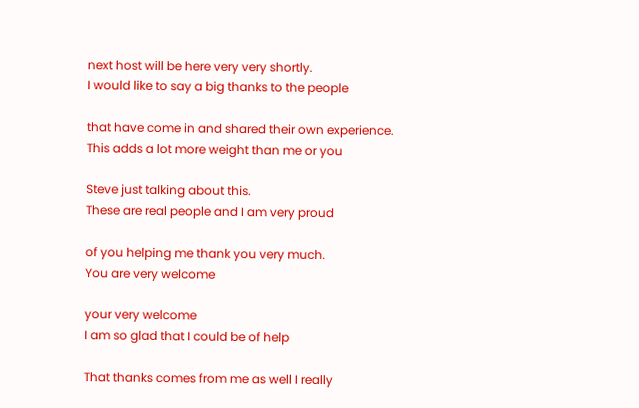next host will be here very very shortly.
I would like to say a big thanks to the people

that have come in and shared their own experience.
This adds a lot more weight than me or you

Steve just talking about this.
These are real people and I am very proud

of you helping me thank you very much.
You are very welcome

your very welcome
I am so glad that I could be of help

That thanks comes from me as well I really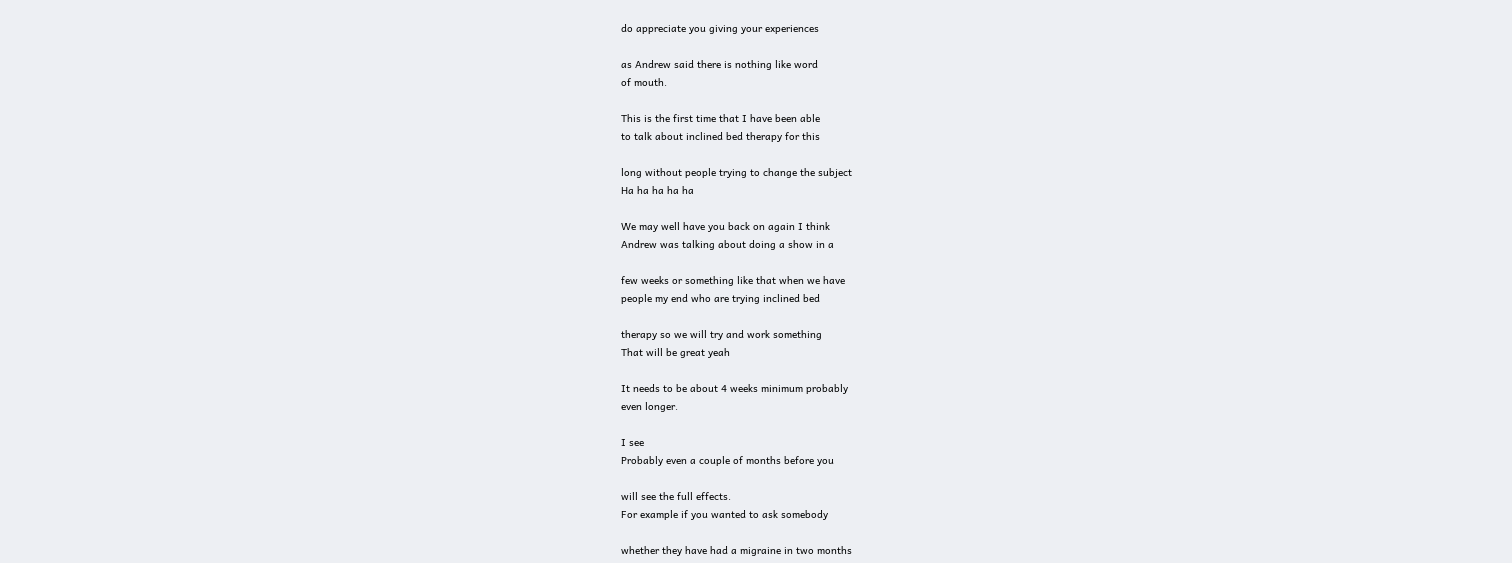do appreciate you giving your experiences

as Andrew said there is nothing like word
of mouth.

This is the first time that I have been able
to talk about inclined bed therapy for this

long without people trying to change the subject
Ha ha ha ha ha

We may well have you back on again I think
Andrew was talking about doing a show in a

few weeks or something like that when we have
people my end who are trying inclined bed

therapy so we will try and work something
That will be great yeah

It needs to be about 4 weeks minimum probably
even longer.

I see
Probably even a couple of months before you

will see the full effects.
For example if you wanted to ask somebody

whether they have had a migraine in two months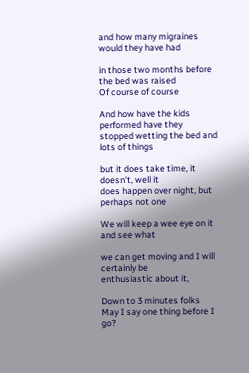and how many migraines would they have had

in those two months before the bed was raised
Of course of course

And how have the kids performed have they
stopped wetting the bed and lots of things

but it does take time, it doesn't, well it
does happen over night, but perhaps not one

We will keep a wee eye on it and see what

we can get moving and I will certainly be
enthusiastic about it,

Down to 3 minutes folks
May I say one thing before I go?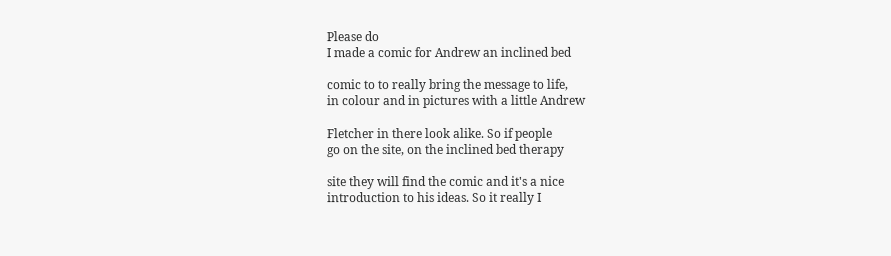Please do
I made a comic for Andrew an inclined bed

comic to to really bring the message to life,
in colour and in pictures with a little Andrew

Fletcher in there look alike. So if people
go on the site, on the inclined bed therapy

site they will find the comic and it's a nice
introduction to his ideas. So it really I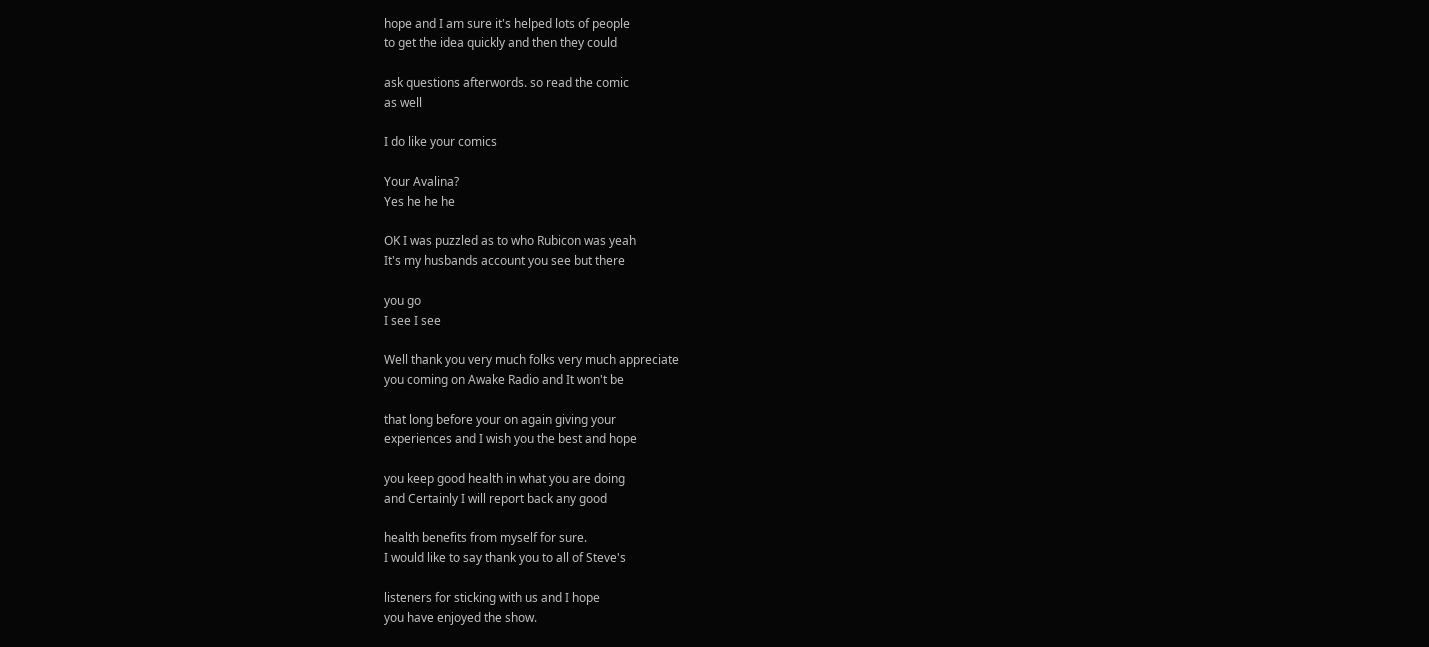hope and I am sure it's helped lots of people
to get the idea quickly and then they could

ask questions afterwords. so read the comic
as well

I do like your comics

Your Avalina?
Yes he he he

OK I was puzzled as to who Rubicon was yeah
It's my husbands account you see but there

you go
I see I see

Well thank you very much folks very much appreciate
you coming on Awake Radio and It won't be

that long before your on again giving your
experiences and I wish you the best and hope

you keep good health in what you are doing
and Certainly I will report back any good

health benefits from myself for sure.
I would like to say thank you to all of Steve's

listeners for sticking with us and I hope
you have enjoyed the show.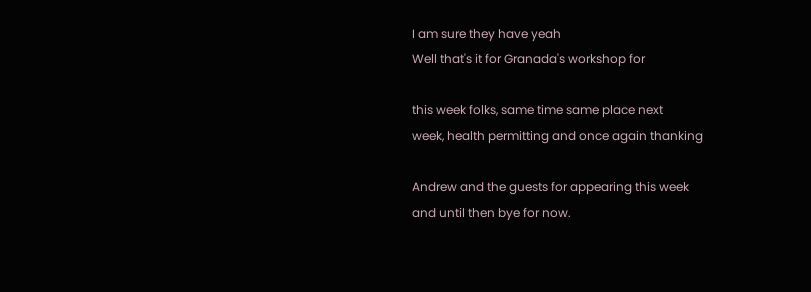I am sure they have yeah
Well that's it for Granada's workshop for

this week folks, same time same place next
week, health permitting and once again thanking

Andrew and the guests for appearing this week
and until then bye for now.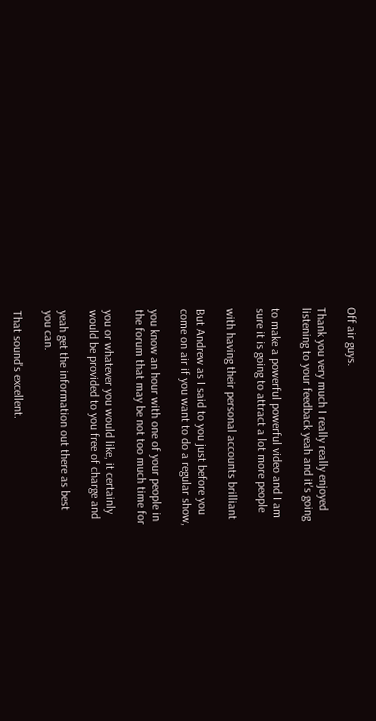Off air guys.

Thank you very much I really really enjoyed
listening to your feedback yeah and it's going

to make a powerful powerful video and I am
sure it is going to attract a lot more people

with having their personal accounts brilliant

But Andrew as I said to you just before you
come on air if you want to do a regular show,

you know an hour with one of your people in
the forum that may be not too much time for

you or whatever you would like, it certainly
would be provided to you free of charge and

yeah get the information out there as best
you can.

That sound's excellent.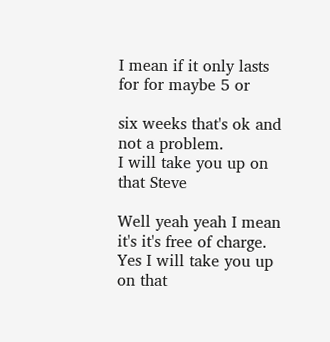I mean if it only lasts for for maybe 5 or

six weeks that's ok and not a problem.
I will take you up on that Steve

Well yeah yeah I mean it's it's free of charge.
Yes I will take you up on that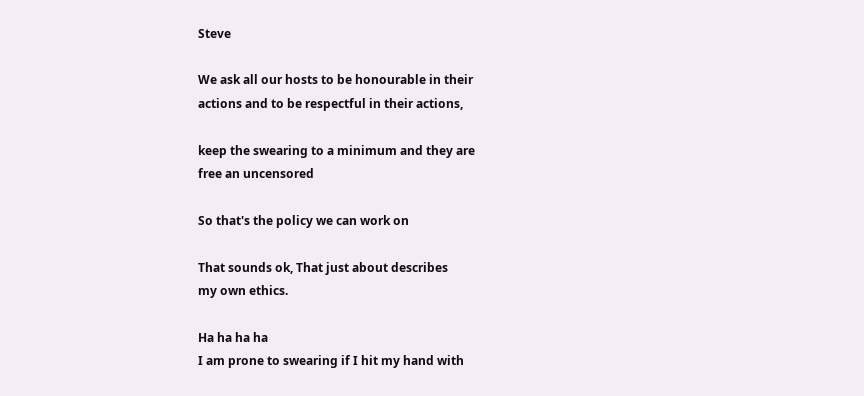Steve

We ask all our hosts to be honourable in their
actions and to be respectful in their actions,

keep the swearing to a minimum and they are
free an uncensored

So that's the policy we can work on

That sounds ok, That just about describes
my own ethics.

Ha ha ha ha
I am prone to swearing if I hit my hand with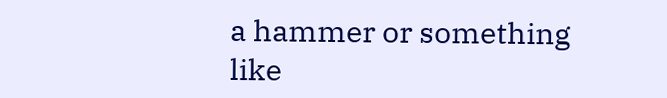a hammer or something like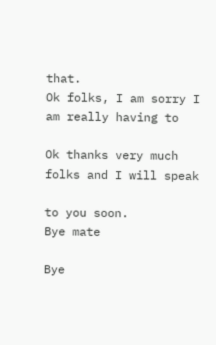that.
Ok folks, I am sorry I am really having to

Ok thanks very much folks and I will speak

to you soon.
Bye mate

Bye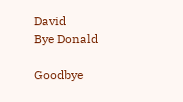David
Bye Donald

Goodbye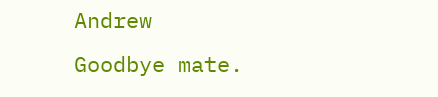Andrew
Goodbye mate.